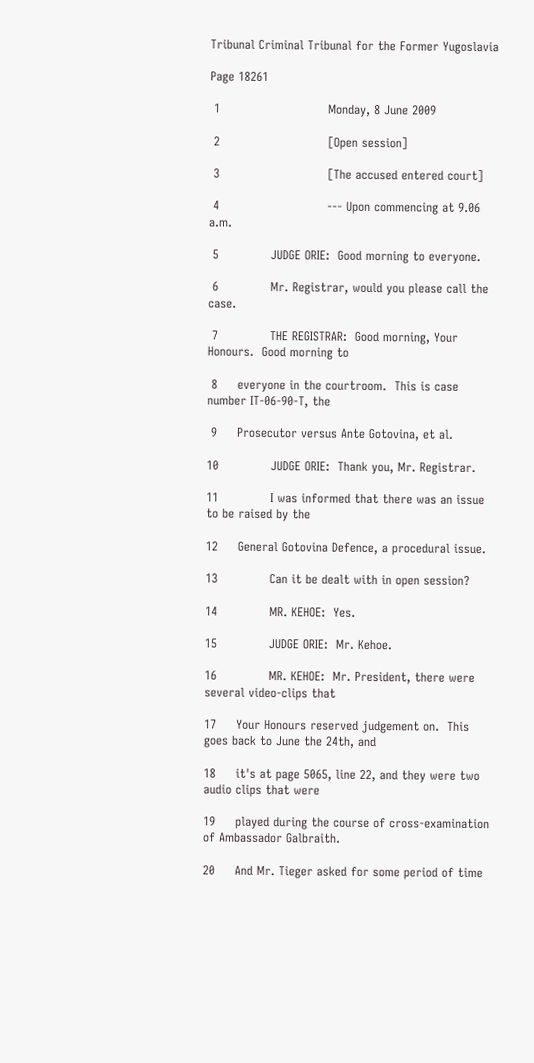Tribunal Criminal Tribunal for the Former Yugoslavia

Page 18261

 1                           Monday, 8 June 2009

 2                           [Open session]

 3                           [The accused entered court]

 4                           --- Upon commencing at 9.06 a.m.

 5             JUDGE ORIE:  Good morning to everyone.

 6             Mr. Registrar, would you please call the case.

 7             THE REGISTRAR:  Good morning, Your Honours.  Good morning to

 8     everyone in the courtroom.  This is case number IT-06-90-T, the

 9     Prosecutor versus Ante Gotovina, et al.

10             JUDGE ORIE:  Thank you, Mr. Registrar.

11             I was informed that there was an issue to be raised by the

12     General Gotovina Defence, a procedural issue.

13             Can it be dealt with in open session?

14             MR. KEHOE:  Yes.

15             JUDGE ORIE:  Mr. Kehoe.

16             MR. KEHOE:  Mr. President, there were several video-clips that

17     Your Honours reserved judgement on.  This goes back to June the 24th, and

18     it's at page 5065, line 22, and they were two audio clips that were

19     played during the course of cross-examination of Ambassador Galbraith.

20     And Mr. Tieger asked for some period of time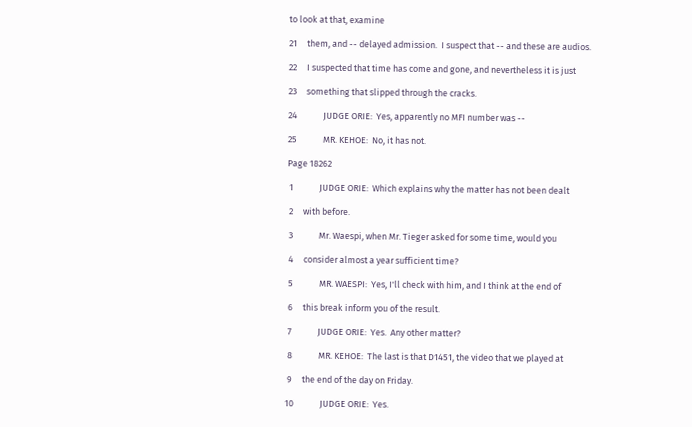to look at that, examine

21     them, and -- delayed admission.  I suspect that -- and these are audios.

22     I suspected that time has come and gone, and nevertheless it is just

23     something that slipped through the cracks.

24             JUDGE ORIE:  Yes, apparently no MFI number was --

25             MR. KEHOE:  No, it has not.

Page 18262

 1             JUDGE ORIE:  Which explains why the matter has not been dealt

 2     with before.

 3             Mr. Waespi, when Mr. Tieger asked for some time, would you

 4     consider almost a year sufficient time?

 5             MR. WAESPI:  Yes, I'll check with him, and I think at the end of

 6     this break inform you of the result.

 7             JUDGE ORIE:  Yes.  Any other matter?

 8             MR. KEHOE:  The last is that D1451, the video that we played at

 9     the end of the day on Friday.

10             JUDGE ORIE:  Yes.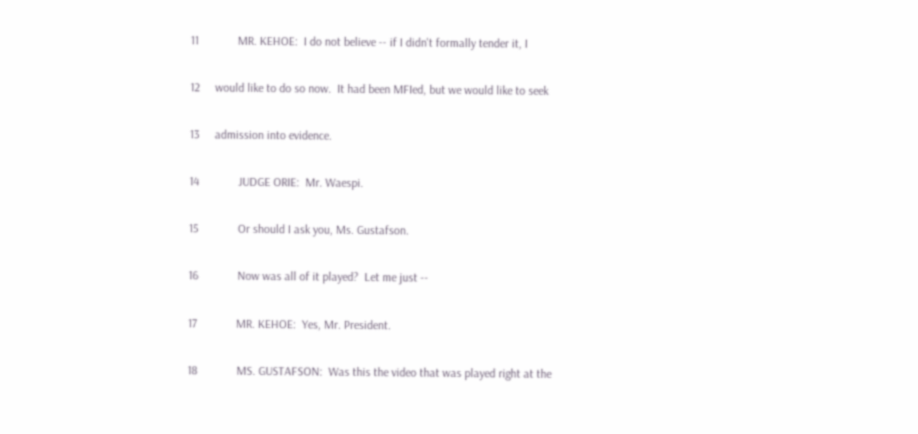11             MR. KEHOE:  I do not believe -- if I didn't formally tender it, I

12     would like to do so now.  It had been MFIed, but we would like to seek

13     admission into evidence.

14             JUDGE ORIE:  Mr. Waespi.

15             Or should I ask you, Ms. Gustafson.

16             Now was all of it played?  Let me just --

17             MR. KEHOE:  Yes, Mr. President.

18             MS. GUSTAFSON:  Was this the video that was played right at the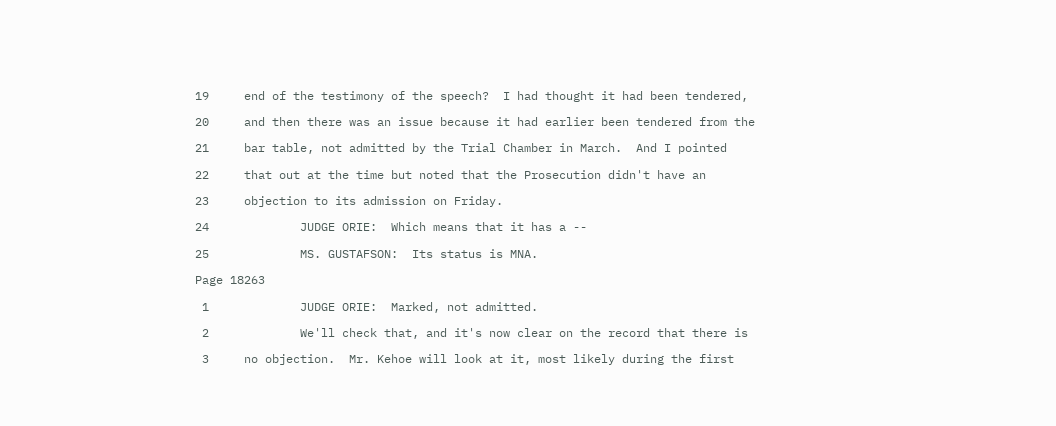19     end of the testimony of the speech?  I had thought it had been tendered,

20     and then there was an issue because it had earlier been tendered from the

21     bar table, not admitted by the Trial Chamber in March.  And I pointed

22     that out at the time but noted that the Prosecution didn't have an

23     objection to its admission on Friday.

24             JUDGE ORIE:  Which means that it has a --

25             MS. GUSTAFSON:  Its status is MNA.

Page 18263

 1             JUDGE ORIE:  Marked, not admitted.

 2             We'll check that, and it's now clear on the record that there is

 3     no objection.  Mr. Kehoe will look at it, most likely during the first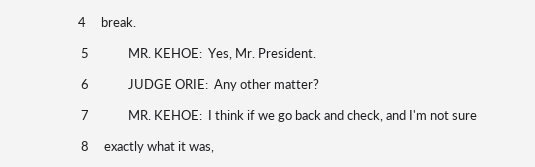4     break.

 5             MR. KEHOE:  Yes, Mr. President.

 6             JUDGE ORIE:  Any other matter?

 7             MR. KEHOE:  I think if we go back and check, and I'm not sure

 8     exactly what it was,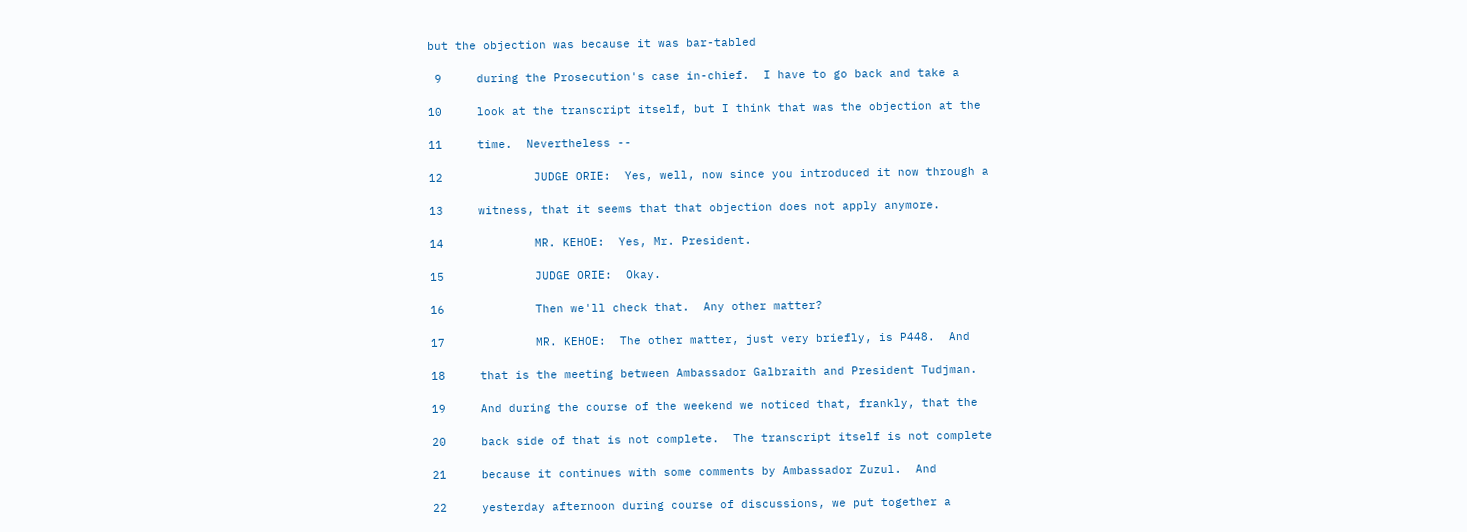but the objection was because it was bar-tabled

 9     during the Prosecution's case in-chief.  I have to go back and take a

10     look at the transcript itself, but I think that was the objection at the

11     time.  Nevertheless --

12             JUDGE ORIE:  Yes, well, now since you introduced it now through a

13     witness, that it seems that that objection does not apply anymore.

14             MR. KEHOE:  Yes, Mr. President.

15             JUDGE ORIE:  Okay.

16             Then we'll check that.  Any other matter?

17             MR. KEHOE:  The other matter, just very briefly, is P448.  And

18     that is the meeting between Ambassador Galbraith and President Tudjman.

19     And during the course of the weekend we noticed that, frankly, that the

20     back side of that is not complete.  The transcript itself is not complete

21     because it continues with some comments by Ambassador Zuzul.  And

22     yesterday afternoon during course of discussions, we put together a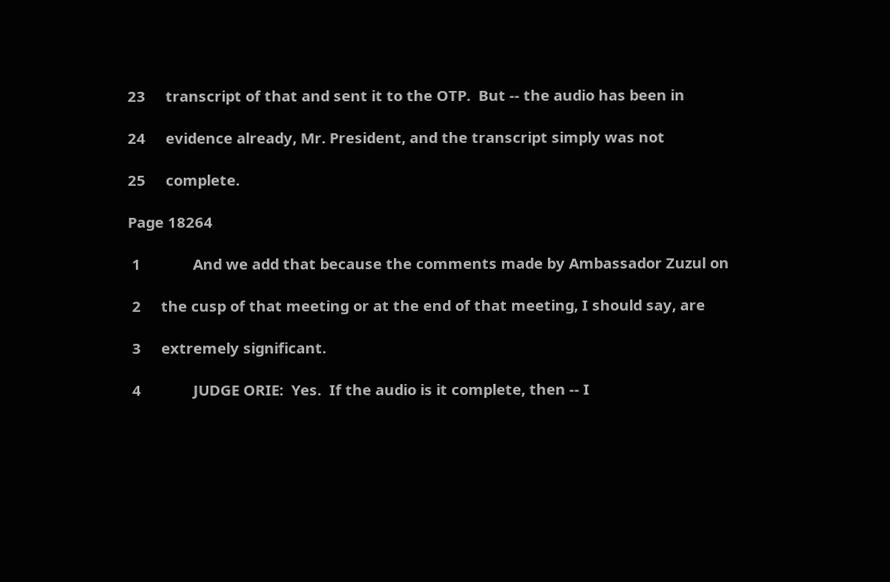23     transcript of that and sent it to the OTP.  But -- the audio has been in

24     evidence already, Mr. President, and the transcript simply was not

25     complete.

Page 18264

 1             And we add that because the comments made by Ambassador Zuzul on

 2     the cusp of that meeting or at the end of that meeting, I should say, are

 3     extremely significant.

 4             JUDGE ORIE:  Yes.  If the audio is it complete, then -- I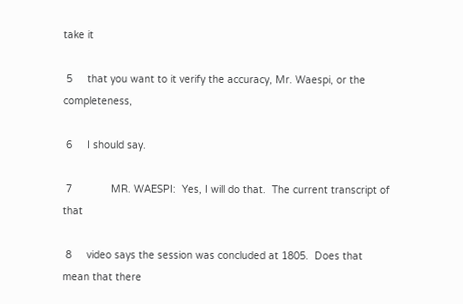take it

 5     that you want to it verify the accuracy, Mr. Waespi, or the completeness,

 6     I should say.

 7             MR. WAESPI:  Yes, I will do that.  The current transcript of that

 8     video says the session was concluded at 1805.  Does that mean that there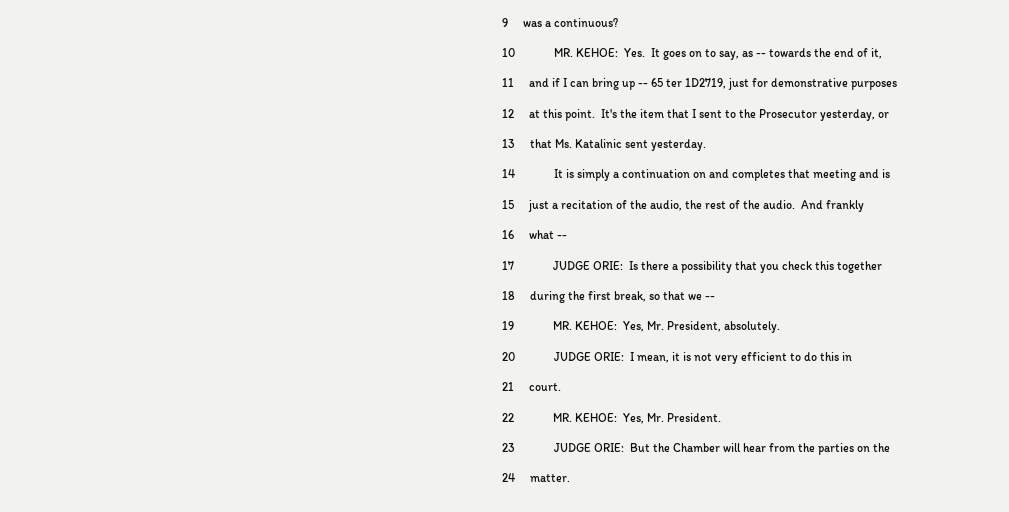9     was a continuous?

10             MR. KEHOE:  Yes.  It goes on to say, as -- towards the end of it,

11     and if I can bring up -- 65 ter 1D2719, just for demonstrative purposes

12     at this point.  It's the item that I sent to the Prosecutor yesterday, or

13     that Ms. Katalinic sent yesterday.

14             It is simply a continuation on and completes that meeting and is

15     just a recitation of the audio, the rest of the audio.  And frankly

16     what --

17             JUDGE ORIE:  Is there a possibility that you check this together

18     during the first break, so that we --

19             MR. KEHOE:  Yes, Mr. President, absolutely.

20             JUDGE ORIE:  I mean, it is not very efficient to do this in

21     court.

22             MR. KEHOE:  Yes, Mr. President.

23             JUDGE ORIE:  But the Chamber will hear from the parties on the

24     matter.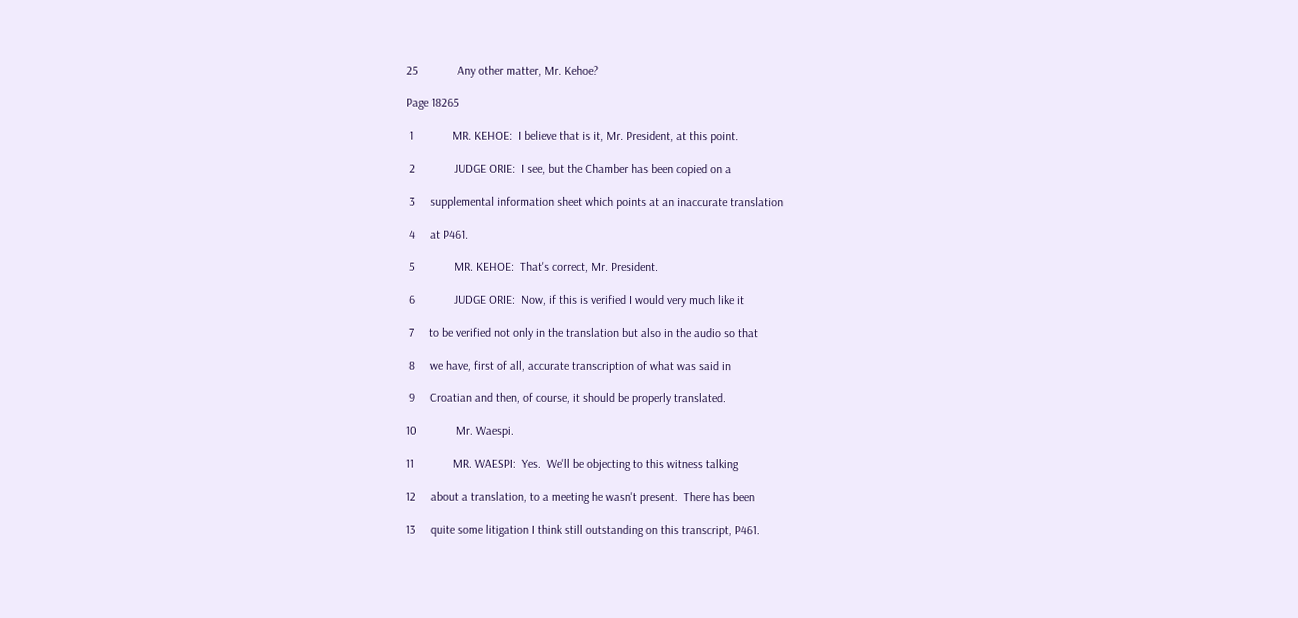25             Any other matter, Mr. Kehoe?

Page 18265

 1             MR. KEHOE:  I believe that is it, Mr. President, at this point.

 2             JUDGE ORIE:  I see, but the Chamber has been copied on a

 3     supplemental information sheet which points at an inaccurate translation

 4     at P461.

 5             MR. KEHOE:  That's correct, Mr. President.

 6             JUDGE ORIE:  Now, if this is verified I would very much like it

 7     to be verified not only in the translation but also in the audio so that

 8     we have, first of all, accurate transcription of what was said in

 9     Croatian and then, of course, it should be properly translated.

10             Mr. Waespi.

11             MR. WAESPI:  Yes.  We'll be objecting to this witness talking

12     about a translation, to a meeting he wasn't present.  There has been

13     quite some litigation I think still outstanding on this transcript, P461.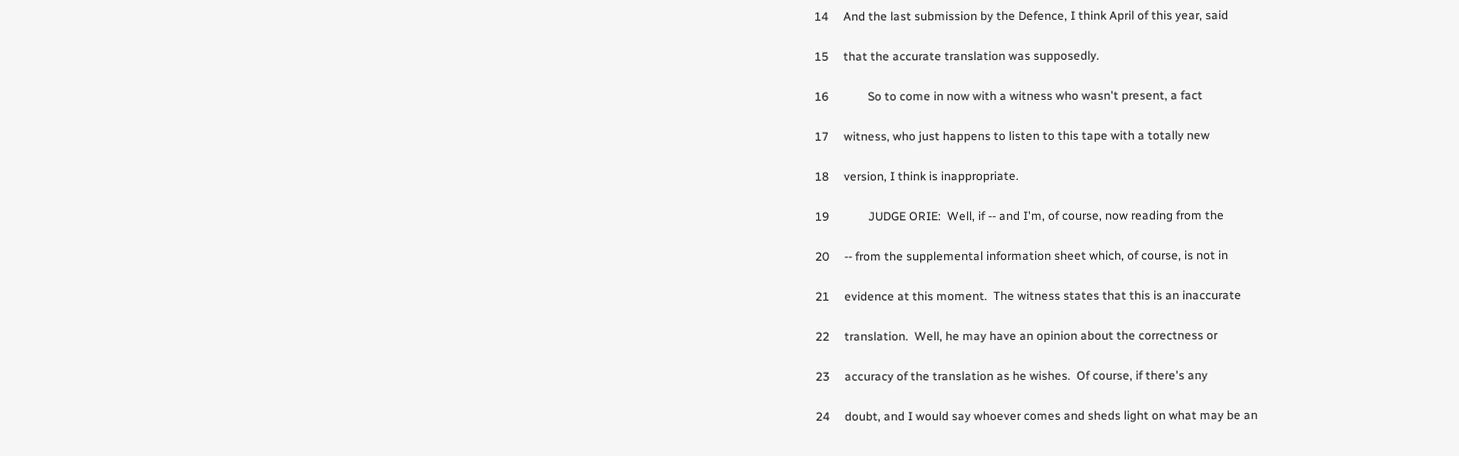14     And the last submission by the Defence, I think April of this year, said

15     that the accurate translation was supposedly.

16             So to come in now with a witness who wasn't present, a fact

17     witness, who just happens to listen to this tape with a totally new

18     version, I think is inappropriate.

19             JUDGE ORIE:  Well, if -- and I'm, of course, now reading from the

20     -- from the supplemental information sheet which, of course, is not in

21     evidence at this moment.  The witness states that this is an inaccurate

22     translation.  Well, he may have an opinion about the correctness or

23     accuracy of the translation as he wishes.  Of course, if there's any

24     doubt, and I would say whoever comes and sheds light on what may be an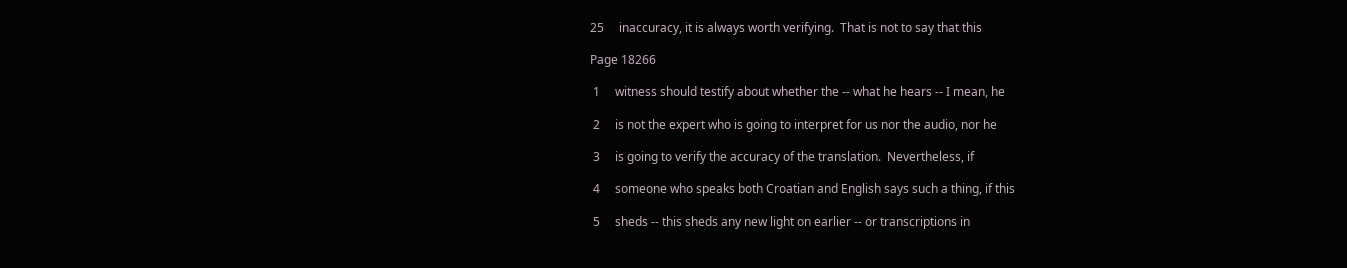25     inaccuracy, it is always worth verifying.  That is not to say that this

Page 18266

 1     witness should testify about whether the -- what he hears -- I mean, he

 2     is not the expert who is going to interpret for us nor the audio, nor he

 3     is going to verify the accuracy of the translation.  Nevertheless, if

 4     someone who speaks both Croatian and English says such a thing, if this

 5     sheds -- this sheds any new light on earlier -- or transcriptions in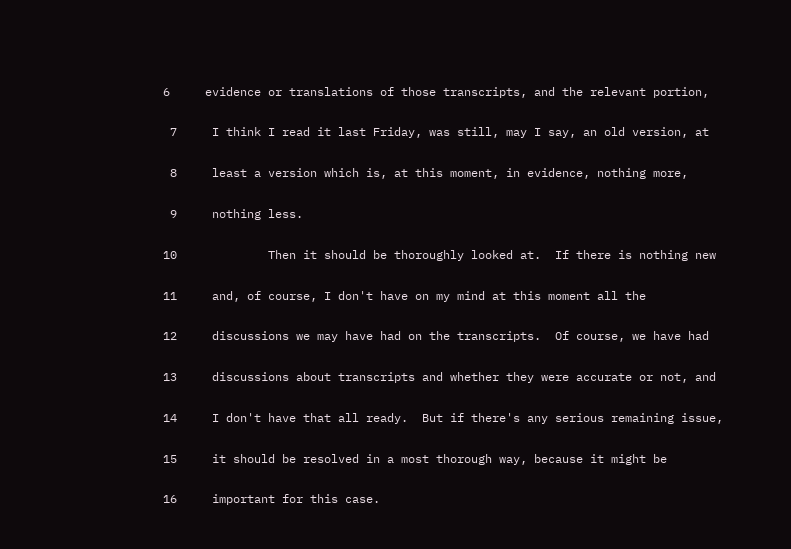6     evidence or translations of those transcripts, and the relevant portion,

 7     I think I read it last Friday, was still, may I say, an old version, at

 8     least a version which is, at this moment, in evidence, nothing more,

 9     nothing less.

10             Then it should be thoroughly looked at.  If there is nothing new

11     and, of course, I don't have on my mind at this moment all the

12     discussions we may have had on the transcripts.  Of course, we have had

13     discussions about transcripts and whether they were accurate or not, and

14     I don't have that all ready.  But if there's any serious remaining issue,

15     it should be resolved in a most thorough way, because it might be

16     important for this case.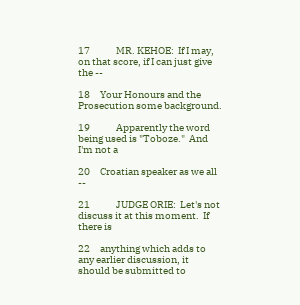17             MR. KEHOE:  If I may, on that score, if I can just give the --

18     Your Honours and the Prosecution some background.

19             Apparently the word being used is "Toboze."  And I'm not a

20     Croatian speaker as we all --

21             JUDGE ORIE:  Let's not discuss it at this moment.  If there is

22     anything which adds to any earlier discussion, it should be submitted to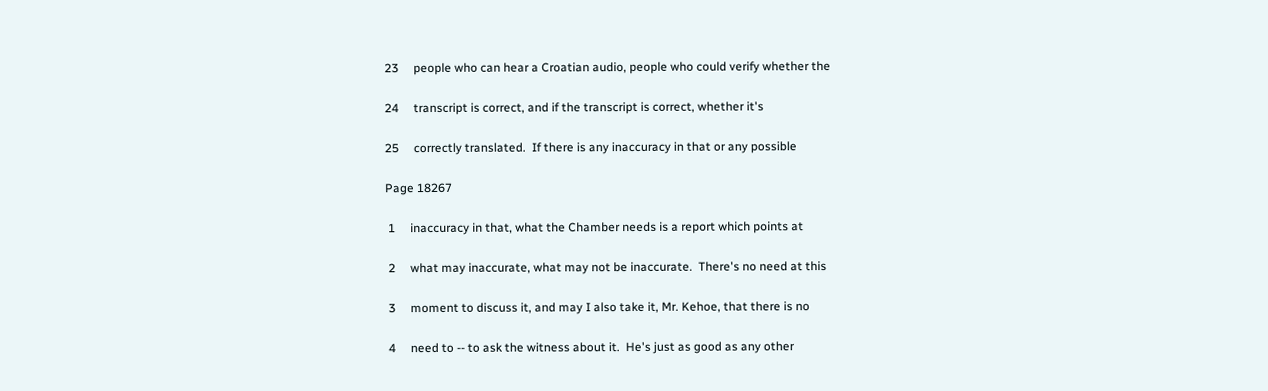23     people who can hear a Croatian audio, people who could verify whether the

24     transcript is correct, and if the transcript is correct, whether it's

25     correctly translated.  If there is any inaccuracy in that or any possible

Page 18267

 1     inaccuracy in that, what the Chamber needs is a report which points at

 2     what may inaccurate, what may not be inaccurate.  There's no need at this

 3     moment to discuss it, and may I also take it, Mr. Kehoe, that there is no

 4     need to -- to ask the witness about it.  He's just as good as any other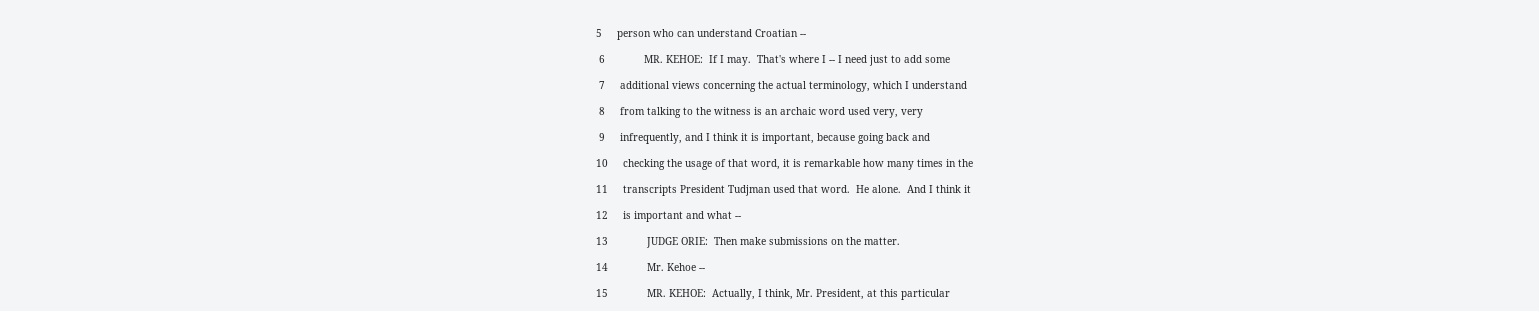5     person who can understand Croatian --

 6             MR. KEHOE:  If I may.  That's where I -- I need just to add some

 7     additional views concerning the actual terminology, which I understand

 8     from talking to the witness is an archaic word used very, very

 9     infrequently, and I think it is important, because going back and

10     checking the usage of that word, it is remarkable how many times in the

11     transcripts President Tudjman used that word.  He alone.  And I think it

12     is important and what --

13             JUDGE ORIE:  Then make submissions on the matter.

14             Mr. Kehoe --

15             MR. KEHOE:  Actually, I think, Mr. President, at this particular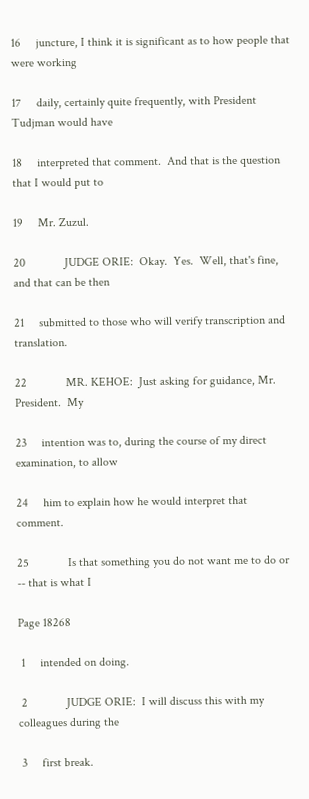16     juncture, I think it is significant as to how people that were working

17     daily, certainly quite frequently, with President Tudjman would have

18     interpreted that comment.  And that is the question that I would put to

19     Mr. Zuzul.

20             JUDGE ORIE:  Okay.  Yes.  Well, that's fine, and that can be then

21     submitted to those who will verify transcription and translation.

22             MR. KEHOE:  Just asking for guidance, Mr. President.  My

23     intention was to, during the course of my direct examination, to allow

24     him to explain how he would interpret that comment.

25             Is that something you do not want me to do or -- that is what I

Page 18268

 1     intended on doing.

 2             JUDGE ORIE:  I will discuss this with my colleagues during the

 3     first break.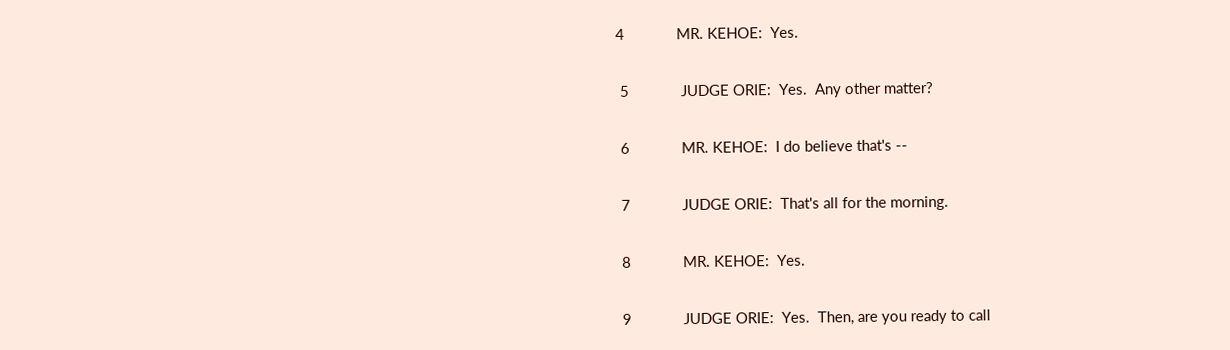4             MR. KEHOE:  Yes.

 5             JUDGE ORIE:  Yes.  Any other matter?

 6             MR. KEHOE:  I do believe that's --

 7             JUDGE ORIE:  That's all for the morning.

 8             MR. KEHOE:  Yes.

 9             JUDGE ORIE:  Yes.  Then, are you ready to call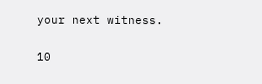your next witness.

10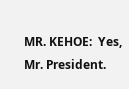MR. KEHOE:  Yes, Mr. President.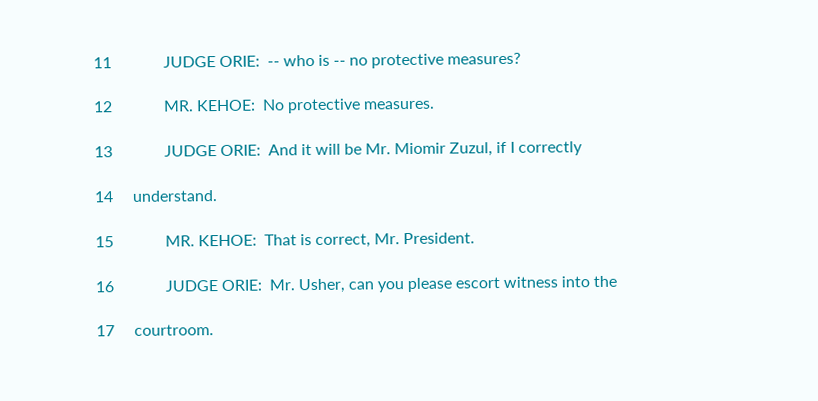11             JUDGE ORIE:  -- who is -- no protective measures?

12             MR. KEHOE:  No protective measures.

13             JUDGE ORIE:  And it will be Mr. Miomir Zuzul, if I correctly

14     understand.

15             MR. KEHOE:  That is correct, Mr. President.

16             JUDGE ORIE:  Mr. Usher, can you please escort witness into the

17     courtroom.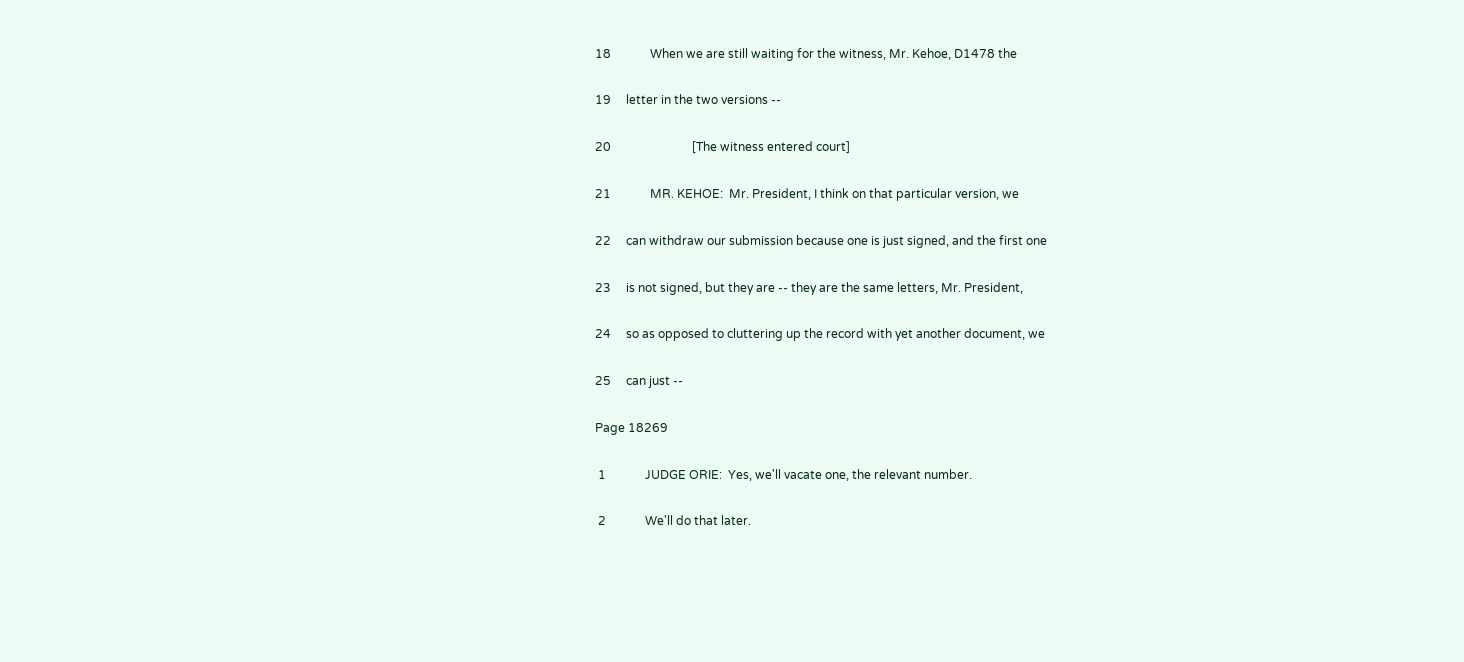18             When we are still waiting for the witness, Mr. Kehoe, D1478 the

19     letter in the two versions --

20                           [The witness entered court]

21             MR. KEHOE:  Mr. President, I think on that particular version, we

22     can withdraw our submission because one is just signed, and the first one

23     is not signed, but they are -- they are the same letters, Mr. President,

24     so as opposed to cluttering up the record with yet another document, we

25     can just --

Page 18269

 1             JUDGE ORIE:  Yes, we'll vacate one, the relevant number.

 2             We'll do that later.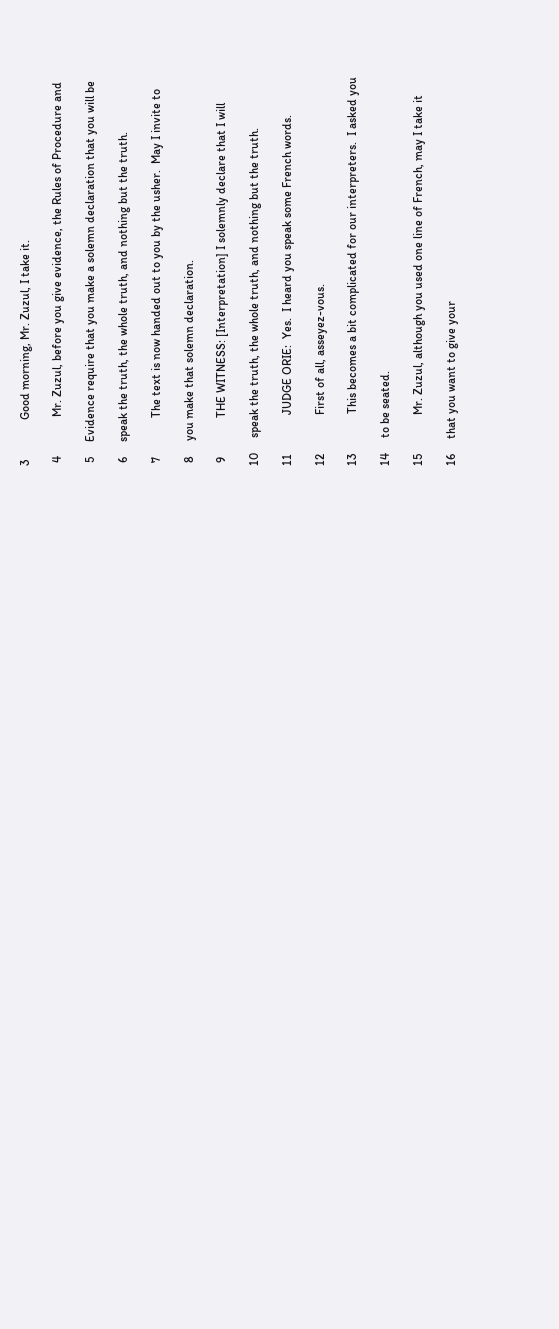3             Good morning, Mr. Zuzul, I take it.

 4             Mr. Zuzul, before you give evidence, the Rules of Procedure and

 5     Evidence require that you make a solemn declaration that you will be

 6     speak the truth, the whole truth, and nothing but the truth.

 7             The text is now handed out to you by the usher.  May I invite to

 8     you make that solemn declaration.

 9             THE WITNESS: [Interpretation] I solemnly declare that I will

10     speak the truth, the whole truth, and nothing but the truth.

11             JUDGE ORIE:  Yes.  I heard you speak some French words.

12             First of all, asseyez-vous.

13             This becomes a bit complicated for our interpreters.  I asked you

14     to be seated.

15             Mr. Zuzul, although you used one line of French, may I take it

16     that you want to give your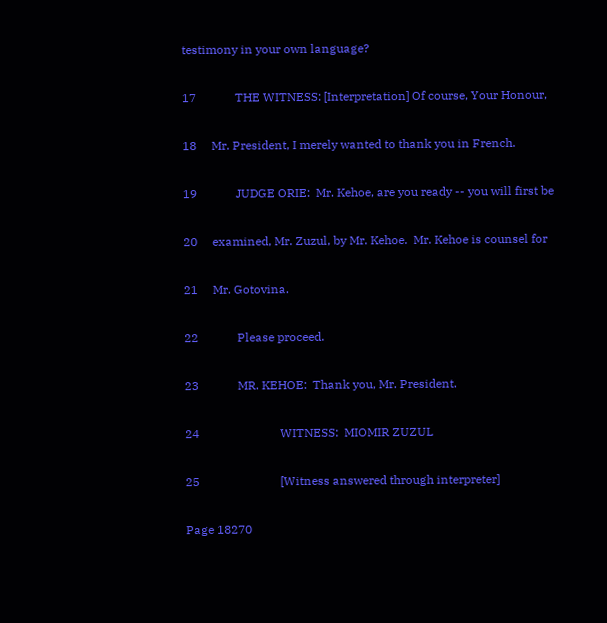testimony in your own language?

17             THE WITNESS: [Interpretation] Of course, Your Honour,

18     Mr. President, I merely wanted to thank you in French.

19             JUDGE ORIE:  Mr. Kehoe, are you ready -- you will first be

20     examined, Mr. Zuzul, by Mr. Kehoe.  Mr. Kehoe is counsel for

21     Mr. Gotovina.

22             Please proceed.

23             MR. KEHOE:  Thank you, Mr. President.

24                           WITNESS:  MIOMIR ZUZUL

25                           [Witness answered through interpreter]

Page 18270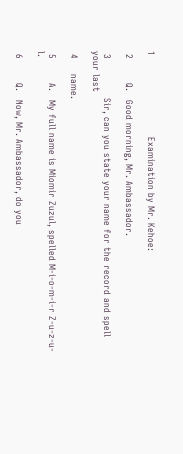1                           Examination by Mr. Kehoe:

 2        Q.   Good morning, Mr. Ambassador.

 3             Sir, can you state your name for the record and spell your last

 4     name.

 5        A.   My full name is Miomir Zuzul, spelled M-i-o-m-i-r Z-u-z-u-l.

 6        Q.   Now, Mr. Ambassador, do you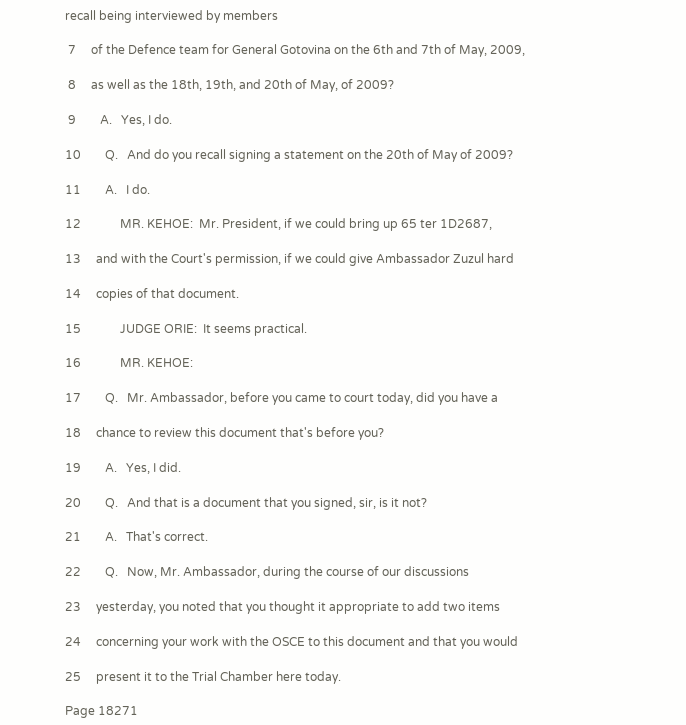recall being interviewed by members

 7     of the Defence team for General Gotovina on the 6th and 7th of May, 2009,

 8     as well as the 18th, 19th, and 20th of May, of 2009?

 9        A.   Yes, I do.

10        Q.   And do you recall signing a statement on the 20th of May of 2009?

11        A.   I do.

12             MR. KEHOE:  Mr. President, if we could bring up 65 ter 1D2687,

13     and with the Court's permission, if we could give Ambassador Zuzul hard

14     copies of that document.

15             JUDGE ORIE:  It seems practical.

16             MR. KEHOE:

17        Q.   Mr. Ambassador, before you came to court today, did you have a

18     chance to review this document that's before you?

19        A.   Yes, I did.

20        Q.   And that is a document that you signed, sir, is it not?

21        A.   That's correct.

22        Q.   Now, Mr. Ambassador, during the course of our discussions

23     yesterday, you noted that you thought it appropriate to add two items

24     concerning your work with the OSCE to this document and that you would

25     present it to the Trial Chamber here today.

Page 18271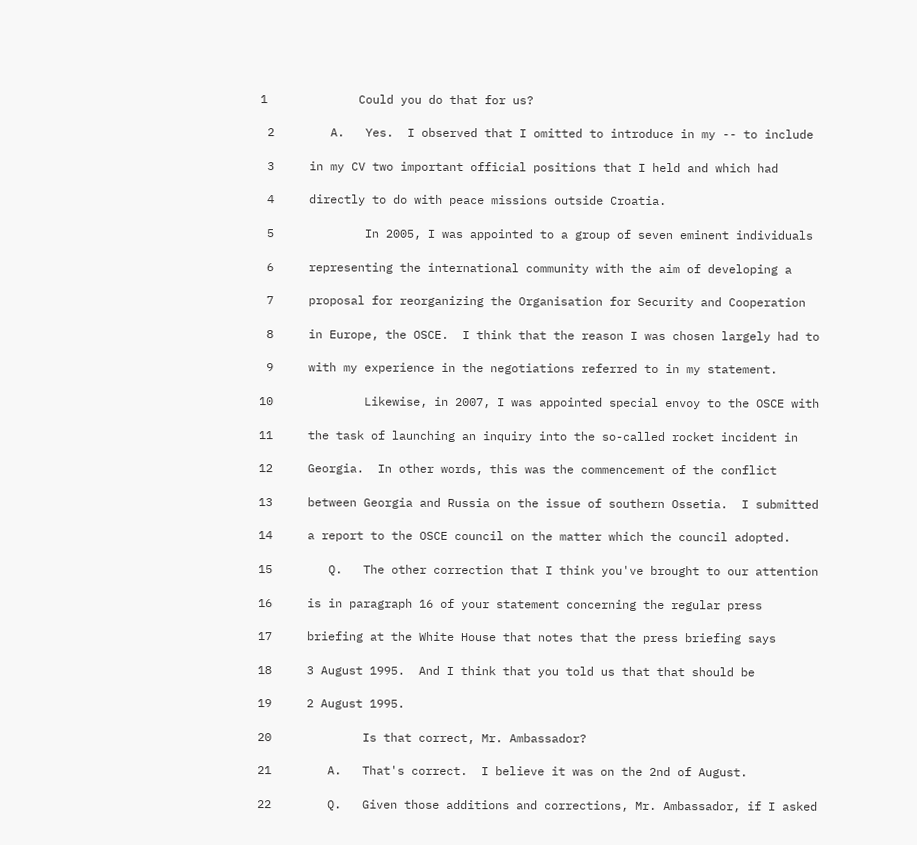1             Could you do that for us?

 2        A.   Yes.  I observed that I omitted to introduce in my -- to include

 3     in my CV two important official positions that I held and which had

 4     directly to do with peace missions outside Croatia.

 5             In 2005, I was appointed to a group of seven eminent individuals

 6     representing the international community with the aim of developing a

 7     proposal for reorganizing the Organisation for Security and Cooperation

 8     in Europe, the OSCE.  I think that the reason I was chosen largely had to

 9     with my experience in the negotiations referred to in my statement.

10             Likewise, in 2007, I was appointed special envoy to the OSCE with

11     the task of launching an inquiry into the so-called rocket incident in

12     Georgia.  In other words, this was the commencement of the conflict

13     between Georgia and Russia on the issue of southern Ossetia.  I submitted

14     a report to the OSCE council on the matter which the council adopted.

15        Q.   The other correction that I think you've brought to our attention

16     is in paragraph 16 of your statement concerning the regular press

17     briefing at the White House that notes that the press briefing says

18     3 August 1995.  And I think that you told us that that should be

19     2 August 1995.

20             Is that correct, Mr. Ambassador?

21        A.   That's correct.  I believe it was on the 2nd of August.

22        Q.   Given those additions and corrections, Mr. Ambassador, if I asked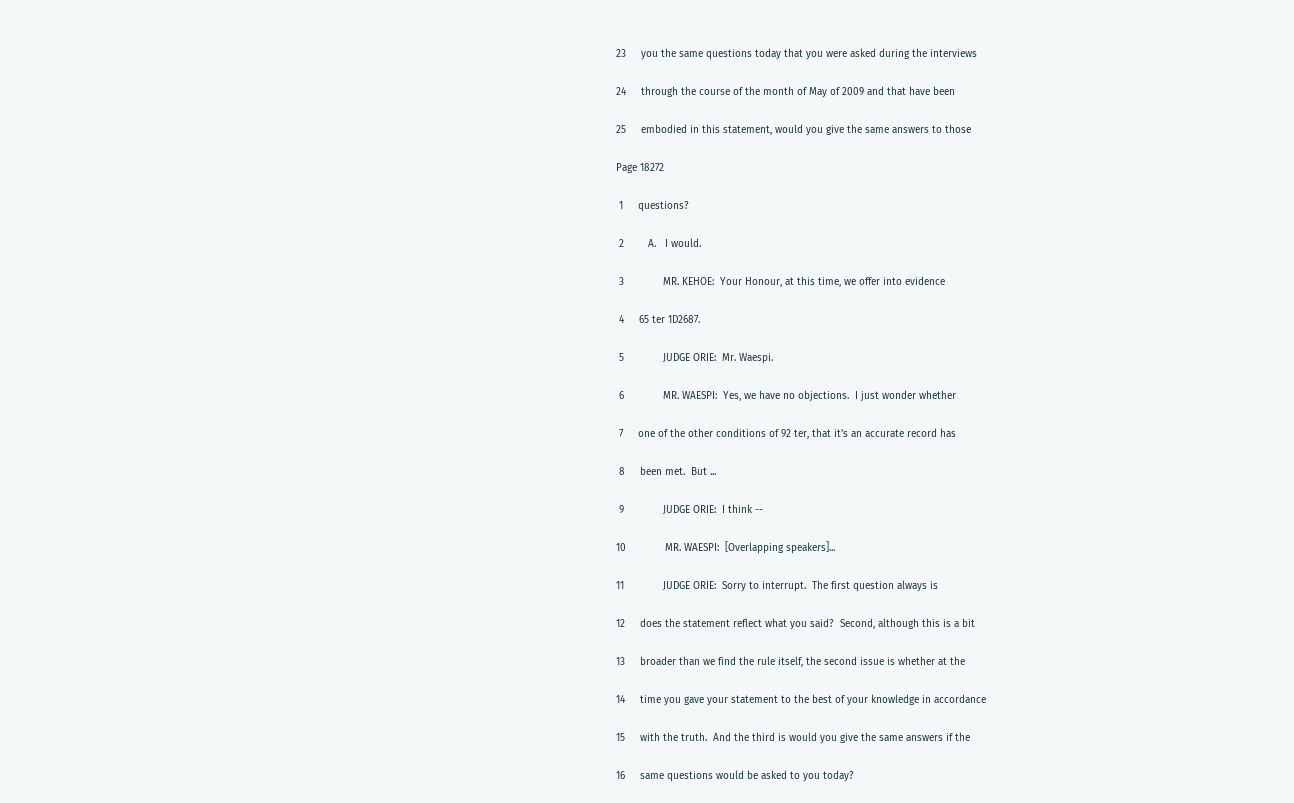23     you the same questions today that you were asked during the interviews

24     through the course of the month of May of 2009 and that have been

25     embodied in this statement, would you give the same answers to those

Page 18272

 1     questions?

 2        A.   I would.

 3             MR. KEHOE:  Your Honour, at this time, we offer into evidence

 4     65 ter 1D2687.

 5             JUDGE ORIE:  Mr. Waespi.

 6             MR. WAESPI:  Yes, we have no objections.  I just wonder whether

 7     one of the other conditions of 92 ter, that it's an accurate record has

 8     been met.  But ...

 9             JUDGE ORIE:  I think --

10             MR. WAESPI:  [Overlapping speakers]...

11             JUDGE ORIE:  Sorry to interrupt.  The first question always is

12     does the statement reflect what you said?  Second, although this is a bit

13     broader than we find the rule itself, the second issue is whether at the

14     time you gave your statement to the best of your knowledge in accordance

15     with the truth.  And the third is would you give the same answers if the

16     same questions would be asked to you today?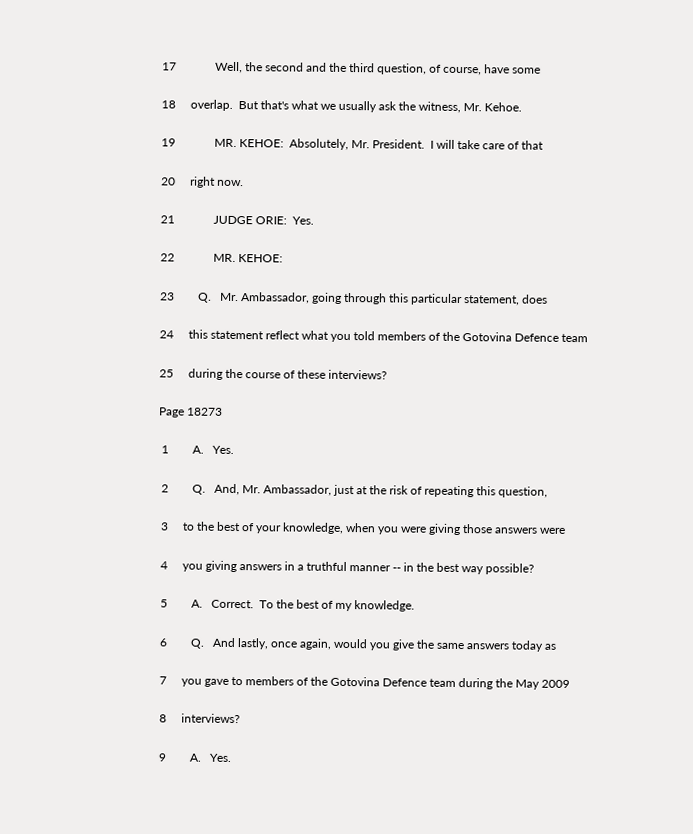17             Well, the second and the third question, of course, have some

18     overlap.  But that's what we usually ask the witness, Mr. Kehoe.

19             MR. KEHOE:  Absolutely, Mr. President.  I will take care of that

20     right now.

21             JUDGE ORIE:  Yes.

22             MR. KEHOE:

23        Q.   Mr. Ambassador, going through this particular statement, does

24     this statement reflect what you told members of the Gotovina Defence team

25     during the course of these interviews?

Page 18273

 1        A.   Yes.

 2        Q.   And, Mr. Ambassador, just at the risk of repeating this question,

 3     to the best of your knowledge, when you were giving those answers were

 4     you giving answers in a truthful manner -- in the best way possible?

 5        A.   Correct.  To the best of my knowledge.

 6        Q.   And lastly, once again, would you give the same answers today as

 7     you gave to members of the Gotovina Defence team during the May 2009

 8     interviews?

 9        A.   Yes.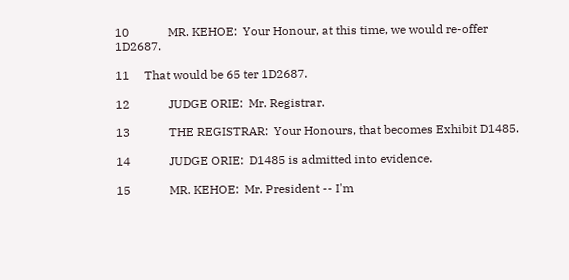10             MR. KEHOE:  Your Honour, at this time, we would re-offer 1D2687.

11     That would be 65 ter 1D2687.

12             JUDGE ORIE:  Mr. Registrar.

13             THE REGISTRAR:  Your Honours, that becomes Exhibit D1485.

14             JUDGE ORIE:  D1485 is admitted into evidence.

15             MR. KEHOE:  Mr. President -- I'm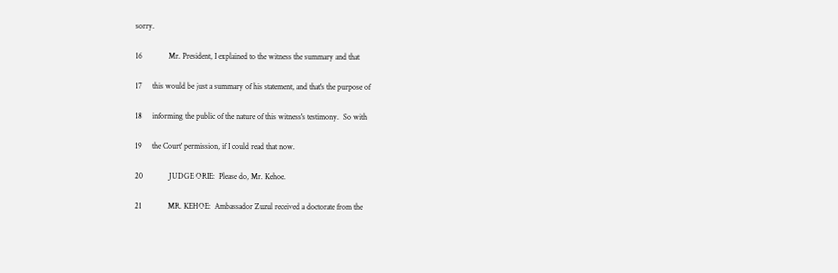sorry.

16             Mr. President, I explained to the witness the summary and that

17     this would be just a summary of his statement, and that's the purpose of

18     informing the public of the nature of this witness's testimony.  So with

19     the Court' permission, if I could read that now.

20             JUDGE ORIE:  Please do, Mr. Kehoe.

21             MR. KEHOE:  Ambassador Zuzul received a doctorate from the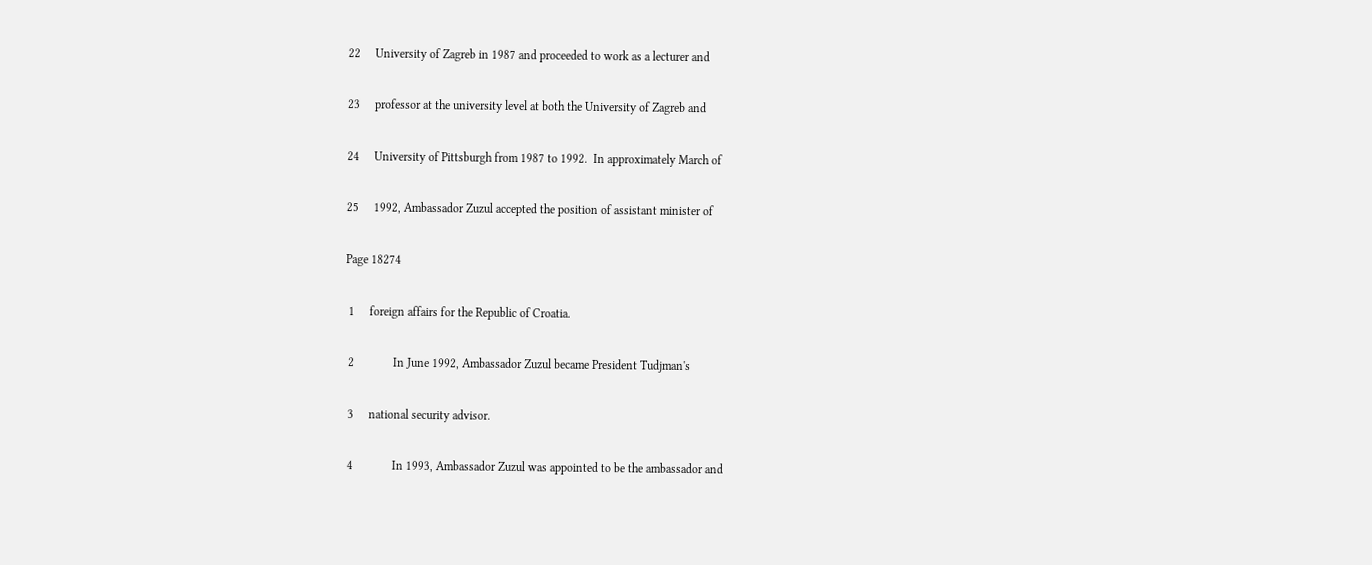22     University of Zagreb in 1987 and proceeded to work as a lecturer and

23     professor at the university level at both the University of Zagreb and

24     University of Pittsburgh from 1987 to 1992.  In approximately March of

25     1992, Ambassador Zuzul accepted the position of assistant minister of

Page 18274

 1     foreign affairs for the Republic of Croatia.

 2             In June 1992, Ambassador Zuzul became President Tudjman's

 3     national security advisor.

 4             In 1993, Ambassador Zuzul was appointed to be the ambassador and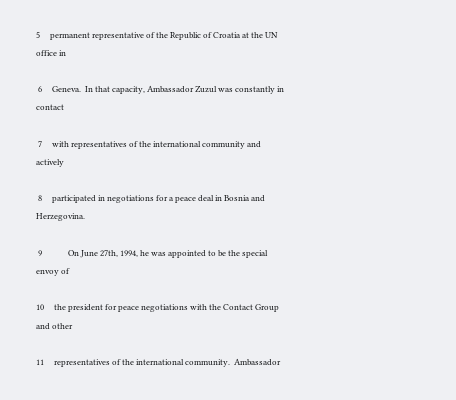5     permanent representative of the Republic of Croatia at the UN office in

 6     Geneva.  In that capacity, Ambassador Zuzul was constantly in contact

 7     with representatives of the international community and actively

 8     participated in negotiations for a peace deal in Bosnia and Herzegovina.

 9             On June 27th, 1994, he was appointed to be the special envoy of

10     the president for peace negotiations with the Contact Group and other

11     representatives of the international community.  Ambassador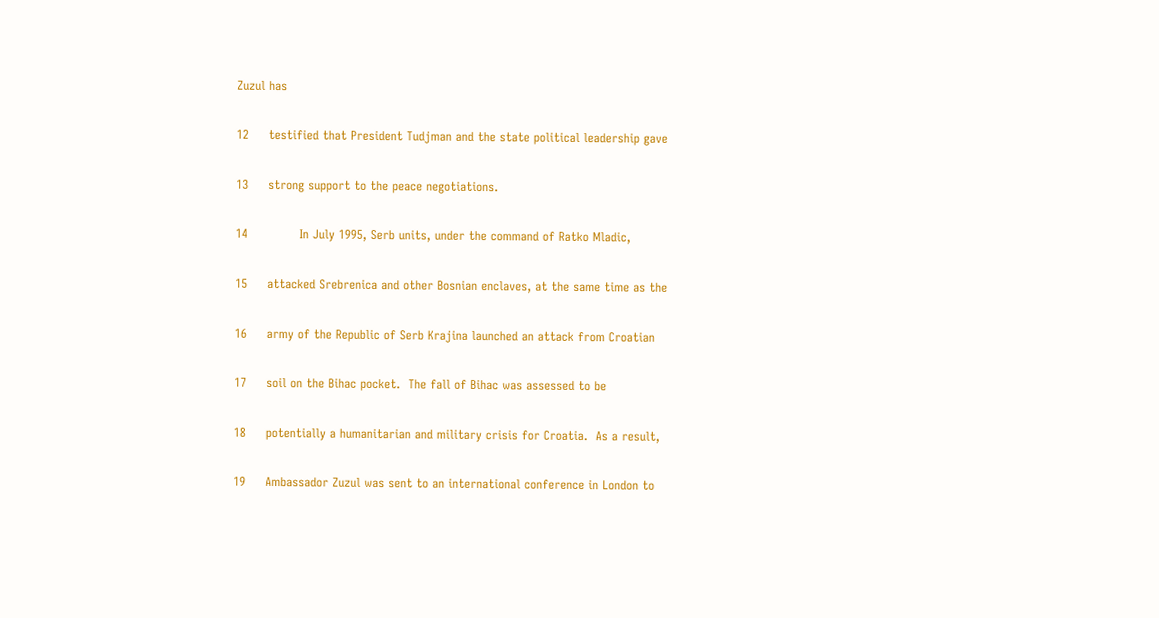Zuzul has

12     testified that President Tudjman and the state political leadership gave

13     strong support to the peace negotiations.

14             In July 1995, Serb units, under the command of Ratko Mladic,

15     attacked Srebrenica and other Bosnian enclaves, at the same time as the

16     army of the Republic of Serb Krajina launched an attack from Croatian

17     soil on the Bihac pocket.  The fall of Bihac was assessed to be

18     potentially a humanitarian and military crisis for Croatia.  As a result,

19     Ambassador Zuzul was sent to an international conference in London to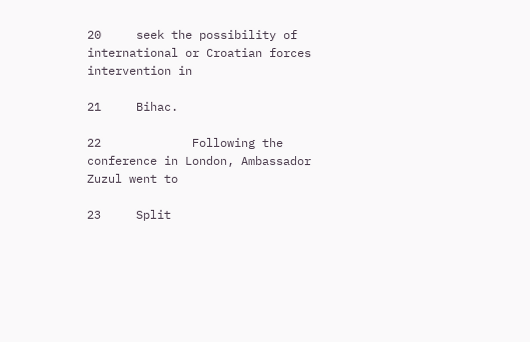20     seek the possibility of international or Croatian forces intervention in

21     Bihac.

22             Following the conference in London, Ambassador Zuzul went to

23     Split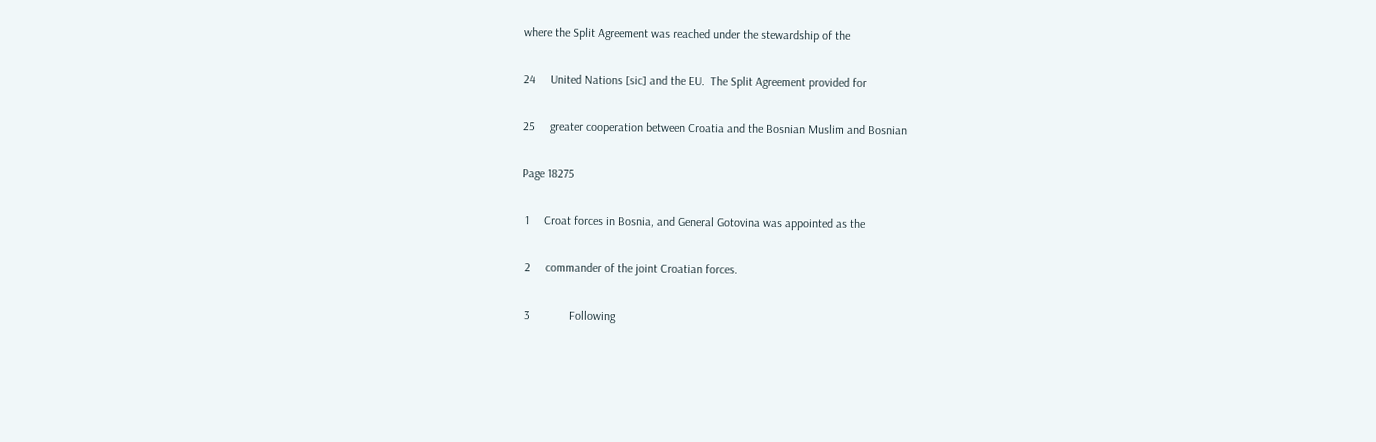where the Split Agreement was reached under the stewardship of the

24     United Nations [sic] and the EU.  The Split Agreement provided for

25     greater cooperation between Croatia and the Bosnian Muslim and Bosnian

Page 18275

 1     Croat forces in Bosnia, and General Gotovina was appointed as the

 2     commander of the joint Croatian forces.

 3             Following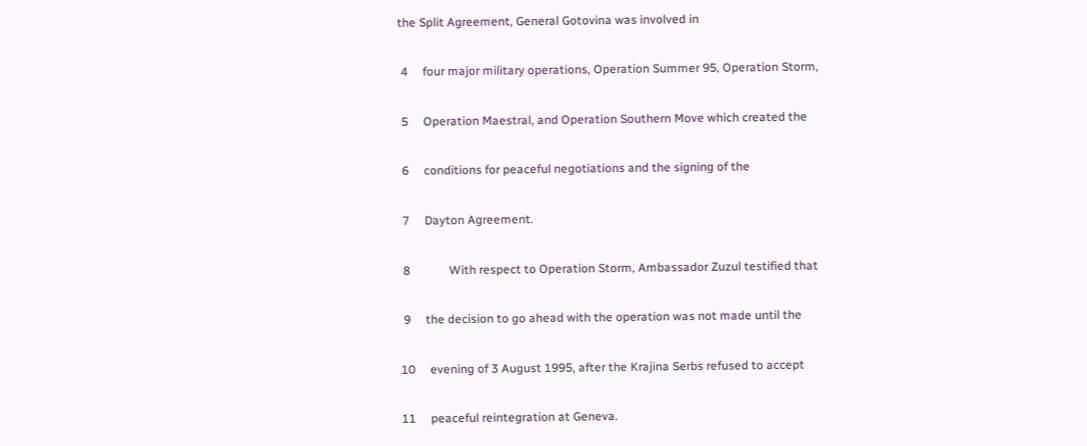the Split Agreement, General Gotovina was involved in

 4     four major military operations, Operation Summer 95, Operation Storm,

 5     Operation Maestral, and Operation Southern Move which created the

 6     conditions for peaceful negotiations and the signing of the

 7     Dayton Agreement.

 8             With respect to Operation Storm, Ambassador Zuzul testified that

 9     the decision to go ahead with the operation was not made until the

10     evening of 3 August 1995, after the Krajina Serbs refused to accept

11     peaceful reintegration at Geneva.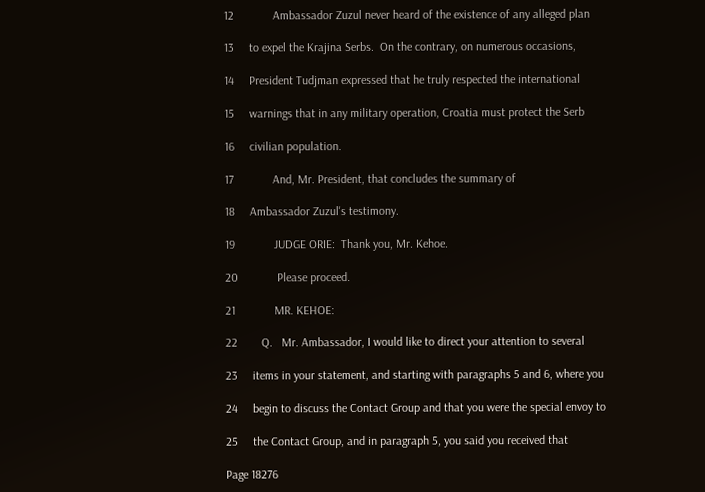12             Ambassador Zuzul never heard of the existence of any alleged plan

13     to expel the Krajina Serbs.  On the contrary, on numerous occasions,

14     President Tudjman expressed that he truly respected the international

15     warnings that in any military operation, Croatia must protect the Serb

16     civilian population.

17             And, Mr. President, that concludes the summary of

18     Ambassador Zuzul's testimony.

19             JUDGE ORIE:  Thank you, Mr. Kehoe.

20             Please proceed.

21             MR. KEHOE:

22        Q.   Mr. Ambassador, I would like to direct your attention to several

23     items in your statement, and starting with paragraphs 5 and 6, where you

24     begin to discuss the Contact Group and that you were the special envoy to

25     the Contact Group, and in paragraph 5, you said you received that

Page 18276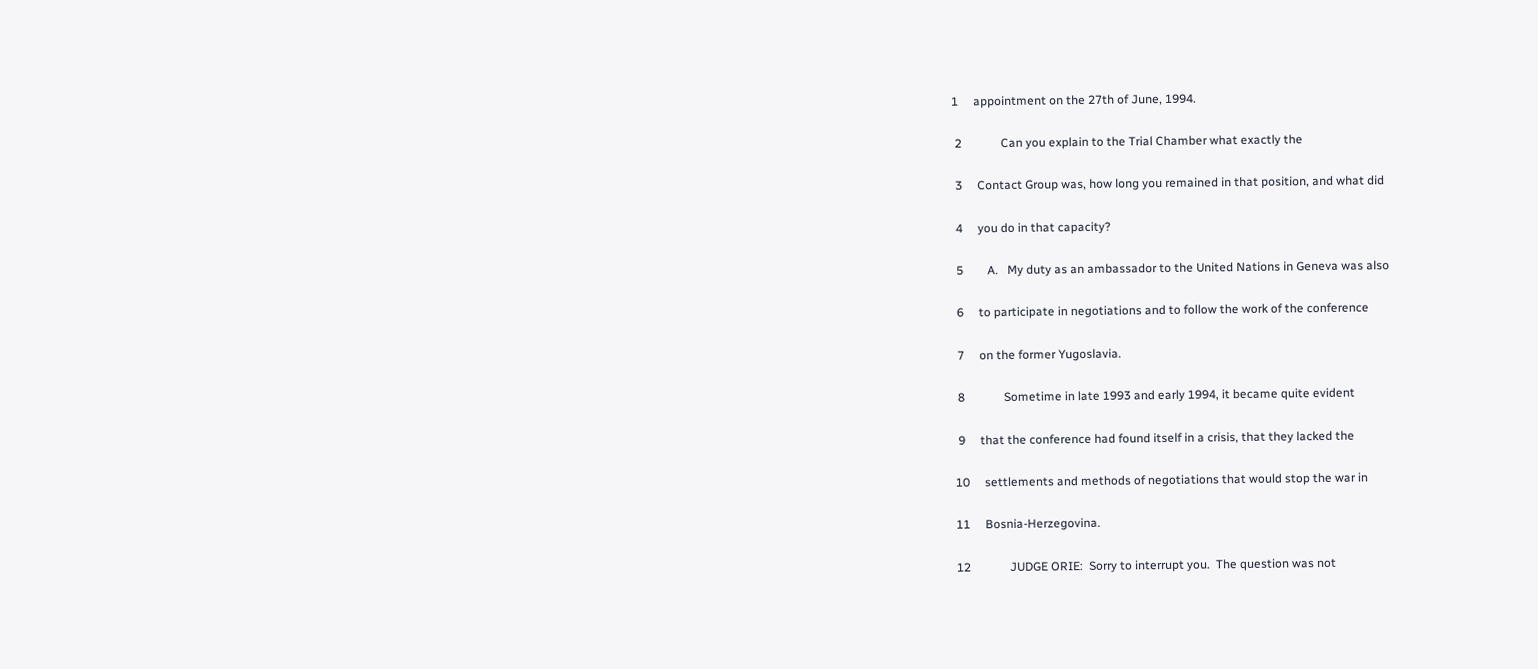1     appointment on the 27th of June, 1994.

 2             Can you explain to the Trial Chamber what exactly the

 3     Contact Group was, how long you remained in that position, and what did

 4     you do in that capacity?

 5        A.   My duty as an ambassador to the United Nations in Geneva was also

 6     to participate in negotiations and to follow the work of the conference

 7     on the former Yugoslavia.

 8             Sometime in late 1993 and early 1994, it became quite evident

 9     that the conference had found itself in a crisis, that they lacked the

10     settlements and methods of negotiations that would stop the war in

11     Bosnia-Herzegovina.

12             JUDGE ORIE:  Sorry to interrupt you.  The question was not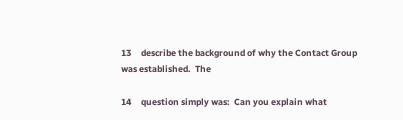13     describe the background of why the Contact Group was established.  The

14     question simply was:  Can you explain what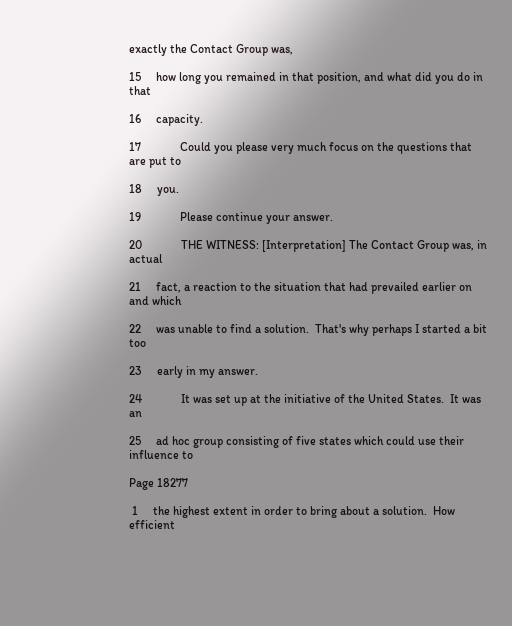exactly the Contact Group was,

15     how long you remained in that position, and what did you do in that

16     capacity.

17             Could you please very much focus on the questions that are put to

18     you.

19             Please continue your answer.

20             THE WITNESS: [Interpretation] The Contact Group was, in actual

21     fact, a reaction to the situation that had prevailed earlier on and which

22     was unable to find a solution.  That's why perhaps I started a bit too

23     early in my answer.

24             It was set up at the initiative of the United States.  It was an

25     ad hoc group consisting of five states which could use their influence to

Page 18277

 1     the highest extent in order to bring about a solution.  How efficient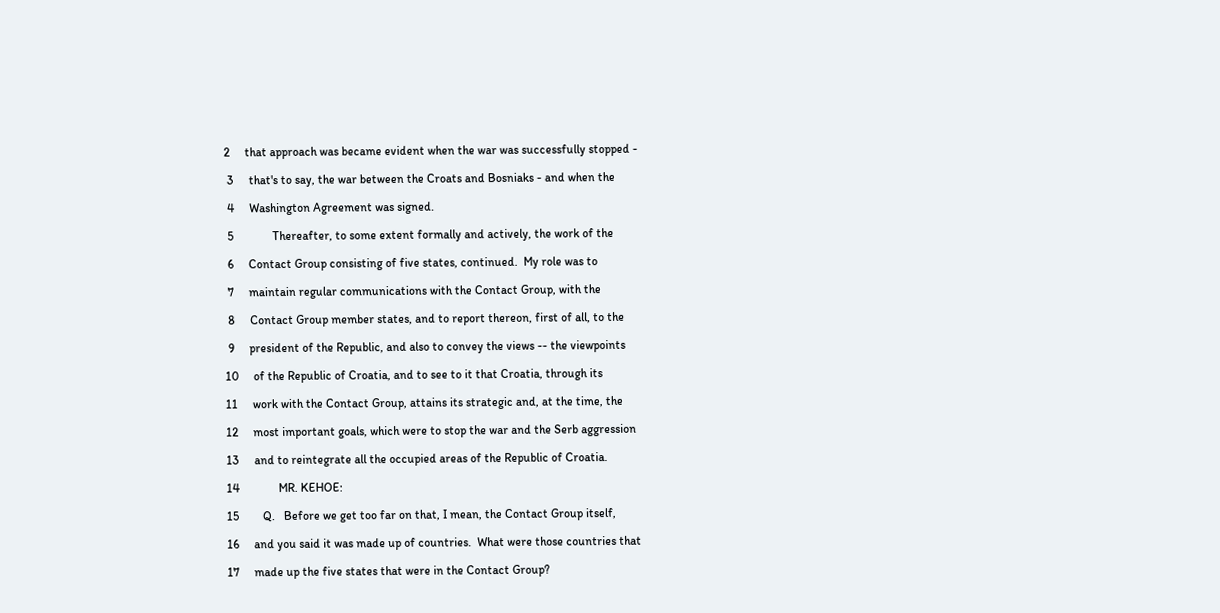2     that approach was became evident when the war was successfully stopped -

 3     that's to say, the war between the Croats and Bosniaks - and when the

 4     Washington Agreement was signed.

 5             Thereafter, to some extent formally and actively, the work of the

 6     Contact Group consisting of five states, continued.  My role was to

 7     maintain regular communications with the Contact Group, with the

 8     Contact Group member states, and to report thereon, first of all, to the

 9     president of the Republic, and also to convey the views -- the viewpoints

10     of the Republic of Croatia, and to see to it that Croatia, through its

11     work with the Contact Group, attains its strategic and, at the time, the

12     most important goals, which were to stop the war and the Serb aggression

13     and to reintegrate all the occupied areas of the Republic of Croatia.

14             MR. KEHOE:

15        Q.   Before we get too far on that, I mean, the Contact Group itself,

16     and you said it was made up of countries.  What were those countries that

17     made up the five states that were in the Contact Group?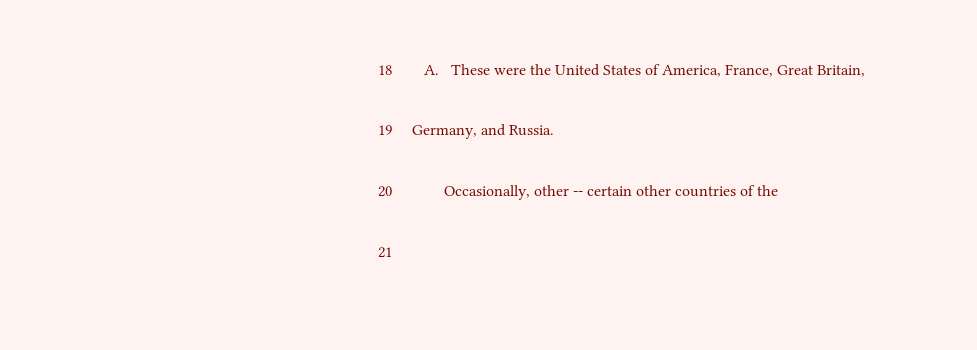18        A.   These were the United States of America, France, Great Britain,

19     Germany, and Russia.

20             Occasionally, other -- certain other countries of the

21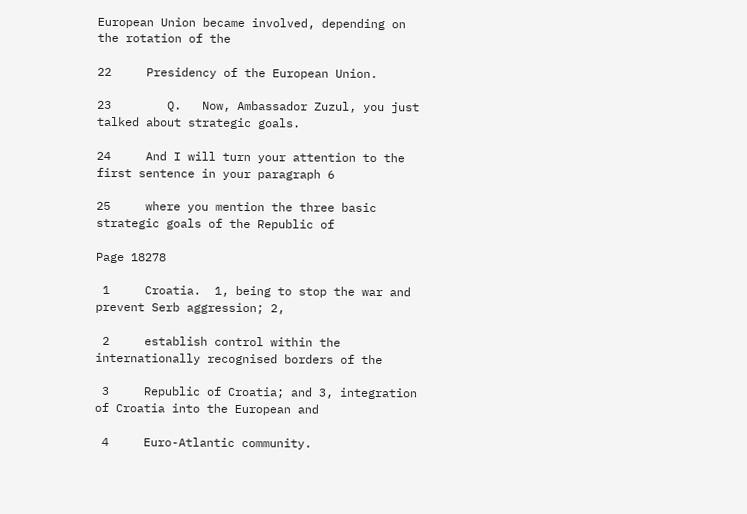European Union became involved, depending on the rotation of the

22     Presidency of the European Union.

23        Q.   Now, Ambassador Zuzul, you just talked about strategic goals.

24     And I will turn your attention to the first sentence in your paragraph 6

25     where you mention the three basic strategic goals of the Republic of

Page 18278

 1     Croatia.  1, being to stop the war and prevent Serb aggression; 2,

 2     establish control within the internationally recognised borders of the

 3     Republic of Croatia; and 3, integration of Croatia into the European and

 4     Euro-Atlantic community.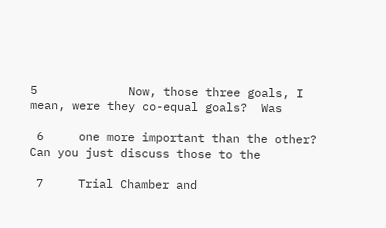5             Now, those three goals, I mean, were they co-equal goals?  Was

 6     one more important than the other?  Can you just discuss those to the

 7     Trial Chamber and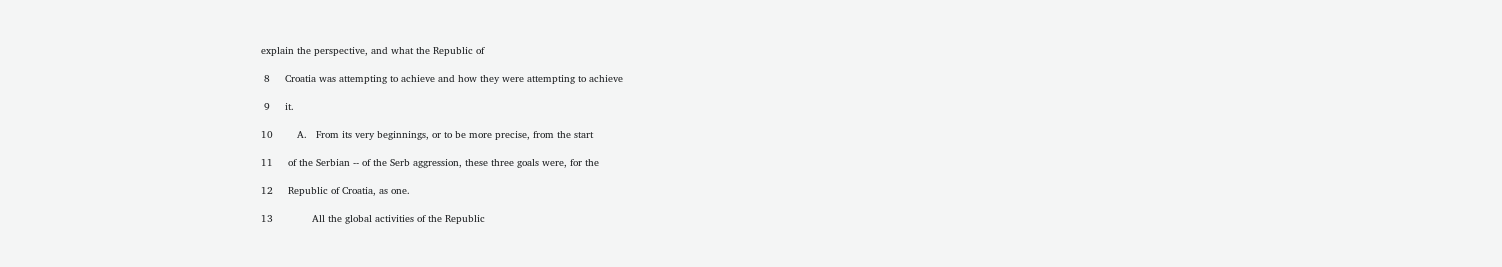explain the perspective, and what the Republic of

 8     Croatia was attempting to achieve and how they were attempting to achieve

 9     it.

10        A.   From its very beginnings, or to be more precise, from the start

11     of the Serbian -- of the Serb aggression, these three goals were, for the

12     Republic of Croatia, as one.

13             All the global activities of the Republic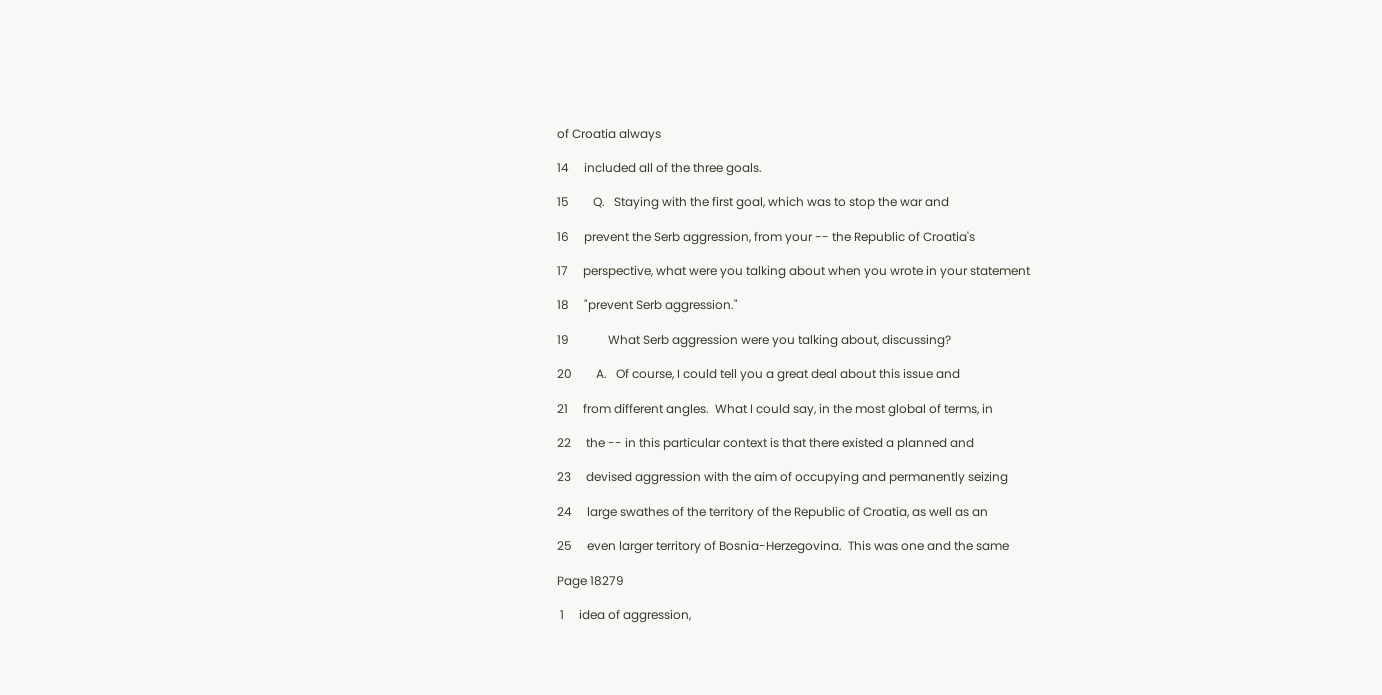of Croatia always

14     included all of the three goals.

15        Q.   Staying with the first goal, which was to stop the war and

16     prevent the Serb aggression, from your -- the Republic of Croatia's

17     perspective, what were you talking about when you wrote in your statement

18     "prevent Serb aggression."

19             What Serb aggression were you talking about, discussing?

20        A.   Of course, I could tell you a great deal about this issue and

21     from different angles.  What I could say, in the most global of terms, in

22     the -- in this particular context is that there existed a planned and

23     devised aggression with the aim of occupying and permanently seizing

24     large swathes of the territory of the Republic of Croatia, as well as an

25     even larger territory of Bosnia-Herzegovina.  This was one and the same

Page 18279

 1     idea of aggression,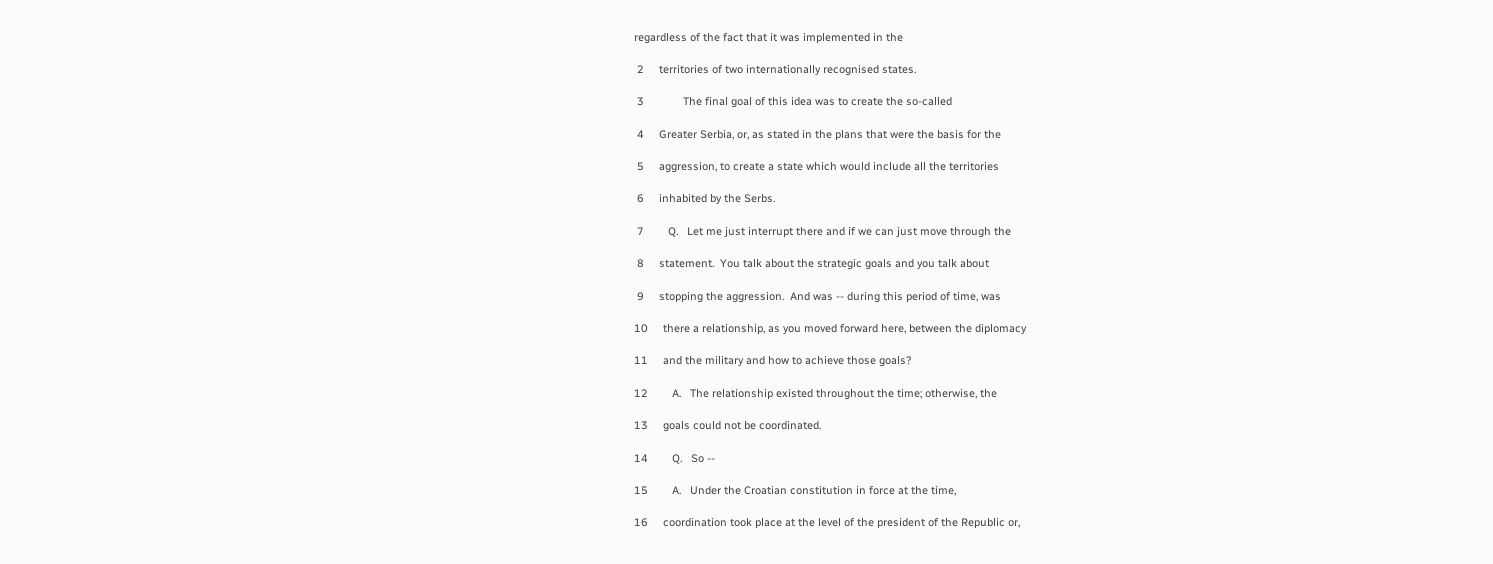regardless of the fact that it was implemented in the

 2     territories of two internationally recognised states.

 3             The final goal of this idea was to create the so-called

 4     Greater Serbia, or, as stated in the plans that were the basis for the

 5     aggression, to create a state which would include all the territories

 6     inhabited by the Serbs.

 7        Q.   Let me just interrupt there and if we can just move through the

 8     statement.  You talk about the strategic goals and you talk about

 9     stopping the aggression.  And was -- during this period of time, was

10     there a relationship, as you moved forward here, between the diplomacy

11     and the military and how to achieve those goals?

12        A.   The relationship existed throughout the time; otherwise, the

13     goals could not be coordinated.

14        Q.   So --

15        A.   Under the Croatian constitution in force at the time,

16     coordination took place at the level of the president of the Republic or,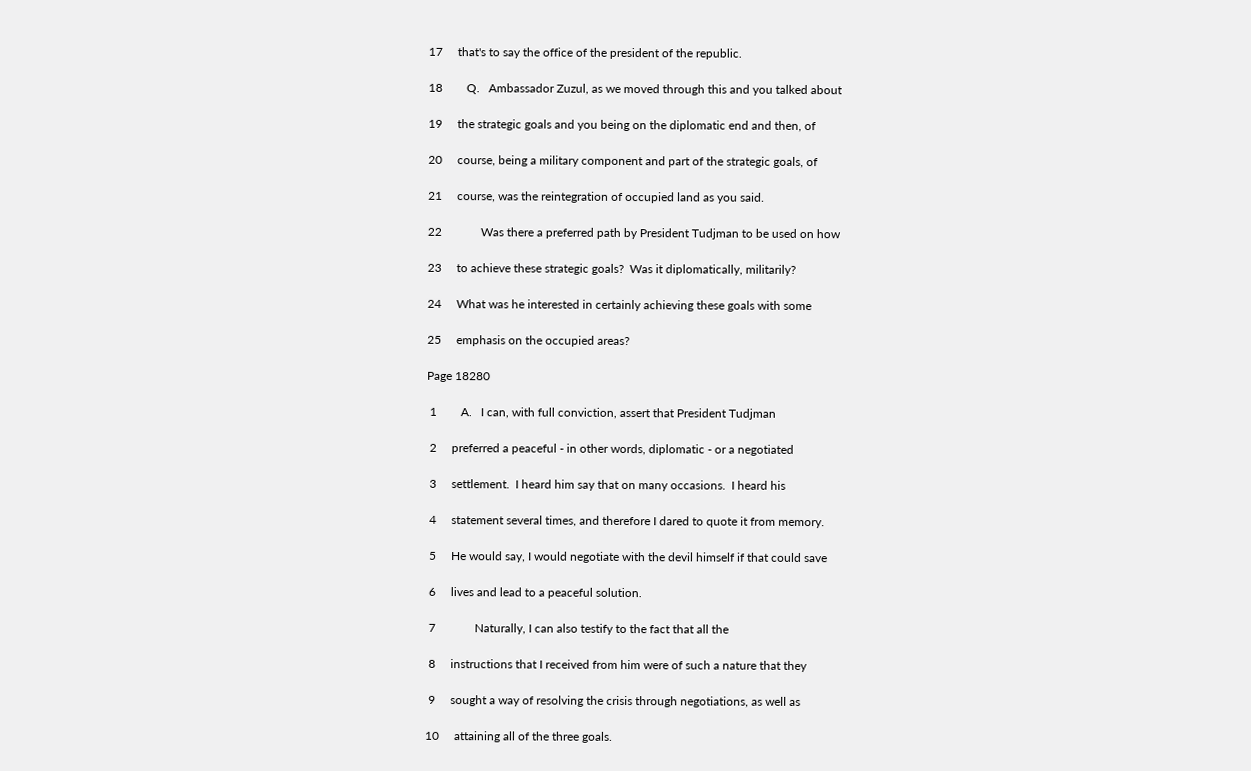17     that's to say the office of the president of the republic.

18        Q.   Ambassador Zuzul, as we moved through this and you talked about

19     the strategic goals and you being on the diplomatic end and then, of

20     course, being a military component and part of the strategic goals, of

21     course, was the reintegration of occupied land as you said.

22             Was there a preferred path by President Tudjman to be used on how

23     to achieve these strategic goals?  Was it diplomatically, militarily?

24     What was he interested in certainly achieving these goals with some

25     emphasis on the occupied areas?

Page 18280

 1        A.   I can, with full conviction, assert that President Tudjman

 2     preferred a peaceful - in other words, diplomatic - or a negotiated

 3     settlement.  I heard him say that on many occasions.  I heard his

 4     statement several times, and therefore I dared to quote it from memory.

 5     He would say, I would negotiate with the devil himself if that could save

 6     lives and lead to a peaceful solution.

 7             Naturally, I can also testify to the fact that all the

 8     instructions that I received from him were of such a nature that they

 9     sought a way of resolving the crisis through negotiations, as well as

10     attaining all of the three goals.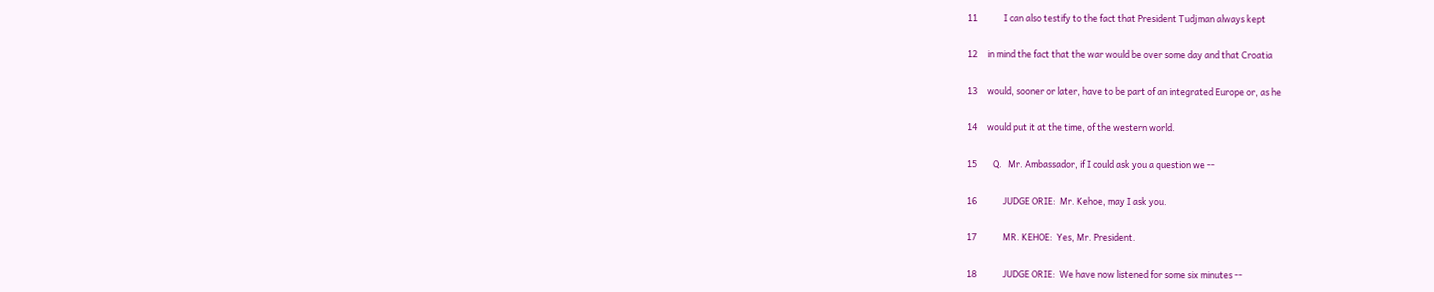11             I can also testify to the fact that President Tudjman always kept

12     in mind the fact that the war would be over some day and that Croatia

13     would, sooner or later, have to be part of an integrated Europe or, as he

14     would put it at the time, of the western world.

15        Q.   Mr. Ambassador, if I could ask you a question we --

16             JUDGE ORIE:  Mr. Kehoe, may I ask you.

17             MR. KEHOE:  Yes, Mr. President.

18             JUDGE ORIE:  We have now listened for some six minutes --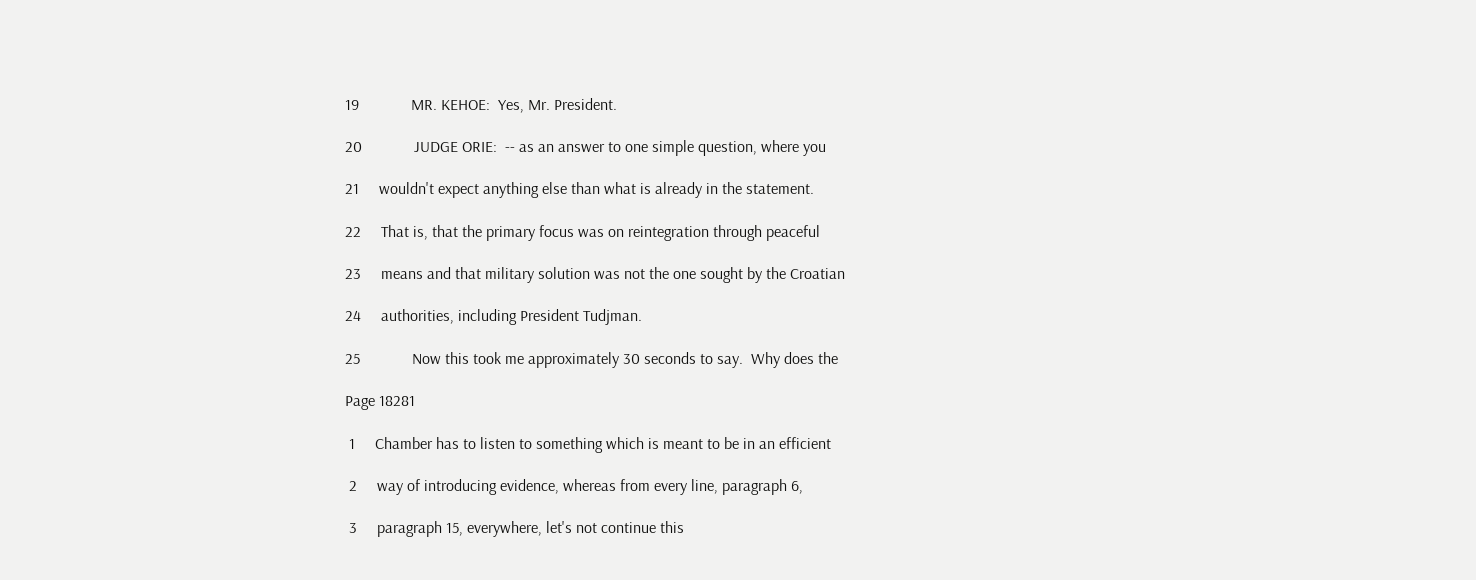19             MR. KEHOE:  Yes, Mr. President.

20             JUDGE ORIE:  -- as an answer to one simple question, where you

21     wouldn't expect anything else than what is already in the statement.

22     That is, that the primary focus was on reintegration through peaceful

23     means and that military solution was not the one sought by the Croatian

24     authorities, including President Tudjman.

25             Now this took me approximately 30 seconds to say.  Why does the

Page 18281

 1     Chamber has to listen to something which is meant to be in an efficient

 2     way of introducing evidence, whereas from every line, paragraph 6,

 3     paragraph 15, everywhere, let's not continue this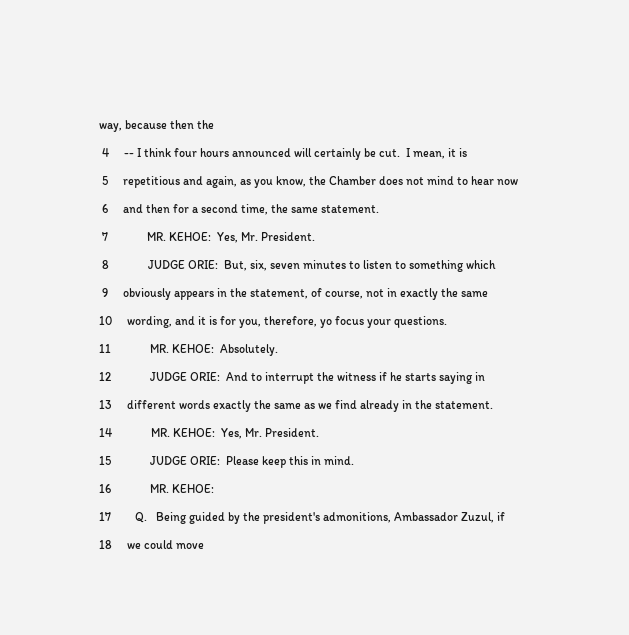way, because then the

 4     -- I think four hours announced will certainly be cut.  I mean, it is

 5     repetitious and again, as you know, the Chamber does not mind to hear now

 6     and then for a second time, the same statement.

 7             MR. KEHOE:  Yes, Mr. President.

 8             JUDGE ORIE:  But, six, seven minutes to listen to something which

 9     obviously appears in the statement, of course, not in exactly the same

10     wording, and it is for you, therefore, yo focus your questions.

11             MR. KEHOE:  Absolutely.

12             JUDGE ORIE:  And to interrupt the witness if he starts saying in

13     different words exactly the same as we find already in the statement.

14             MR. KEHOE:  Yes, Mr. President.

15             JUDGE ORIE:  Please keep this in mind.

16             MR. KEHOE:

17        Q.   Being guided by the president's admonitions, Ambassador Zuzul, if

18     we could move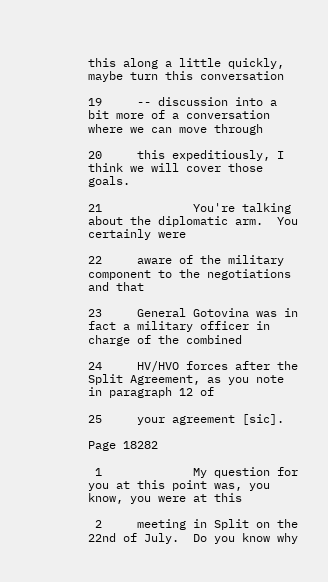this along a little quickly, maybe turn this conversation

19     -- discussion into a bit more of a conversation where we can move through

20     this expeditiously, I think we will cover those goals.

21             You're talking about the diplomatic arm.  You certainly were

22     aware of the military component to the negotiations and that

23     General Gotovina was in fact a military officer in charge of the combined

24     HV/HVO forces after the Split Agreement, as you note in paragraph 12 of

25     your agreement [sic].

Page 18282

 1             My question for you at this point was, you know, you were at this

 2     meeting in Split on the 22nd of July.  Do you know why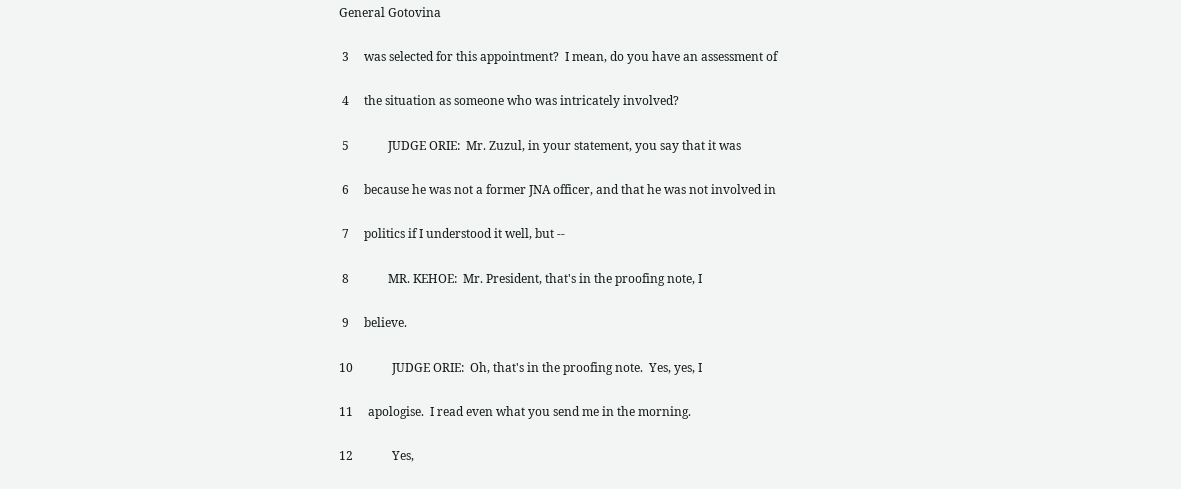General Gotovina

 3     was selected for this appointment?  I mean, do you have an assessment of

 4     the situation as someone who was intricately involved?

 5             JUDGE ORIE:  Mr. Zuzul, in your statement, you say that it was

 6     because he was not a former JNA officer, and that he was not involved in

 7     politics if I understood it well, but --

 8             MR. KEHOE:  Mr. President, that's in the proofing note, I

 9     believe.

10             JUDGE ORIE:  Oh, that's in the proofing note.  Yes, yes, I

11     apologise.  I read even what you send me in the morning.

12             Yes,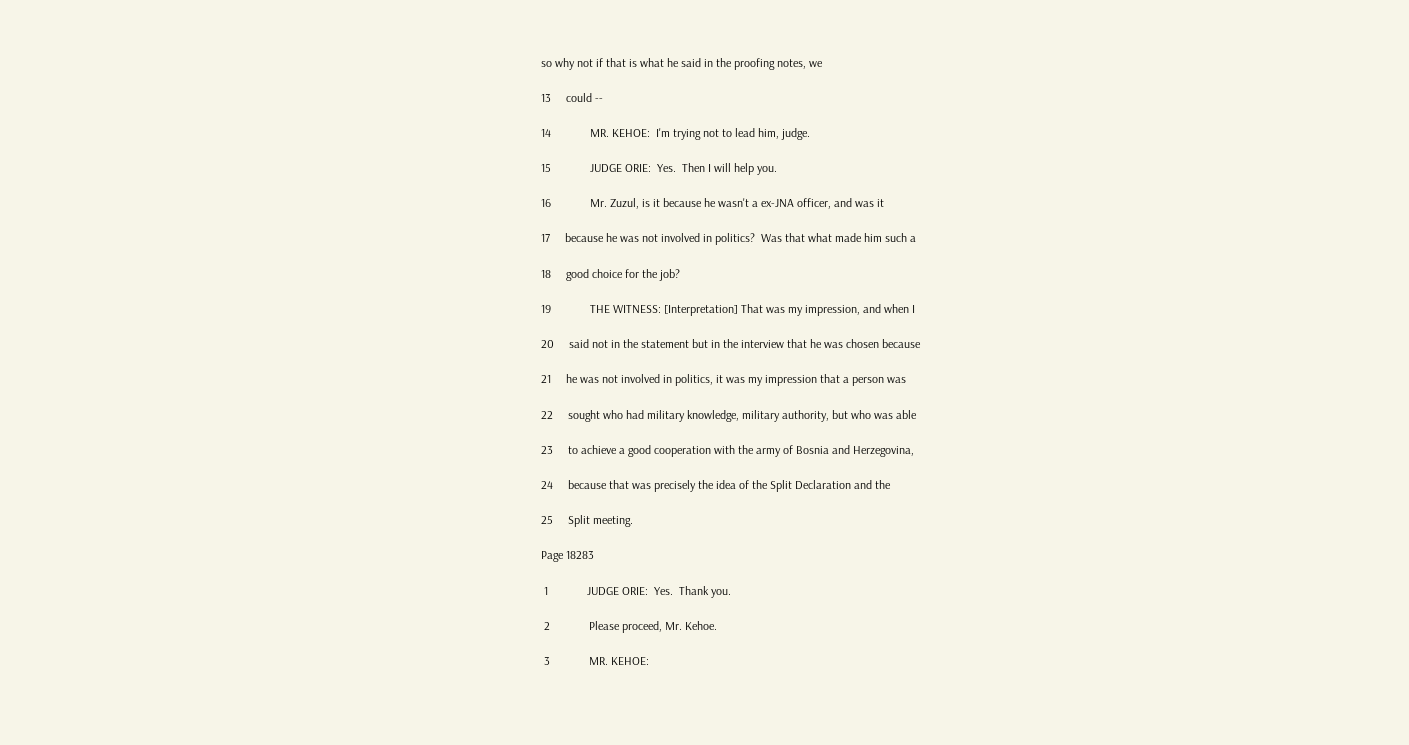so why not if that is what he said in the proofing notes, we

13     could --

14             MR. KEHOE:  I'm trying not to lead him, judge.

15             JUDGE ORIE:  Yes.  Then I will help you.

16             Mr. Zuzul, is it because he wasn't a ex-JNA officer, and was it

17     because he was not involved in politics?  Was that what made him such a

18     good choice for the job?

19             THE WITNESS: [Interpretation] That was my impression, and when I

20     said not in the statement but in the interview that he was chosen because

21     he was not involved in politics, it was my impression that a person was

22     sought who had military knowledge, military authority, but who was able

23     to achieve a good cooperation with the army of Bosnia and Herzegovina,

24     because that was precisely the idea of the Split Declaration and the

25     Split meeting.

Page 18283

 1             JUDGE ORIE:  Yes.  Thank you.

 2             Please proceed, Mr. Kehoe.

 3             MR. KEHOE: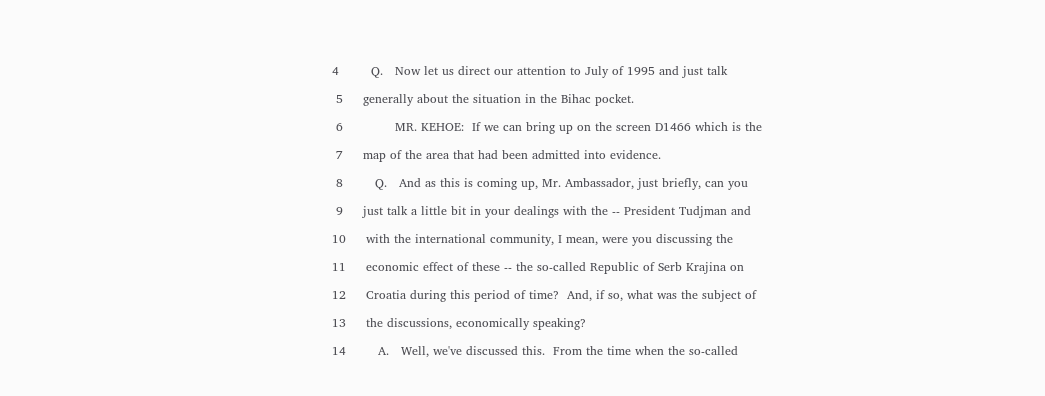4        Q.   Now let us direct our attention to July of 1995 and just talk

 5     generally about the situation in the Bihac pocket.

 6             MR. KEHOE:  If we can bring up on the screen D1466 which is the

 7     map of the area that had been admitted into evidence.

 8        Q.   And as this is coming up, Mr. Ambassador, just briefly, can you

 9     just talk a little bit in your dealings with the -- President Tudjman and

10     with the international community, I mean, were you discussing the

11     economic effect of these -- the so-called Republic of Serb Krajina on

12     Croatia during this period of time?  And, if so, what was the subject of

13     the discussions, economically speaking?

14        A.   Well, we've discussed this.  From the time when the so-called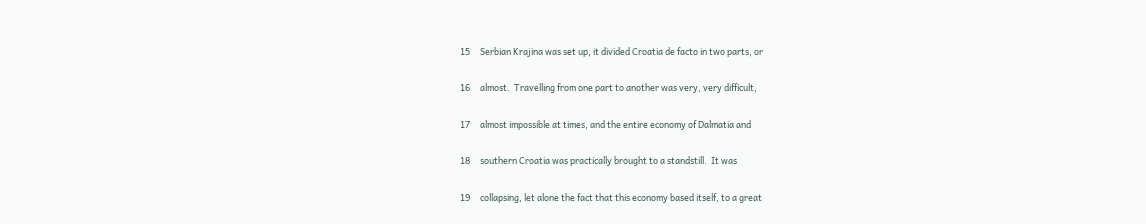15     Serbian Krajina was set up, it divided Croatia de facto in two parts, or

16     almost.  Travelling from one part to another was very, very difficult,

17     almost impossible at times, and the entire economy of Dalmatia and

18     southern Croatia was practically brought to a standstill.  It was

19     collapsing, let alone the fact that this economy based itself, to a great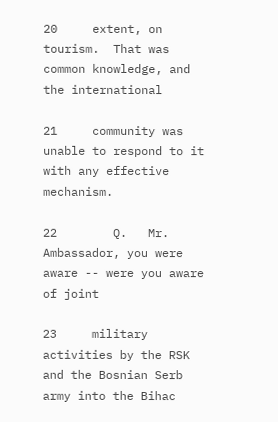20     extent, on tourism.  That was common knowledge, and the international

21     community was unable to respond to it with any effective mechanism.

22        Q.   Mr. Ambassador, you were aware -- were you aware of joint

23     military activities by the RSK and the Bosnian Serb army into the Bihac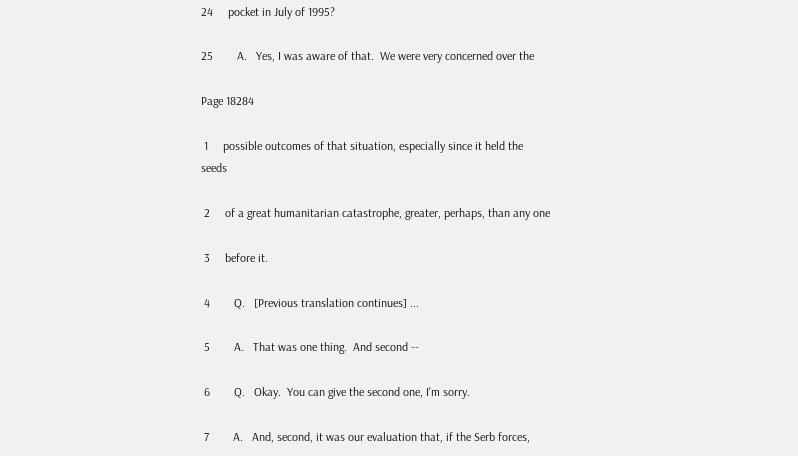24     pocket in July of 1995?

25        A.   Yes, I was aware of that.  We were very concerned over the

Page 18284

 1     possible outcomes of that situation, especially since it held the seeds

 2     of a great humanitarian catastrophe, greater, perhaps, than any one

 3     before it.

 4        Q.   [Previous translation continues] ...

 5        A.   That was one thing.  And second --

 6        Q.   Okay.  You can give the second one, I'm sorry.

 7        A.   And, second, it was our evaluation that, if the Serb forces,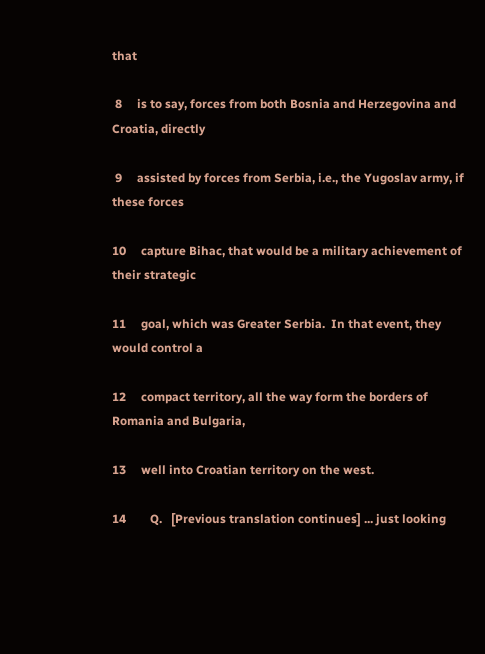that

 8     is to say, forces from both Bosnia and Herzegovina and Croatia, directly

 9     assisted by forces from Serbia, i.e., the Yugoslav army, if these forces

10     capture Bihac, that would be a military achievement of their strategic

11     goal, which was Greater Serbia.  In that event, they would control a

12     compact territory, all the way form the borders of Romania and Bulgaria,

13     well into Croatian territory on the west.

14        Q.   [Previous translation continues] ... just looking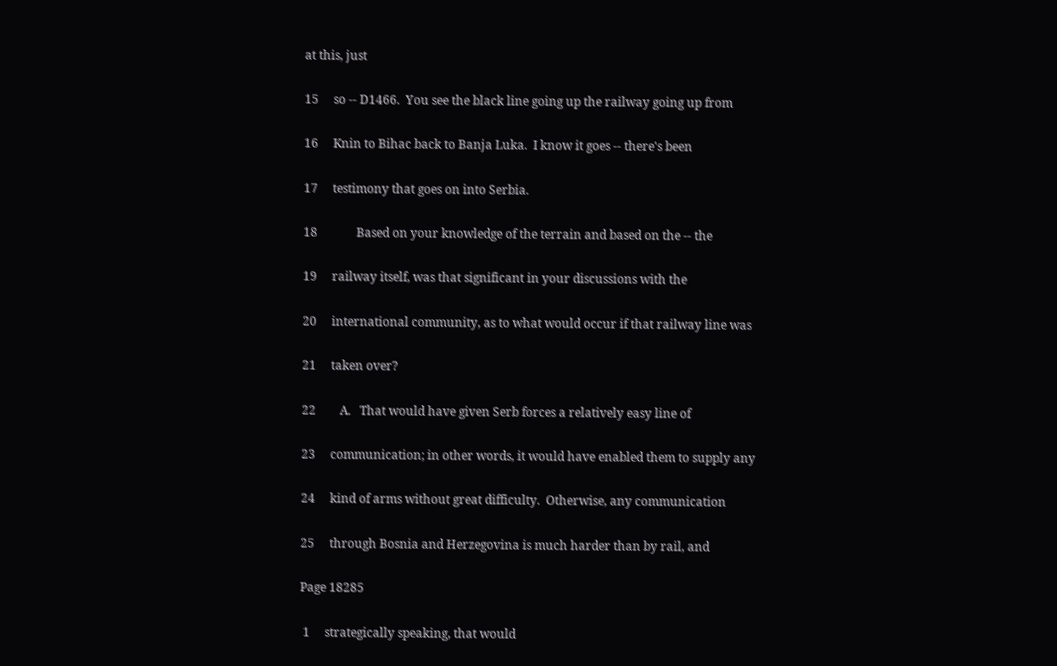at this, just

15     so -- D1466.  You see the black line going up the railway going up from

16     Knin to Bihac back to Banja Luka.  I know it goes -- there's been

17     testimony that goes on into Serbia.

18             Based on your knowledge of the terrain and based on the -- the

19     railway itself, was that significant in your discussions with the

20     international community, as to what would occur if that railway line was

21     taken over?

22        A.   That would have given Serb forces a relatively easy line of

23     communication; in other words, it would have enabled them to supply any

24     kind of arms without great difficulty.  Otherwise, any communication

25     through Bosnia and Herzegovina is much harder than by rail, and

Page 18285

 1     strategically speaking, that would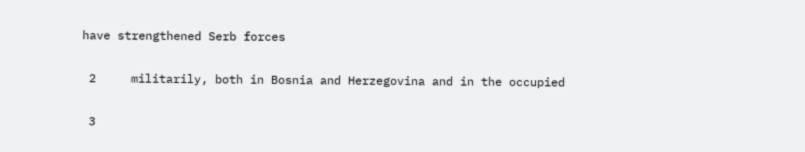have strengthened Serb forces

 2     militarily, both in Bosnia and Herzegovina and in the occupied

 3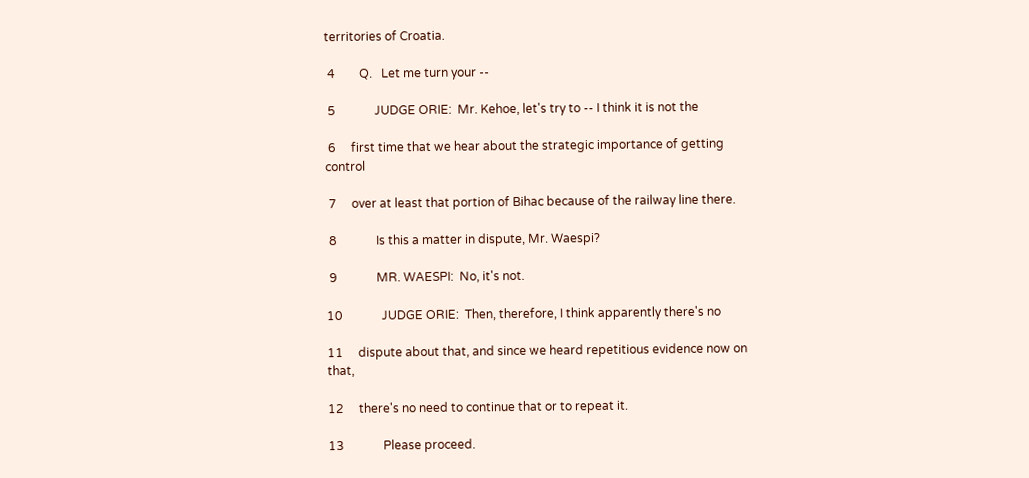territories of Croatia.

 4        Q.   Let me turn your --

 5             JUDGE ORIE:  Mr. Kehoe, let's try to -- I think it is not the

 6     first time that we hear about the strategic importance of getting control

 7     over at least that portion of Bihac because of the railway line there.

 8             Is this a matter in dispute, Mr. Waespi?

 9             MR. WAESPI:  No, it's not.

10             JUDGE ORIE:  Then, therefore, I think apparently there's no

11     dispute about that, and since we heard repetitious evidence now on that,

12     there's no need to continue that or to repeat it.

13             Please proceed.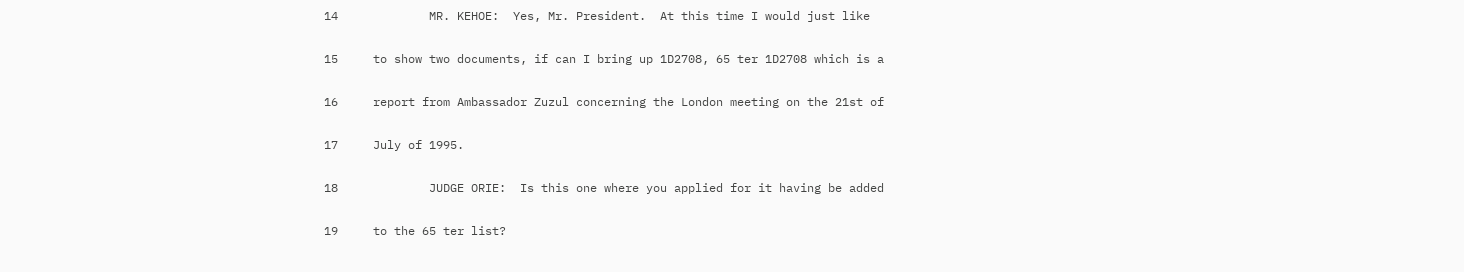14             MR. KEHOE:  Yes, Mr. President.  At this time I would just like

15     to show two documents, if can I bring up 1D2708, 65 ter 1D2708 which is a

16     report from Ambassador Zuzul concerning the London meeting on the 21st of

17     July of 1995.

18             JUDGE ORIE:  Is this one where you applied for it having be added

19     to the 65 ter list?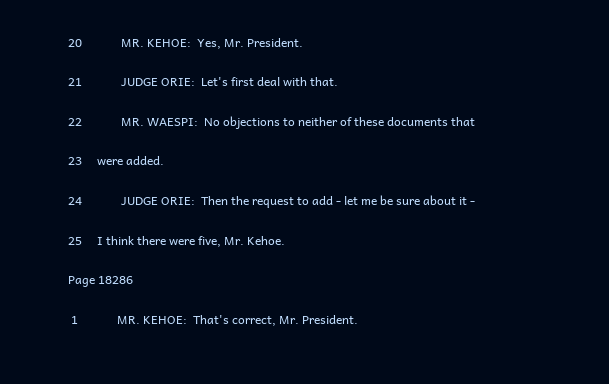20             MR. KEHOE:  Yes, Mr. President.

21             JUDGE ORIE:  Let's first deal with that.

22             MR. WAESPI:  No objections to neither of these documents that

23     were added.

24             JUDGE ORIE:  Then the request to add - let me be sure about it -

25     I think there were five, Mr. Kehoe.

Page 18286

 1             MR. KEHOE:  That's correct, Mr. President.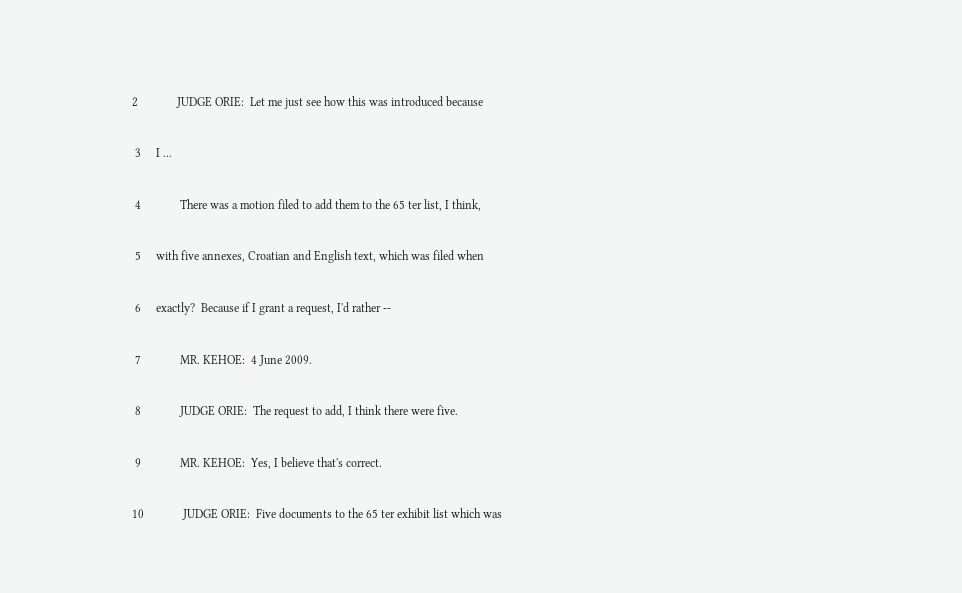2             JUDGE ORIE:  Let me just see how this was introduced because

 3     I ...

 4             There was a motion filed to add them to the 65 ter list, I think,

 5     with five annexes, Croatian and English text, which was filed when

 6     exactly?  Because if I grant a request, I'd rather --

 7             MR. KEHOE:  4 June 2009.

 8             JUDGE ORIE:  The request to add, I think there were five.

 9             MR. KEHOE:  Yes, I believe that's correct.

10             JUDGE ORIE:  Five documents to the 65 ter exhibit list which was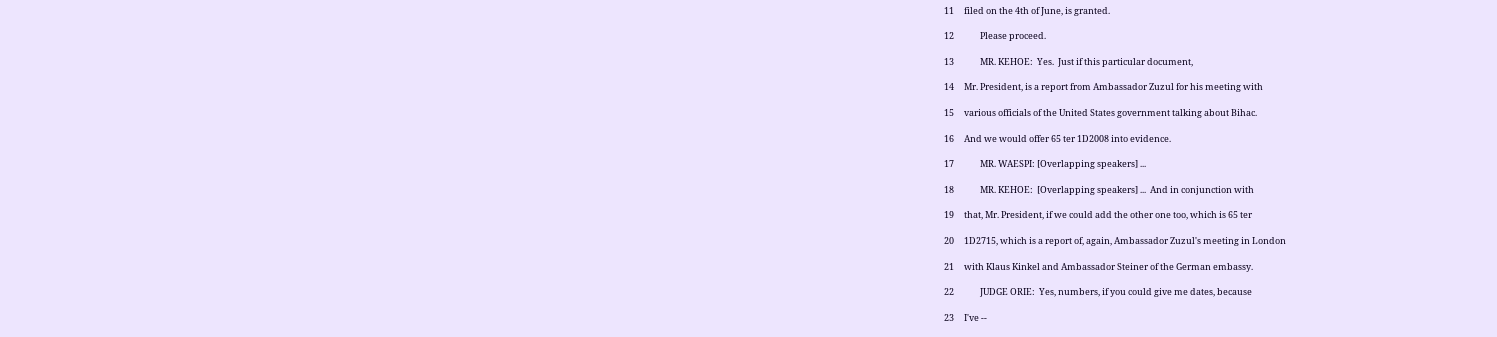11     filed on the 4th of June, is granted.

12             Please proceed.

13             MR. KEHOE:  Yes.  Just if this particular document,

14     Mr. President, is a report from Ambassador Zuzul for his meeting with

15     various officials of the United States government talking about Bihac.

16     And we would offer 65 ter 1D2008 into evidence.

17             MR. WAESPI: [Overlapping speakers] ...

18             MR. KEHOE:  [Overlapping speakers] ...  And in conjunction with

19     that, Mr. President, if we could add the other one too, which is 65 ter

20     1D2715, which is a report of, again, Ambassador Zuzul's meeting in London

21     with Klaus Kinkel and Ambassador Steiner of the German embassy.

22             JUDGE ORIE:  Yes, numbers, if you could give me dates, because

23     I've --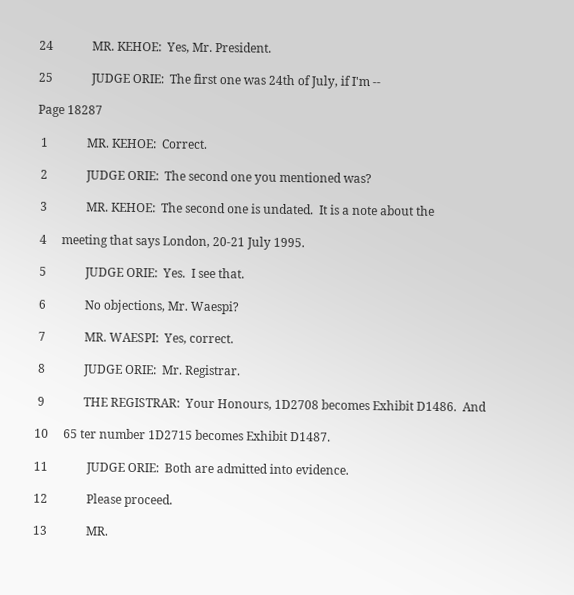24             MR. KEHOE:  Yes, Mr. President.

25             JUDGE ORIE:  The first one was 24th of July, if I'm --

Page 18287

 1             MR. KEHOE:  Correct.

 2             JUDGE ORIE:  The second one you mentioned was?

 3             MR. KEHOE:  The second one is undated.  It is a note about the

 4     meeting that says London, 20-21 July 1995.

 5             JUDGE ORIE:  Yes.  I see that.

 6             No objections, Mr. Waespi?

 7             MR. WAESPI:  Yes, correct.

 8             JUDGE ORIE:  Mr. Registrar.

 9             THE REGISTRAR:  Your Honours, 1D2708 becomes Exhibit D1486.  And

10     65 ter number 1D2715 becomes Exhibit D1487.

11             JUDGE ORIE:  Both are admitted into evidence.

12             Please proceed.

13             MR.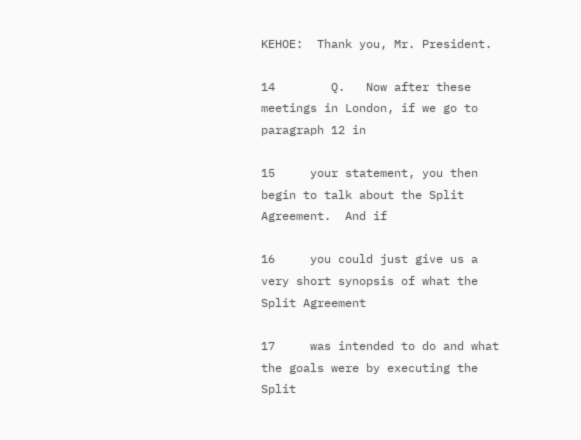KEHOE:  Thank you, Mr. President.

14        Q.   Now after these meetings in London, if we go to paragraph 12 in

15     your statement, you then begin to talk about the Split Agreement.  And if

16     you could just give us a very short synopsis of what the Split Agreement

17     was intended to do and what the goals were by executing the Split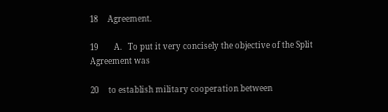18     Agreement.

19        A.   To put it very concisely the objective of the Split Agreement was

20     to establish military cooperation between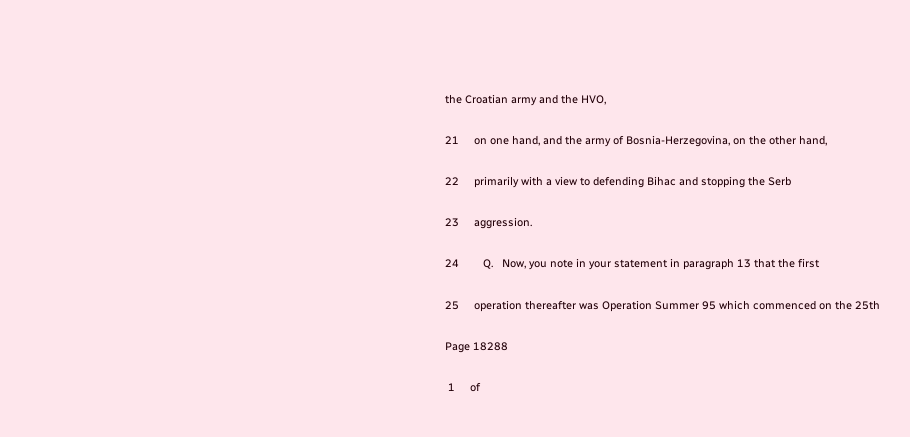the Croatian army and the HVO,

21     on one hand, and the army of Bosnia-Herzegovina, on the other hand,

22     primarily with a view to defending Bihac and stopping the Serb

23     aggression.

24        Q.   Now, you note in your statement in paragraph 13 that the first

25     operation thereafter was Operation Summer 95 which commenced on the 25th

Page 18288

 1     of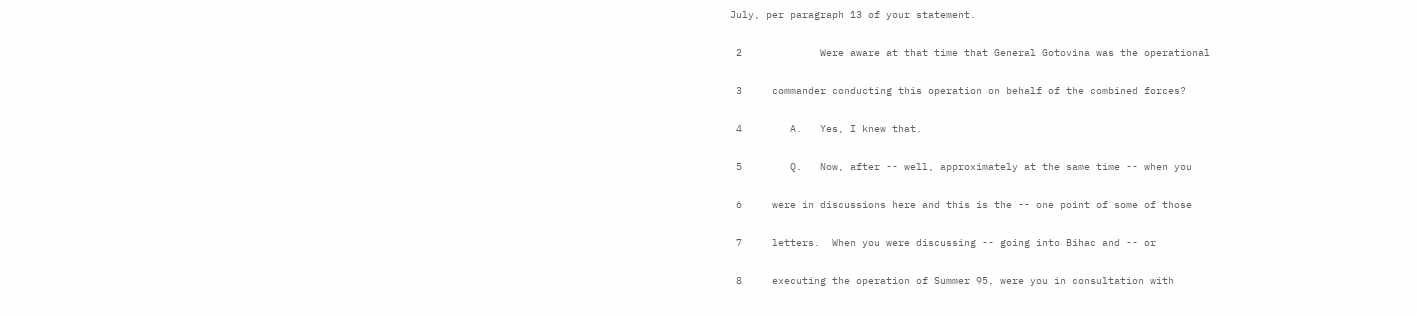July, per paragraph 13 of your statement.

 2             Were aware at that time that General Gotovina was the operational

 3     commander conducting this operation on behalf of the combined forces?

 4        A.   Yes, I knew that.

 5        Q.   Now, after -- well, approximately at the same time -- when you

 6     were in discussions here and this is the -- one point of some of those

 7     letters.  When you were discussing -- going into Bihac and -- or

 8     executing the operation of Summer 95, were you in consultation with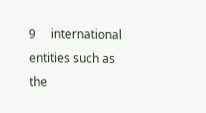9     international entities such as the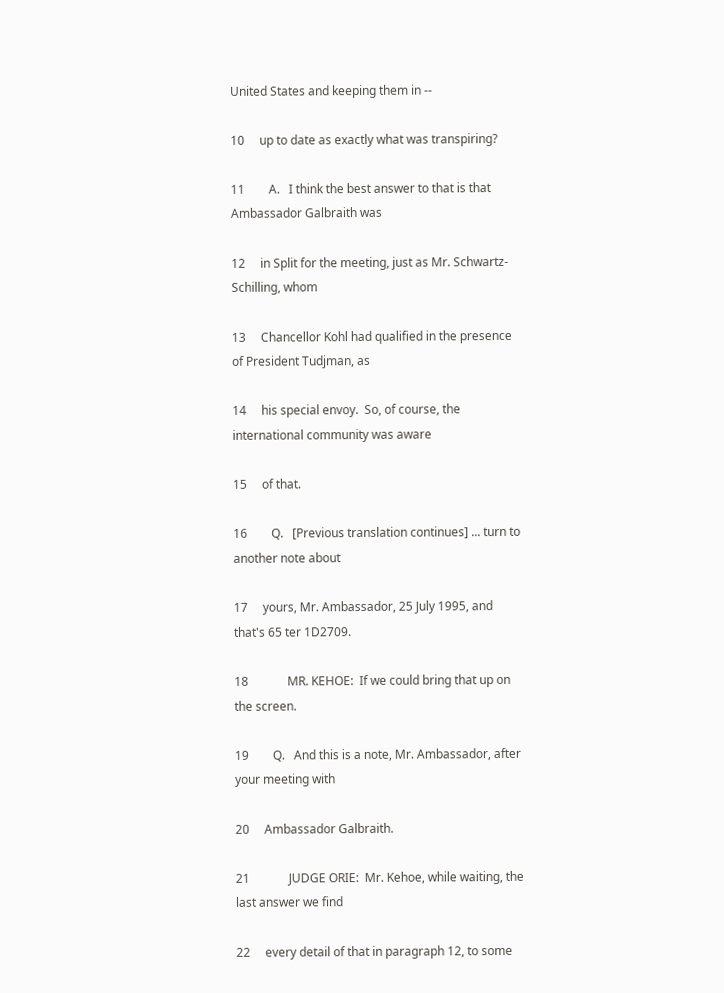United States and keeping them in --

10     up to date as exactly what was transpiring?

11        A.   I think the best answer to that is that Ambassador Galbraith was

12     in Split for the meeting, just as Mr. Schwartz-Schilling, whom

13     Chancellor Kohl had qualified in the presence of President Tudjman, as

14     his special envoy.  So, of course, the international community was aware

15     of that.

16        Q.   [Previous translation continues] ... turn to another note about

17     yours, Mr. Ambassador, 25 July 1995, and that's 65 ter 1D2709.

18             MR. KEHOE:  If we could bring that up on the screen.

19        Q.   And this is a note, Mr. Ambassador, after your meeting with

20     Ambassador Galbraith.

21             JUDGE ORIE:  Mr. Kehoe, while waiting, the last answer we find

22     every detail of that in paragraph 12, to some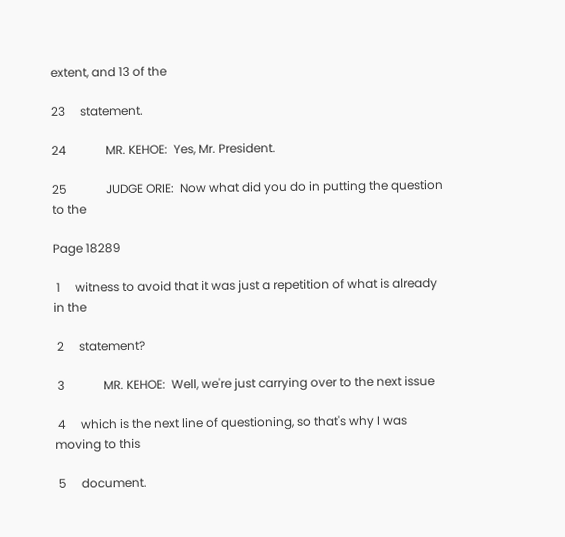extent, and 13 of the

23     statement.

24             MR. KEHOE:  Yes, Mr. President.

25             JUDGE ORIE:  Now what did you do in putting the question to the

Page 18289

 1     witness to avoid that it was just a repetition of what is already in the

 2     statement?

 3             MR. KEHOE:  Well, we're just carrying over to the next issue

 4     which is the next line of questioning, so that's why I was moving to this

 5     document.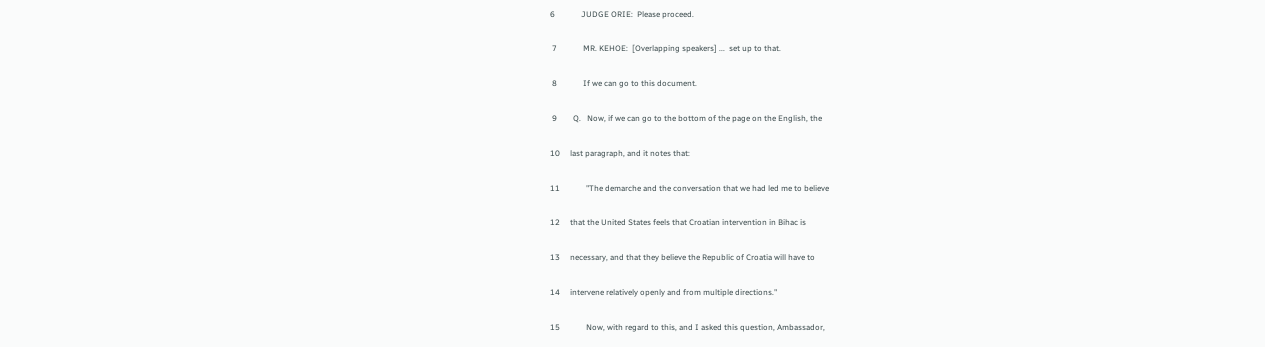6             JUDGE ORIE:  Please proceed.

 7             MR. KEHOE:  [Overlapping speakers] ...  set up to that.

 8             If we can go to this document.

 9        Q.   Now, if we can go to the bottom of the page on the English, the

10     last paragraph, and it notes that:

11             "The demarche and the conversation that we had led me to believe

12     that the United States feels that Croatian intervention in Bihac is

13     necessary, and that they believe the Republic of Croatia will have to

14     intervene relatively openly and from multiple directions."

15             Now, with regard to this, and I asked this question, Ambassador,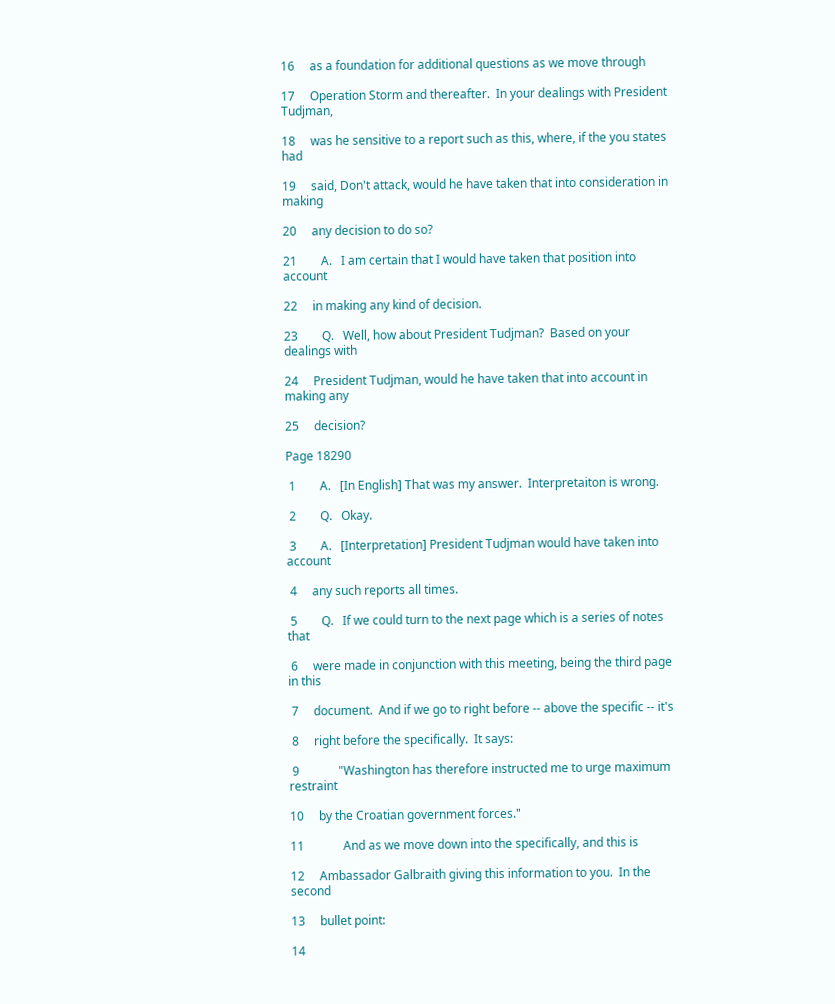16     as a foundation for additional questions as we move through

17     Operation Storm and thereafter.  In your dealings with President Tudjman,

18     was he sensitive to a report such as this, where, if the you states had

19     said, Don't attack, would he have taken that into consideration in making

20     any decision to do so?

21        A.   I am certain that I would have taken that position into account

22     in making any kind of decision.

23        Q.   Well, how about President Tudjman?  Based on your dealings with

24     President Tudjman, would he have taken that into account in making any

25     decision?

Page 18290

 1        A.   [In English] That was my answer.  Interpretaiton is wrong.

 2        Q.   Okay.

 3        A.   [Interpretation] President Tudjman would have taken into account

 4     any such reports all times.

 5        Q.   If we could turn to the next page which is a series of notes that

 6     were made in conjunction with this meeting, being the third page in this

 7     document.  And if we go to right before -- above the specific -- it's

 8     right before the specifically.  It says:

 9             "Washington has therefore instructed me to urge maximum restraint

10     by the Croatian government forces."

11             And as we move down into the specifically, and this is

12     Ambassador Galbraith giving this information to you.  In the second

13     bullet point:

14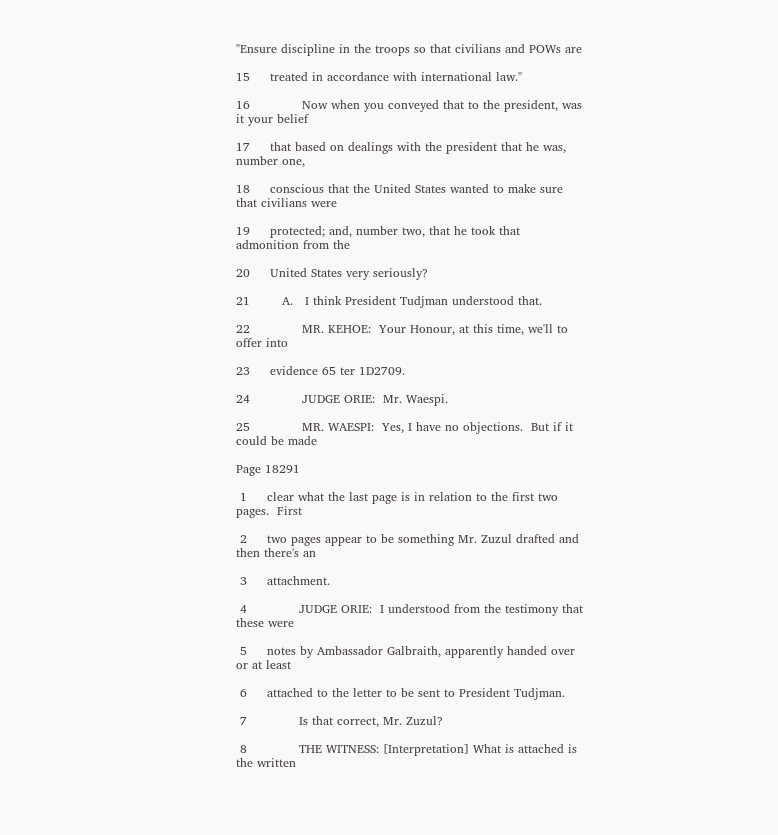"Ensure discipline in the troops so that civilians and POWs are

15     treated in accordance with international law."

16             Now when you conveyed that to the president, was it your belief

17     that based on dealings with the president that he was, number one,

18     conscious that the United States wanted to make sure that civilians were

19     protected; and, number two, that he took that admonition from the

20     United States very seriously?

21        A.   I think President Tudjman understood that.

22             MR. KEHOE:  Your Honour, at this time, we'll to offer into

23     evidence 65 ter 1D2709.

24             JUDGE ORIE:  Mr. Waespi.

25             MR. WAESPI:  Yes, I have no objections.  But if it could be made

Page 18291

 1     clear what the last page is in relation to the first two pages.  First

 2     two pages appear to be something Mr. Zuzul drafted and then there's an

 3     attachment.

 4             JUDGE ORIE:  I understood from the testimony that these were

 5     notes by Ambassador Galbraith, apparently handed over or at least

 6     attached to the letter to be sent to President Tudjman.

 7             Is that correct, Mr. Zuzul?

 8             THE WITNESS: [Interpretation] What is attached is the written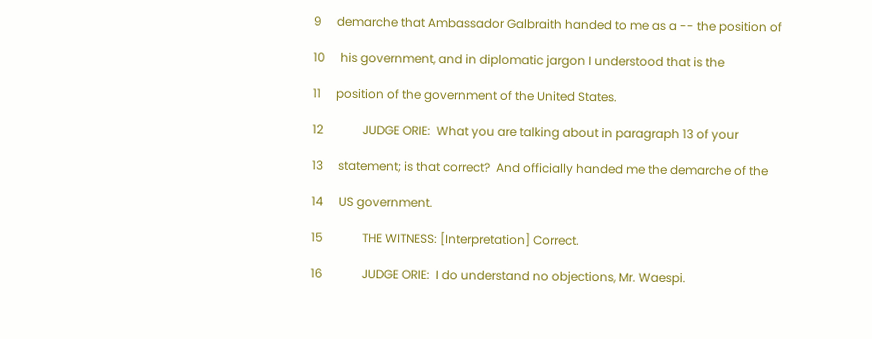9     demarche that Ambassador Galbraith handed to me as a -- the position of

10     his government, and in diplomatic jargon I understood that is the

11     position of the government of the United States.

12             JUDGE ORIE:  What you are talking about in paragraph 13 of your

13     statement; is that correct?  And officially handed me the demarche of the

14     US government.

15             THE WITNESS: [Interpretation] Correct.

16             JUDGE ORIE:  I do understand no objections, Mr. Waespi.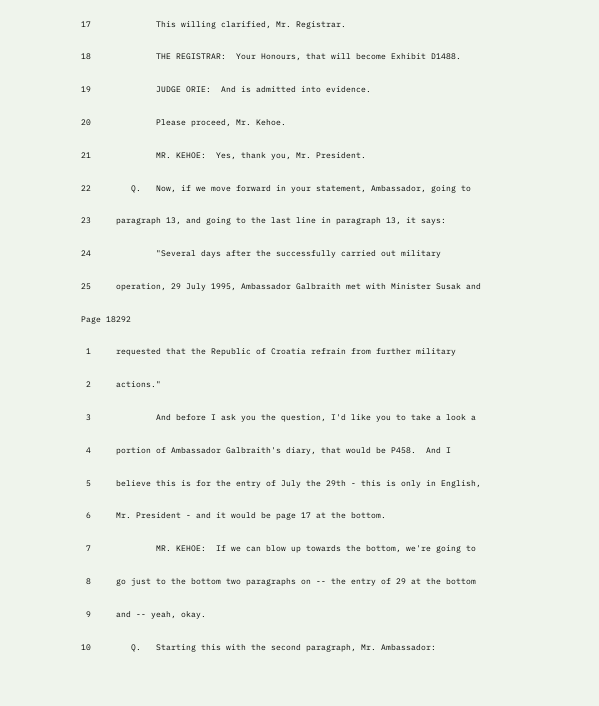17             This willing clarified, Mr. Registrar.

18             THE REGISTRAR:  Your Honours, that will become Exhibit D1488.

19             JUDGE ORIE:  And is admitted into evidence.

20             Please proceed, Mr. Kehoe.

21             MR. KEHOE:  Yes, thank you, Mr. President.

22        Q.   Now, if we move forward in your statement, Ambassador, going to

23     paragraph 13, and going to the last line in paragraph 13, it says:

24             "Several days after the successfully carried out military

25     operation, 29 July 1995, Ambassador Galbraith met with Minister Susak and

Page 18292

 1     requested that the Republic of Croatia refrain from further military

 2     actions."

 3             And before I ask you the question, I'd like you to take a look a

 4     portion of Ambassador Galbraith's diary, that would be P458.  And I

 5     believe this is for the entry of July the 29th - this is only in English,

 6     Mr. President - and it would be page 17 at the bottom.

 7             MR. KEHOE:  If we can blow up towards the bottom, we're going to

 8     go just to the bottom two paragraphs on -- the entry of 29 at the bottom

 9     and -- yeah, okay.

10        Q.   Starting this with the second paragraph, Mr. Ambassador: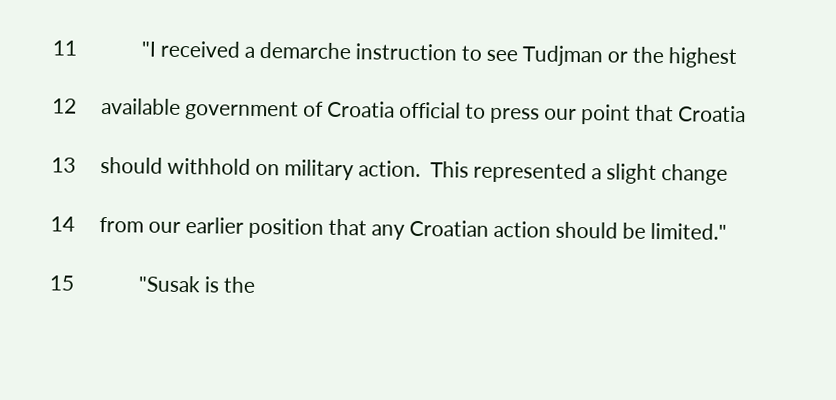11             "I received a demarche instruction to see Tudjman or the highest

12     available government of Croatia official to press our point that Croatia

13     should withhold on military action.  This represented a slight change

14     from our earlier position that any Croatian action should be limited."

15             "Susak is the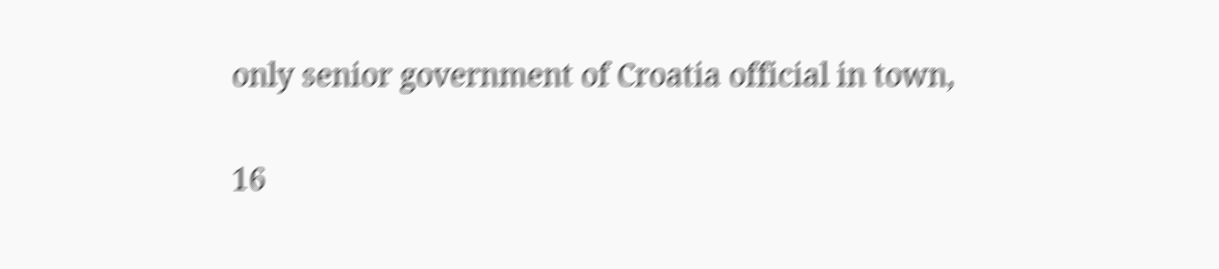only senior government of Croatia official in town,

16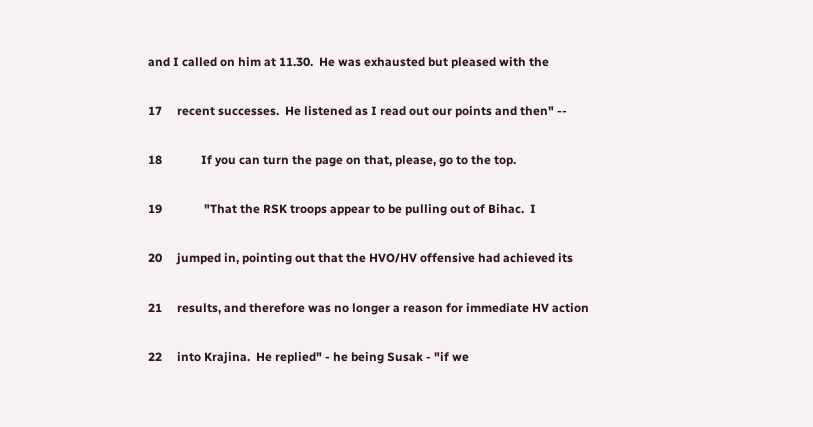and I called on him at 11.30.  He was exhausted but pleased with the

17     recent successes.  He listened as I read out our points and then" --

18             If you can turn the page on that, please, go to the top.

19              "That the RSK troops appear to be pulling out of Bihac.  I

20     jumped in, pointing out that the HVO/HV offensive had achieved its

21     results, and therefore was no longer a reason for immediate HV action

22     into Krajina.  He replied" - he being Susak - "if we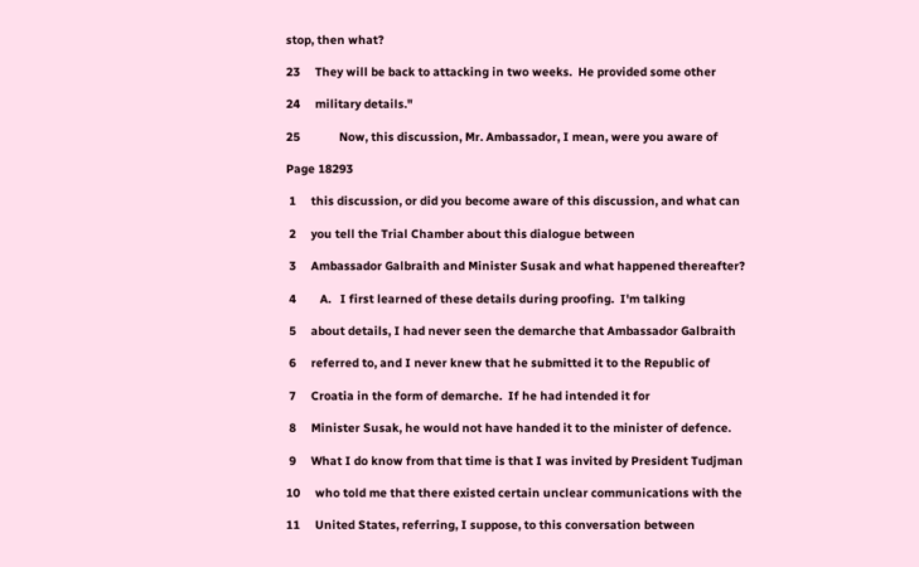stop, then what?

23     They will be back to attacking in two weeks.  He provided some other

24     military details."

25             Now, this discussion, Mr. Ambassador, I mean, were you aware of

Page 18293

 1     this discussion, or did you become aware of this discussion, and what can

 2     you tell the Trial Chamber about this dialogue between

 3     Ambassador Galbraith and Minister Susak and what happened thereafter?

 4        A.   I first learned of these details during proofing.  I'm talking

 5     about details, I had never seen the demarche that Ambassador Galbraith

 6     referred to, and I never knew that he submitted it to the Republic of

 7     Croatia in the form of demarche.  If he had intended it for

 8     Minister Susak, he would not have handed it to the minister of defence.

 9     What I do know from that time is that I was invited by President Tudjman

10     who told me that there existed certain unclear communications with the

11     United States, referring, I suppose, to this conversation between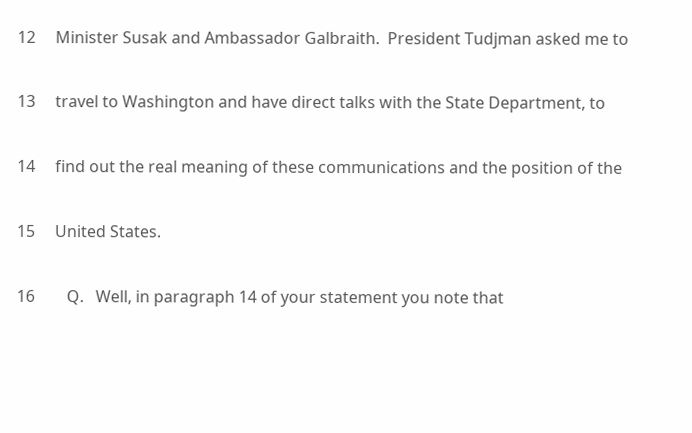12     Minister Susak and Ambassador Galbraith.  President Tudjman asked me to

13     travel to Washington and have direct talks with the State Department, to

14     find out the real meaning of these communications and the position of the

15     United States.

16        Q.   Well, in paragraph 14 of your statement you note that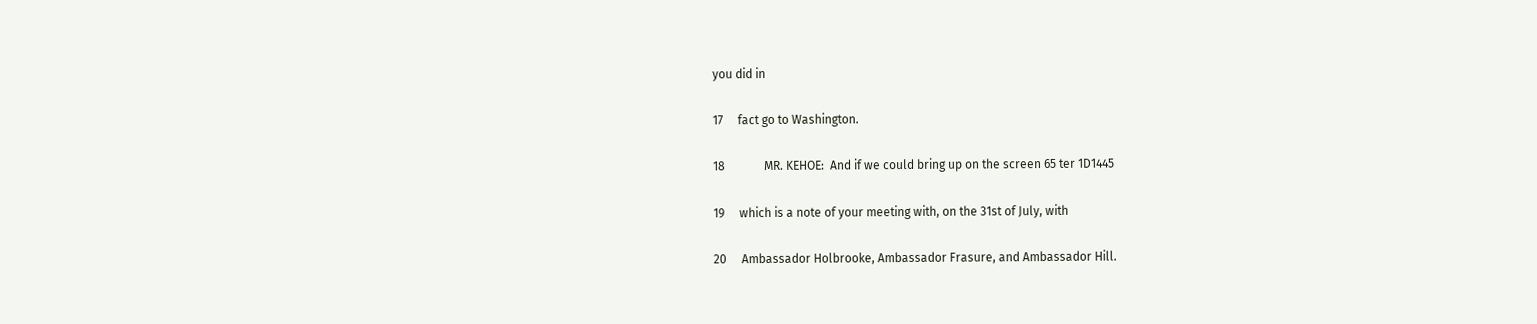you did in

17     fact go to Washington.

18             MR. KEHOE:  And if we could bring up on the screen 65 ter 1D1445

19     which is a note of your meeting with, on the 31st of July, with

20     Ambassador Holbrooke, Ambassador Frasure, and Ambassador Hill.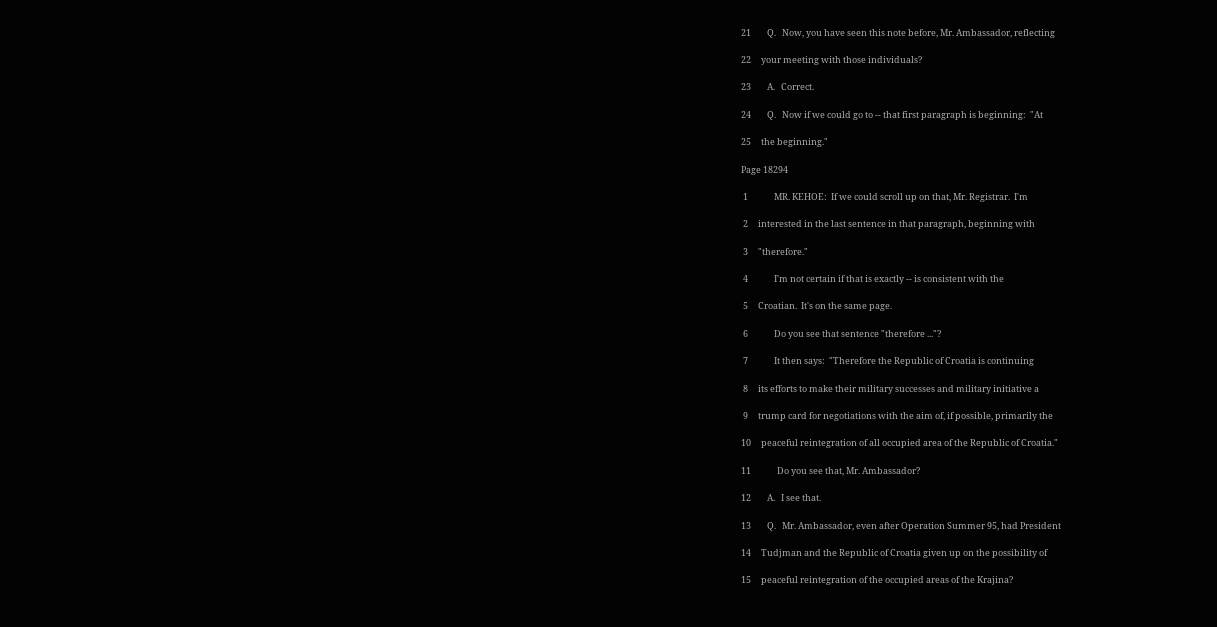21        Q.   Now, you have seen this note before, Mr. Ambassador, reflecting

22     your meeting with those individuals?

23        A.   Correct.

24        Q.   Now if we could go to -- that first paragraph is beginning:  "At

25     the beginning."

Page 18294

 1             MR. KEHOE:  If we could scroll up on that, Mr. Registrar.  I'm

 2     interested in the last sentence in that paragraph, beginning with

 3     "therefore."

 4             I'm not certain if that is exactly -- is consistent with the

 5     Croatian.  It's on the same page.

 6             Do you see that sentence "therefore ..."?

 7             It then says:  "Therefore the Republic of Croatia is continuing

 8     its efforts to make their military successes and military initiative a

 9     trump card for negotiations with the aim of, if possible, primarily the

10     peaceful reintegration of all occupied area of the Republic of Croatia."

11             Do you see that, Mr. Ambassador?

12        A.   I see that.

13        Q.   Mr. Ambassador, even after Operation Summer 95, had President

14     Tudjman and the Republic of Croatia given up on the possibility of

15     peaceful reintegration of the occupied areas of the Krajina?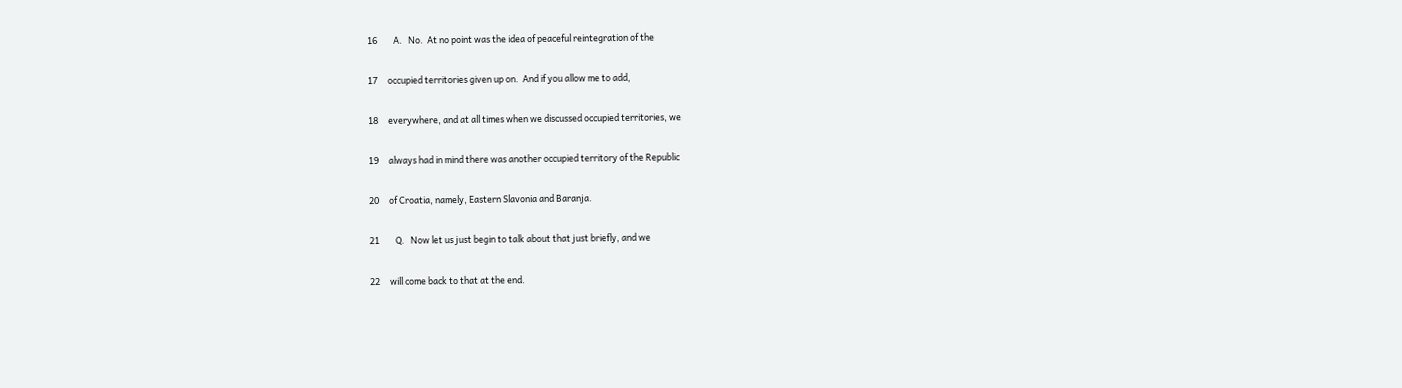16        A.   No.  At no point was the idea of peaceful reintegration of the

17     occupied territories given up on.  And if you allow me to add,

18     everywhere, and at all times when we discussed occupied territories, we

19     always had in mind there was another occupied territory of the Republic

20     of Croatia, namely, Eastern Slavonia and Baranja.

21        Q.   Now let us just begin to talk about that just briefly, and we

22     will come back to that at the end.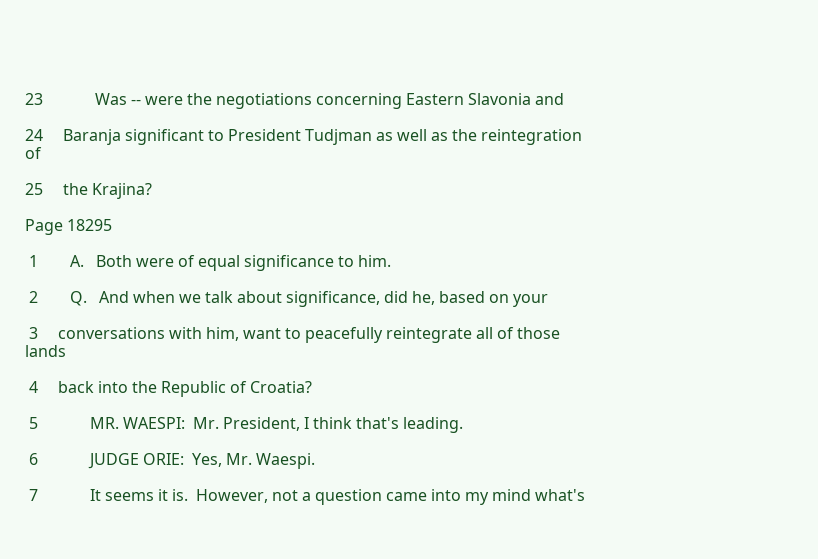23             Was -- were the negotiations concerning Eastern Slavonia and

24     Baranja significant to President Tudjman as well as the reintegration of

25     the Krajina?

Page 18295

 1        A.   Both were of equal significance to him.

 2        Q.   And when we talk about significance, did he, based on your

 3     conversations with him, want to peacefully reintegrate all of those lands

 4     back into the Republic of Croatia?

 5             MR. WAESPI:  Mr. President, I think that's leading.

 6             JUDGE ORIE:  Yes, Mr. Waespi.

 7             It seems it is.  However, not a question came into my mind what's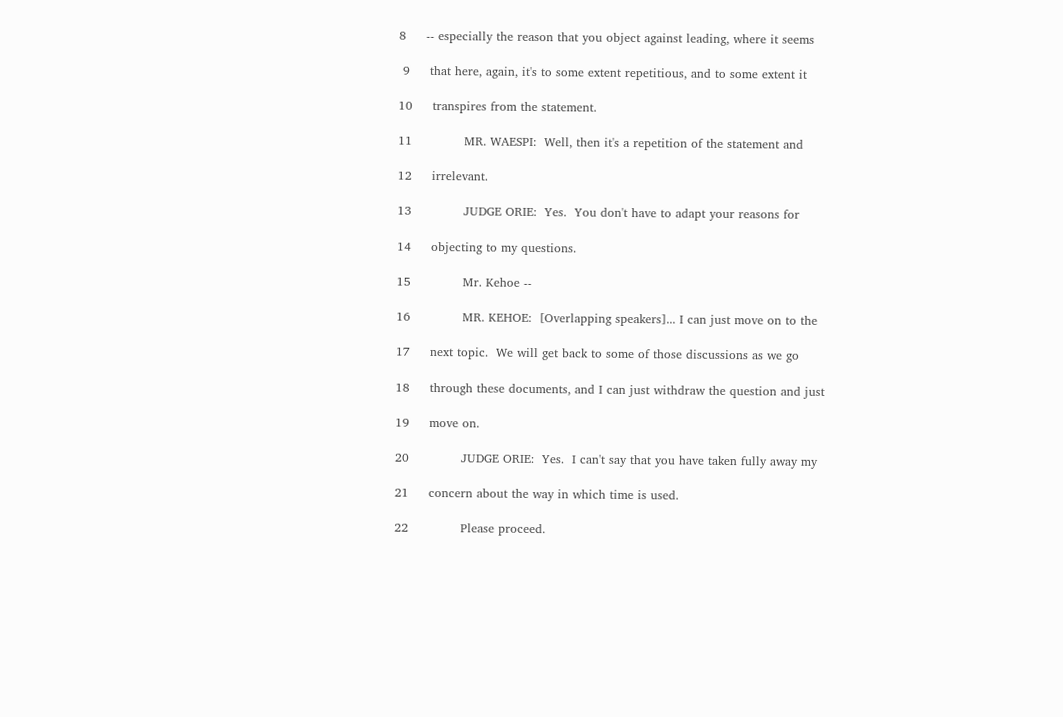8     -- especially the reason that you object against leading, where it seems

 9     that here, again, it's to some extent repetitious, and to some extent it

10     transpires from the statement.

11             MR. WAESPI:  Well, then it's a repetition of the statement and

12     irrelevant.

13             JUDGE ORIE:  Yes.  You don't have to adapt your reasons for

14     objecting to my questions.

15             Mr. Kehoe --

16             MR. KEHOE:  [Overlapping speakers]... I can just move on to the

17     next topic.  We will get back to some of those discussions as we go

18     through these documents, and I can just withdraw the question and just

19     move on.

20             JUDGE ORIE:  Yes.  I can't say that you have taken fully away my

21     concern about the way in which time is used.

22             Please proceed.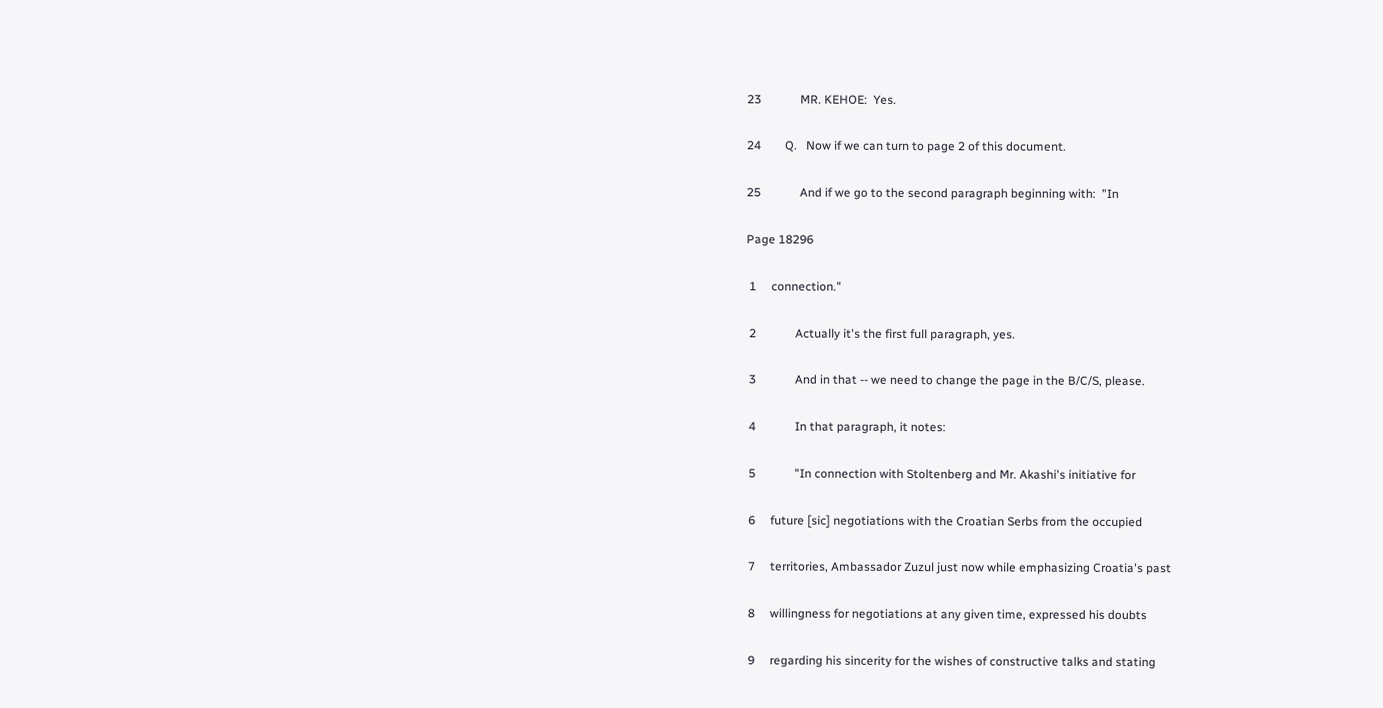23             MR. KEHOE:  Yes.

24        Q.   Now if we can turn to page 2 of this document.

25             And if we go to the second paragraph beginning with:  "In

Page 18296

 1     connection."

 2             Actually it's the first full paragraph, yes.

 3             And in that -- we need to change the page in the B/C/S, please.

 4             In that paragraph, it notes:

 5             "In connection with Stoltenberg and Mr. Akashi's initiative for

 6     future [sic] negotiations with the Croatian Serbs from the occupied

 7     territories, Ambassador Zuzul just now while emphasizing Croatia's past

 8     willingness for negotiations at any given time, expressed his doubts

 9     regarding his sincerity for the wishes of constructive talks and stating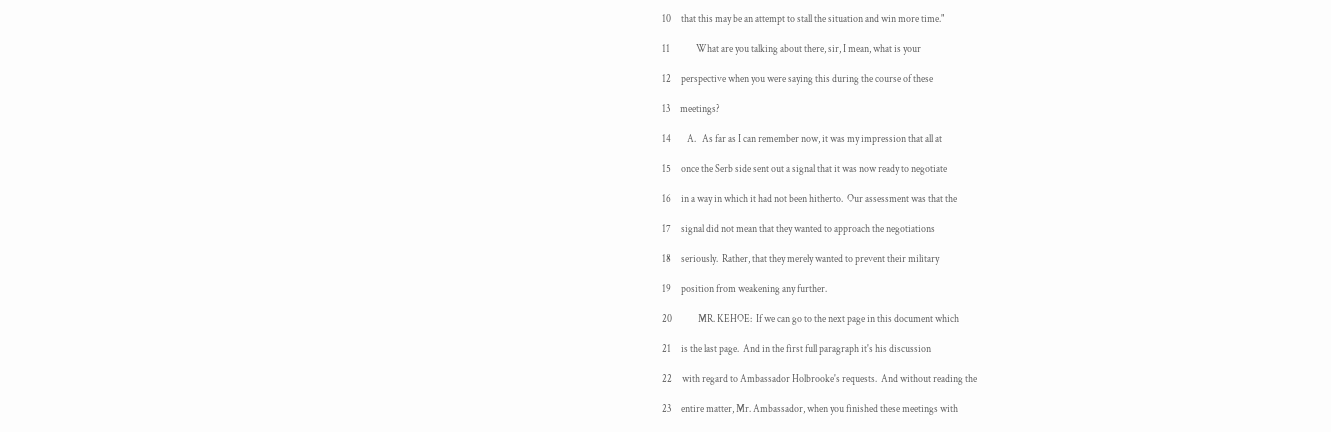10     that this may be an attempt to stall the situation and win more time."

11             What are you talking about there, sir, I mean, what is your

12     perspective when you were saying this during the course of these

13     meetings?

14        A.   As far as I can remember now, it was my impression that all at

15     once the Serb side sent out a signal that it was now ready to negotiate

16     in a way in which it had not been hitherto.  Our assessment was that the

17     signal did not mean that they wanted to approach the negotiations

18     seriously.  Rather, that they merely wanted to prevent their military

19     position from weakening any further.

20             MR. KEHOE:  If we can go to the next page in this document which

21     is the last page.  And in the first full paragraph it's his discussion

22     with regard to Ambassador Holbrooke's requests.  And without reading the

23     entire matter, Mr. Ambassador, when you finished these meetings with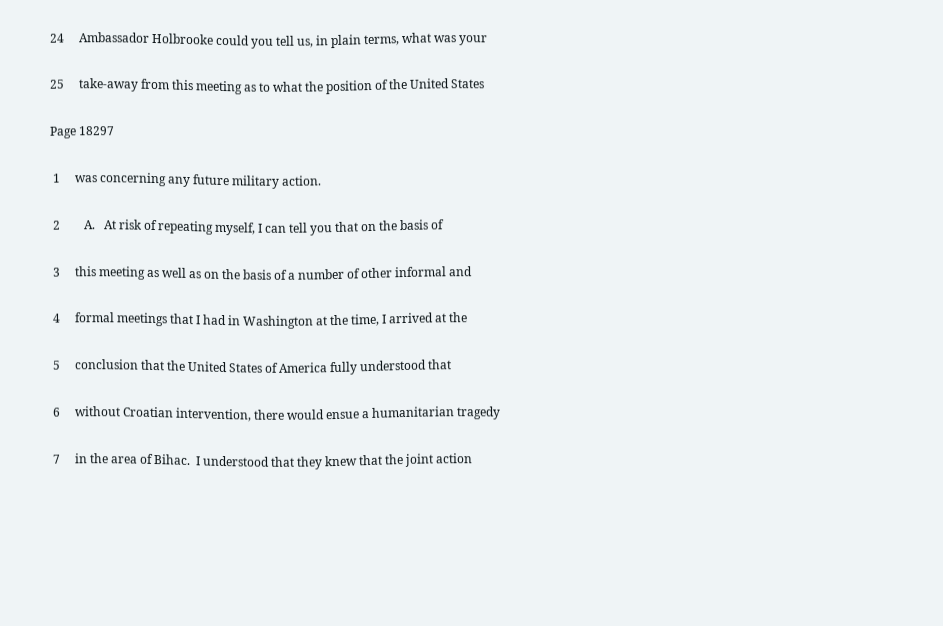24     Ambassador Holbrooke could you tell us, in plain terms, what was your

25     take-away from this meeting as to what the position of the United States

Page 18297

 1     was concerning any future military action.

 2        A.   At risk of repeating myself, I can tell you that on the basis of

 3     this meeting as well as on the basis of a number of other informal and

 4     formal meetings that I had in Washington at the time, I arrived at the

 5     conclusion that the United States of America fully understood that

 6     without Croatian intervention, there would ensue a humanitarian tragedy

 7     in the area of Bihac.  I understood that they knew that the joint action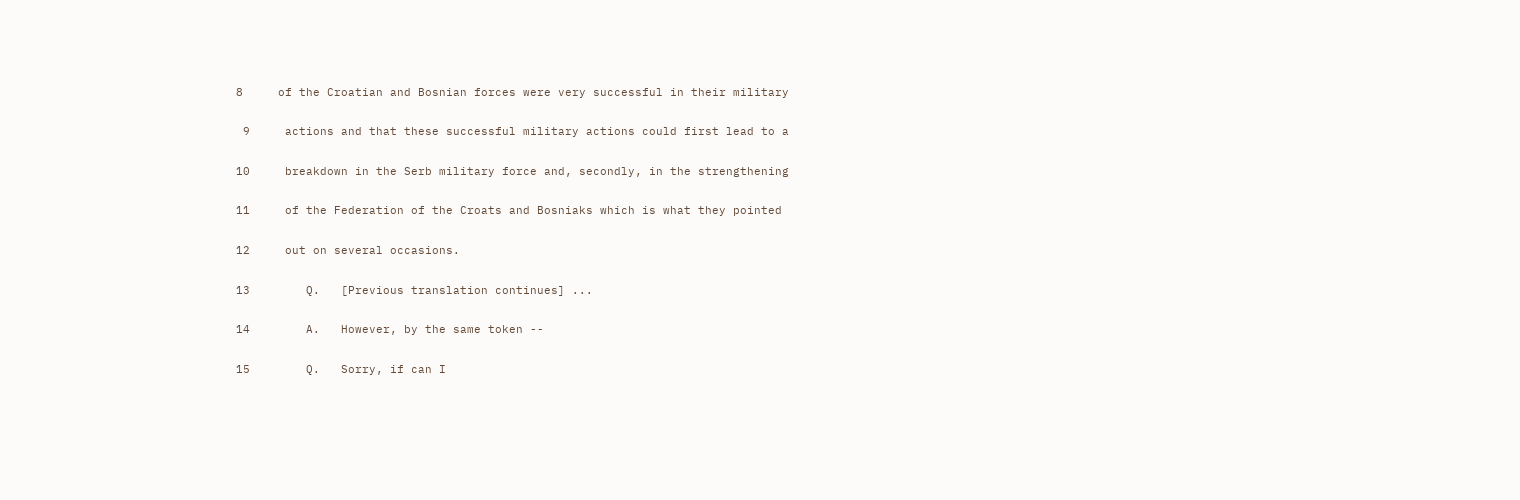8     of the Croatian and Bosnian forces were very successful in their military

 9     actions and that these successful military actions could first lead to a

10     breakdown in the Serb military force and, secondly, in the strengthening

11     of the Federation of the Croats and Bosniaks which is what they pointed

12     out on several occasions.

13        Q.   [Previous translation continues] ...

14        A.   However, by the same token --

15        Q.   Sorry, if can I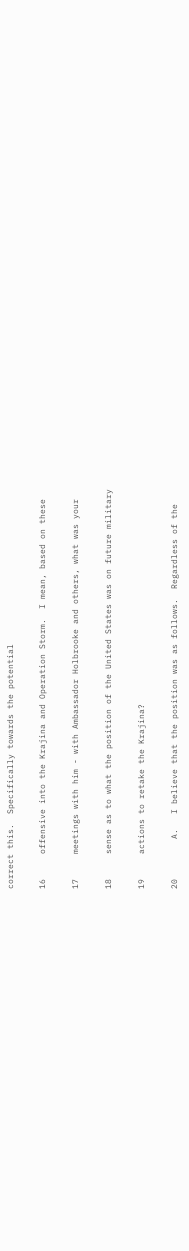correct this.  Specifically towards the potential

16     offensive into the Krajina and Operation Storm.  I mean, based on these

17     meetings with him - with Ambassador Holbrooke and others, what was your

18     sense as to what the position of the United States was on future military

19     actions to retake the Krajina?

20        A.   I believe that the position was as follows.  Regardless of the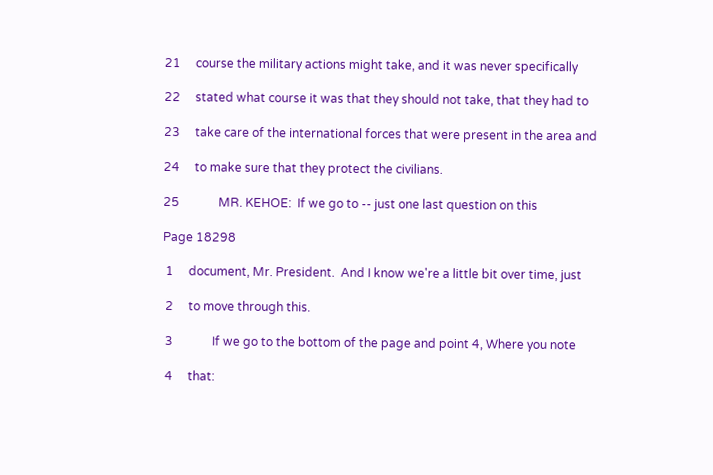21     course the military actions might take, and it was never specifically

22     stated what course it was that they should not take, that they had to

23     take care of the international forces that were present in the area and

24     to make sure that they protect the civilians.

25             MR. KEHOE:  If we go to -- just one last question on this

Page 18298

 1     document, Mr. President.  And I know we're a little bit over time, just

 2     to move through this.

 3             If we go to the bottom of the page and point 4, Where you note

 4     that: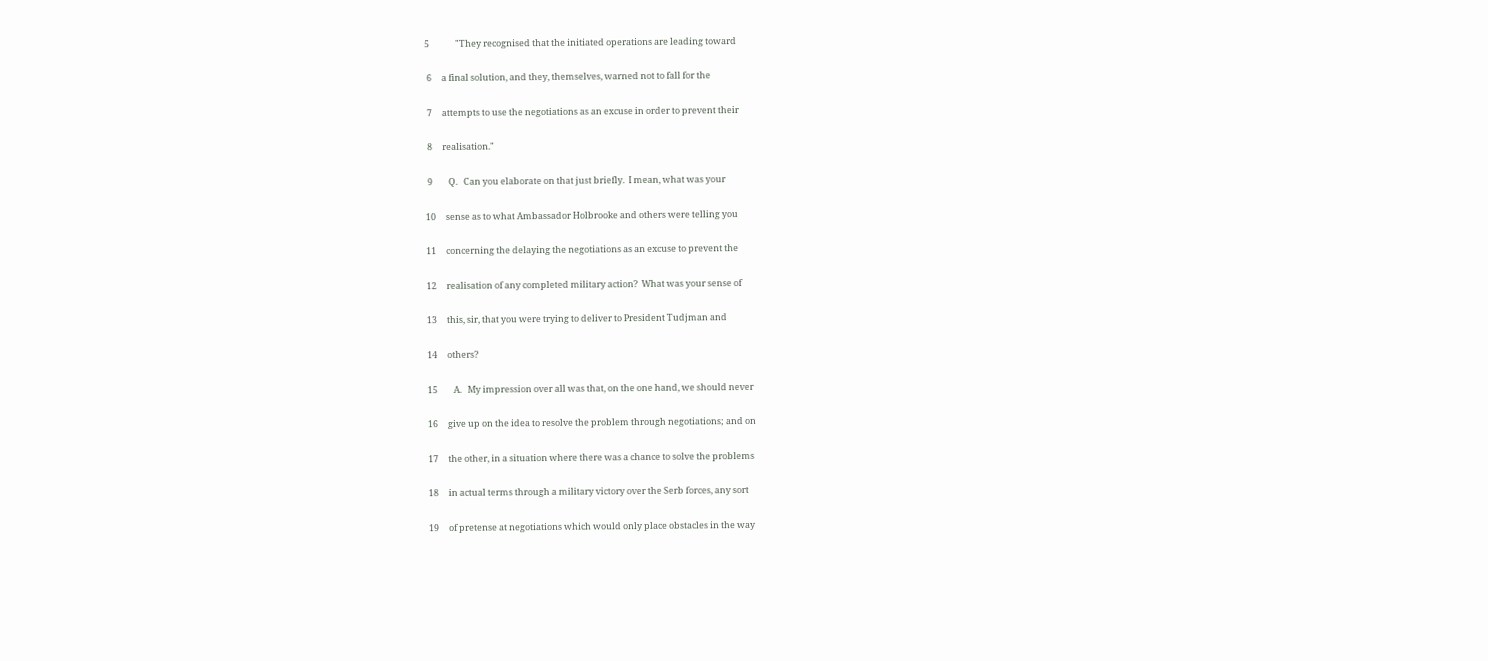5             "They recognised that the initiated operations are leading toward

 6     a final solution, and they, themselves, warned not to fall for the

 7     attempts to use the negotiations as an excuse in order to prevent their

 8     realisation."

 9        Q.   Can you elaborate on that just briefly.  I mean, what was your

10     sense as to what Ambassador Holbrooke and others were telling you

11     concerning the delaying the negotiations as an excuse to prevent the

12     realisation of any completed military action?  What was your sense of

13     this, sir, that you were trying to deliver to President Tudjman and

14     others?

15        A.   My impression over all was that, on the one hand, we should never

16     give up on the idea to resolve the problem through negotiations; and on

17     the other, in a situation where there was a chance to solve the problems

18     in actual terms through a military victory over the Serb forces, any sort

19     of pretense at negotiations which would only place obstacles in the way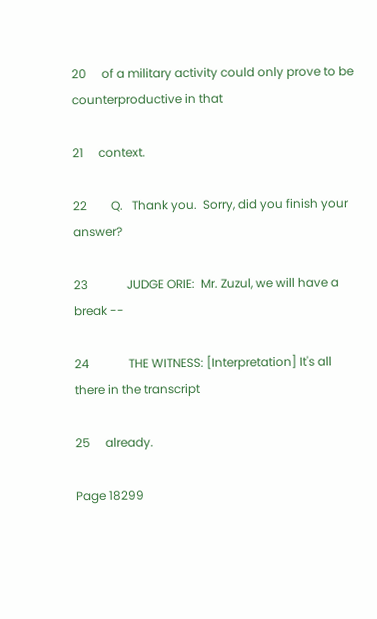20     of a military activity could only prove to be counterproductive in that

21     context.

22        Q.   Thank you.  Sorry, did you finish your answer?

23             JUDGE ORIE:  Mr. Zuzul, we will have a break --

24             THE WITNESS: [Interpretation] It's all there in the transcript

25     already.

Page 18299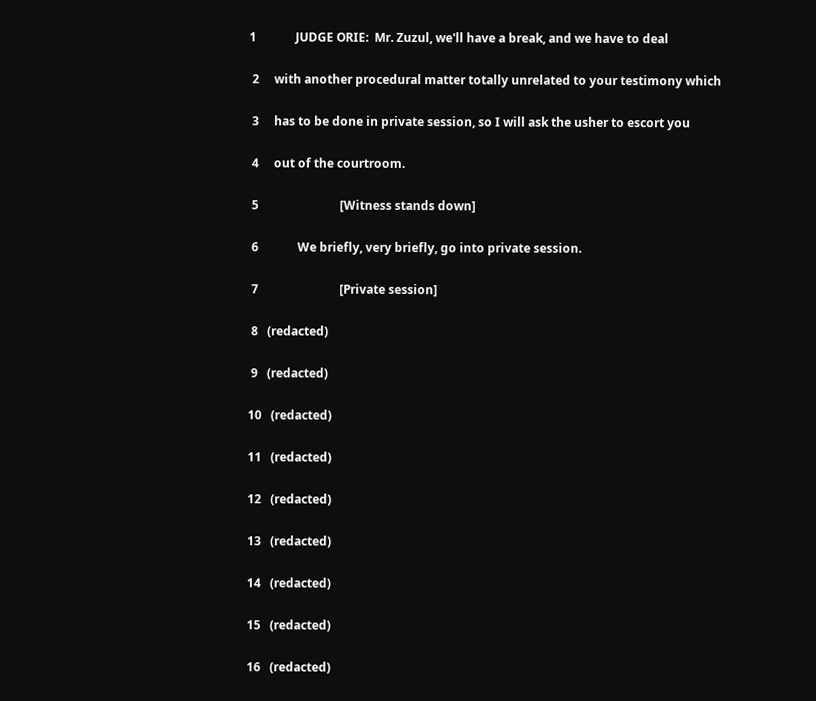1             JUDGE ORIE:  Mr. Zuzul, we'll have a break, and we have to deal

 2     with another procedural matter totally unrelated to your testimony which

 3     has to be done in private session, so I will ask the usher to escort you

 4     out of the courtroom.

 5                           [Witness stands down]

 6             We briefly, very briefly, go into private session.

 7                           [Private session]

 8   (redacted)

 9   (redacted)

10   (redacted)

11   (redacted)

12   (redacted)

13   (redacted)

14   (redacted)

15   (redacted)

16   (redacted)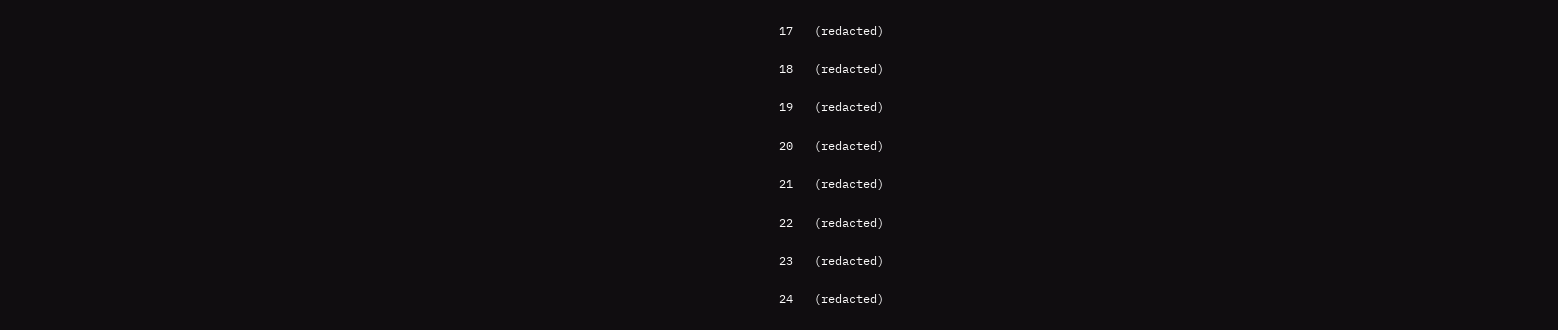17   (redacted)

18   (redacted)

19   (redacted)

20   (redacted)

21   (redacted)

22   (redacted)

23   (redacted)

24   (redacted)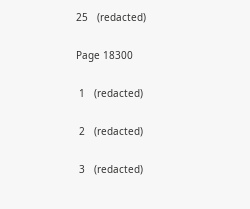25   (redacted)

Page 18300

 1   (redacted)

 2   (redacted)

 3   (redacted)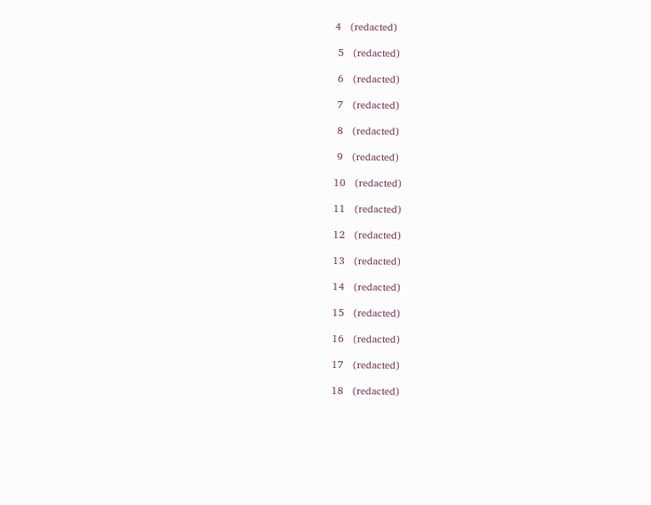4   (redacted)

 5   (redacted)

 6   (redacted)

 7   (redacted)

 8   (redacted)

 9   (redacted)

10   (redacted)

11   (redacted)

12   (redacted)

13   (redacted)

14   (redacted)

15   (redacted)

16   (redacted)

17   (redacted)

18   (redacted)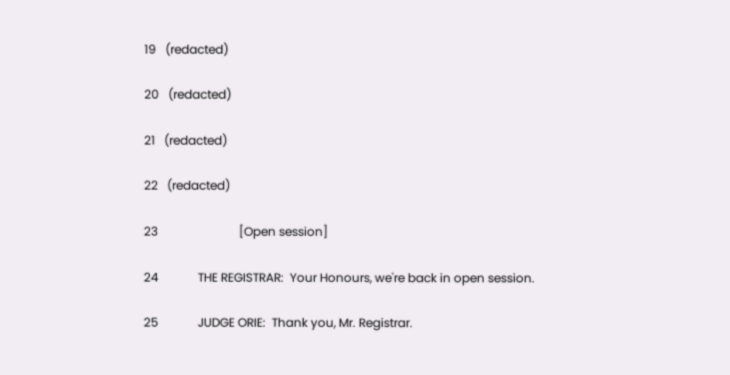19   (redacted)

20   (redacted)

21   (redacted)

22   (redacted)

23                           [Open session]

24             THE REGISTRAR:  Your Honours, we're back in open session.

25             JUDGE ORIE:  Thank you, Mr. Registrar.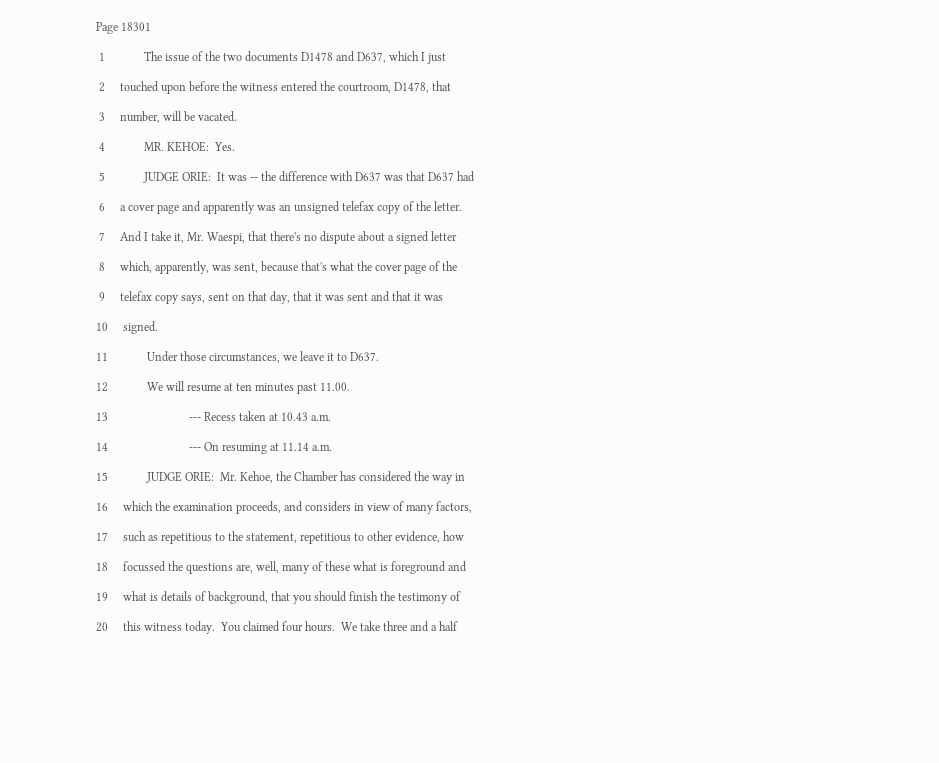Page 18301

 1             The issue of the two documents D1478 and D637, which I just

 2     touched upon before the witness entered the courtroom, D1478, that

 3     number, will be vacated.

 4             MR. KEHOE:  Yes.

 5             JUDGE ORIE:  It was -- the difference with D637 was that D637 had

 6     a cover page and apparently was an unsigned telefax copy of the letter.

 7     And I take it, Mr. Waespi, that there's no dispute about a signed letter

 8     which, apparently, was sent, because that's what the cover page of the

 9     telefax copy says, sent on that day, that it was sent and that it was

10     signed.

11             Under those circumstances, we leave it to D637.

12             We will resume at ten minutes past 11.00.

13                           --- Recess taken at 10.43 a.m.

14                           --- On resuming at 11.14 a.m.

15             JUDGE ORIE:  Mr. Kehoe, the Chamber has considered the way in

16     which the examination proceeds, and considers in view of many factors,

17     such as repetitious to the statement, repetitious to other evidence, how

18     focussed the questions are, well, many of these what is foreground and

19     what is details of background, that you should finish the testimony of

20     this witness today.  You claimed four hours.  We take three and a half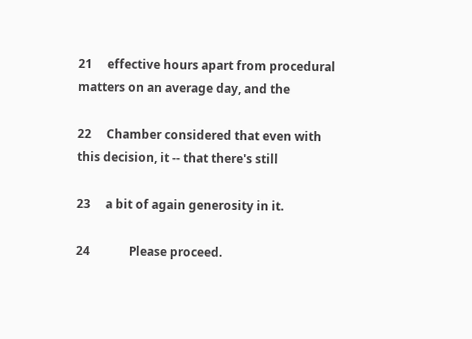21     effective hours apart from procedural matters on an average day, and the

22     Chamber considered that even with this decision, it -- that there's still

23     a bit of again generosity in it.

24             Please proceed.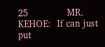25             MR. KEHOE:  If can just put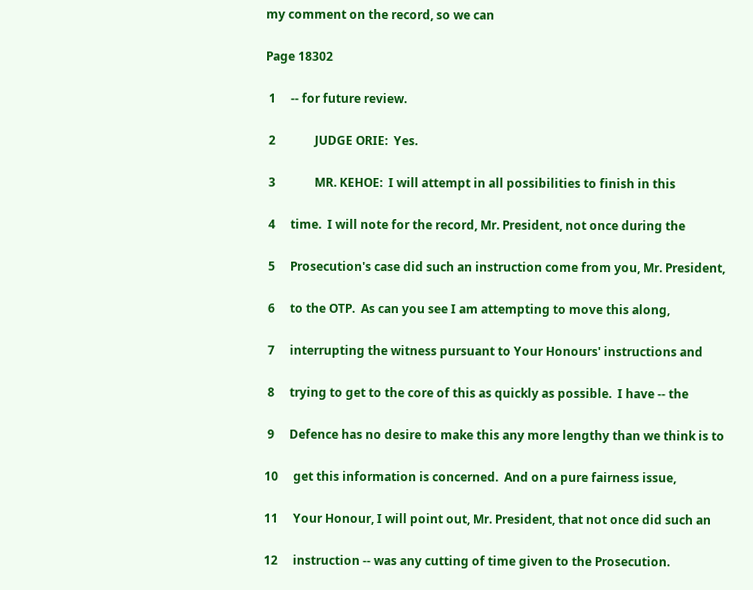my comment on the record, so we can

Page 18302

 1     -- for future review.

 2             JUDGE ORIE:  Yes.

 3             MR. KEHOE:  I will attempt in all possibilities to finish in this

 4     time.  I will note for the record, Mr. President, not once during the

 5     Prosecution's case did such an instruction come from you, Mr. President,

 6     to the OTP.  As can you see I am attempting to move this along,

 7     interrupting the witness pursuant to Your Honours' instructions and

 8     trying to get to the core of this as quickly as possible.  I have -- the

 9     Defence has no desire to make this any more lengthy than we think is to

10     get this information is concerned.  And on a pure fairness issue,

11     Your Honour, I will point out, Mr. President, that not once did such an

12     instruction -- was any cutting of time given to the Prosecution.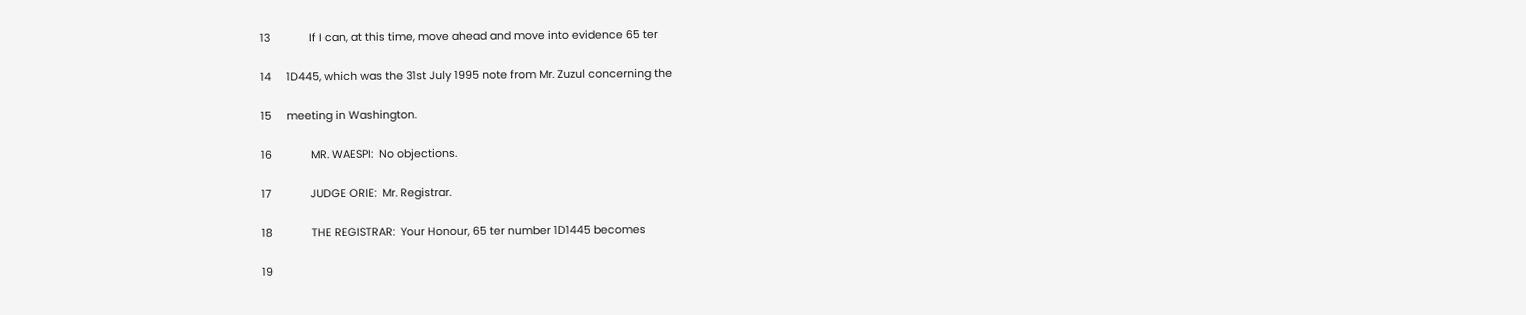13             If I can, at this time, move ahead and move into evidence 65 ter

14     1D445, which was the 31st July 1995 note from Mr. Zuzul concerning the

15     meeting in Washington.

16             MR. WAESPI:  No objections.

17             JUDGE ORIE:  Mr. Registrar.

18             THE REGISTRAR:  Your Honour, 65 ter number 1D1445 becomes

19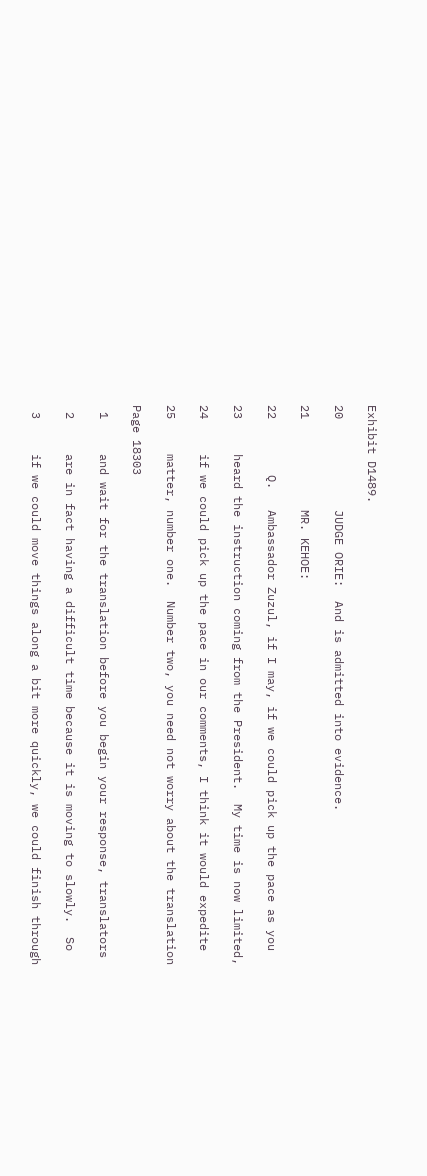Exhibit D1489.

20             JUDGE ORIE:  And is admitted into evidence.

21             MR. KEHOE:

22        Q.   Ambassador Zuzul, if I may, if we could pick up the pace as you

23     heard the instruction coming from the President.  My time is now limited,

24     if we could pick up the pace in our comments, I think it would expedite

25     matter, number one.  Number two, you need not worry about the translation

Page 18303

 1     and wait for the translation before you begin your response, translators

 2     are in fact having a difficult time because it is moving to slowly.  So

 3     if we could move things along a bit more quickly, we could finish through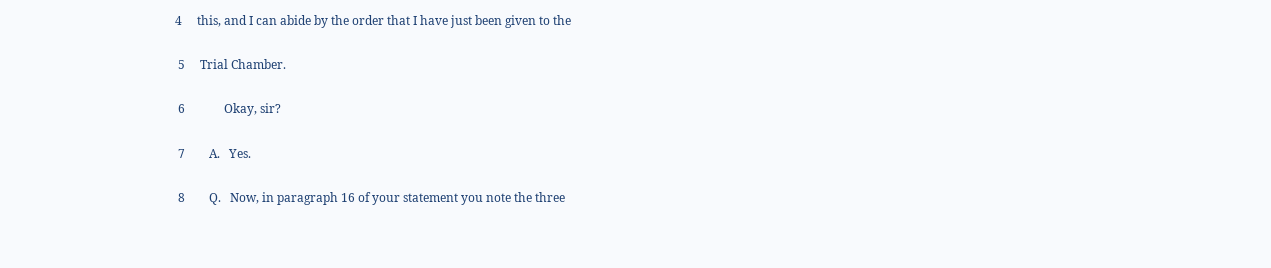4     this, and I can abide by the order that I have just been given to the

 5     Trial Chamber.

 6             Okay, sir?

 7        A.   Yes.

 8        Q.   Now, in paragraph 16 of your statement you note the three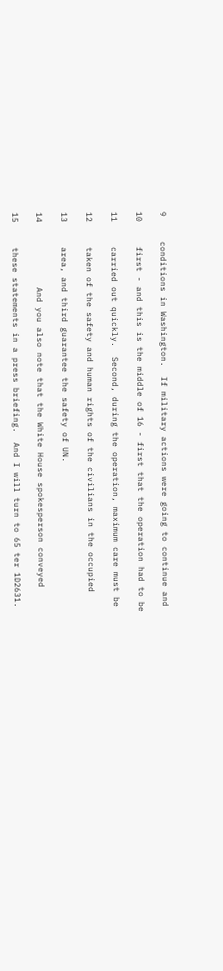9     conditions in Washington.  If military actions were going to continue and

10     first - and this is the middle of 16 - first that the operation had to be

11     carried out quickly.  Second, during the operation, maximum care must be

12     taken of the safety and human rights of the civilians in the occupied

13     area, and third guarantee the safety of UN.

14             And you also note that the White House spokesperson conveyed

15     these statements in a press briefing.  And I will turn to 65 ter 1D2631.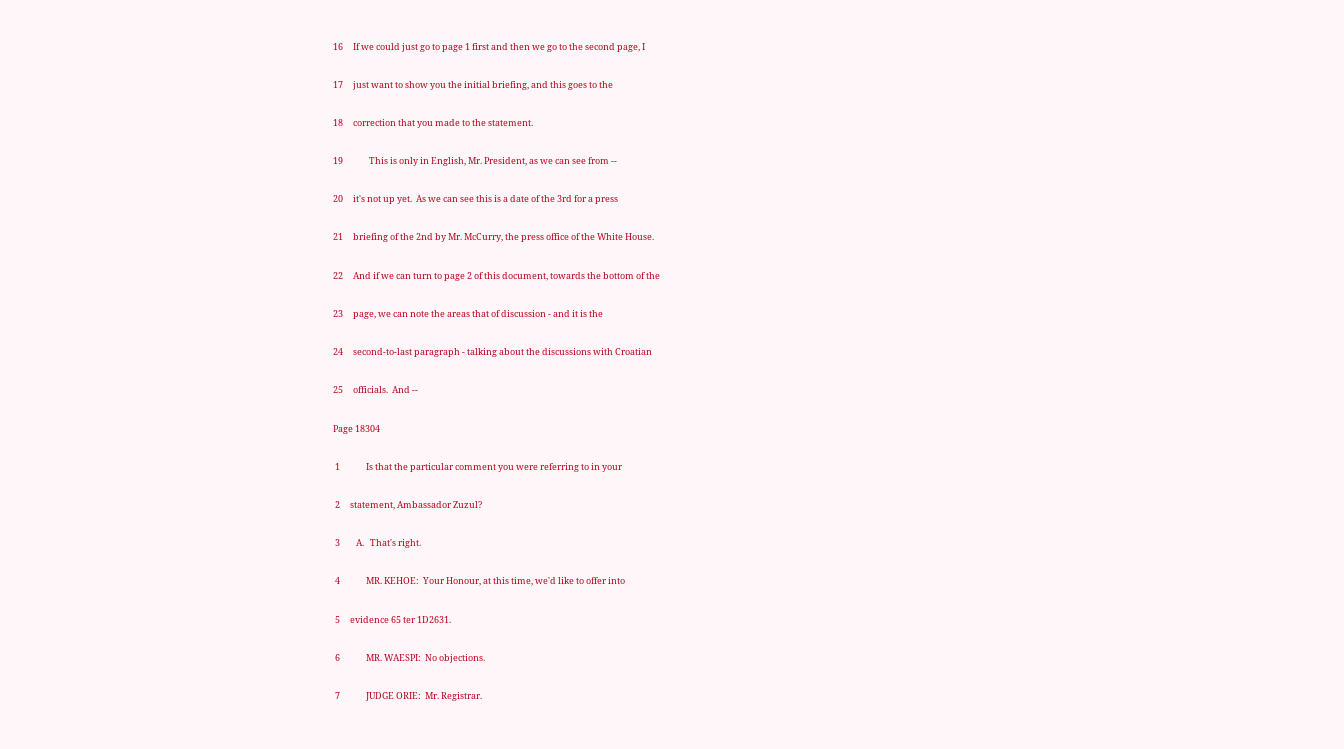16     If we could just go to page 1 first and then we go to the second page, I

17     just want to show you the initial briefing, and this goes to the

18     correction that you made to the statement.

19             This is only in English, Mr. President, as we can see from --

20     it's not up yet.  As we can see this is a date of the 3rd for a press

21     briefing of the 2nd by Mr. McCurry, the press office of the White House.

22     And if we can turn to page 2 of this document, towards the bottom of the

23     page, we can note the areas that of discussion - and it is the

24     second-to-last paragraph - talking about the discussions with Croatian

25     officials.  And --

Page 18304

 1             Is that the particular comment you were referring to in your

 2     statement, Ambassador Zuzul?

 3        A.   That's right.

 4             MR. KEHOE:  Your Honour, at this time, we'd like to offer into

 5     evidence 65 ter 1D2631.

 6             MR. WAESPI:  No objections.

 7             JUDGE ORIE:  Mr. Registrar.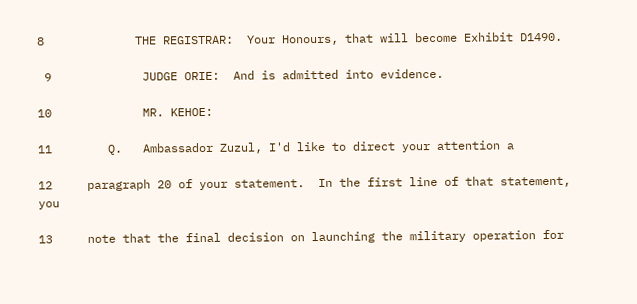8             THE REGISTRAR:  Your Honours, that will become Exhibit D1490.

 9             JUDGE ORIE:  And is admitted into evidence.

10             MR. KEHOE:

11        Q.   Ambassador Zuzul, I'd like to direct your attention a

12     paragraph 20 of your statement.  In the first line of that statement, you

13     note that the final decision on launching the military operation for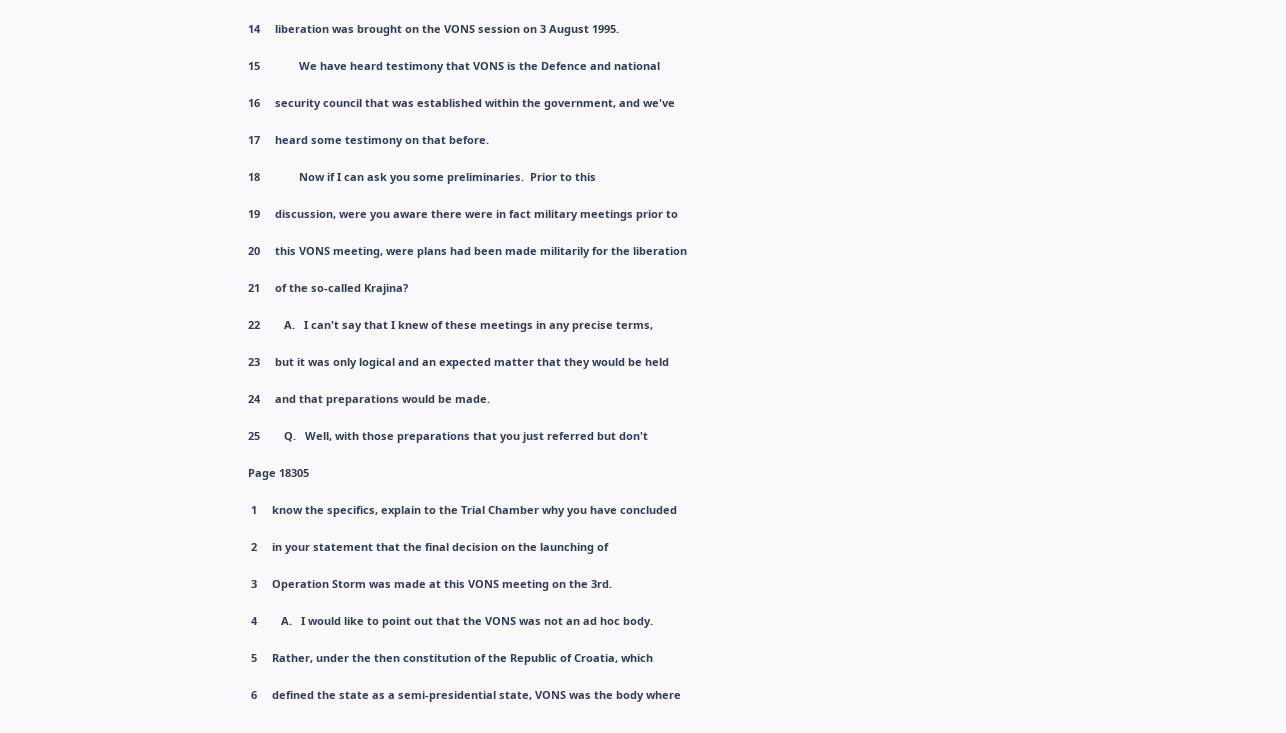14     liberation was brought on the VONS session on 3 August 1995.

15             We have heard testimony that VONS is the Defence and national

16     security council that was established within the government, and we've

17     heard some testimony on that before.

18             Now if I can ask you some preliminaries.  Prior to this

19     discussion, were you aware there were in fact military meetings prior to

20     this VONS meeting, were plans had been made militarily for the liberation

21     of the so-called Krajina?

22        A.   I can't say that I knew of these meetings in any precise terms,

23     but it was only logical and an expected matter that they would be held

24     and that preparations would be made.

25        Q.   Well, with those preparations that you just referred but don't

Page 18305

 1     know the specifics, explain to the Trial Chamber why you have concluded

 2     in your statement that the final decision on the launching of

 3     Operation Storm was made at this VONS meeting on the 3rd.

 4        A.   I would like to point out that the VONS was not an ad hoc body.

 5     Rather, under the then constitution of the Republic of Croatia, which

 6     defined the state as a semi-presidential state, VONS was the body where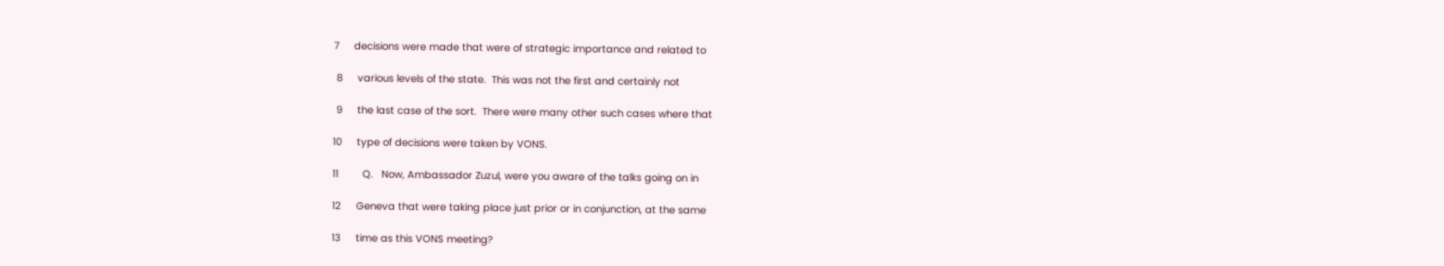7     decisions were made that were of strategic importance and related to

 8     various levels of the state.  This was not the first and certainly not

 9     the last case of the sort.  There were many other such cases where that

10     type of decisions were taken by VONS.

11        Q.   Now, Ambassador Zuzul, were you aware of the talks going on in

12     Geneva that were taking place just prior or in conjunction, at the same

13     time as this VONS meeting?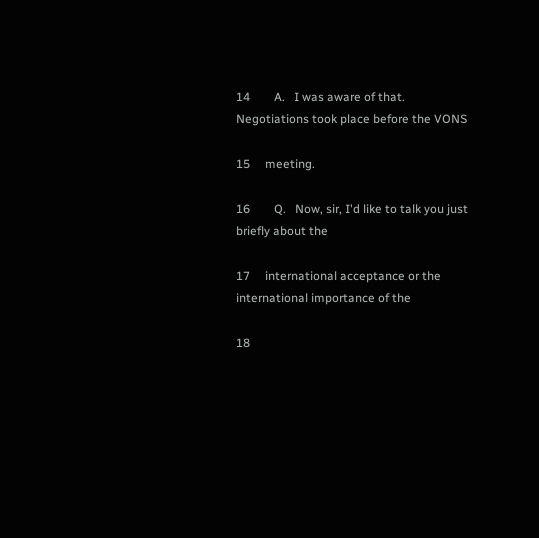14        A.   I was aware of that.  Negotiations took place before the VONS

15     meeting.

16        Q.   Now, sir, I'd like to talk you just briefly about the

17     international acceptance or the international importance of the

18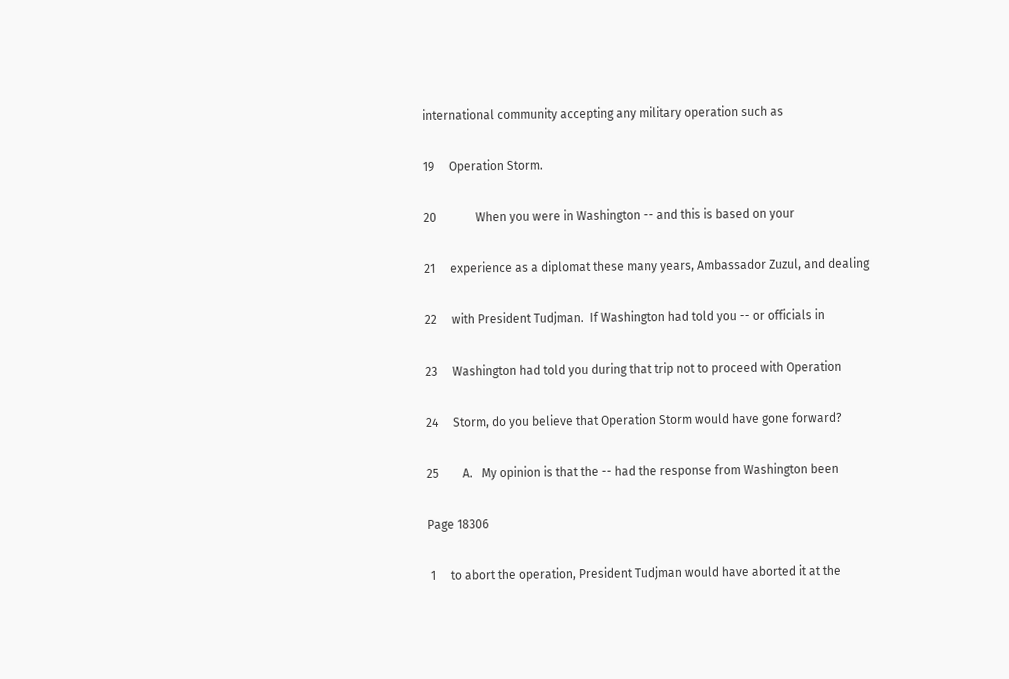international community accepting any military operation such as

19     Operation Storm.

20             When you were in Washington -- and this is based on your

21     experience as a diplomat these many years, Ambassador Zuzul, and dealing

22     with President Tudjman.  If Washington had told you -- or officials in

23     Washington had told you during that trip not to proceed with Operation

24     Storm, do you believe that Operation Storm would have gone forward?

25        A.   My opinion is that the -- had the response from Washington been

Page 18306

 1     to abort the operation, President Tudjman would have aborted it at the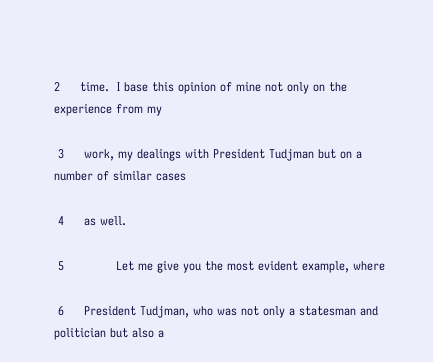2     time.  I base this opinion of mine not only on the experience from my

 3     work, my dealings with President Tudjman but on a number of similar cases

 4     as well.

 5             Let me give you the most evident example, where

 6     President Tudjman, who was not only a statesman and politician but also a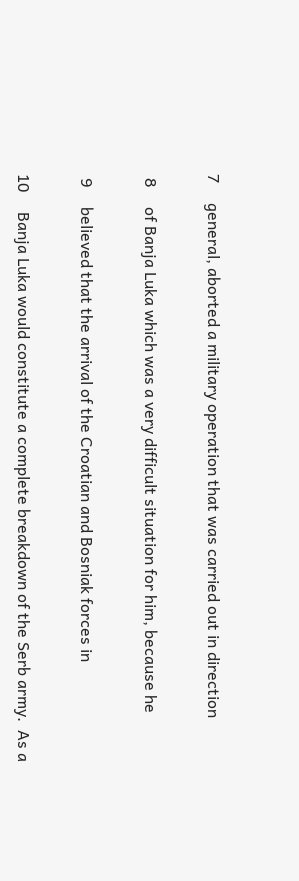7     general, aborted a military operation that was carried out in direction

 8     of Banja Luka which was a very difficult situation for him, because he

 9     believed that the arrival of the Croatian and Bosniak forces in

10     Banja Luka would constitute a complete breakdown of the Serb army.  As a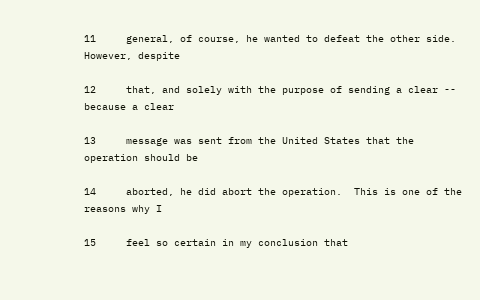11     general, of course, he wanted to defeat the other side.  However, despite

12     that, and solely with the purpose of sending a clear -- because a clear

13     message was sent from the United States that the operation should be

14     aborted, he did abort the operation.  This is one of the reasons why I

15     feel so certain in my conclusion that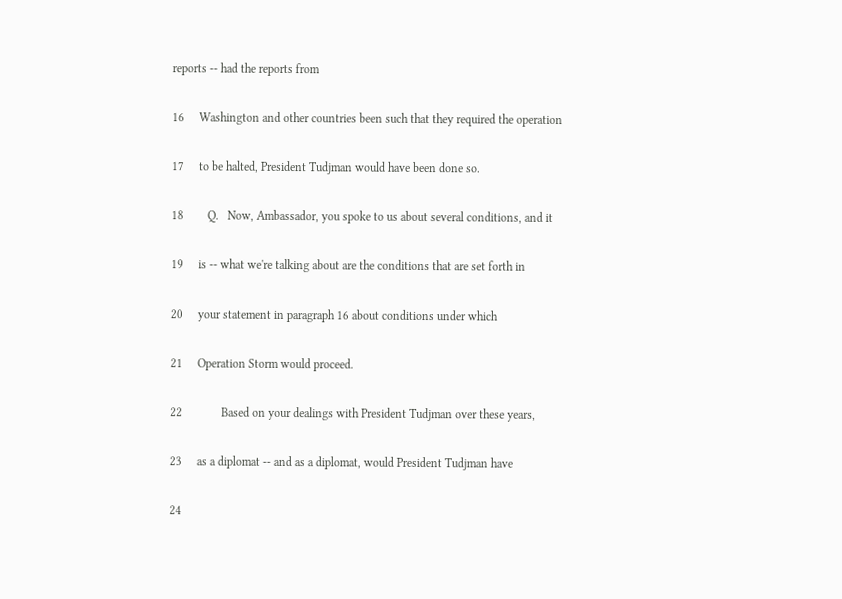reports -- had the reports from

16     Washington and other countries been such that they required the operation

17     to be halted, President Tudjman would have been done so.

18        Q.   Now, Ambassador, you spoke to us about several conditions, and it

19     is -- what we're talking about are the conditions that are set forth in

20     your statement in paragraph 16 about conditions under which

21     Operation Storm would proceed.

22             Based on your dealings with President Tudjman over these years,

23     as a diplomat -- and as a diplomat, would President Tudjman have

24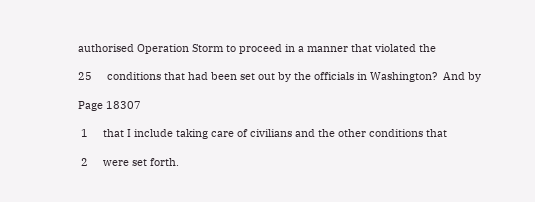authorised Operation Storm to proceed in a manner that violated the

25     conditions that had been set out by the officials in Washington?  And by

Page 18307

 1     that I include taking care of civilians and the other conditions that

 2     were set forth.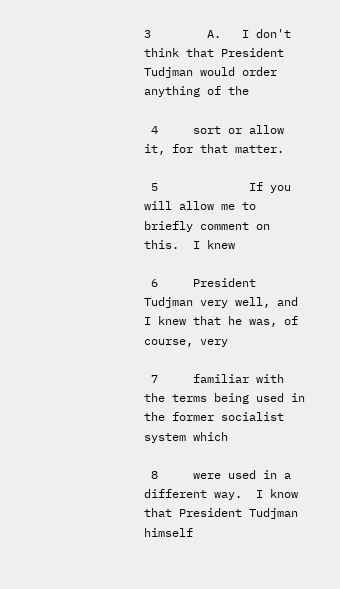3        A.   I don't think that President Tudjman would order anything of the

 4     sort or allow it, for that matter.

 5             If you will allow me to briefly comment on this.  I knew

 6     President Tudjman very well, and I knew that he was, of course, very

 7     familiar with the terms being used in the former socialist system which

 8     were used in a different way.  I know that President Tudjman himself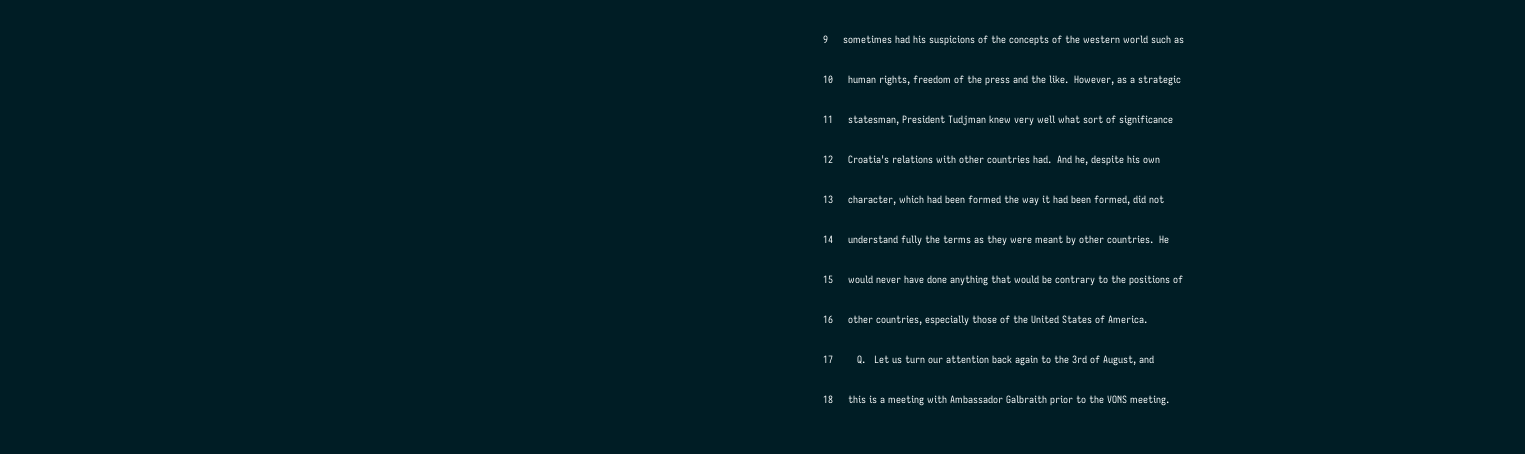9     sometimes had his suspicions of the concepts of the western world such as

10     human rights, freedom of the press and the like.  However, as a strategic

11     statesman, President Tudjman knew very well what sort of significance

12     Croatia's relations with other countries had.  And he, despite his own

13     character, which had been formed the way it had been formed, did not

14     understand fully the terms as they were meant by other countries.  He

15     would never have done anything that would be contrary to the positions of

16     other countries, especially those of the United States of America.

17        Q.   Let us turn our attention back again to the 3rd of August, and

18     this is a meeting with Ambassador Galbraith prior to the VONS meeting.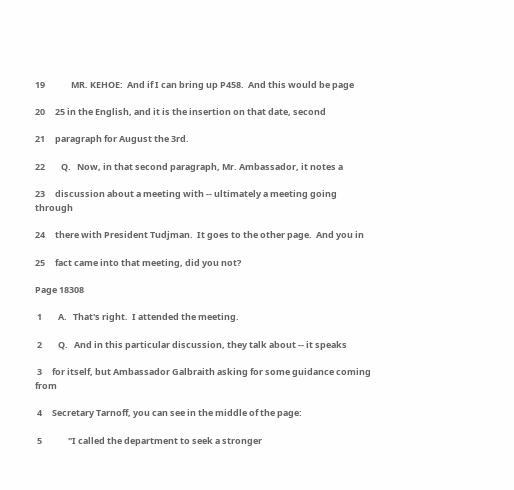19             MR. KEHOE:  And if I can bring up P458.  And this would be page

20     25 in the English, and it is the insertion on that date, second

21     paragraph for August the 3rd.

22        Q.   Now, in that second paragraph, Mr. Ambassador, it notes a

23     discussion about a meeting with -- ultimately a meeting going through

24     there with President Tudjman.  It goes to the other page.  And you in

25     fact came into that meeting, did you not?

Page 18308

 1        A.   That's right.  I attended the meeting.

 2        Q.   And in this particular discussion, they talk about -- it speaks

 3     for itself, but Ambassador Galbraith asking for some guidance coming from

 4     Secretary Tarnoff, you can see in the middle of the page:

 5             "I called the department to seek a stronger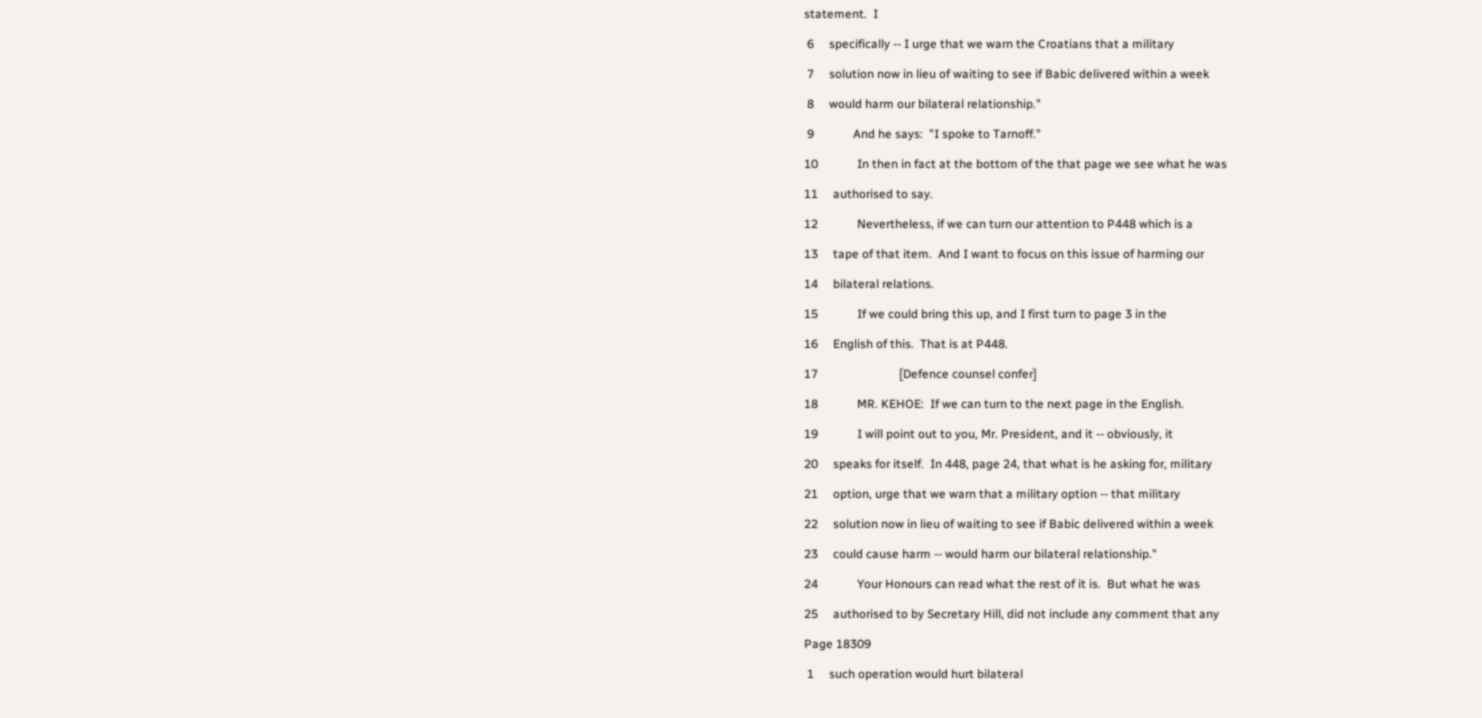statement.  I

 6     specifically -- I urge that we warn the Croatians that a military

 7     solution now in lieu of waiting to see if Babic delivered within a week

 8     would harm our bilateral relationship."

 9             And he says:  "I spoke to Tarnoff."

10             In then in fact at the bottom of the that page we see what he was

11     authorised to say.

12             Nevertheless, if we can turn our attention to P448 which is a

13     tape of that item.  And I want to focus on this issue of harming our

14     bilateral relations.

15             If we could bring this up, and I first turn to page 3 in the

16     English of this.  That is at P448.

17                           [Defence counsel confer]

18             MR. KEHOE:  If we can turn to the next page in the English.

19             I will point out to you, Mr. President, and it -- obviously, it

20     speaks for itself.  In 448, page 24, that what is he asking for, military

21     option, urge that we warn that a military option -- that military

22     solution now in lieu of waiting to see if Babic delivered within a week

23     could cause harm -- would harm our bilateral relationship."

24             Your Honours can read what the rest of it is.  But what he was

25     authorised to by Secretary Hill, did not include any comment that any

Page 18309

 1     such operation would hurt bilateral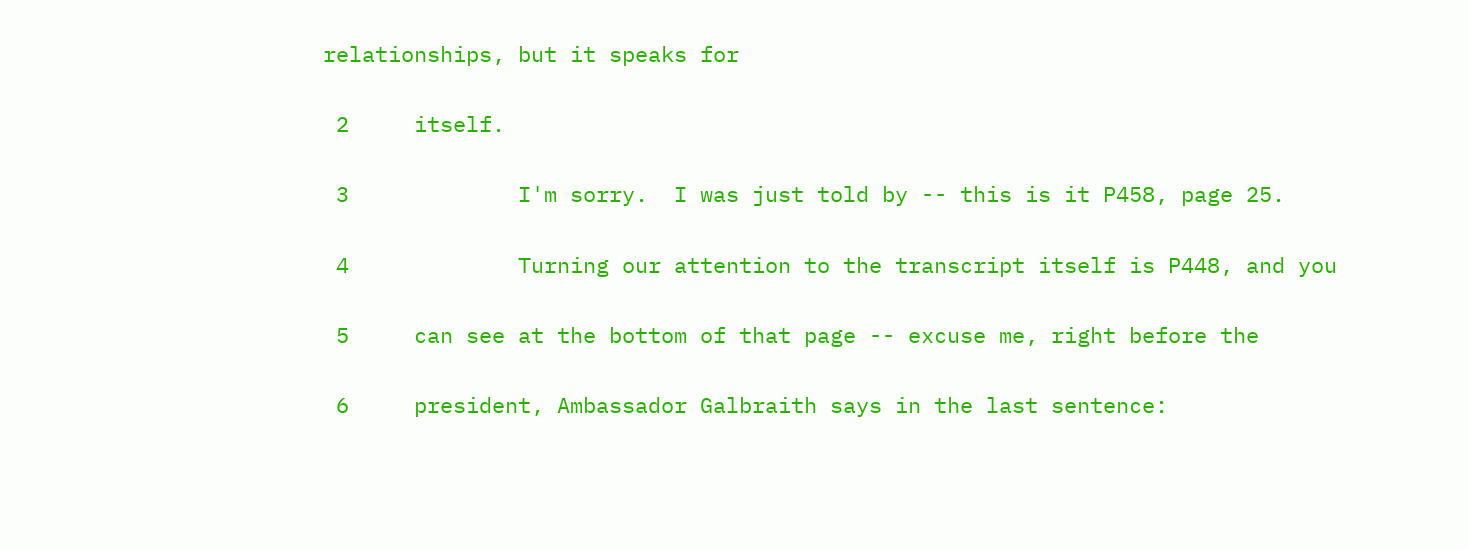relationships, but it speaks for

 2     itself.

 3             I'm sorry.  I was just told by -- this is it P458, page 25.

 4             Turning our attention to the transcript itself is P448, and you

 5     can see at the bottom of that page -- excuse me, right before the

 6     president, Ambassador Galbraith says in the last sentence: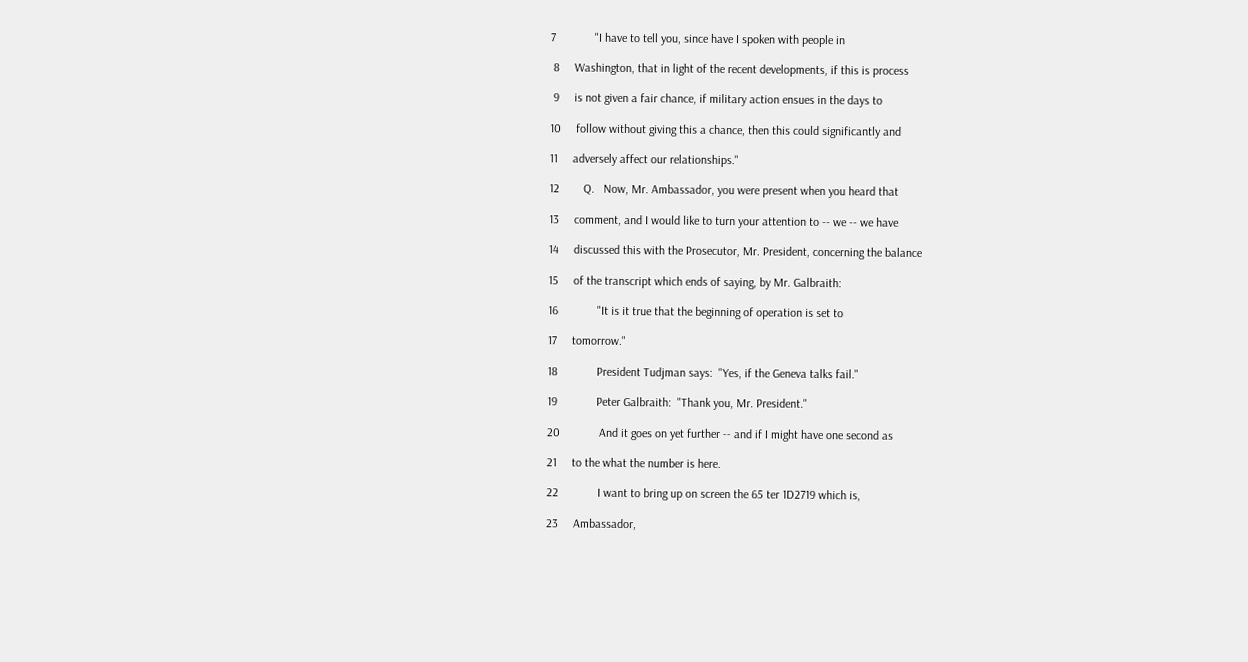7             "I have to tell you, since have I spoken with people in

 8     Washington, that in light of the recent developments, if this is process

 9     is not given a fair chance, if military action ensues in the days to

10     follow without giving this a chance, then this could significantly and

11     adversely affect our relationships."

12        Q.   Now, Mr. Ambassador, you were present when you heard that

13     comment, and I would like to turn your attention to -- we -- we have

14     discussed this with the Prosecutor, Mr. President, concerning the balance

15     of the transcript which ends of saying, by Mr. Galbraith:

16             "It is it true that the beginning of operation is set to

17     tomorrow."

18             President Tudjman says:  "Yes, if the Geneva talks fail."

19             Peter Galbraith:  "Thank you, Mr. President."

20             And it goes on yet further -- and if I might have one second as

21     to the what the number is here.

22             I want to bring up on screen the 65 ter 1D2719 which is,

23     Ambassador,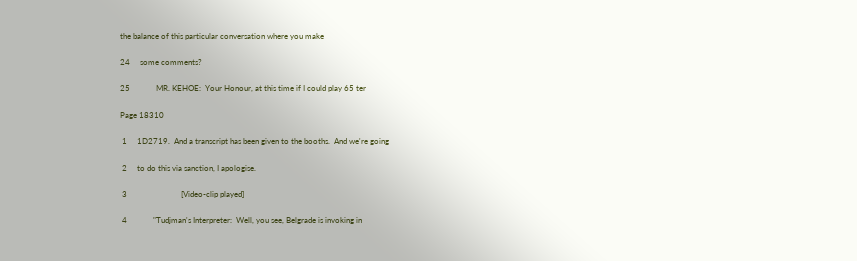the balance of this particular conversation where you make

24     some comments?

25             MR. KEHOE:  Your Honour, at this time if I could play 65 ter

Page 18310

 1     1D2719.  And a transcript has been given to the booths.  And we're going

 2     to do this via sanction, I apologise.

 3                           [Video-clip played]

 4             "Tudjman's Interpreter:  Well, you see, Belgrade is invoking in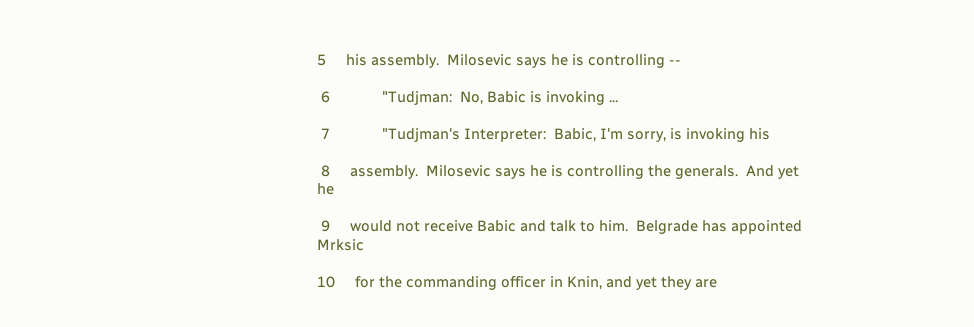5     his assembly.  Milosevic says he is controlling --

 6             "Tudjman:  No, Babic is invoking ...

 7             "Tudjman's Interpreter:  Babic, I'm sorry, is invoking his

 8     assembly.  Milosevic says he is controlling the generals.  And yet he

 9     would not receive Babic and talk to him.  Belgrade has appointed Mrksic

10     for the commanding officer in Knin, and yet they are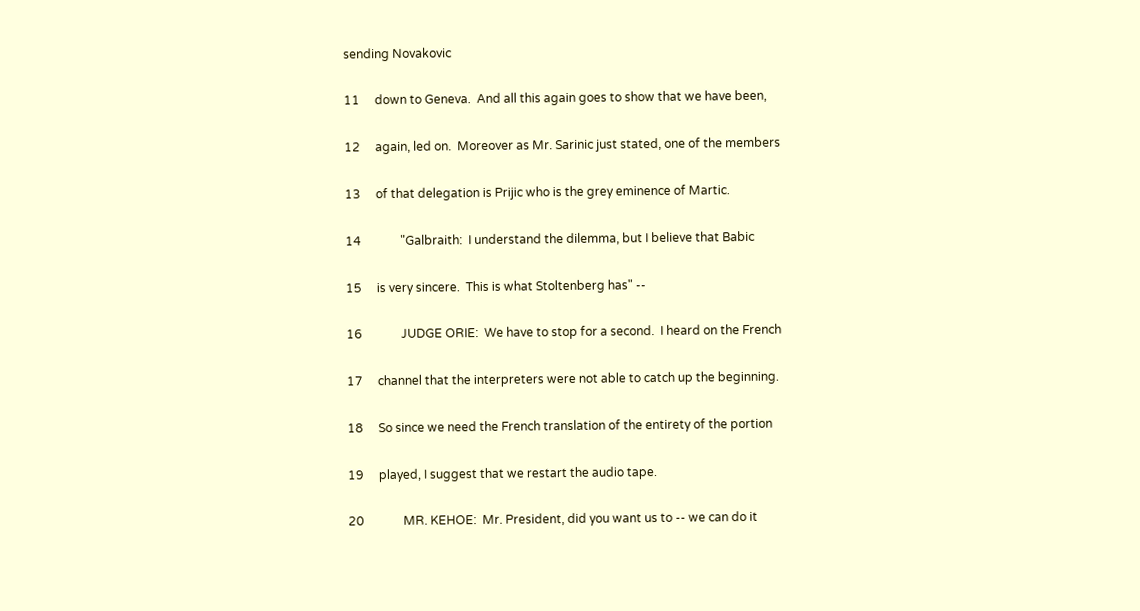sending Novakovic

11     down to Geneva.  And all this again goes to show that we have been,

12     again, led on.  Moreover as Mr. Sarinic just stated, one of the members

13     of that delegation is Prijic who is the grey eminence of Martic.

14             "Galbraith:  I understand the dilemma, but I believe that Babic

15     is very sincere.  This is what Stoltenberg has" --

16             JUDGE ORIE:  We have to stop for a second.  I heard on the French

17     channel that the interpreters were not able to catch up the beginning.

18     So since we need the French translation of the entirety of the portion

19     played, I suggest that we restart the audio tape.

20             MR. KEHOE:  Mr. President, did you want us to -- we can do it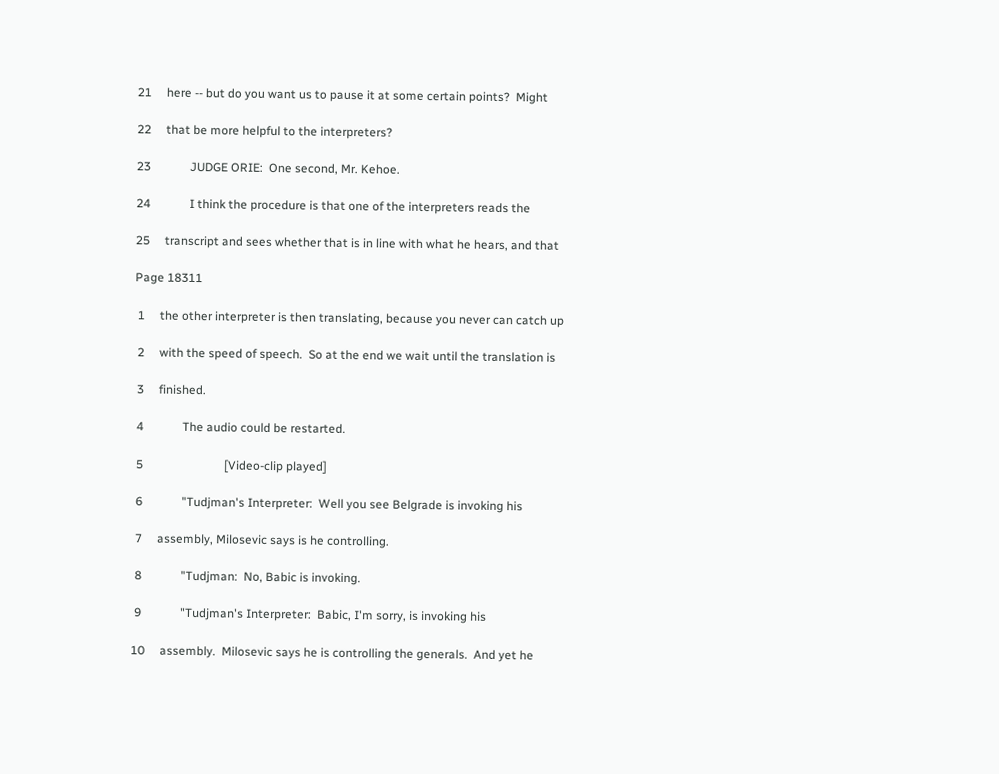21     here -- but do you want us to pause it at some certain points?  Might

22     that be more helpful to the interpreters?

23             JUDGE ORIE:  One second, Mr. Kehoe.

24             I think the procedure is that one of the interpreters reads the

25     transcript and sees whether that is in line with what he hears, and that

Page 18311

 1     the other interpreter is then translating, because you never can catch up

 2     with the speed of speech.  So at the end we wait until the translation is

 3     finished.

 4             The audio could be restarted.

 5                           [Video-clip played]

 6             "Tudjman's Interpreter:  Well you see Belgrade is invoking his

 7     assembly, Milosevic says is he controlling.

 8             "Tudjman:  No, Babic is invoking.

 9             "Tudjman's Interpreter:  Babic, I'm sorry, is invoking his

10     assembly.  Milosevic says he is controlling the generals.  And yet he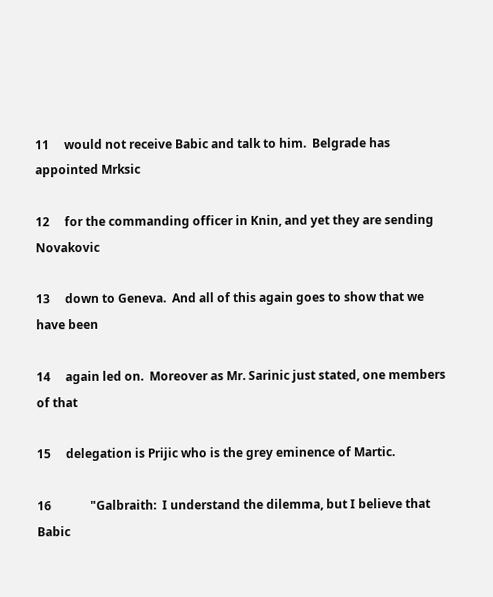11     would not receive Babic and talk to him.  Belgrade has appointed Mrksic

12     for the commanding officer in Knin, and yet they are sending Novakovic

13     down to Geneva.  And all of this again goes to show that we have been

14     again led on.  Moreover as Mr. Sarinic just stated, one members of that

15     delegation is Prijic who is the grey eminence of Martic.

16             "Galbraith:  I understand the dilemma, but I believe that Babic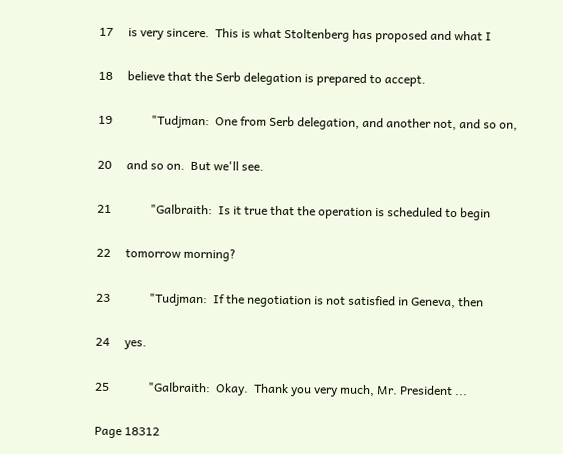17     is very sincere.  This is what Stoltenberg has proposed and what I

18     believe that the Serb delegation is prepared to accept.

19             "Tudjman:  One from Serb delegation, and another not, and so on,

20     and so on.  But we'll see.

21             "Galbraith:  Is it true that the operation is scheduled to begin

22     tomorrow morning?

23             "Tudjman:  If the negotiation is not satisfied in Geneva, then

24     yes.

25             "Galbraith:  Okay.  Thank you very much, Mr. President ...

Page 18312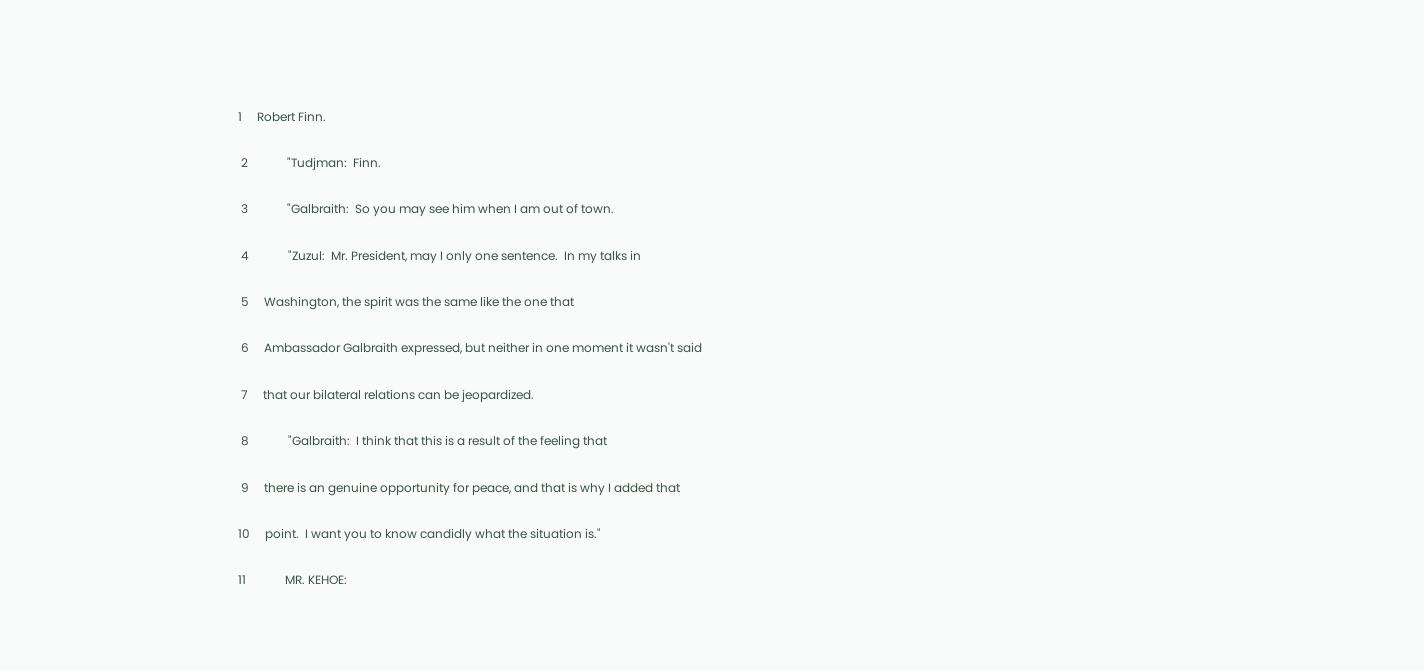1     Robert Finn.

 2             "Tudjman:  Finn.

 3             "Galbraith:  So you may see him when I am out of town.

 4             "Zuzul:  Mr. President, may I only one sentence.  In my talks in

 5     Washington, the spirit was the same like the one that

 6     Ambassador Galbraith expressed, but neither in one moment it wasn't said

 7     that our bilateral relations can be jeopardized.

 8             "Galbraith:  I think that this is a result of the feeling that

 9     there is an genuine opportunity for peace, and that is why I added that

10     point.  I want you to know candidly what the situation is."

11             MR. KEHOE: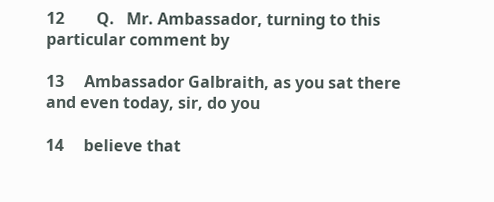12        Q.   Mr. Ambassador, turning to this particular comment by

13     Ambassador Galbraith, as you sat there and even today, sir, do you

14     believe that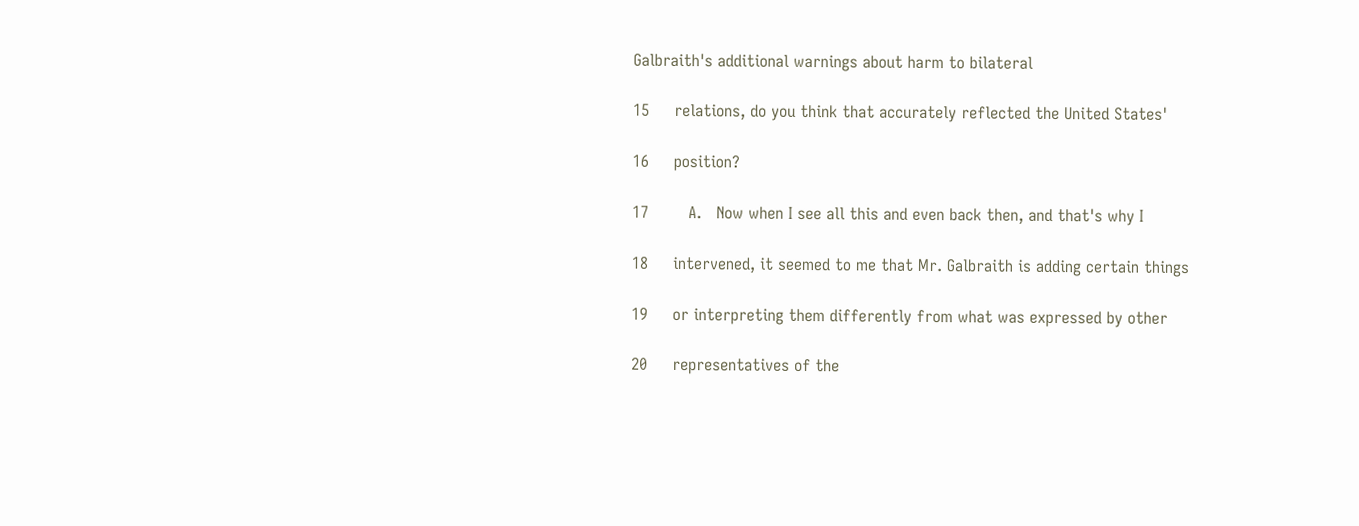Galbraith's additional warnings about harm to bilateral

15     relations, do you think that accurately reflected the United States'

16     position?

17        A.   Now when I see all this and even back then, and that's why I

18     intervened, it seemed to me that Mr. Galbraith is adding certain things

19     or interpreting them differently from what was expressed by other

20     representatives of the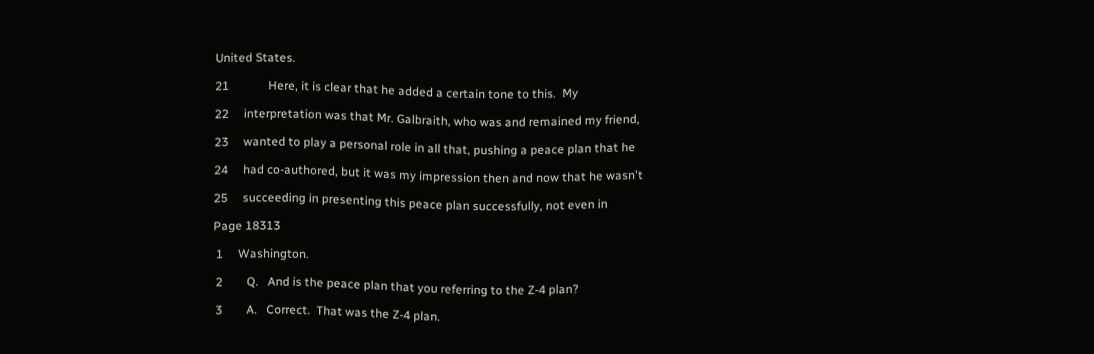United States.

21             Here, it is clear that he added a certain tone to this.  My

22     interpretation was that Mr. Galbraith, who was and remained my friend,

23     wanted to play a personal role in all that, pushing a peace plan that he

24     had co-authored, but it was my impression then and now that he wasn't

25     succeeding in presenting this peace plan successfully, not even in

Page 18313

 1     Washington.

 2        Q.   And is the peace plan that you referring to the Z-4 plan?

 3        A.   Correct.  That was the Z-4 plan.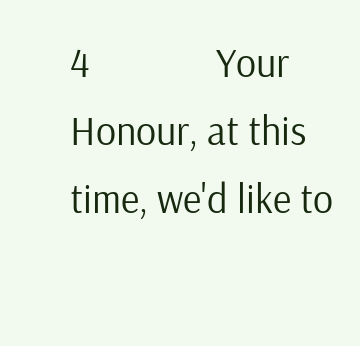4              Your Honour, at this time, we'd like to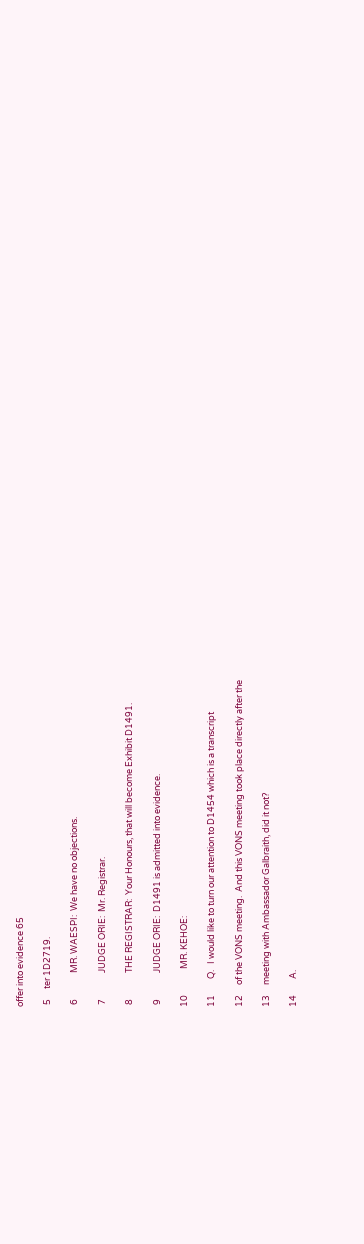offer into evidence 65

 5     ter 1D2719.

 6             MR. WAESPI:  We have no objections.

 7             JUDGE ORIE:  Mr. Registrar.

 8             THE REGISTRAR:  Your Honours, that will become Exhibit D1491.

 9             JUDGE ORIE:  D1491 is admitted into evidence.

10             MR. KEHOE:

11        Q.   I would like to turn our attention to D1454 which is a transcript

12     of the VONS meeting.  And this VONS meeting took place directly after the

13     meeting with Ambassador Galbraith, did it not?

14        A.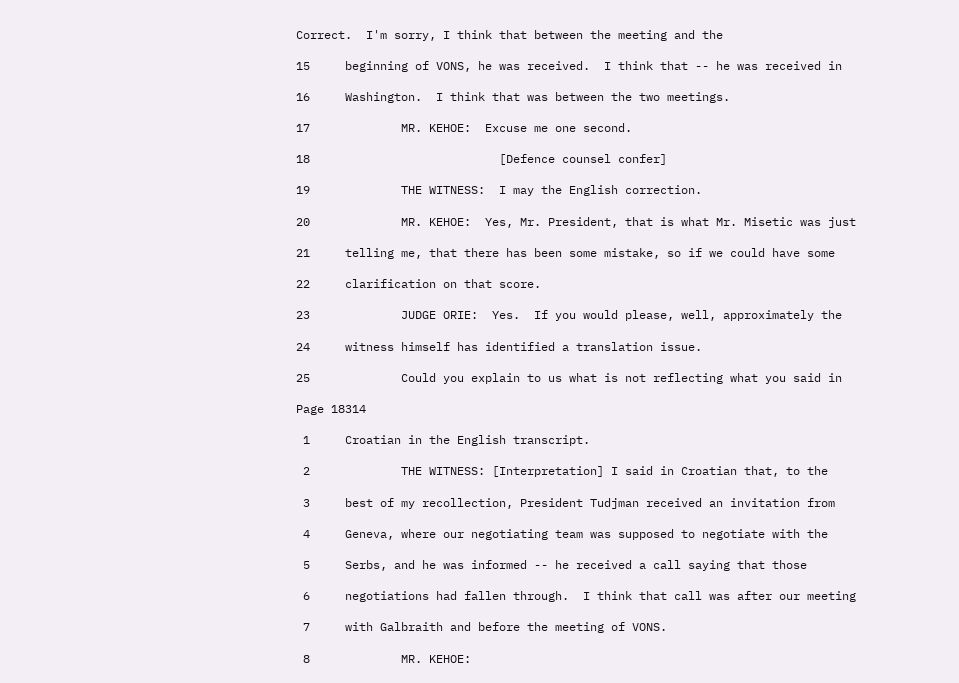Correct.  I'm sorry, I think that between the meeting and the

15     beginning of VONS, he was received.  I think that -- he was received in

16     Washington.  I think that was between the two meetings.

17             MR. KEHOE:  Excuse me one second.

18                           [Defence counsel confer]

19             THE WITNESS:  I may the English correction.

20             MR. KEHOE:  Yes, Mr. President, that is what Mr. Misetic was just

21     telling me, that there has been some mistake, so if we could have some

22     clarification on that score.

23             JUDGE ORIE:  Yes.  If you would please, well, approximately the

24     witness himself has identified a translation issue.

25             Could you explain to us what is not reflecting what you said in

Page 18314

 1     Croatian in the English transcript.

 2             THE WITNESS: [Interpretation] I said in Croatian that, to the

 3     best of my recollection, President Tudjman received an invitation from

 4     Geneva, where our negotiating team was supposed to negotiate with the

 5     Serbs, and he was informed -- he received a call saying that those

 6     negotiations had fallen through.  I think that call was after our meeting

 7     with Galbraith and before the meeting of VONS.

 8             MR. KEHOE: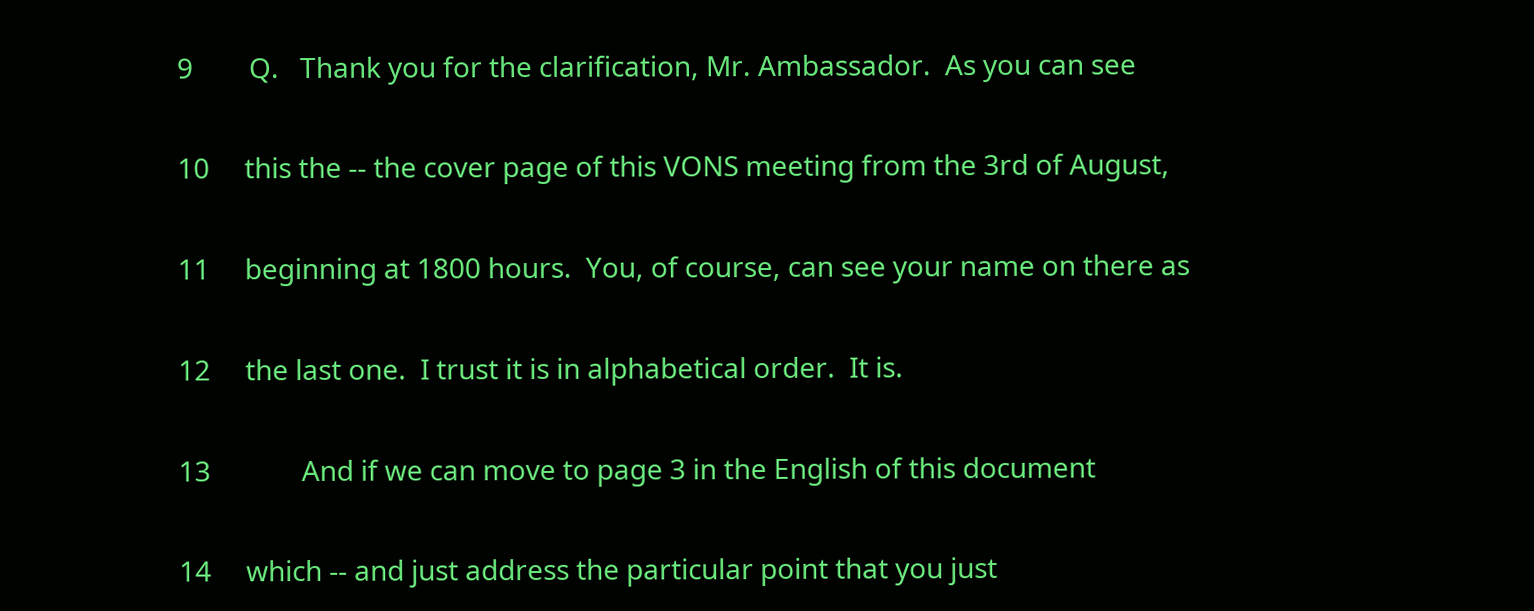9        Q.   Thank you for the clarification, Mr. Ambassador.  As you can see

10     this the -- the cover page of this VONS meeting from the 3rd of August,

11     beginning at 1800 hours.  You, of course, can see your name on there as

12     the last one.  I trust it is in alphabetical order.  It is.

13             And if we can move to page 3 in the English of this document

14     which -- and just address the particular point that you just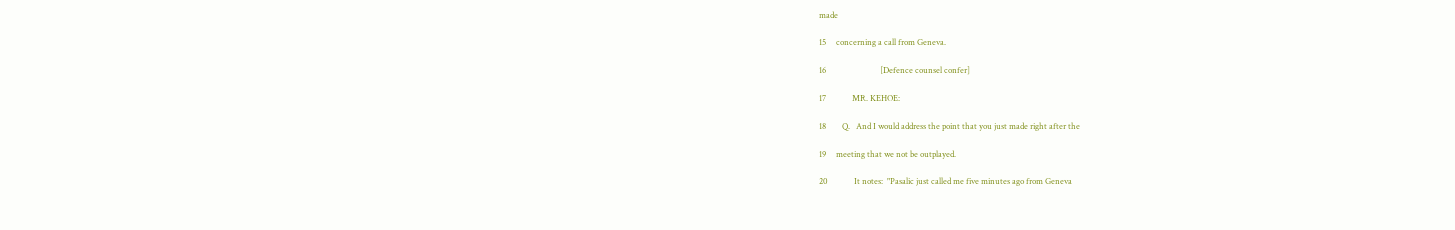made

15     concerning a call from Geneva.

16                           [Defence counsel confer]

17             MR. KEHOE:

18        Q.   And I would address the point that you just made right after the

19     meeting that we not be outplayed.

20             It notes:  "Pasalic just called me five minutes ago from Geneva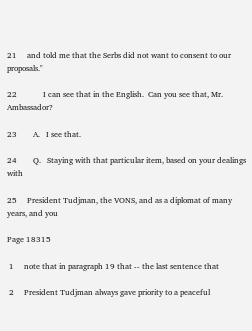21     and told me that the Serbs did not want to consent to our proposals."

22             I can see that in the English.  Can you see that, Mr. Ambassador?

23        A.   I see that.

24        Q.   Staying with that particular item, based on your dealings with

25     President Tudjman, the VONS, and as a diplomat of many years, and you

Page 18315

 1     note that in paragraph 19 that -- the last sentence that

 2     President Tudjman always gave priority to a peaceful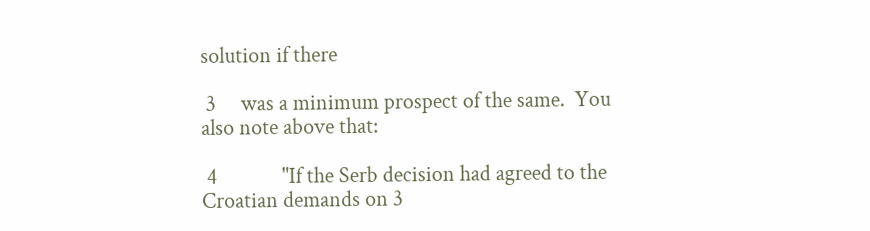solution if there

 3     was a minimum prospect of the same.  You also note above that:

 4             "If the Serb decision had agreed to the Croatian demands on 3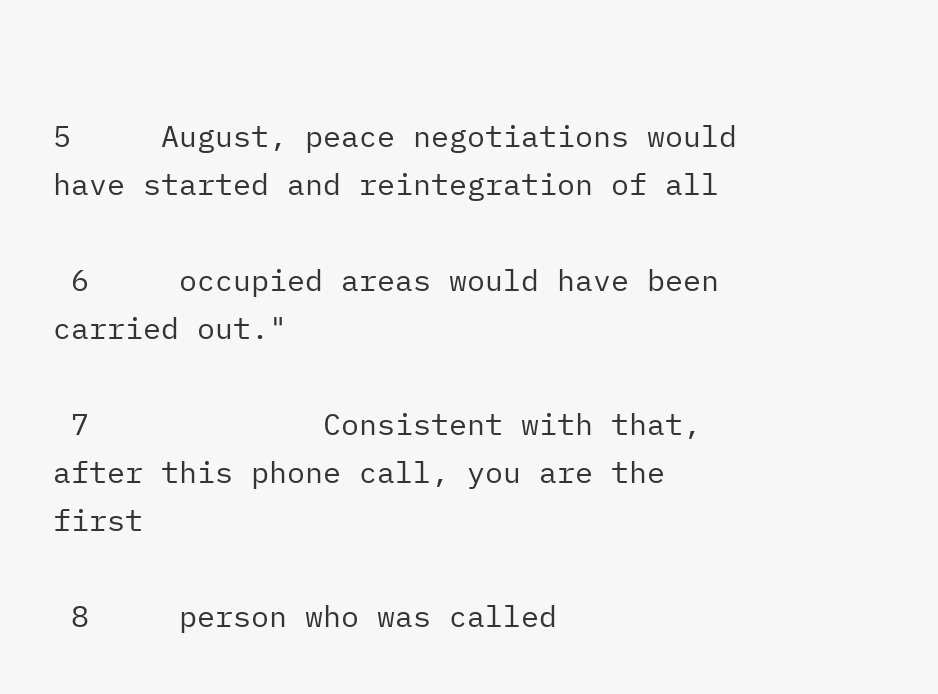5     August, peace negotiations would have started and reintegration of all

 6     occupied areas would have been carried out."

 7             Consistent with that, after this phone call, you are the first

 8     person who was called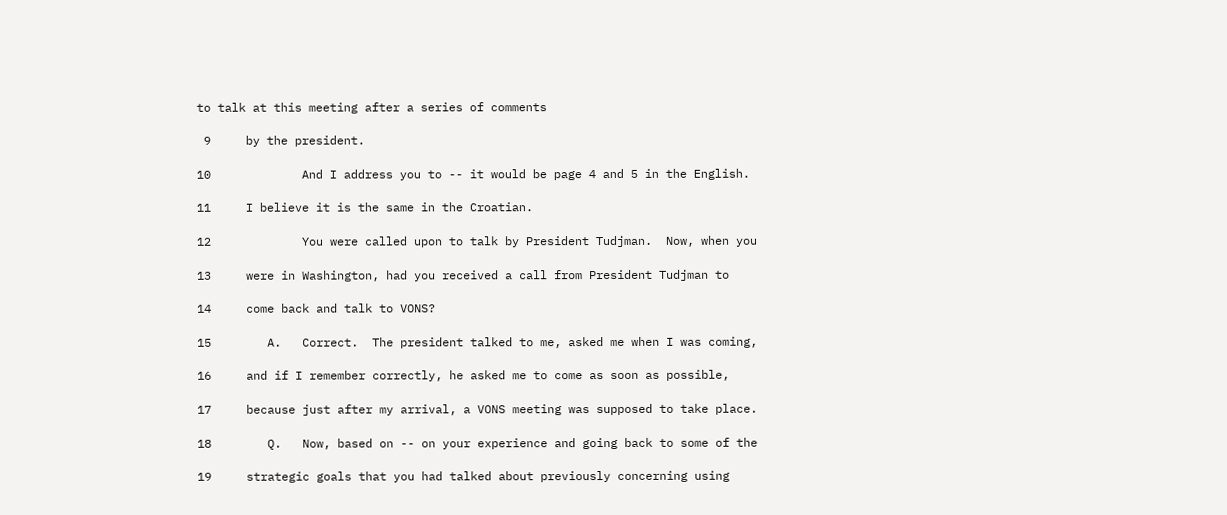to talk at this meeting after a series of comments

 9     by the president.

10             And I address you to -- it would be page 4 and 5 in the English.

11     I believe it is the same in the Croatian.

12             You were called upon to talk by President Tudjman.  Now, when you

13     were in Washington, had you received a call from President Tudjman to

14     come back and talk to VONS?

15        A.   Correct.  The president talked to me, asked me when I was coming,

16     and if I remember correctly, he asked me to come as soon as possible,

17     because just after my arrival, a VONS meeting was supposed to take place.

18        Q.   Now, based on -- on your experience and going back to some of the

19     strategic goals that you had talked about previously concerning using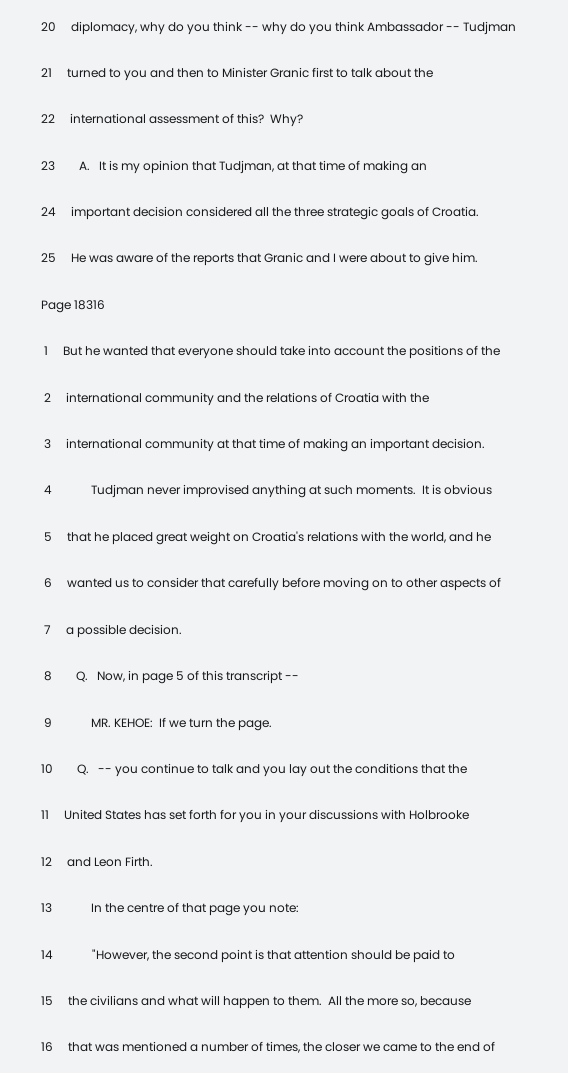20     diplomacy, why do you think -- why do you think Ambassador -- Tudjman

21     turned to you and then to Minister Granic first to talk about the

22     international assessment of this?  Why?

23        A.   It is my opinion that Tudjman, at that time of making an

24     important decision considered all the three strategic goals of Croatia.

25     He was aware of the reports that Granic and I were about to give him.

Page 18316

 1     But he wanted that everyone should take into account the positions of the

 2     international community and the relations of Croatia with the

 3     international community at that time of making an important decision.

 4             Tudjman never improvised anything at such moments.  It is obvious

 5     that he placed great weight on Croatia's relations with the world, and he

 6     wanted us to consider that carefully before moving on to other aspects of

 7     a possible decision.

 8        Q.   Now, in page 5 of this transcript --

 9             MR. KEHOE:  If we turn the page.

10        Q.   -- you continue to talk and you lay out the conditions that the

11     United States has set forth for you in your discussions with Holbrooke

12     and Leon Firth.

13             In the centre of that page you note:

14             "However, the second point is that attention should be paid to

15     the civilians and what will happen to them.  All the more so, because

16     that was mentioned a number of times, the closer we came to the end of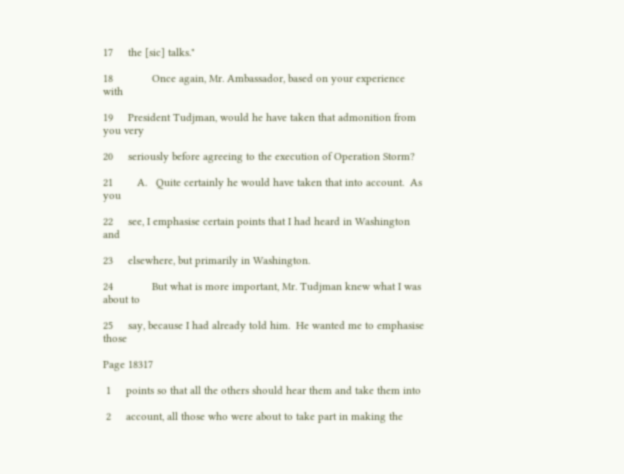17     the [sic] talks."

18             Once again, Mr. Ambassador, based on your experience with

19     President Tudjman, would he have taken that admonition from you very

20     seriously before agreeing to the execution of Operation Storm?

21        A.   Quite certainly he would have taken that into account.  As you

22     see, I emphasise certain points that I had heard in Washington and

23     elsewhere, but primarily in Washington.

24             But what is more important, Mr. Tudjman knew what I was about to

25     say, because I had already told him.  He wanted me to emphasise those

Page 18317

 1     points so that all the others should hear them and take them into

 2     account, all those who were about to take part in making the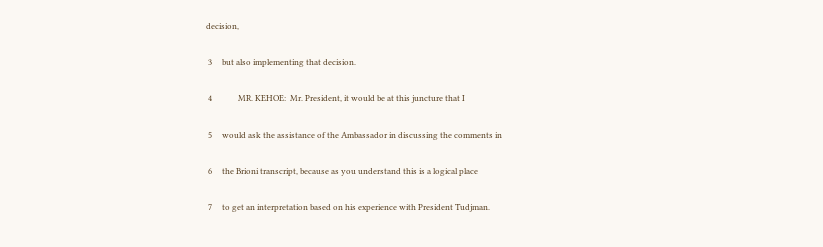decision,

 3     but also implementing that decision.

 4             MR. KEHOE:  Mr. President, it would be at this juncture that I

 5     would ask the assistance of the Ambassador in discussing the comments in

 6     the Brioni transcript, because as you understand this is a logical place

 7     to get an interpretation based on his experience with President Tudjman.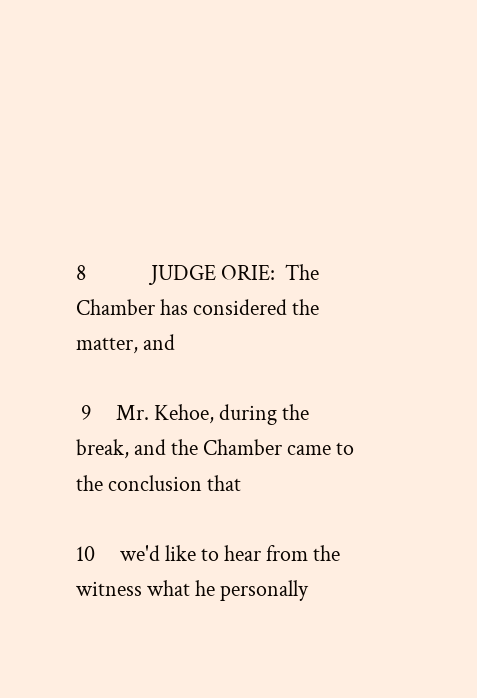8             JUDGE ORIE:  The Chamber has considered the matter, and

 9     Mr. Kehoe, during the break, and the Chamber came to the conclusion that

10     we'd like to hear from the witness what he personally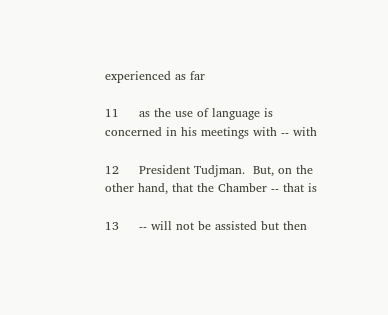experienced as far

11     as the use of language is concerned in his meetings with -- with

12     President Tudjman.  But, on the other hand, that the Chamber -- that is

13     -- will not be assisted but then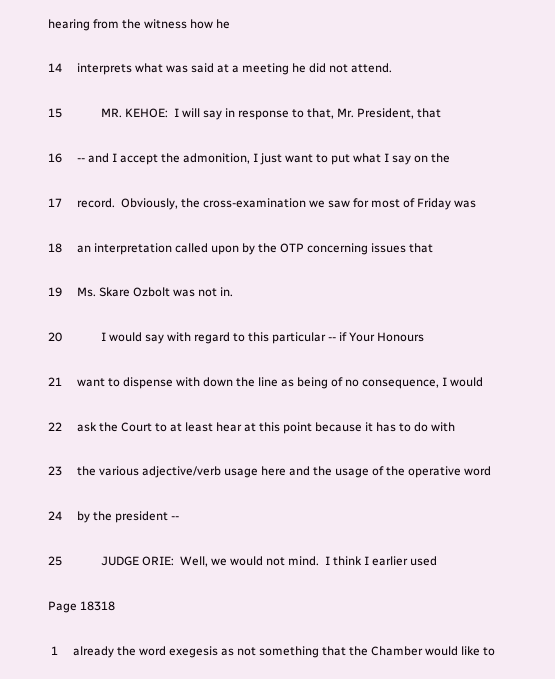hearing from the witness how he

14     interprets what was said at a meeting he did not attend.

15             MR. KEHOE:  I will say in response to that, Mr. President, that

16     -- and I accept the admonition, I just want to put what I say on the

17     record.  Obviously, the cross-examination we saw for most of Friday was

18     an interpretation called upon by the OTP concerning issues that

19     Ms. Skare Ozbolt was not in.

20             I would say with regard to this particular -- if Your Honours

21     want to dispense with down the line as being of no consequence, I would

22     ask the Court to at least hear at this point because it has to do with

23     the various adjective/verb usage here and the usage of the operative word

24     by the president --

25             JUDGE ORIE:  Well, we would not mind.  I think I earlier used

Page 18318

 1     already the word exegesis as not something that the Chamber would like to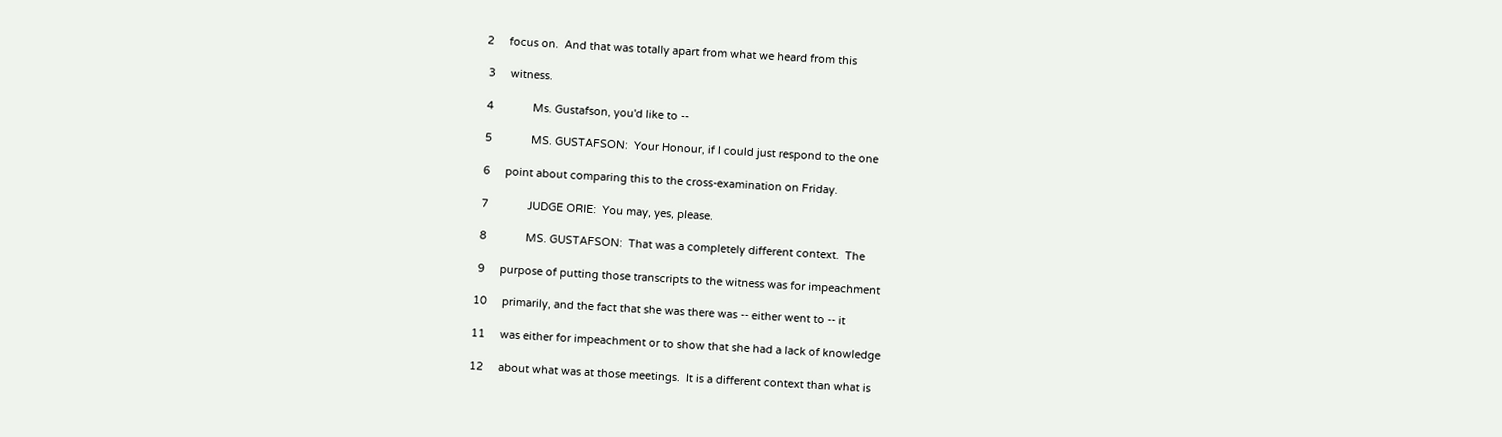2     focus on.  And that was totally apart from what we heard from this

 3     witness.

 4             Ms. Gustafson, you'd like to --

 5             MS. GUSTAFSON:  Your Honour, if I could just respond to the one

 6     point about comparing this to the cross-examination on Friday.

 7             JUDGE ORIE:  You may, yes, please.

 8             MS. GUSTAFSON:  That was a completely different context.  The

 9     purpose of putting those transcripts to the witness was for impeachment

10     primarily, and the fact that she was there was -- either went to -- it

11     was either for impeachment or to show that she had a lack of knowledge

12     about what was at those meetings.  It is a different context than what is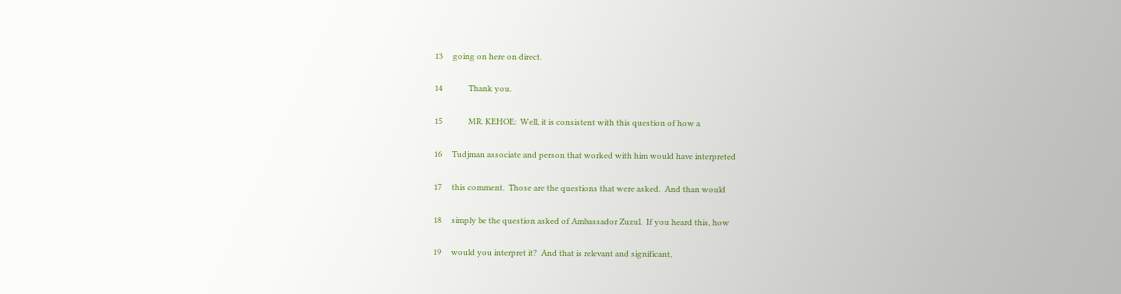13     going on here on direct.

14             Thank you.

15             MR. KEHOE:  Well, it is consistent with this question of how a

16     Tudjman associate and person that worked with him would have interpreted

17     this comment.  Those are the questions that were asked.  And than would

18     simply be the question asked of Ambassador Zuzul.  If you heard this, how

19     would you interpret it?  And that is relevant and significant,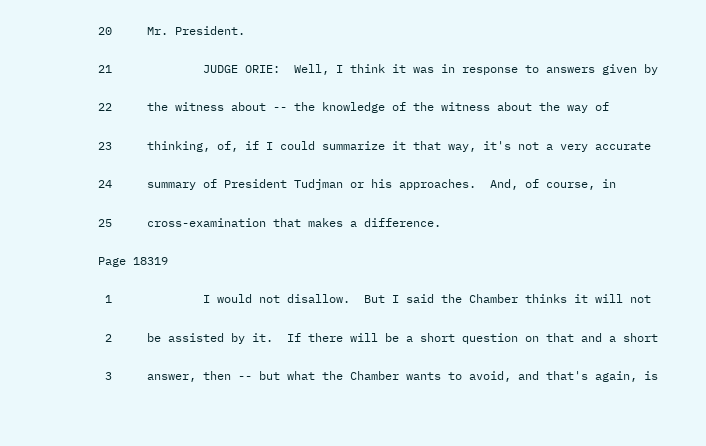20     Mr. President.

21             JUDGE ORIE:  Well, I think it was in response to answers given by

22     the witness about -- the knowledge of the witness about the way of

23     thinking, of, if I could summarize it that way, it's not a very accurate

24     summary of President Tudjman or his approaches.  And, of course, in

25     cross-examination that makes a difference.

Page 18319

 1             I would not disallow.  But I said the Chamber thinks it will not

 2     be assisted by it.  If there will be a short question on that and a short

 3     answer, then -- but what the Chamber wants to avoid, and that's again, is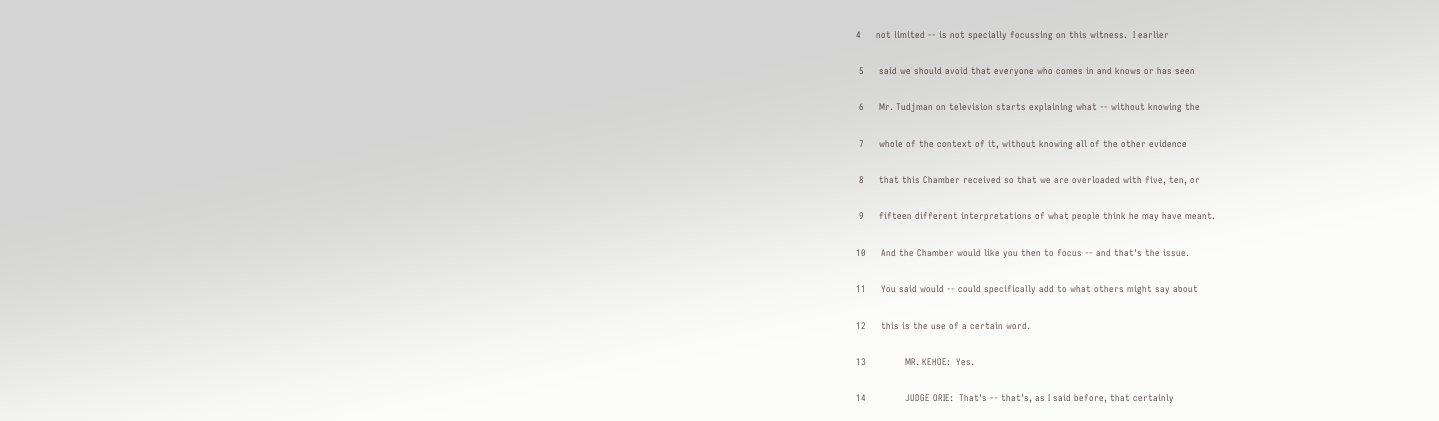4     not limited -- is not specially focussing on this witness.  I earlier

 5     said we should avoid that everyone who comes in and knows or has seen

 6     Mr. Tudjman on television starts explaining what -- without knowing the

 7     whole of the context of it, without knowing all of the other evidence

 8     that this Chamber received so that we are overloaded with five, ten, or

 9     fifteen different interpretations of what people think he may have meant.

10     And the Chamber would like you then to focus -- and that's the issue.

11     You said would -- could specifically add to what others might say about

12     this is the use of a certain word.

13             MR. KEHOE:  Yes.

14             JUDGE ORIE:  That's -- that's, as I said before, that certainly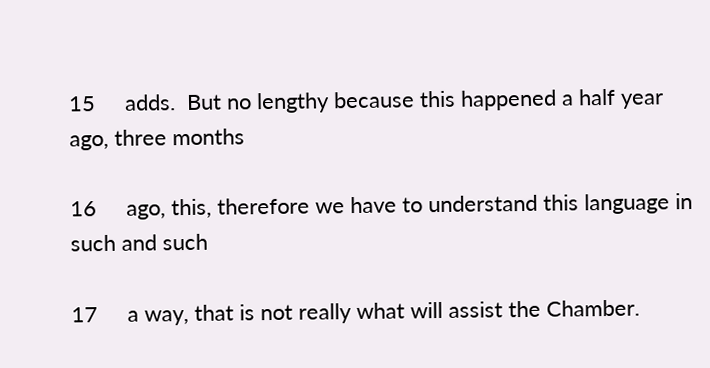15     adds.  But no lengthy because this happened a half year ago, three months

16     ago, this, therefore we have to understand this language in such and such

17     a way, that is not really what will assist the Chamber.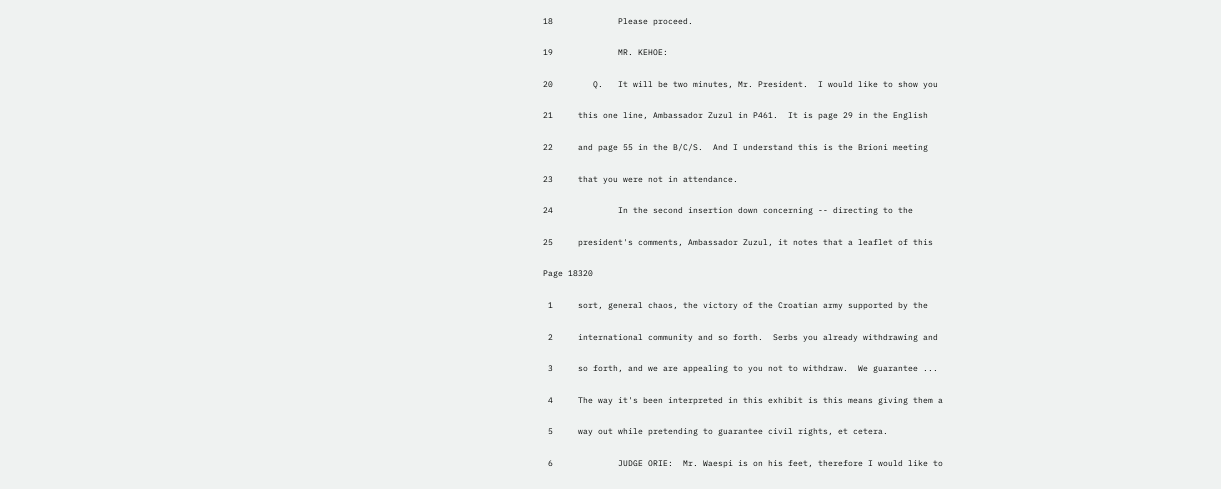18             Please proceed.

19             MR. KEHOE:

20        Q.   It will be two minutes, Mr. President.  I would like to show you

21     this one line, Ambassador Zuzul in P461.  It is page 29 in the English

22     and page 55 in the B/C/S.  And I understand this is the Brioni meeting

23     that you were not in attendance.

24             In the second insertion down concerning -- directing to the

25     president's comments, Ambassador Zuzul, it notes that a leaflet of this

Page 18320

 1     sort, general chaos, the victory of the Croatian army supported by the

 2     international community and so forth.  Serbs you already withdrawing and

 3     so forth, and we are appealing to you not to withdraw.  We guarantee ...

 4     The way it's been interpreted in this exhibit is this means giving them a

 5     way out while pretending to guarantee civil rights, et cetera.

 6             JUDGE ORIE:  Mr. Waespi is on his feet, therefore I would like to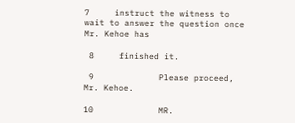7     instruct the witness to wait to answer the question once Mr. Kehoe has

 8     finished it.

 9             Please proceed, Mr. Kehoe.

10             MR.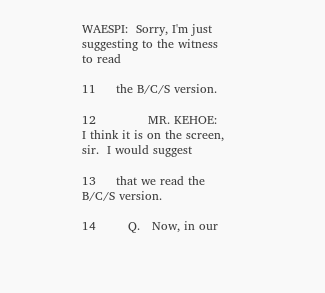WAESPI:  Sorry, I'm just suggesting to the witness to read

11     the B/C/S version.

12             MR. KEHOE:  I think it is on the screen, sir.  I would suggest

13     that we read the B/C/S version.

14        Q.   Now, in our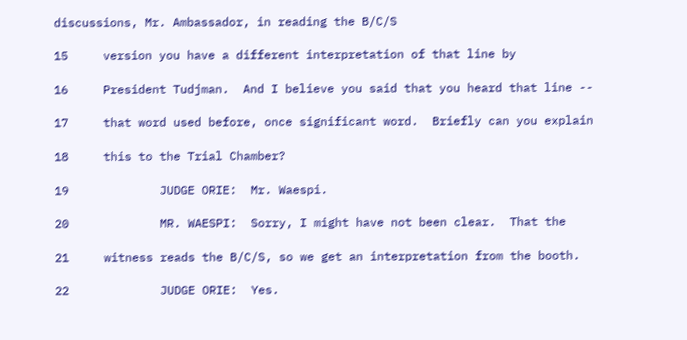discussions, Mr. Ambassador, in reading the B/C/S

15     version you have a different interpretation of that line by

16     President Tudjman.  And I believe you said that you heard that line --

17     that word used before, once significant word.  Briefly can you explain

18     this to the Trial Chamber?

19             JUDGE ORIE:  Mr. Waespi.

20             MR. WAESPI:  Sorry, I might have not been clear.  That the

21     witness reads the B/C/S, so we get an interpretation from the booth.

22             JUDGE ORIE:  Yes.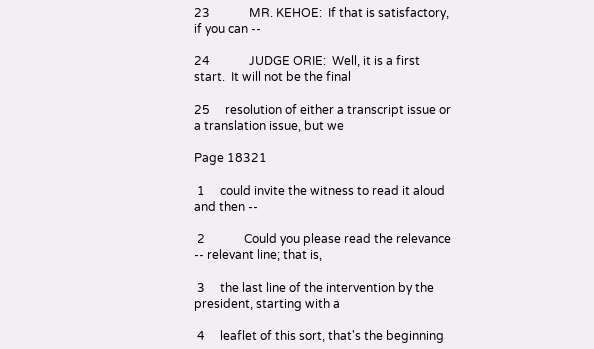23             MR. KEHOE:  If that is satisfactory, if you can --

24             JUDGE ORIE:  Well, it is a first start.  It will not be the final

25     resolution of either a transcript issue or a translation issue, but we

Page 18321

 1     could invite the witness to read it aloud and then --

 2             Could you please read the relevance -- relevant line; that is,

 3     the last line of the intervention by the president, starting with a

 4     leaflet of this sort, that's the beginning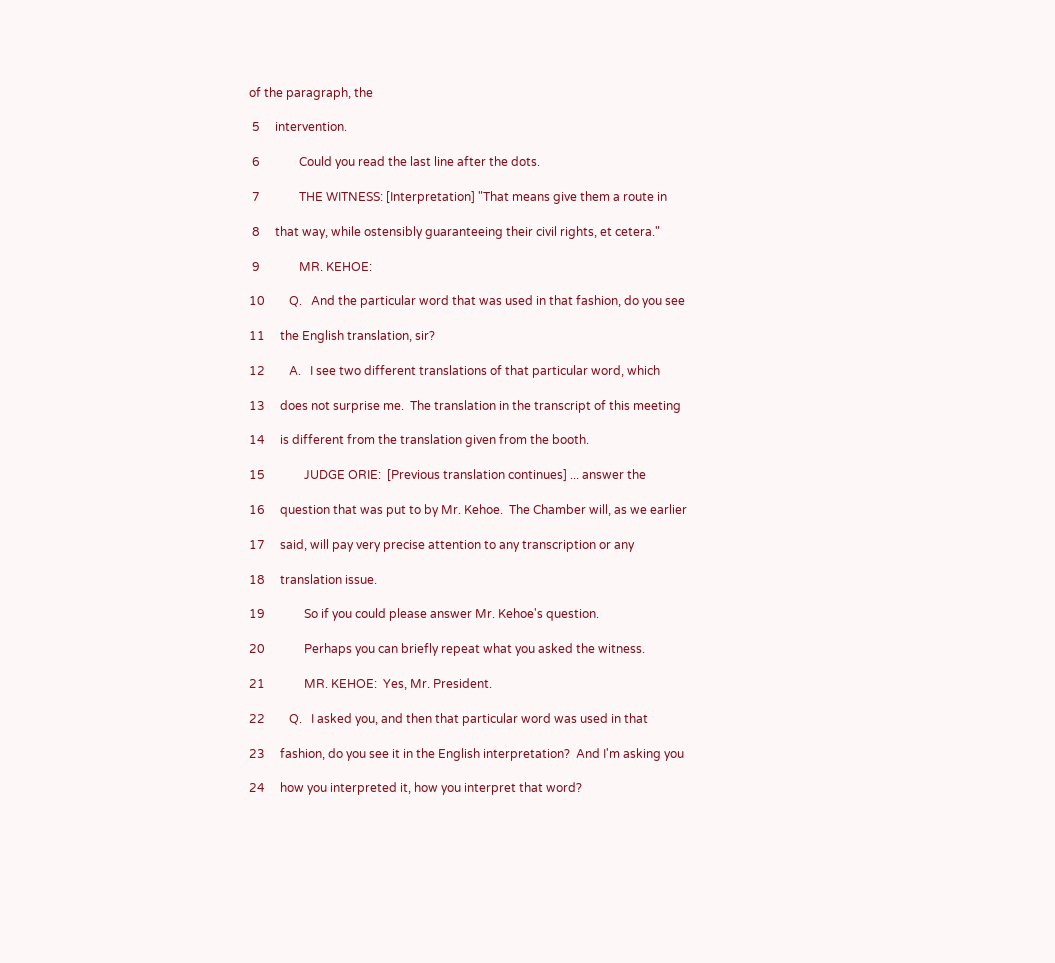of the paragraph, the

 5     intervention.

 6             Could you read the last line after the dots.

 7             THE WITNESS: [Interpretation] "That means give them a route in

 8     that way, while ostensibly guaranteeing their civil rights, et cetera."

 9             MR. KEHOE:

10        Q.   And the particular word that was used in that fashion, do you see

11     the English translation, sir?

12        A.   I see two different translations of that particular word, which

13     does not surprise me.  The translation in the transcript of this meeting

14     is different from the translation given from the booth.

15             JUDGE ORIE:  [Previous translation continues] ... answer the

16     question that was put to by Mr. Kehoe.  The Chamber will, as we earlier

17     said, will pay very precise attention to any transcription or any

18     translation issue.

19             So if you could please answer Mr. Kehoe's question.

20             Perhaps you can briefly repeat what you asked the witness.

21             MR. KEHOE:  Yes, Mr. President.

22        Q.   I asked you, and then that particular word was used in that

23     fashion, do you see it in the English interpretation?  And I'm asking you

24     how you interpreted it, how you interpret that word?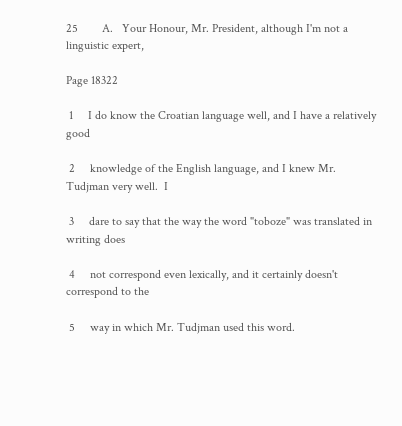25        A.   Your Honour, Mr. President, although I'm not a linguistic expert,

Page 18322

 1     I do know the Croatian language well, and I have a relatively good

 2     knowledge of the English language, and I knew Mr. Tudjman very well.  I

 3     dare to say that the way the word "toboze" was translated in writing does

 4     not correspond even lexically, and it certainly doesn't correspond to the

 5     way in which Mr. Tudjman used this word.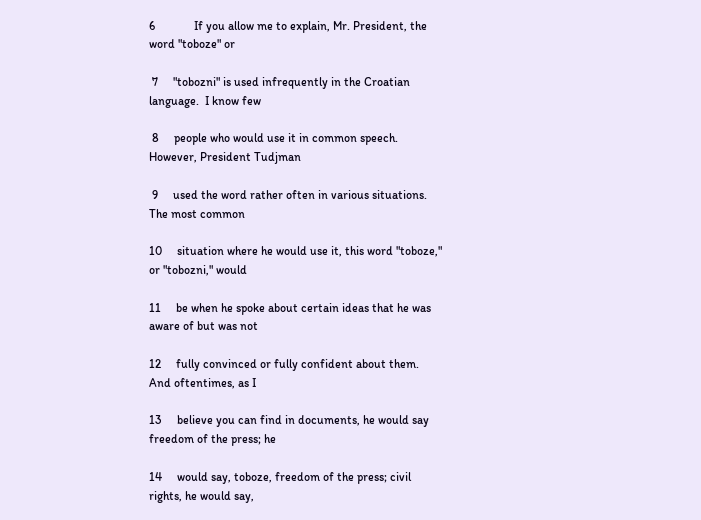6             If you allow me to explain, Mr. President, the word "toboze" or

 7     "tobozni" is used infrequently in the Croatian language.  I know few

 8     people who would use it in common speech.  However, President Tudjman

 9     used the word rather often in various situations.  The most common

10     situation where he would use it, this word "toboze," or "tobozni," would

11     be when he spoke about certain ideas that he was aware of but was not

12     fully convinced or fully confident about them.  And oftentimes, as I

13     believe you can find in documents, he would say freedom of the press; he

14     would say, toboze, freedom of the press; civil rights, he would say,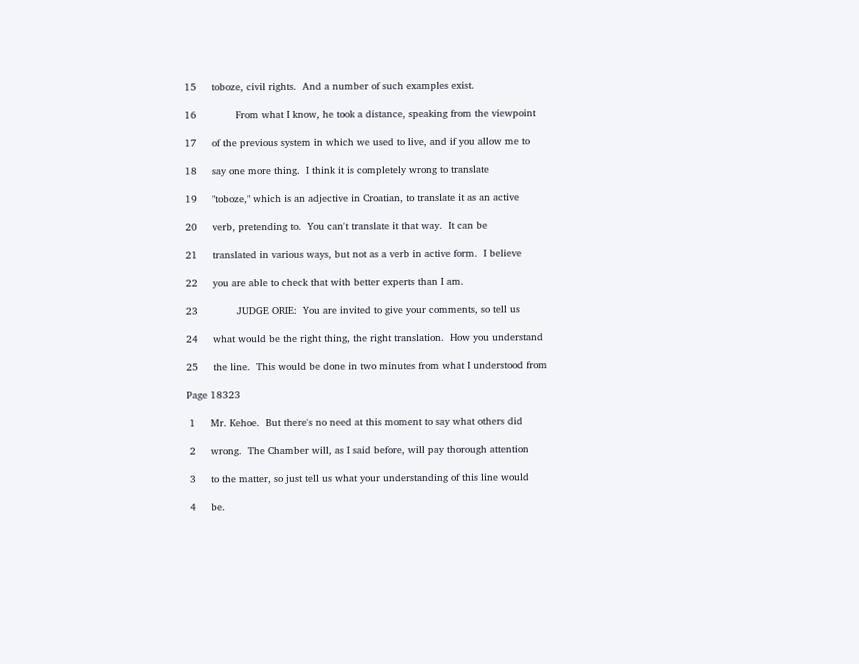15     toboze, civil rights.  And a number of such examples exist.

16             From what I know, he took a distance, speaking from the viewpoint

17     of the previous system in which we used to live, and if you allow me to

18     say one more thing.  I think it is completely wrong to translate

19     "toboze," which is an adjective in Croatian, to translate it as an active

20     verb, pretending to.  You can't translate it that way.  It can be

21     translated in various ways, but not as a verb in active form.  I believe

22     you are able to check that with better experts than I am.

23             JUDGE ORIE:  You are invited to give your comments, so tell us

24     what would be the right thing, the right translation.  How you understand

25     the line.  This would be done in two minutes from what I understood from

Page 18323

 1     Mr. Kehoe.  But there's no need at this moment to say what others did

 2     wrong.  The Chamber will, as I said before, will pay thorough attention

 3     to the matter, so just tell us what your understanding of this line would

 4     be.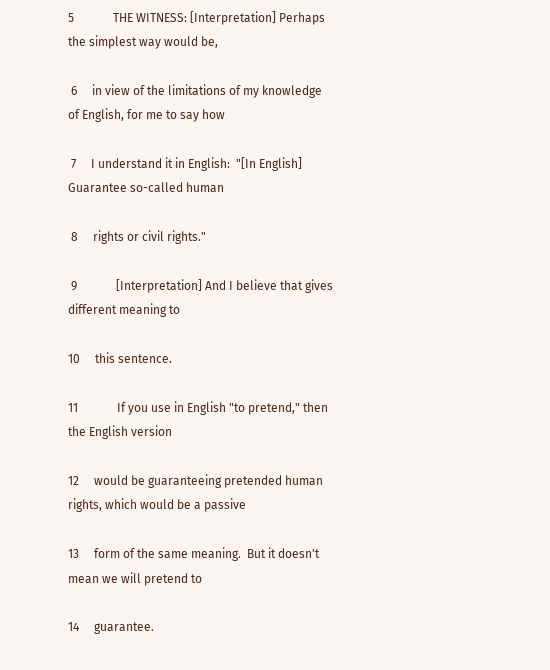5             THE WITNESS: [Interpretation] Perhaps the simplest way would be,

 6     in view of the limitations of my knowledge of English, for me to say how

 7     I understand it in English:  "[In English] Guarantee so-called human

 8     rights or civil rights."

 9             [Interpretation] And I believe that gives different meaning to

10     this sentence.

11             If you use in English "to pretend," then the English version

12     would be guaranteeing pretended human rights, which would be a passive

13     form of the same meaning.  But it doesn't mean we will pretend to

14     guarantee.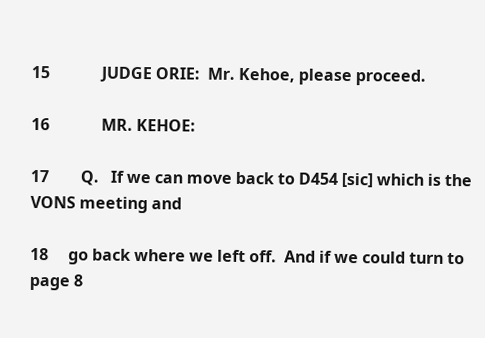15             JUDGE ORIE:  Mr. Kehoe, please proceed.

16             MR. KEHOE:

17        Q.   If we can move back to D454 [sic] which is the VONS meeting and

18     go back where we left off.  And if we could turn to page 8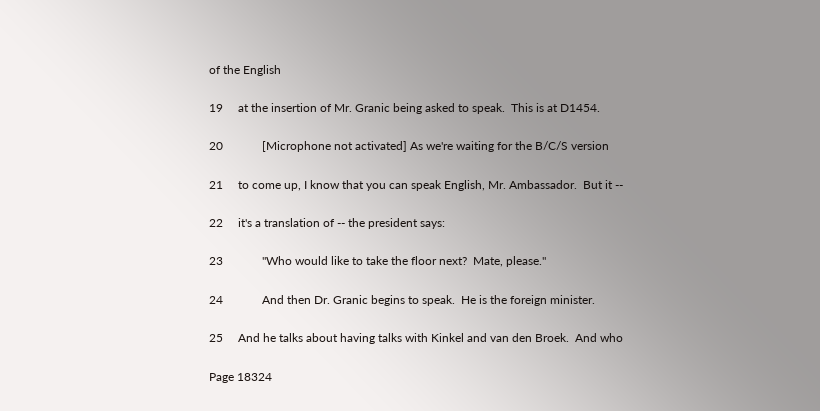of the English

19     at the insertion of Mr. Granic being asked to speak.  This is at D1454.

20             [Microphone not activated] As we're waiting for the B/C/S version

21     to come up, I know that you can speak English, Mr. Ambassador.  But it --

22     it's a translation of -- the president says:

23             "Who would like to take the floor next?  Mate, please."

24             And then Dr. Granic begins to speak.  He is the foreign minister.

25     And he talks about having talks with Kinkel and van den Broek.  And who

Page 18324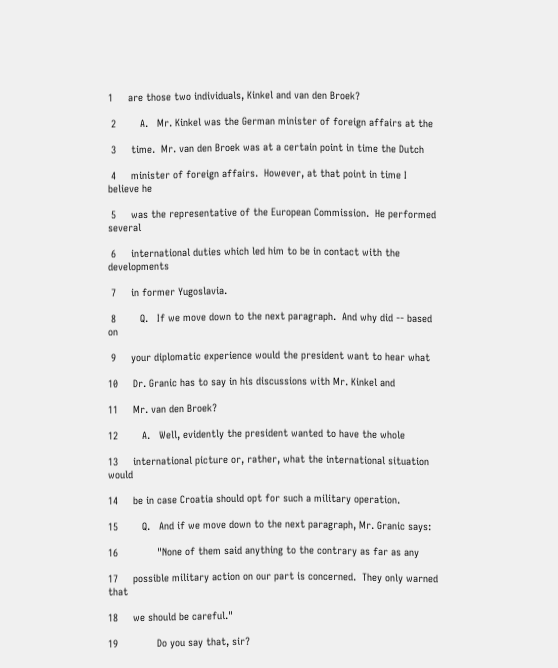1     are those two individuals, Kinkel and van den Broek?

 2        A.   Mr. Kinkel was the German minister of foreign affairs at the

 3     time.  Mr. van den Broek was at a certain point in time the Dutch

 4     minister of foreign affairs.  However, at that point in time I believe he

 5     was the representative of the European Commission.  He performed several

 6     international duties which led him to be in contact with the developments

 7     in former Yugoslavia.

 8        Q.   If we move down to the next paragraph.  And why did -- based on

 9     your diplomatic experience would the president want to hear what

10     Dr. Granic has to say in his discussions with Mr. Kinkel and

11     Mr. van den Broek?

12        A.   Well, evidently the president wanted to have the whole

13     international picture or, rather, what the international situation would

14     be in case Croatia should opt for such a military operation.

15        Q.   And if we move down to the next paragraph, Mr. Granic says:

16             "None of them said anything to the contrary as far as any

17     possible military action on our part is concerned.  They only warned that

18     we should be careful."

19             Do you say that, sir?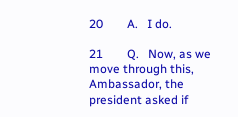20        A.   I do.

21        Q.   Now, as we move through this, Ambassador, the president asked if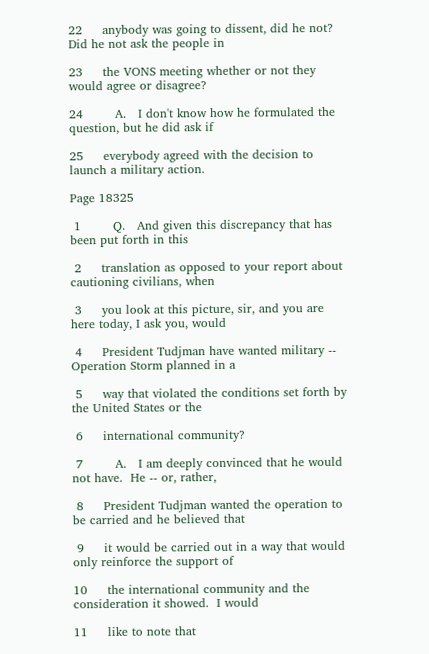22     anybody was going to dissent, did he not?  Did he not ask the people in

23     the VONS meeting whether or not they would agree or disagree?

24        A.   I don't know how he formulated the question, but he did ask if

25     everybody agreed with the decision to launch a military action.

Page 18325

 1        Q.   And given this discrepancy that has been put forth in this

 2     translation as opposed to your report about cautioning civilians, when

 3     you look at this picture, sir, and you are here today, I ask you, would

 4     President Tudjman have wanted military -- Operation Storm planned in a

 5     way that violated the conditions set forth by the United States or the

 6     international community?

 7        A.   I am deeply convinced that he would not have.  He -- or, rather,

 8     President Tudjman wanted the operation to be carried and he believed that

 9     it would be carried out in a way that would only reinforce the support of

10     the international community and the consideration it showed.  I would

11     like to note that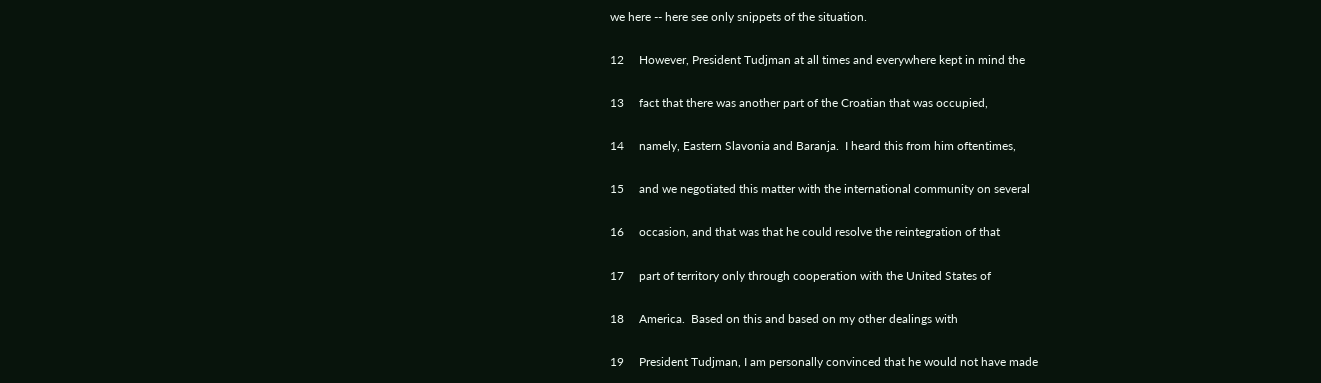we here -- here see only snippets of the situation.

12     However, President Tudjman at all times and everywhere kept in mind the

13     fact that there was another part of the Croatian that was occupied,

14     namely, Eastern Slavonia and Baranja.  I heard this from him oftentimes,

15     and we negotiated this matter with the international community on several

16     occasion, and that was that he could resolve the reintegration of that

17     part of territory only through cooperation with the United States of

18     America.  Based on this and based on my other dealings with

19     President Tudjman, I am personally convinced that he would not have made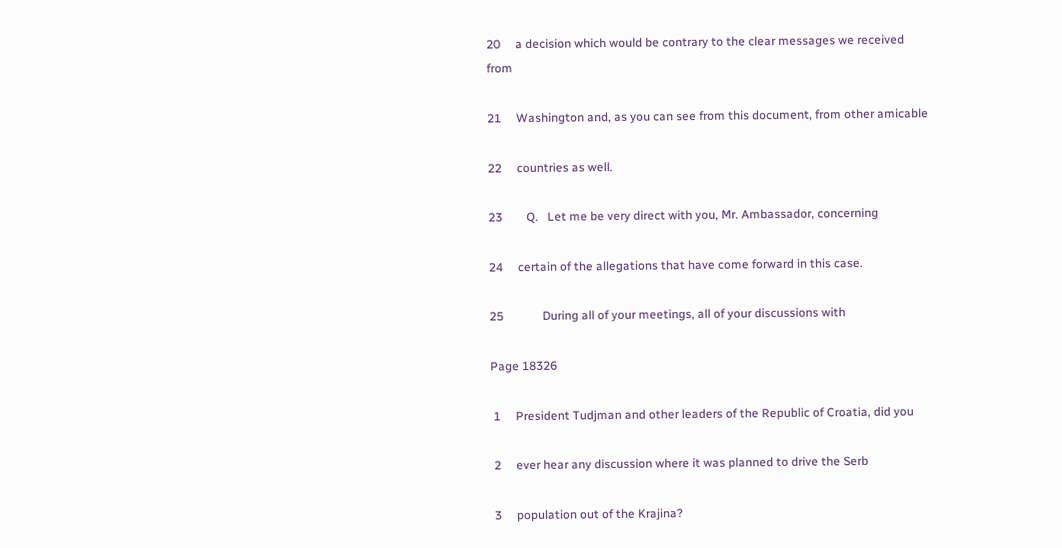20     a decision which would be contrary to the clear messages we received from

21     Washington and, as you can see from this document, from other amicable

22     countries as well.

23        Q.   Let me be very direct with you, Mr. Ambassador, concerning

24     certain of the allegations that have come forward in this case.

25             During all of your meetings, all of your discussions with

Page 18326

 1     President Tudjman and other leaders of the Republic of Croatia, did you

 2     ever hear any discussion where it was planned to drive the Serb

 3     population out of the Krajina?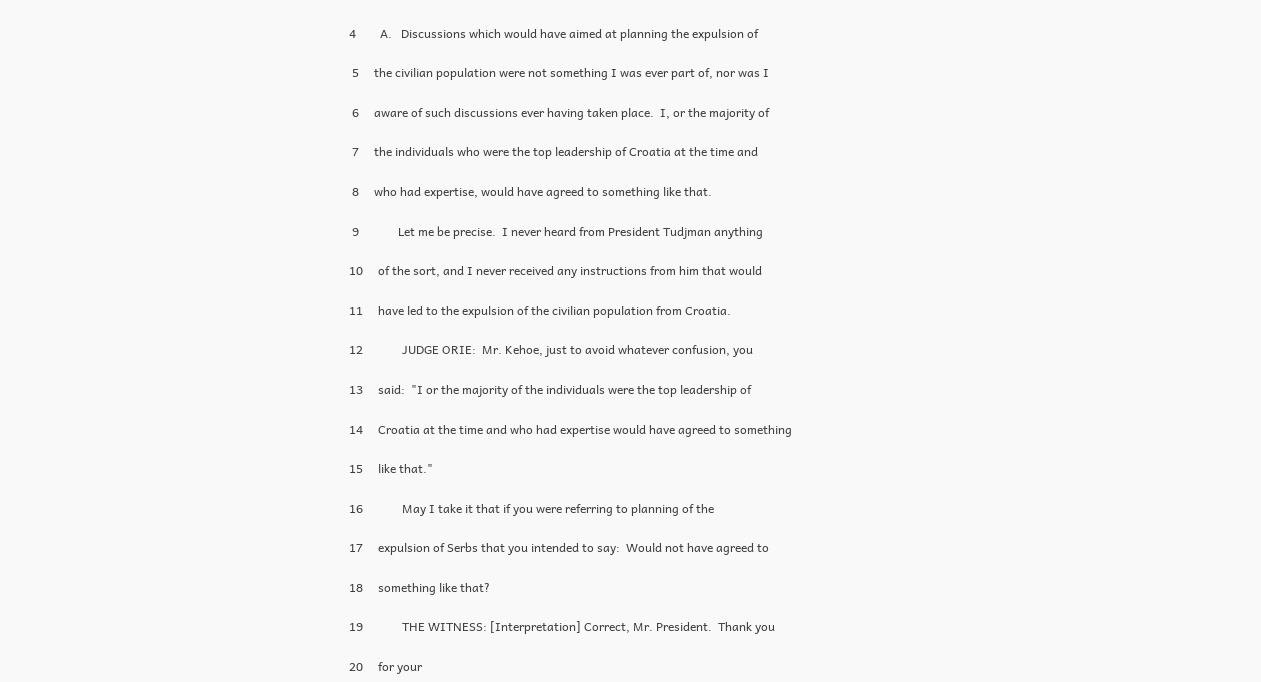4        A.   Discussions which would have aimed at planning the expulsion of

 5     the civilian population were not something I was ever part of, nor was I

 6     aware of such discussions ever having taken place.  I, or the majority of

 7     the individuals who were the top leadership of Croatia at the time and

 8     who had expertise, would have agreed to something like that.

 9             Let me be precise.  I never heard from President Tudjman anything

10     of the sort, and I never received any instructions from him that would

11     have led to the expulsion of the civilian population from Croatia.

12             JUDGE ORIE:  Mr. Kehoe, just to avoid whatever confusion, you

13     said:  "I or the majority of the individuals were the top leadership of

14     Croatia at the time and who had expertise would have agreed to something

15     like that."

16             May I take it that if you were referring to planning of the

17     expulsion of Serbs that you intended to say:  Would not have agreed to

18     something like that?

19             THE WITNESS: [Interpretation] Correct, Mr. President.  Thank you

20     for your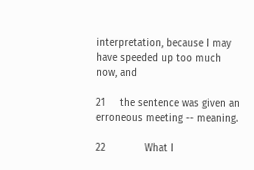interpretation, because I may have speeded up too much now, and

21     the sentence was given an erroneous meeting -- meaning.

22             What I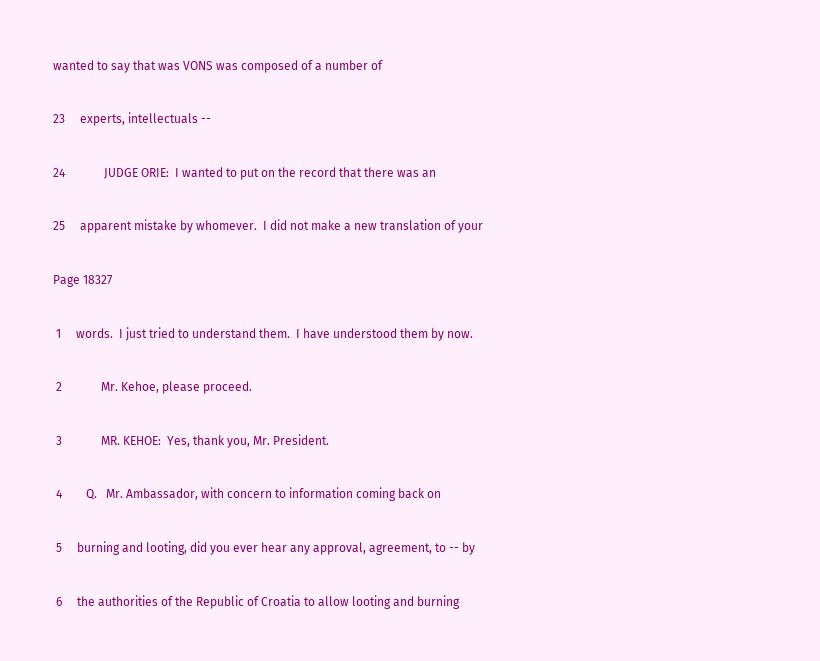wanted to say that was VONS was composed of a number of

23     experts, intellectuals --

24             JUDGE ORIE:  I wanted to put on the record that there was an

25     apparent mistake by whomever.  I did not make a new translation of your

Page 18327

 1     words.  I just tried to understand them.  I have understood them by now.

 2             Mr. Kehoe, please proceed.

 3             MR. KEHOE:  Yes, thank you, Mr. President.

 4        Q.   Mr. Ambassador, with concern to information coming back on

 5     burning and looting, did you ever hear any approval, agreement, to -- by

 6     the authorities of the Republic of Croatia to allow looting and burning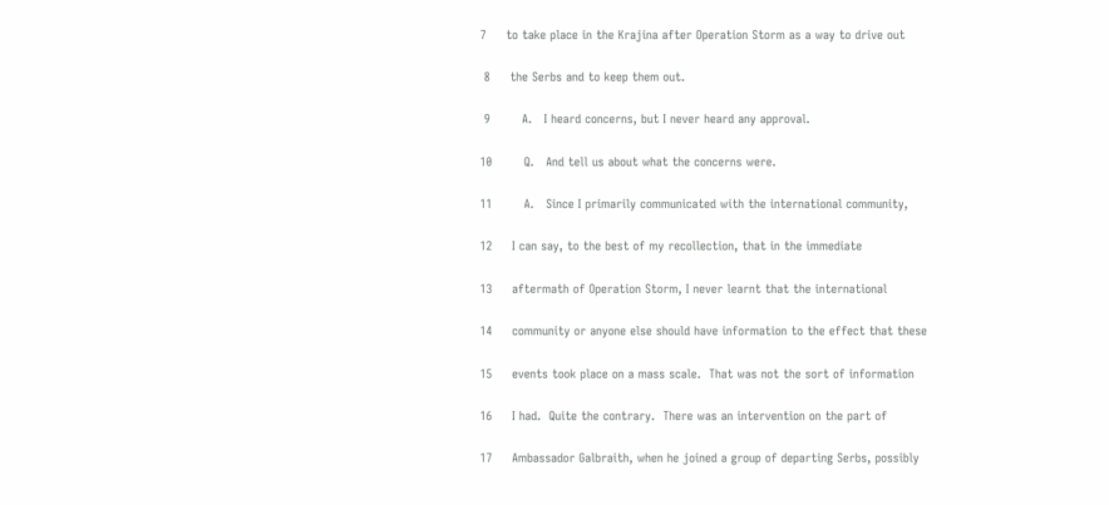7     to take place in the Krajina after Operation Storm as a way to drive out

 8     the Serbs and to keep them out.

 9        A.   I heard concerns, but I never heard any approval.

10        Q.   And tell us about what the concerns were.

11        A.   Since I primarily communicated with the international community,

12     I can say, to the best of my recollection, that in the immediate

13     aftermath of Operation Storm, I never learnt that the international

14     community or anyone else should have information to the effect that these

15     events took place on a mass scale.  That was not the sort of information

16     I had.  Quite the contrary.  There was an intervention on the part of

17     Ambassador Galbraith, when he joined a group of departing Serbs, possibly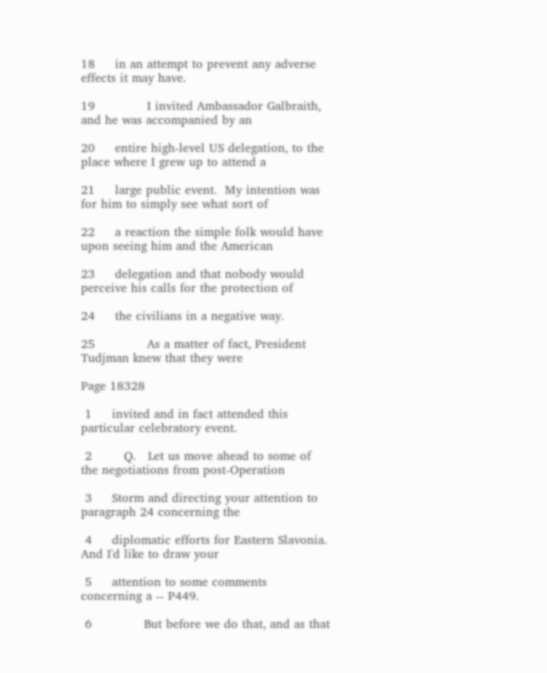18     in an attempt to prevent any adverse effects it may have.

19             I invited Ambassador Galbraith, and he was accompanied by an

20     entire high-level US delegation, to the place where I grew up to attend a

21     large public event.  My intention was for him to simply see what sort of

22     a reaction the simple folk would have upon seeing him and the American

23     delegation and that nobody would perceive his calls for the protection of

24     the civilians in a negative way.

25             As a matter of fact, President Tudjman knew that they were

Page 18328

 1     invited and in fact attended this particular celebratory event.

 2        Q.   Let us move ahead to some of the negotiations from post-Operation

 3     Storm and directing your attention to paragraph 24 concerning the

 4     diplomatic efforts for Eastern Slavonia.  And I'd like to draw your

 5     attention to some comments concerning a -- P449.

 6             But before we do that, and as that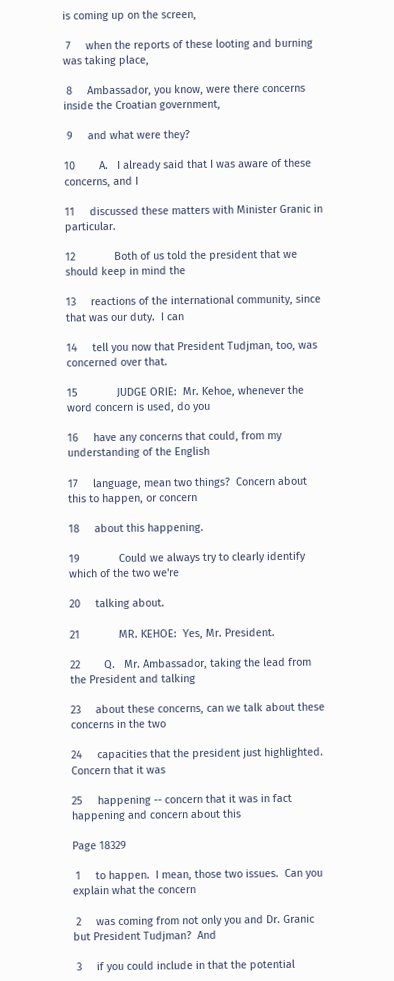is coming up on the screen,

 7     when the reports of these looting and burning was taking place,

 8     Ambassador, you know, were there concerns inside the Croatian government,

 9     and what were they?

10        A.   I already said that I was aware of these concerns, and I

11     discussed these matters with Minister Granic in particular.

12             Both of us told the president that we should keep in mind the

13     reactions of the international community, since that was our duty.  I can

14     tell you now that President Tudjman, too, was concerned over that.

15             JUDGE ORIE:  Mr. Kehoe, whenever the word concern is used, do you

16     have any concerns that could, from my understanding of the English

17     language, mean two things?  Concern about this to happen, or concern

18     about this happening.

19             Could we always try to clearly identify which of the two we're

20     talking about.

21             MR. KEHOE:  Yes, Mr. President.

22        Q.   Mr. Ambassador, taking the lead from the President and talking

23     about these concerns, can we talk about these concerns in the two

24     capacities that the president just highlighted.  Concern that it was

25     happening -- concern that it was in fact happening and concern about this

Page 18329

 1     to happen.  I mean, those two issues.  Can you explain what the concern

 2     was coming from not only you and Dr. Granic but President Tudjman?  And

 3     if you could include in that the potential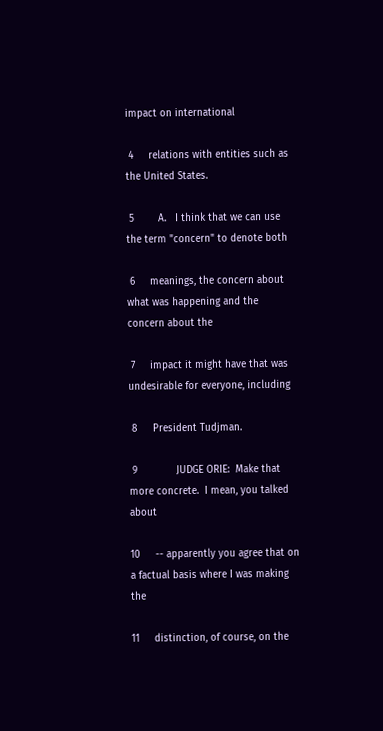impact on international

 4     relations with entities such as the United States.

 5        A.   I think that we can use the term "concern" to denote both

 6     meanings, the concern about what was happening and the concern about the

 7     impact it might have that was undesirable for everyone, including

 8     President Tudjman.

 9             JUDGE ORIE:  Make that more concrete.  I mean, you talked about

10     -- apparently you agree that on a factual basis where I was making the

11     distinction, of course, on the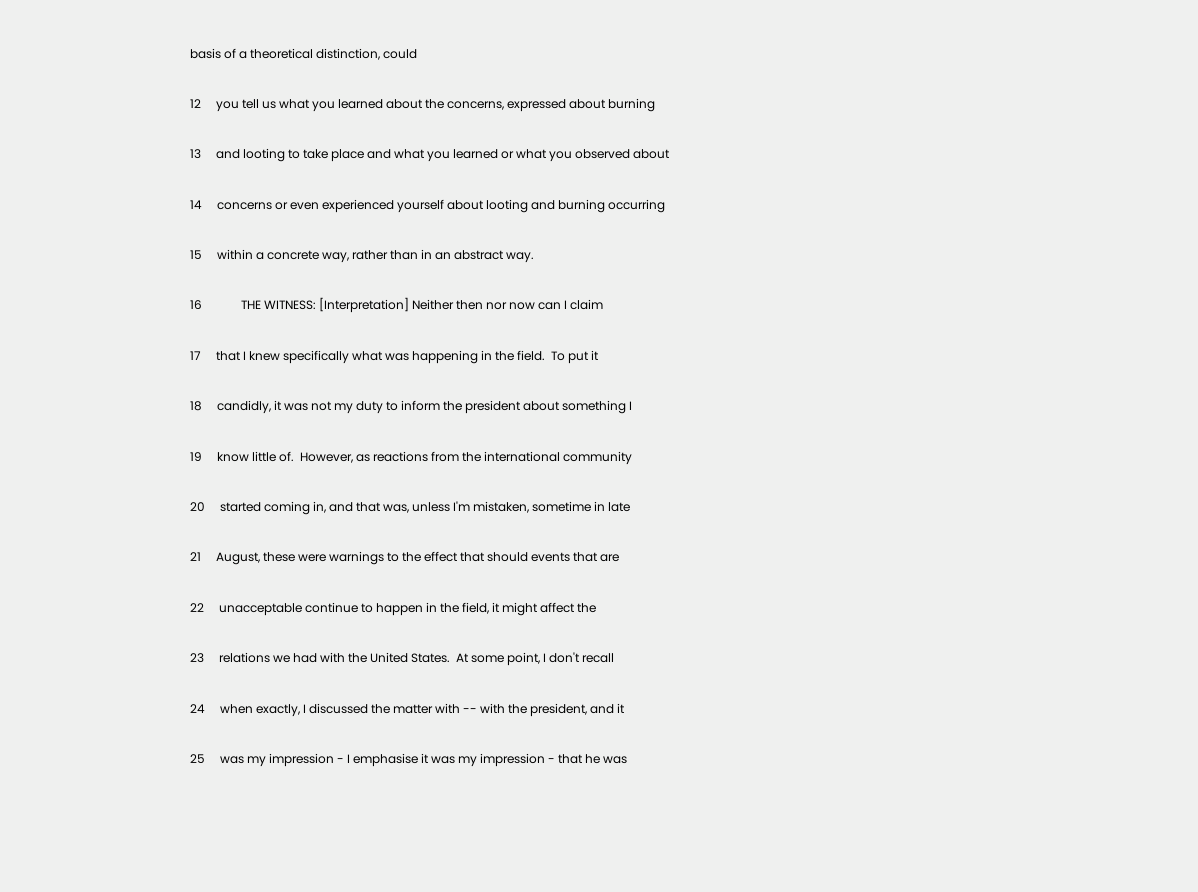basis of a theoretical distinction, could

12     you tell us what you learned about the concerns, expressed about burning

13     and looting to take place and what you learned or what you observed about

14     concerns or even experienced yourself about looting and burning occurring

15     within a concrete way, rather than in an abstract way.

16             THE WITNESS: [Interpretation] Neither then nor now can I claim

17     that I knew specifically what was happening in the field.  To put it

18     candidly, it was not my duty to inform the president about something I

19     know little of.  However, as reactions from the international community

20     started coming in, and that was, unless I'm mistaken, sometime in late

21     August, these were warnings to the effect that should events that are

22     unacceptable continue to happen in the field, it might affect the

23     relations we had with the United States.  At some point, I don't recall

24     when exactly, I discussed the matter with -- with the president, and it

25     was my impression - I emphasise it was my impression - that he was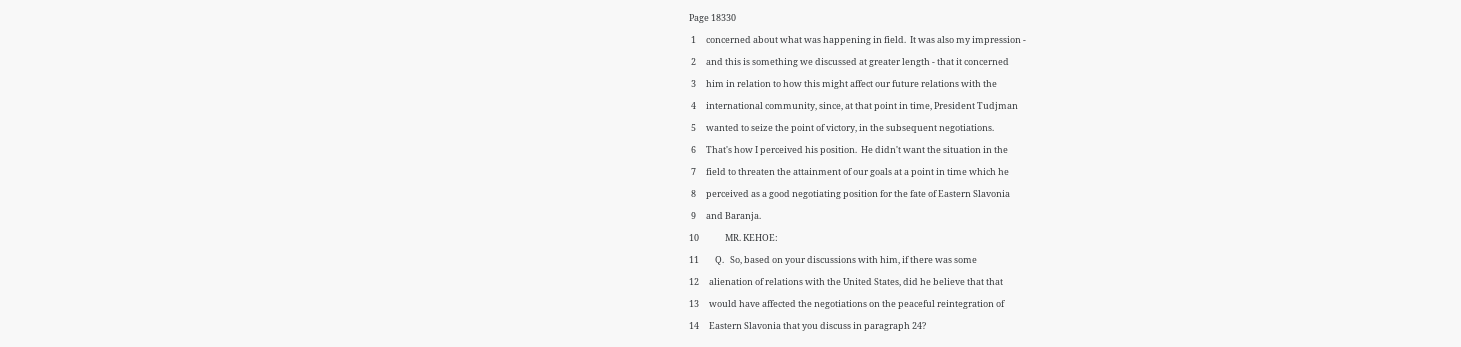Page 18330

 1     concerned about what was happening in field.  It was also my impression -

 2     and this is something we discussed at greater length - that it concerned

 3     him in relation to how this might affect our future relations with the

 4     international community, since, at that point in time, President Tudjman

 5     wanted to seize the point of victory, in the subsequent negotiations.

 6     That's how I perceived his position.  He didn't want the situation in the

 7     field to threaten the attainment of our goals at a point in time which he

 8     perceived as a good negotiating position for the fate of Eastern Slavonia

 9     and Baranja.

10             MR. KEHOE:

11        Q.   So, based on your discussions with him, if there was some

12     alienation of relations with the United States, did he believe that that

13     would have affected the negotiations on the peaceful reintegration of

14     Eastern Slavonia that you discuss in paragraph 24?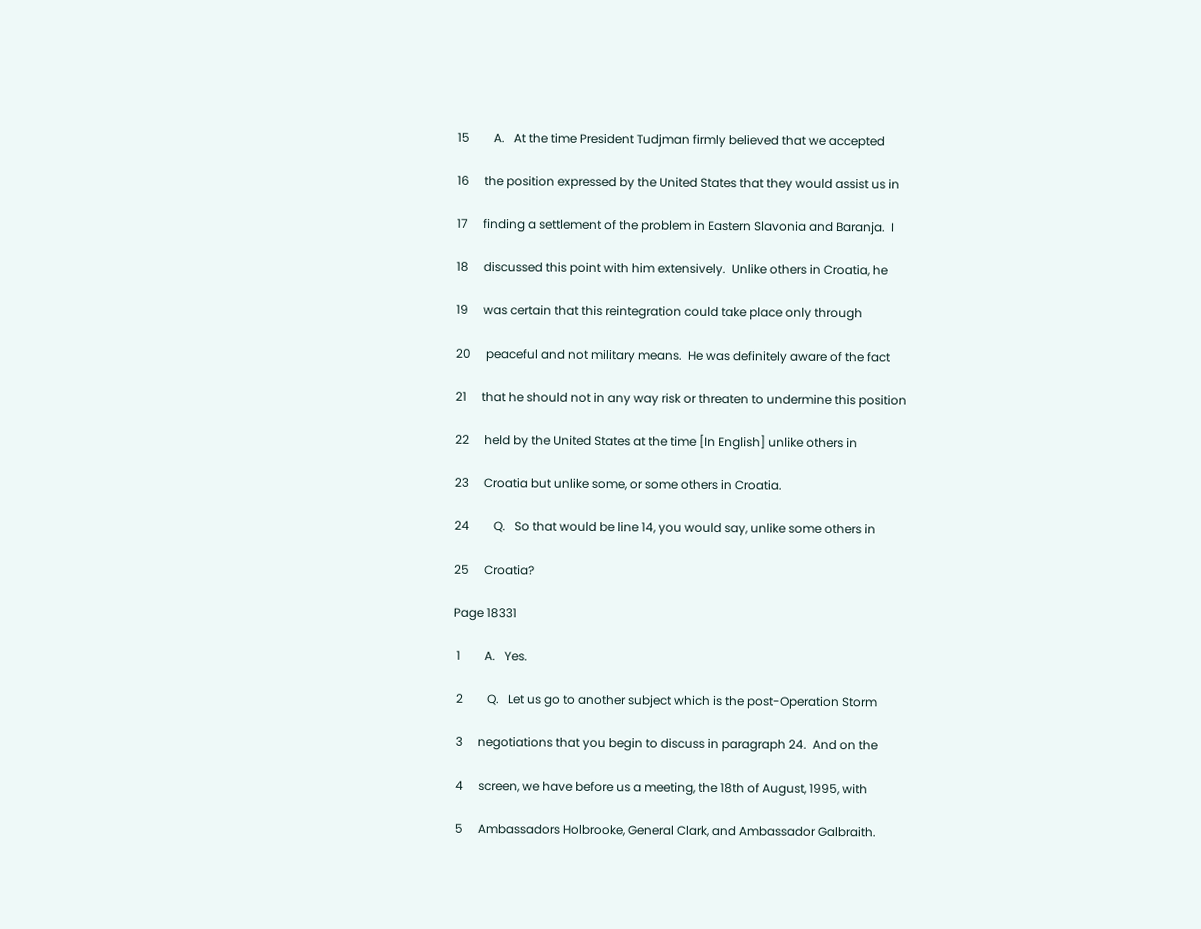15        A.   At the time President Tudjman firmly believed that we accepted

16     the position expressed by the United States that they would assist us in

17     finding a settlement of the problem in Eastern Slavonia and Baranja.  I

18     discussed this point with him extensively.  Unlike others in Croatia, he

19     was certain that this reintegration could take place only through

20     peaceful and not military means.  He was definitely aware of the fact

21     that he should not in any way risk or threaten to undermine this position

22     held by the United States at the time [In English] unlike others in

23     Croatia but unlike some, or some others in Croatia.

24        Q.   So that would be line 14, you would say, unlike some others in

25     Croatia?

Page 18331

 1        A.   Yes.

 2        Q.   Let us go to another subject which is the post-Operation Storm

 3     negotiations that you begin to discuss in paragraph 24.  And on the

 4     screen, we have before us a meeting, the 18th of August, 1995, with

 5     Ambassadors Holbrooke, General Clark, and Ambassador Galbraith.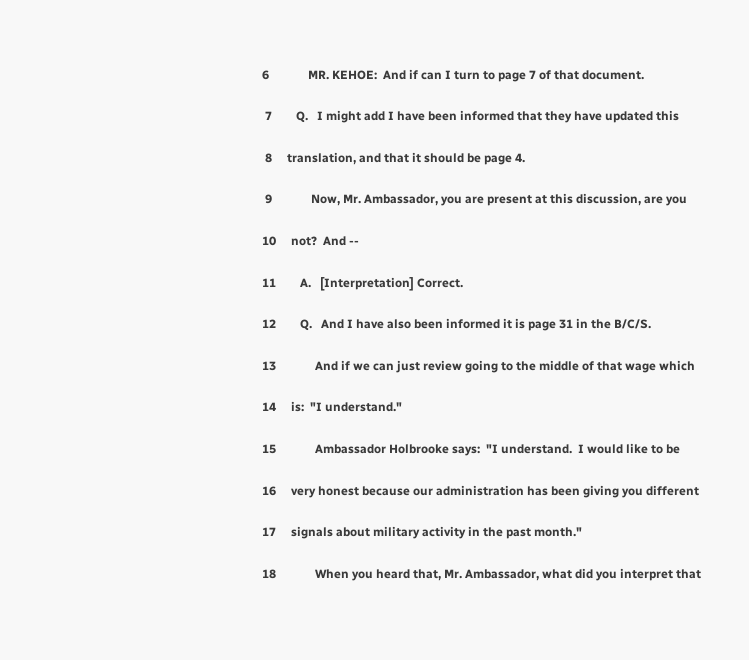6             MR. KEHOE:  And if can I turn to page 7 of that document.

 7        Q.   I might add I have been informed that they have updated this

 8     translation, and that it should be page 4.

 9             Now, Mr. Ambassador, you are present at this discussion, are you

10     not?  And --

11        A.   [Interpretation] Correct.

12        Q.   And I have also been informed it is page 31 in the B/C/S.

13             And if we can just review going to the middle of that wage which

14     is:  "I understand."

15             Ambassador Holbrooke says:  "I understand.  I would like to be

16     very honest because our administration has been giving you different

17     signals about military activity in the past month."

18             When you heard that, Mr. Ambassador, what did you interpret that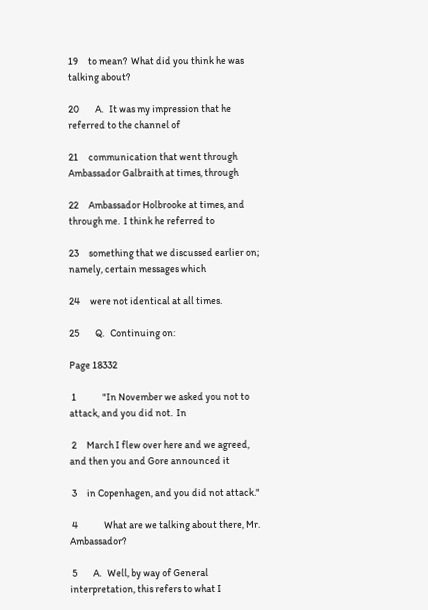19     to mean?  What did you think he was talking about?

20        A.   It was my impression that he referred to the channel of

21     communication that went through Ambassador Galbraith at times, through

22     Ambassador Holbrooke at times, and through me.  I think he referred to

23     something that we discussed earlier on; namely, certain messages which

24     were not identical at all times.

25        Q.   Continuing on:

Page 18332

 1             "In November we asked you not to attack, and you did not.  In

 2     March I flew over here and we agreed, and then you and Gore announced it

 3     in Copenhagen, and you did not attack."

 4             What are we talking about there, Mr. Ambassador?

 5        A.   Well, by way of General interpretation, this refers to what I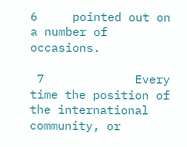6     pointed out on a number of occasions.

 7             Every time the position of the international community, or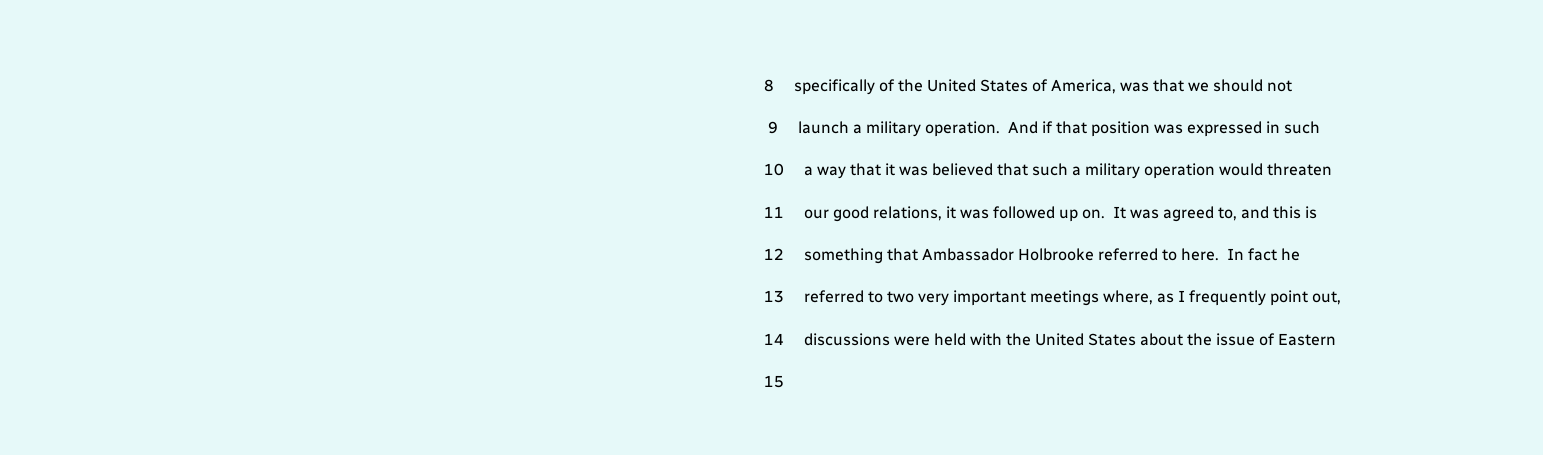8     specifically of the United States of America, was that we should not

 9     launch a military operation.  And if that position was expressed in such

10     a way that it was believed that such a military operation would threaten

11     our good relations, it was followed up on.  It was agreed to, and this is

12     something that Ambassador Holbrooke referred to here.  In fact he

13     referred to two very important meetings where, as I frequently point out,

14     discussions were held with the United States about the issue of Eastern

15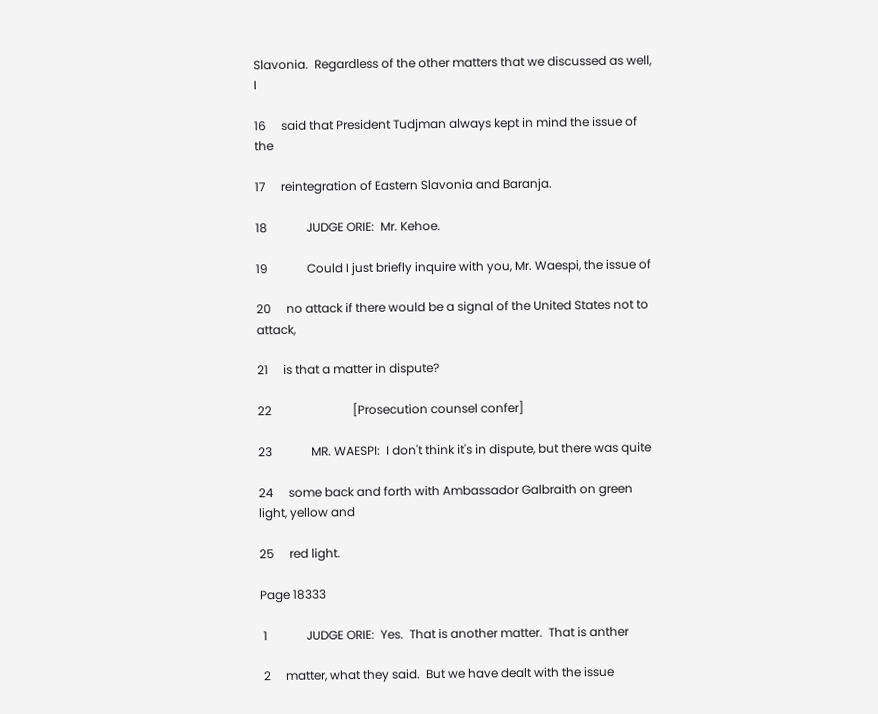Slavonia.  Regardless of the other matters that we discussed as well, I

16     said that President Tudjman always kept in mind the issue of the

17     reintegration of Eastern Slavonia and Baranja.

18             JUDGE ORIE:  Mr. Kehoe.

19             Could I just briefly inquire with you, Mr. Waespi, the issue of

20     no attack if there would be a signal of the United States not to attack,

21     is that a matter in dispute?

22                           [Prosecution counsel confer]

23             MR. WAESPI:  I don't think it's in dispute, but there was quite

24     some back and forth with Ambassador Galbraith on green light, yellow and

25     red light.

Page 18333

 1             JUDGE ORIE:  Yes.  That is another matter.  That is anther

 2     matter, what they said.  But we have dealt with the issue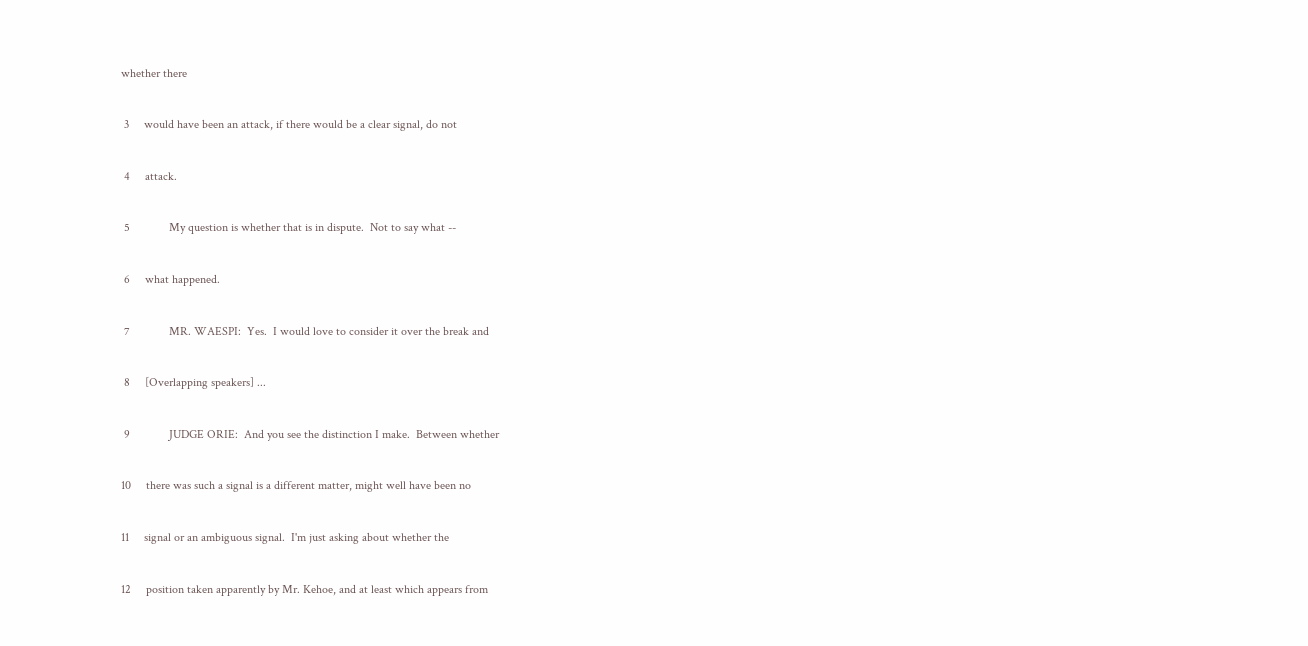whether there

 3     would have been an attack, if there would be a clear signal, do not

 4     attack.

 5             My question is whether that is in dispute.  Not to say what --

 6     what happened.

 7             MR. WAESPI:  Yes.  I would love to consider it over the break and

 8     [Overlapping speakers] ...

 9             JUDGE ORIE:  And you see the distinction I make.  Between whether

10     there was such a signal is a different matter, might well have been no

11     signal or an ambiguous signal.  I'm just asking about whether the

12     position taken apparently by Mr. Kehoe, and at least which appears from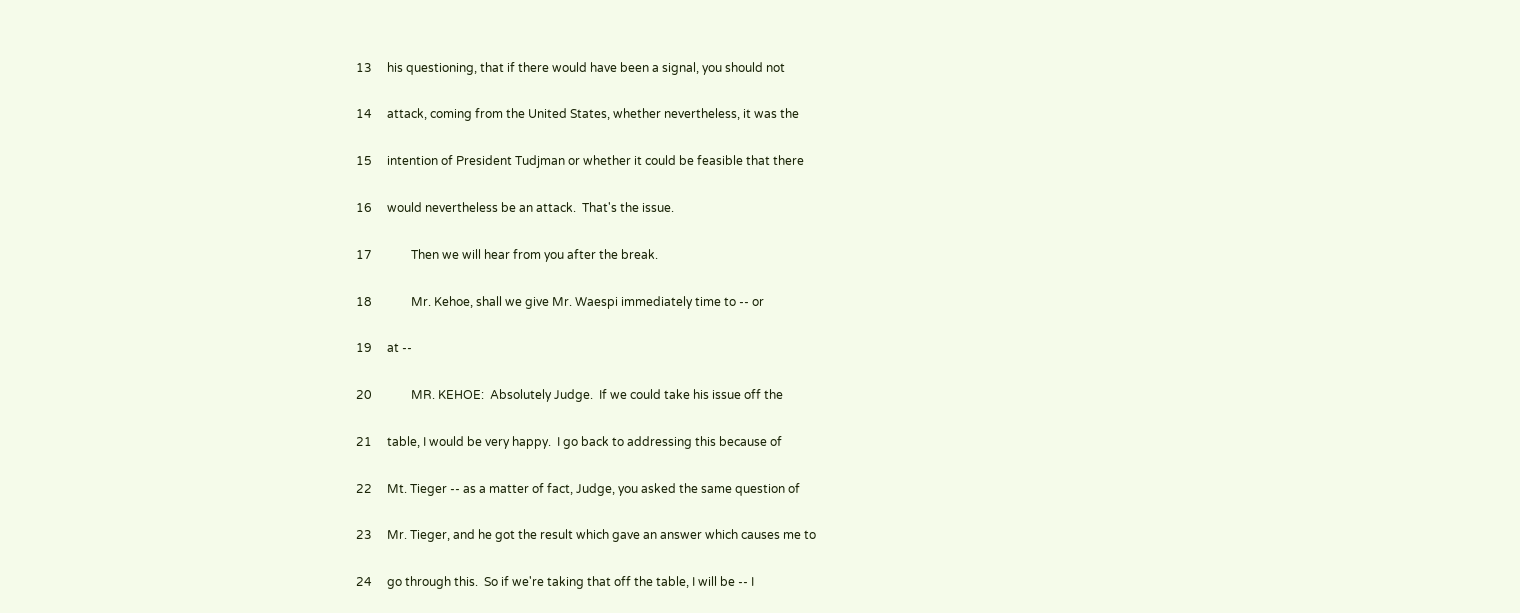13     his questioning, that if there would have been a signal, you should not

14     attack, coming from the United States, whether nevertheless, it was the

15     intention of President Tudjman or whether it could be feasible that there

16     would nevertheless be an attack.  That's the issue.

17             Then we will hear from you after the break.

18             Mr. Kehoe, shall we give Mr. Waespi immediately time to -- or

19     at --

20             MR. KEHOE:  Absolutely Judge.  If we could take his issue off the

21     table, I would be very happy.  I go back to addressing this because of

22     Mt. Tieger -- as a matter of fact, Judge, you asked the same question of

23     Mr. Tieger, and he got the result which gave an answer which causes me to

24     go through this.  So if we're taking that off the table, I will be -- I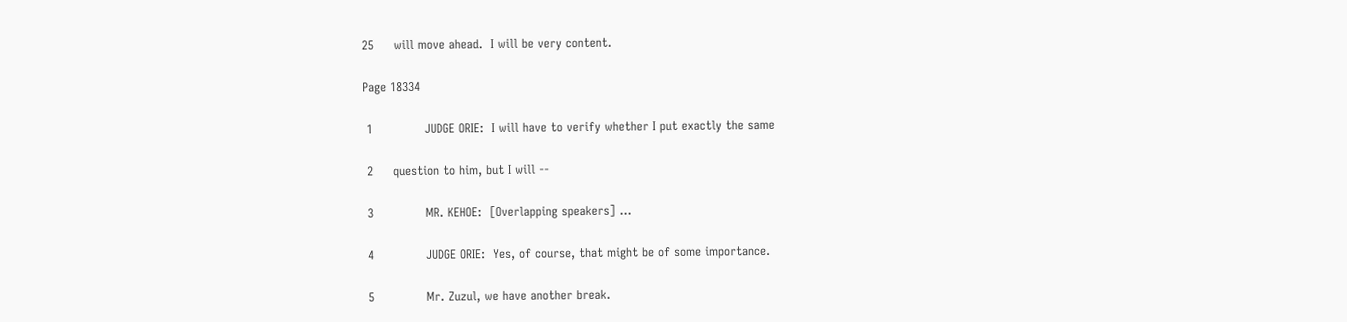25     will move ahead.  I will be very content.

Page 18334

 1             JUDGE ORIE:  I will have to verify whether I put exactly the same

 2     question to him, but I will --

 3             MR. KEHOE:  [Overlapping speakers] ...

 4             JUDGE ORIE:  Yes, of course, that might be of some importance.

 5             Mr. Zuzul, we have another break.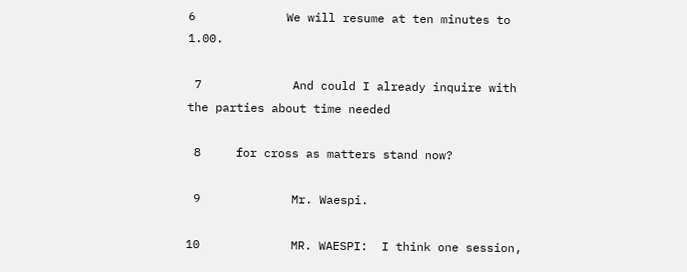6             We will resume at ten minutes to 1.00.

 7             And could I already inquire with the parties about time needed

 8     for cross as matters stand now?

 9             Mr. Waespi.

10             MR. WAESPI:  I think one session,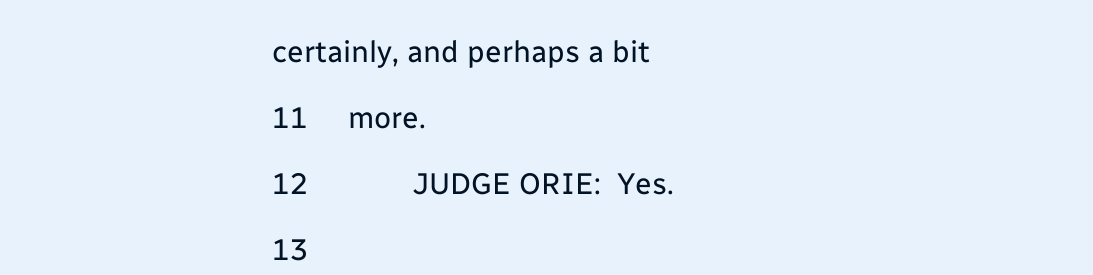certainly, and perhaps a bit

11     more.

12             JUDGE ORIE:  Yes.

13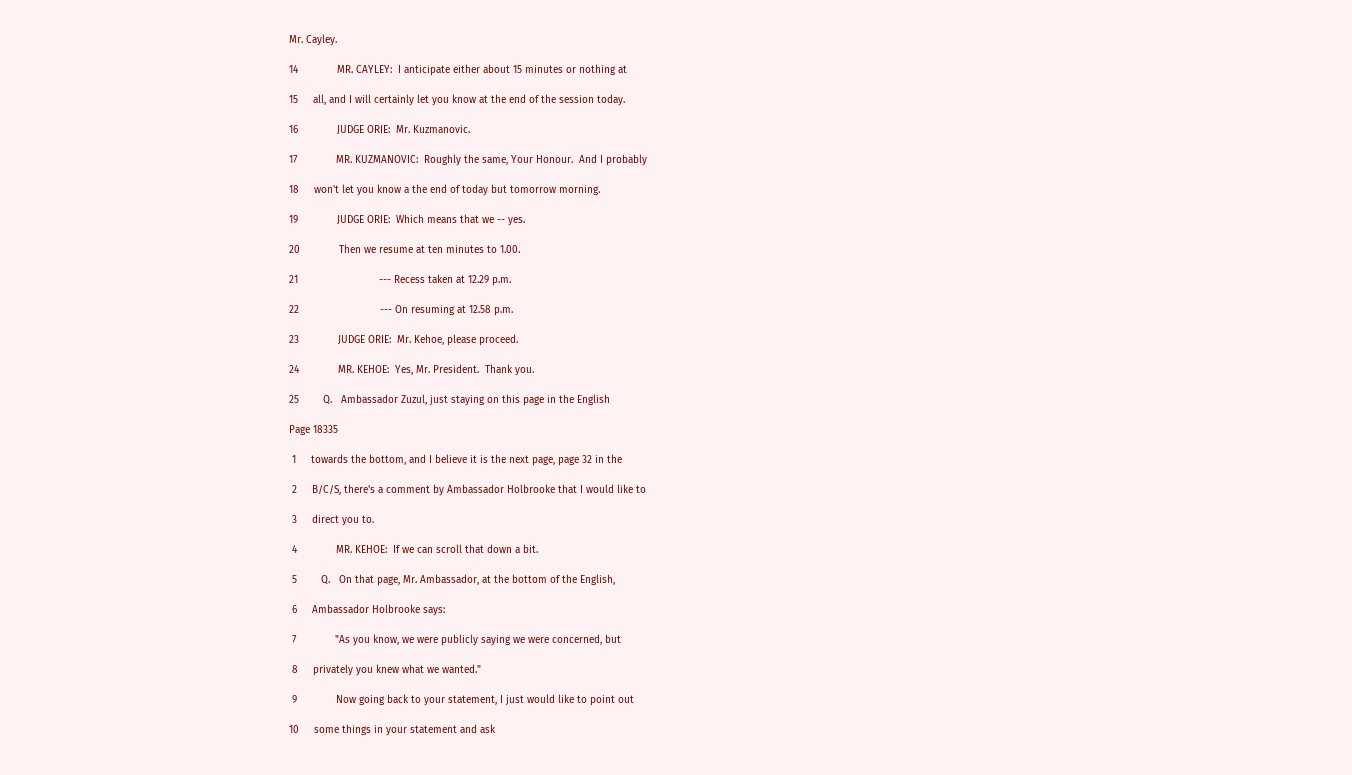Mr. Cayley.

14             MR. CAYLEY:  I anticipate either about 15 minutes or nothing at

15     all, and I will certainly let you know at the end of the session today.

16             JUDGE ORIE:  Mr. Kuzmanovic.

17             MR. KUZMANOVIC:  Roughly the same, Your Honour.  And I probably

18     won't let you know a the end of today but tomorrow morning.

19             JUDGE ORIE:  Which means that we -- yes.

20             Then we resume at ten minutes to 1.00.

21                           --- Recess taken at 12.29 p.m.

22                           --- On resuming at 12.58 p.m.

23             JUDGE ORIE:  Mr. Kehoe, please proceed.

24             MR. KEHOE:  Yes, Mr. President.  Thank you.

25        Q.   Ambassador Zuzul, just staying on this page in the English

Page 18335

 1     towards the bottom, and I believe it is the next page, page 32 in the

 2     B/C/S, there's a comment by Ambassador Holbrooke that I would like to

 3     direct you to.

 4             MR. KEHOE:  If we can scroll that down a bit.

 5        Q.   On that page, Mr. Ambassador, at the bottom of the English,

 6     Ambassador Holbrooke says:

 7             "As you know, we were publicly saying we were concerned, but

 8     privately you knew what we wanted."

 9             Now going back to your statement, I just would like to point out

10     some things in your statement and ask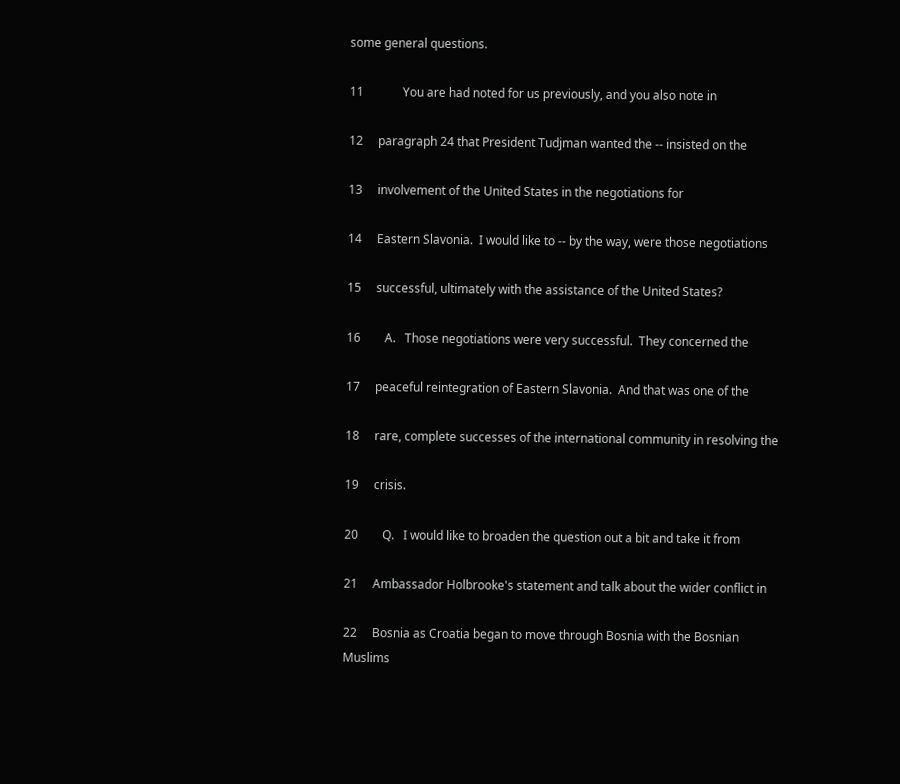some general questions.

11             You are had noted for us previously, and you also note in

12     paragraph 24 that President Tudjman wanted the -- insisted on the

13     involvement of the United States in the negotiations for

14     Eastern Slavonia.  I would like to -- by the way, were those negotiations

15     successful, ultimately with the assistance of the United States?

16        A.   Those negotiations were very successful.  They concerned the

17     peaceful reintegration of Eastern Slavonia.  And that was one of the

18     rare, complete successes of the international community in resolving the

19     crisis.

20        Q.   I would like to broaden the question out a bit and take it from

21     Ambassador Holbrooke's statement and talk about the wider conflict in

22     Bosnia as Croatia began to move through Bosnia with the Bosnian Muslims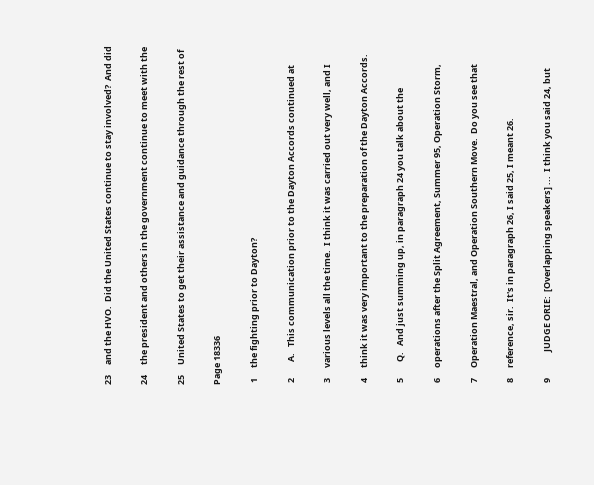23     and the HVO.  Did the United States continue to stay involved?  And did

24     the president and others in the government continue to meet with the

25     United States to get their assistance and guidance through the rest of

Page 18336

 1     the fighting prior to Dayton?

 2        A.   This communication prior to the Dayton Accords continued at

 3     various levels all the time.  I think it was carried out very well, and I

 4     think it was very important to the preparation of the Dayton Accords.

 5        Q.   And just summing up, in paragraph 24 you talk about the

 6     operations after the Split Agreement, Summer 95, Operation Storm,

 7     Operation Maestral, and Operation Southern Move.  Do you see that

 8     reference, sir.  It's in paragraph 26, I said 25, I meant 26.

 9             JUDGE ORIE:  [Overlapping speakers] ...  I think you said 24, but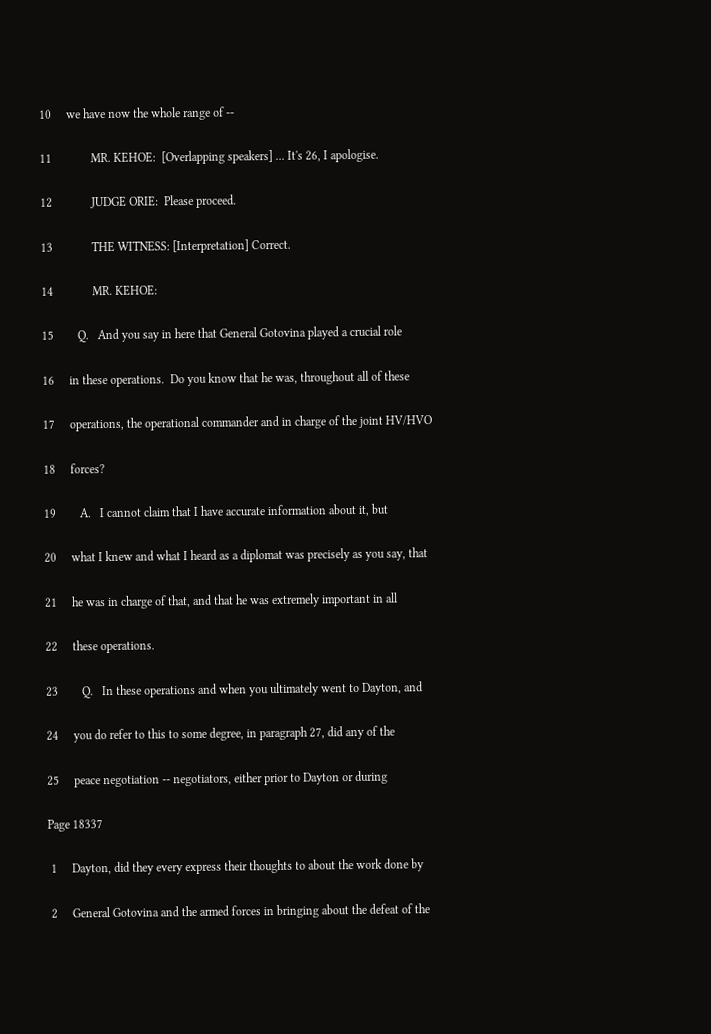10     we have now the whole range of --

11             MR. KEHOE:  [Overlapping speakers] ... It's 26, I apologise.

12             JUDGE ORIE:  Please proceed.

13             THE WITNESS: [Interpretation] Correct.

14             MR. KEHOE:

15        Q.   And you say in here that General Gotovina played a crucial role

16     in these operations.  Do you know that he was, throughout all of these

17     operations, the operational commander and in charge of the joint HV/HVO

18     forces?

19        A.   I cannot claim that I have accurate information about it, but

20     what I knew and what I heard as a diplomat was precisely as you say, that

21     he was in charge of that, and that he was extremely important in all

22     these operations.

23        Q.   In these operations and when you ultimately went to Dayton, and

24     you do refer to this to some degree, in paragraph 27, did any of the

25     peace negotiation -- negotiators, either prior to Dayton or during

Page 18337

 1     Dayton, did they every express their thoughts to about the work done by

 2     General Gotovina and the armed forces in bringing about the defeat of the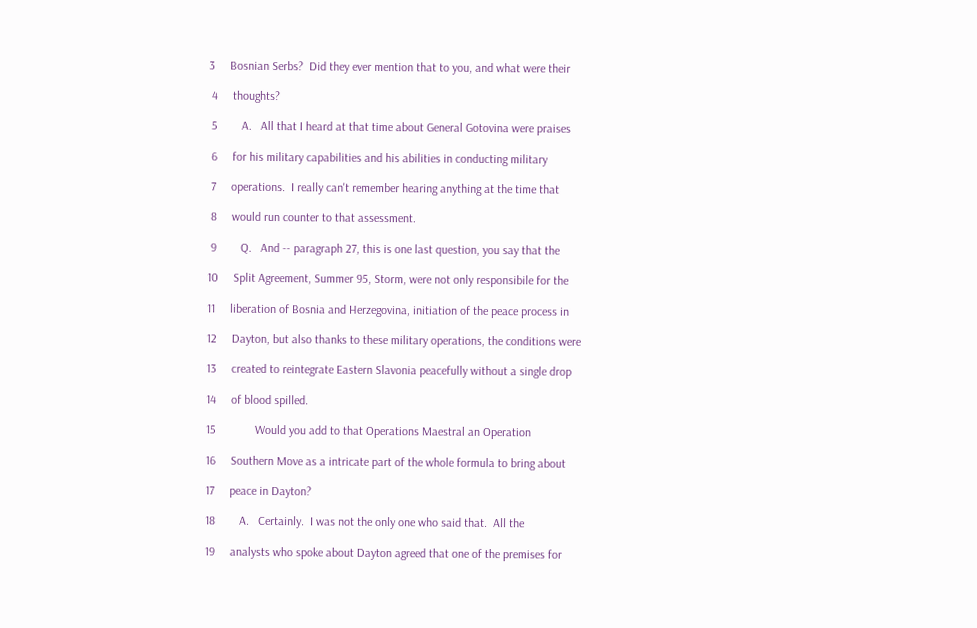3     Bosnian Serbs?  Did they ever mention that to you, and what were their

 4     thoughts?

 5        A.   All that I heard at that time about General Gotovina were praises

 6     for his military capabilities and his abilities in conducting military

 7     operations.  I really can't remember hearing anything at the time that

 8     would run counter to that assessment.

 9        Q.   And -- paragraph 27, this is one last question, you say that the

10     Split Agreement, Summer 95, Storm, were not only responsibile for the

11     liberation of Bosnia and Herzegovina, initiation of the peace process in

12     Dayton, but also thanks to these military operations, the conditions were

13     created to reintegrate Eastern Slavonia peacefully without a single drop

14     of blood spilled.

15             Would you add to that Operations Maestral an Operation

16     Southern Move as a intricate part of the whole formula to bring about

17     peace in Dayton?

18        A.   Certainly.  I was not the only one who said that.  All the

19     analysts who spoke about Dayton agreed that one of the premises for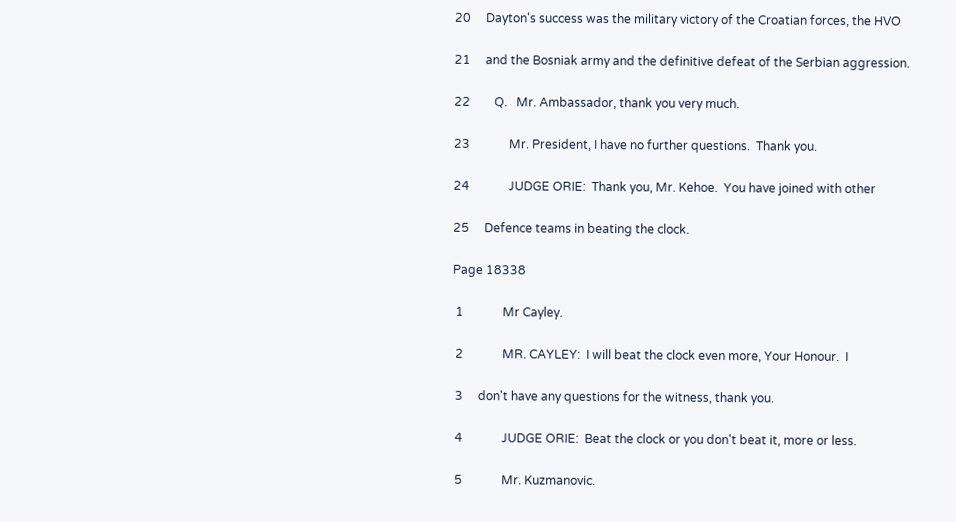20     Dayton's success was the military victory of the Croatian forces, the HVO

21     and the Bosniak army and the definitive defeat of the Serbian aggression.

22        Q.   Mr. Ambassador, thank you very much.

23             Mr. President, I have no further questions.  Thank you.

24             JUDGE ORIE:  Thank you, Mr. Kehoe.  You have joined with other

25     Defence teams in beating the clock.

Page 18338

 1             Mr Cayley.

 2             MR. CAYLEY:  I will beat the clock even more, Your Honour.  I

 3     don't have any questions for the witness, thank you.

 4             JUDGE ORIE:  Beat the clock or you don't beat it, more or less.

 5             Mr. Kuzmanovic.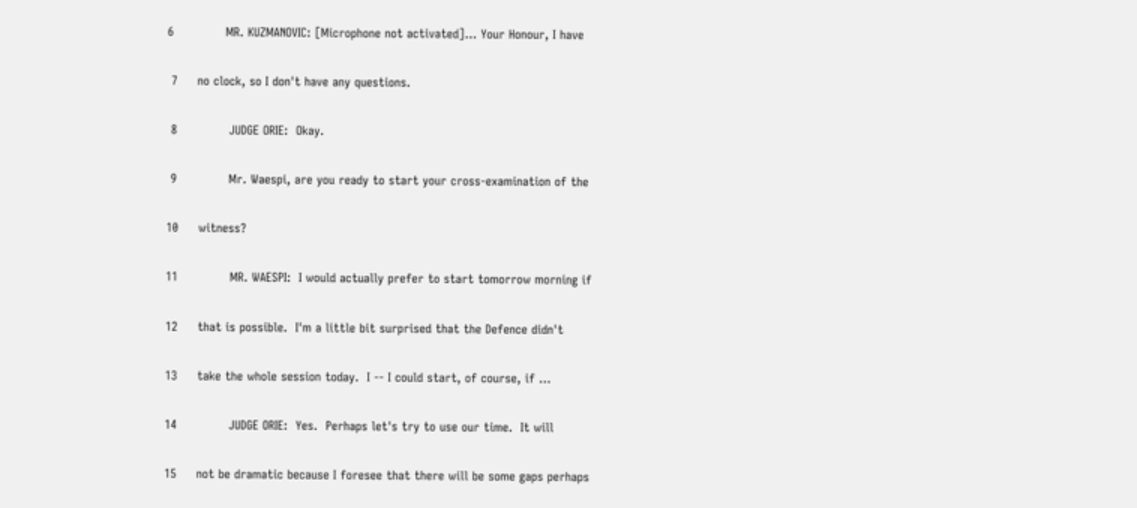6             MR. KUZMANOVIC: [Microphone not activated]... Your Honour, I have

 7     no clock, so I don't have any questions.

 8             JUDGE ORIE:  Okay.

 9             Mr. Waespi, are you ready to start your cross-examination of the

10     witness?

11             MR. WAESPI:  I would actually prefer to start tomorrow morning if

12     that is possible.  I'm a little bit surprised that the Defence didn't

13     take the whole session today.  I -- I could start, of course, if ...

14             JUDGE ORIE:  Yes.  Perhaps let's try to use our time.  It will

15     not be dramatic because I foresee that there will be some gaps perhaps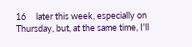16     later this week, especially on Thursday, but, at the same time, I'll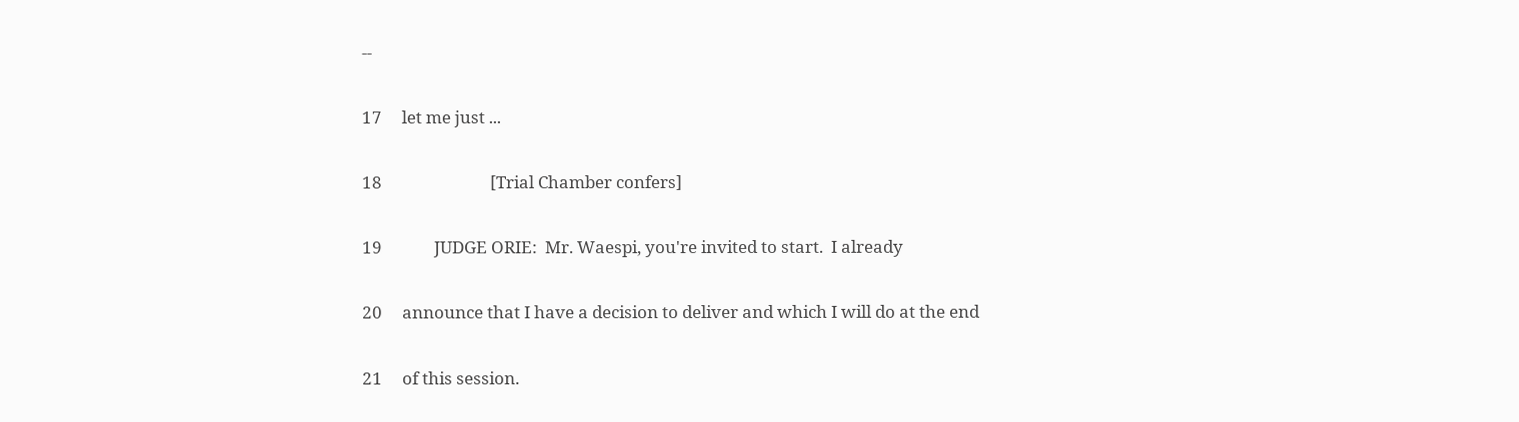--

17     let me just ...

18                           [Trial Chamber confers]

19             JUDGE ORIE:  Mr. Waespi, you're invited to start.  I already

20     announce that I have a decision to deliver and which I will do at the end

21     of this session.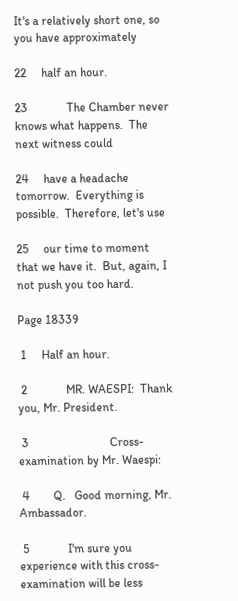It's a relatively short one, so you have approximately

22     half an hour.

23             The Chamber never knows what happens.  The next witness could

24     have a headache tomorrow.  Everything is possible.  Therefore, let's use

25     our time to moment that we have it.  But, again, I not push you too hard.

Page 18339

 1     Half an hour.

 2             MR. WAESPI:  Thank you, Mr. President.

 3                           Cross-examination by Mr. Waespi:

 4        Q.   Good morning, Mr. Ambassador.

 5             I'm sure you experience with this cross-examination will be less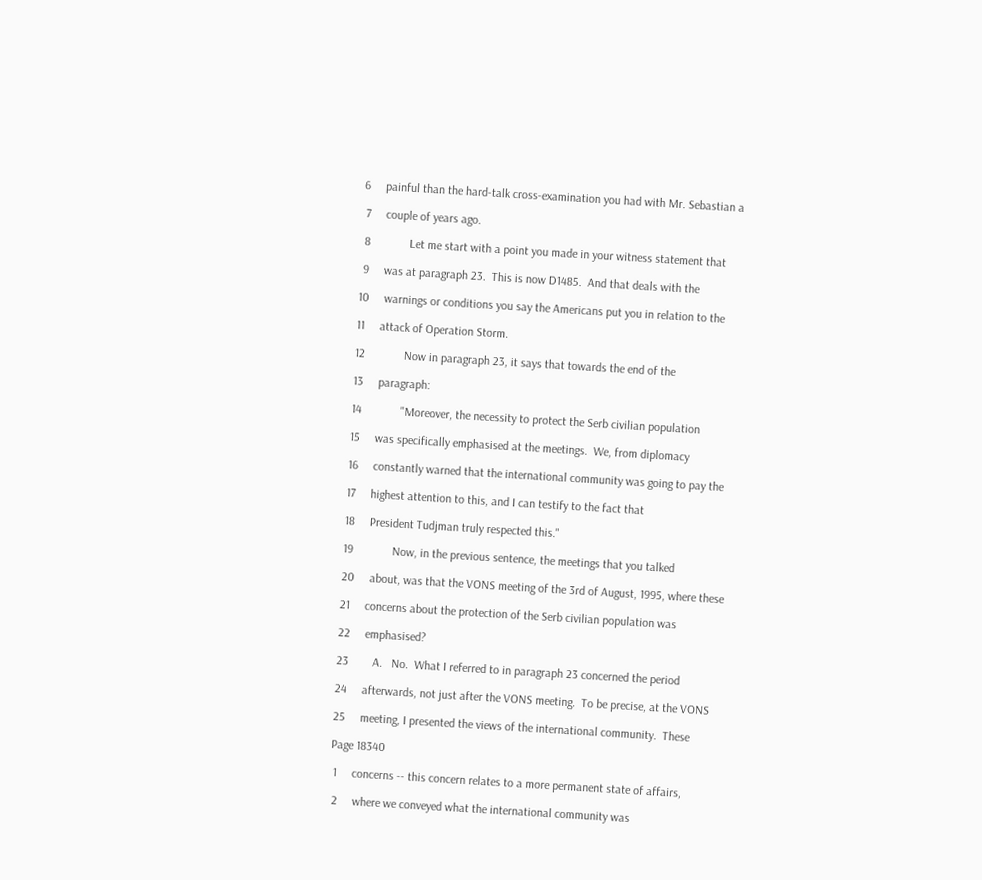6     painful than the hard-talk cross-examination you had with Mr. Sebastian a

 7     couple of years ago.

 8             Let me start with a point you made in your witness statement that

 9     was at paragraph 23.  This is now D1485.  And that deals with the

10     warnings or conditions you say the Americans put you in relation to the

11     attack of Operation Storm.

12             Now in paragraph 23, it says that towards the end of the

13     paragraph:

14             "Moreover, the necessity to protect the Serb civilian population

15     was specifically emphasised at the meetings.  We, from diplomacy

16     constantly warned that the international community was going to pay the

17     highest attention to this, and I can testify to the fact that

18     President Tudjman truly respected this."

19             Now, in the previous sentence, the meetings that you talked

20     about, was that the VONS meeting of the 3rd of August, 1995, where these

21     concerns about the protection of the Serb civilian population was

22     emphasised?

23        A.   No.  What I referred to in paragraph 23 concerned the period

24     afterwards, not just after the VONS meeting.  To be precise, at the VONS

25     meeting, I presented the views of the international community.  These

Page 18340

 1     concerns -- this concern relates to a more permanent state of affairs,

 2     where we conveyed what the international community was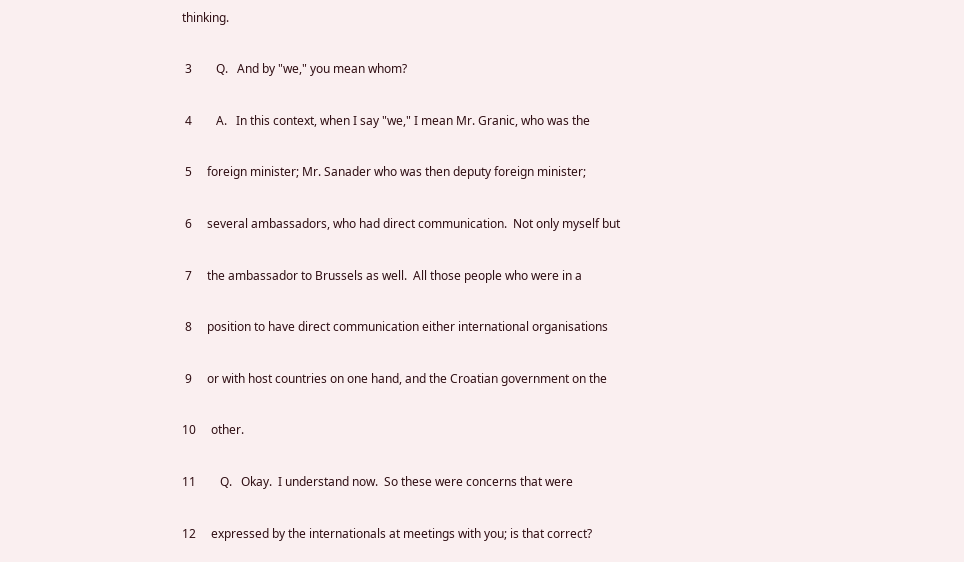thinking.

 3        Q.   And by "we," you mean whom?

 4        A.   In this context, when I say "we," I mean Mr. Granic, who was the

 5     foreign minister; Mr. Sanader who was then deputy foreign minister;

 6     several ambassadors, who had direct communication.  Not only myself but

 7     the ambassador to Brussels as well.  All those people who were in a

 8     position to have direct communication either international organisations

 9     or with host countries on one hand, and the Croatian government on the

10     other.

11        Q.   Okay.  I understand now.  So these were concerns that were

12     expressed by the internationals at meetings with you; is that correct?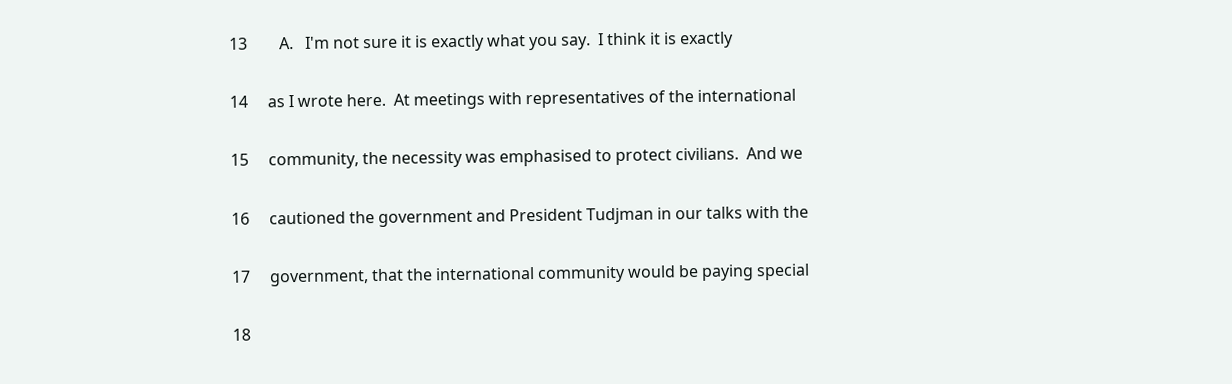13        A.   I'm not sure it is exactly what you say.  I think it is exactly

14     as I wrote here.  At meetings with representatives of the international

15     community, the necessity was emphasised to protect civilians.  And we

16     cautioned the government and President Tudjman in our talks with the

17     government, that the international community would be paying special

18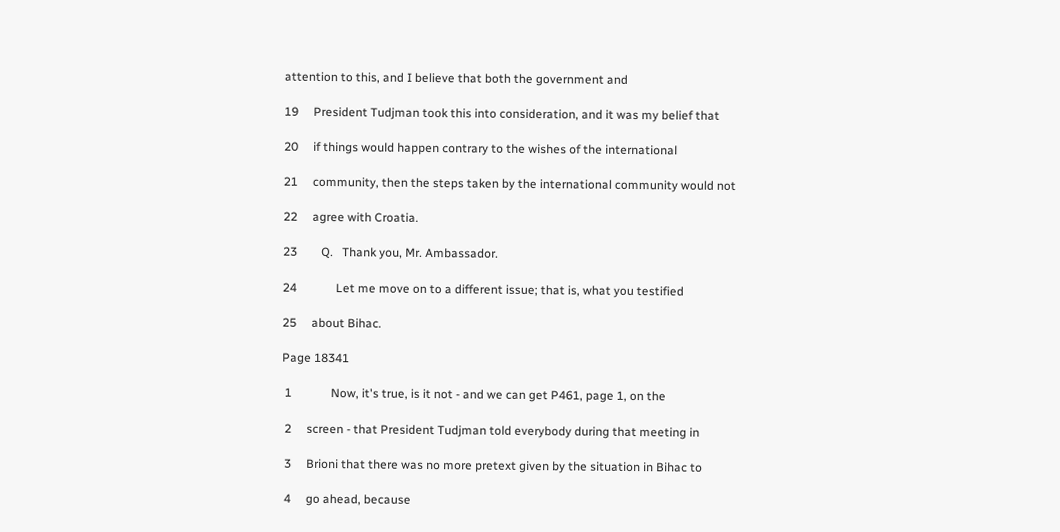attention to this, and I believe that both the government and

19     President Tudjman took this into consideration, and it was my belief that

20     if things would happen contrary to the wishes of the international

21     community, then the steps taken by the international community would not

22     agree with Croatia.

23        Q.   Thank you, Mr. Ambassador.

24             Let me move on to a different issue; that is, what you testified

25     about Bihac.

Page 18341

 1             Now, it's true, is it not - and we can get P461, page 1, on the

 2     screen - that President Tudjman told everybody during that meeting in

 3     Brioni that there was no more pretext given by the situation in Bihac to

 4     go ahead, because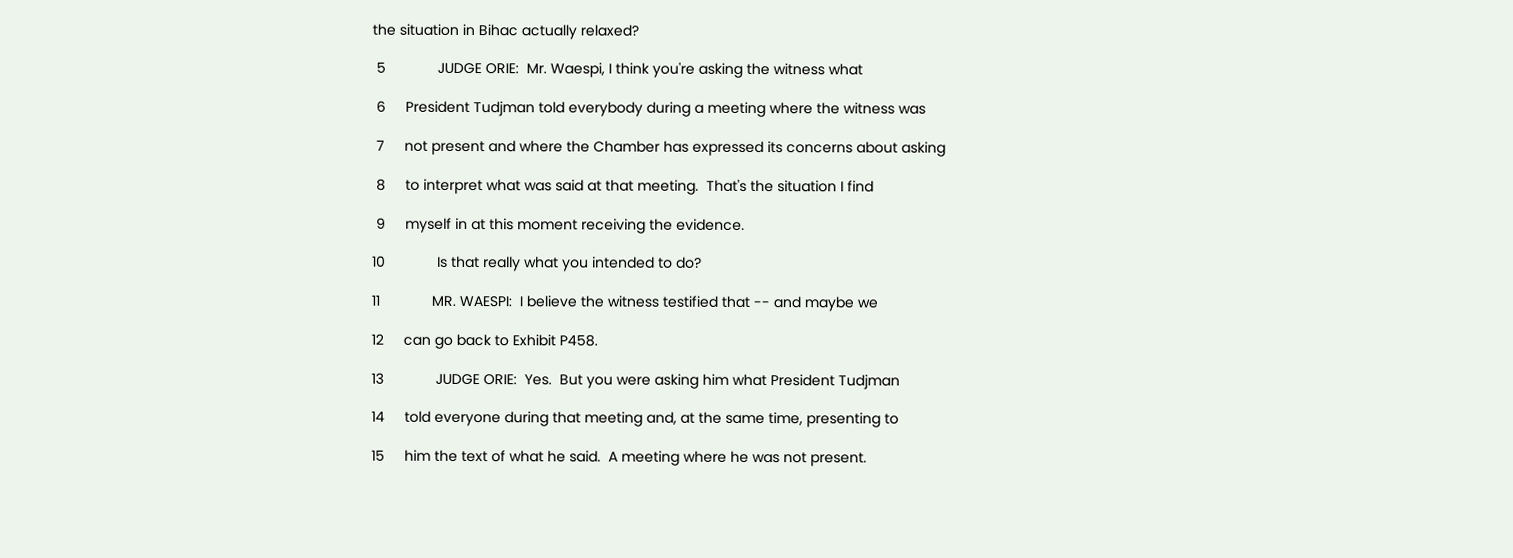the situation in Bihac actually relaxed?

 5             JUDGE ORIE:  Mr. Waespi, I think you're asking the witness what

 6     President Tudjman told everybody during a meeting where the witness was

 7     not present and where the Chamber has expressed its concerns about asking

 8     to interpret what was said at that meeting.  That's the situation I find

 9     myself in at this moment receiving the evidence.

10             Is that really what you intended to do?

11             MR. WAESPI:  I believe the witness testified that -- and maybe we

12     can go back to Exhibit P458.

13             JUDGE ORIE:  Yes.  But you were asking him what President Tudjman

14     told everyone during that meeting and, at the same time, presenting to

15     him the text of what he said.  A meeting where he was not present.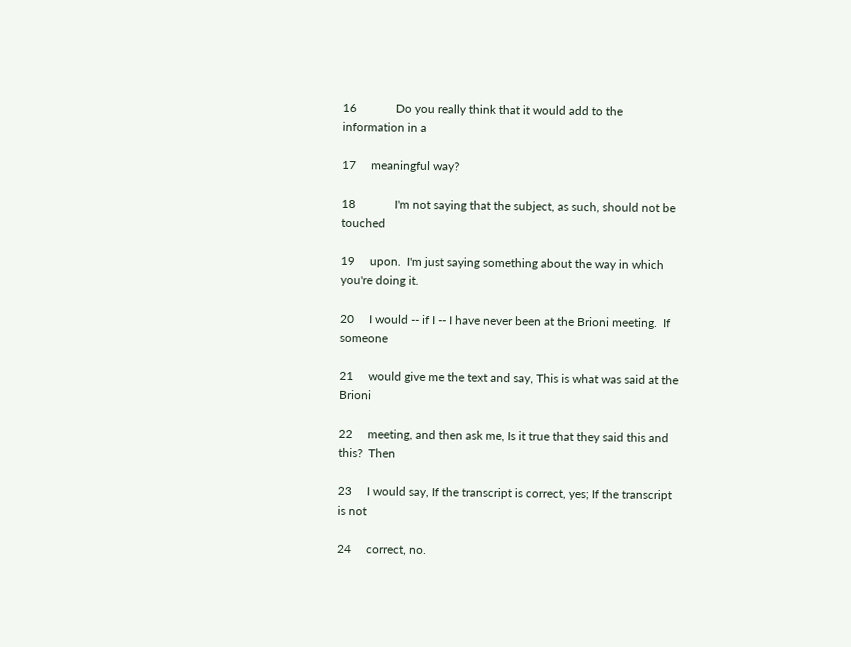16             Do you really think that it would add to the information in a

17     meaningful way?

18             I'm not saying that the subject, as such, should not be touched

19     upon.  I'm just saying something about the way in which you're doing it.

20     I would -- if I -- I have never been at the Brioni meeting.  If someone

21     would give me the text and say, This is what was said at the Brioni

22     meeting, and then ask me, Is it true that they said this and this?  Then

23     I would say, If the transcript is correct, yes; If the transcript is not

24     correct, no.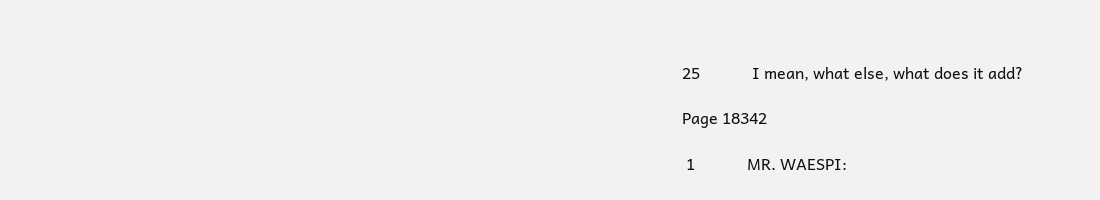25             I mean, what else, what does it add?

Page 18342

 1             MR. WAESPI: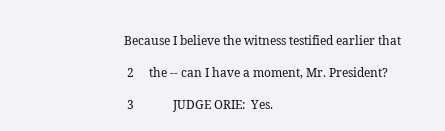Because I believe the witness testified earlier that

 2     the -- can I have a moment, Mr. President?

 3             JUDGE ORIE:  Yes.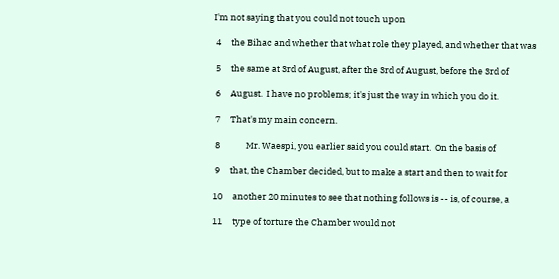I'm not saying that you could not touch upon

 4     the Bihac and whether that what role they played, and whether that was

 5     the same at 3rd of August, after the 3rd of August, before the 3rd of

 6     August.  I have no problems; it's just the way in which you do it.

 7     That's my main concern.

 8             Mr. Waespi, you earlier said you could start.  On the basis of

 9     that, the Chamber decided, but to make a start and then to wait for

10     another 20 minutes to see that nothing follows is -- is, of course, a

11     type of torture the Chamber would not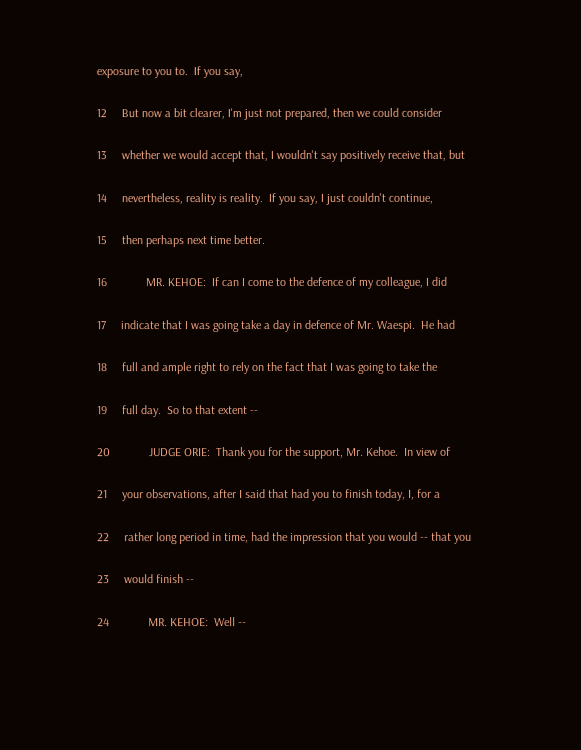exposure to you to.  If you say,

12     But now a bit clearer, I'm just not prepared, then we could consider

13     whether we would accept that, I wouldn't say positively receive that, but

14     nevertheless, reality is reality.  If you say, I just couldn't continue,

15     then perhaps next time better.

16             MR. KEHOE:  If can I come to the defence of my colleague, I did

17     indicate that I was going take a day in defence of Mr. Waespi.  He had

18     full and ample right to rely on the fact that I was going to take the

19     full day.  So to that extent --

20             JUDGE ORIE:  Thank you for the support, Mr. Kehoe.  In view of

21     your observations, after I said that had you to finish today, I, for a

22     rather long period in time, had the impression that you would -- that you

23     would finish --

24             MR. KEHOE:  Well --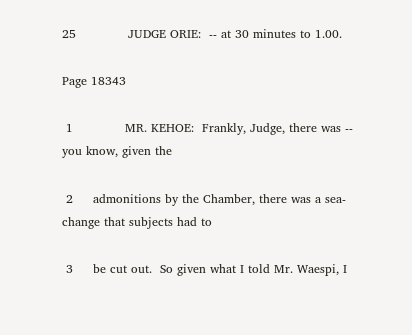25             JUDGE ORIE:  -- at 30 minutes to 1.00.

Page 18343

 1             MR. KEHOE:  Frankly, Judge, there was -- you know, given the

 2     admonitions by the Chamber, there was a sea-change that subjects had to

 3     be cut out.  So given what I told Mr. Waespi, I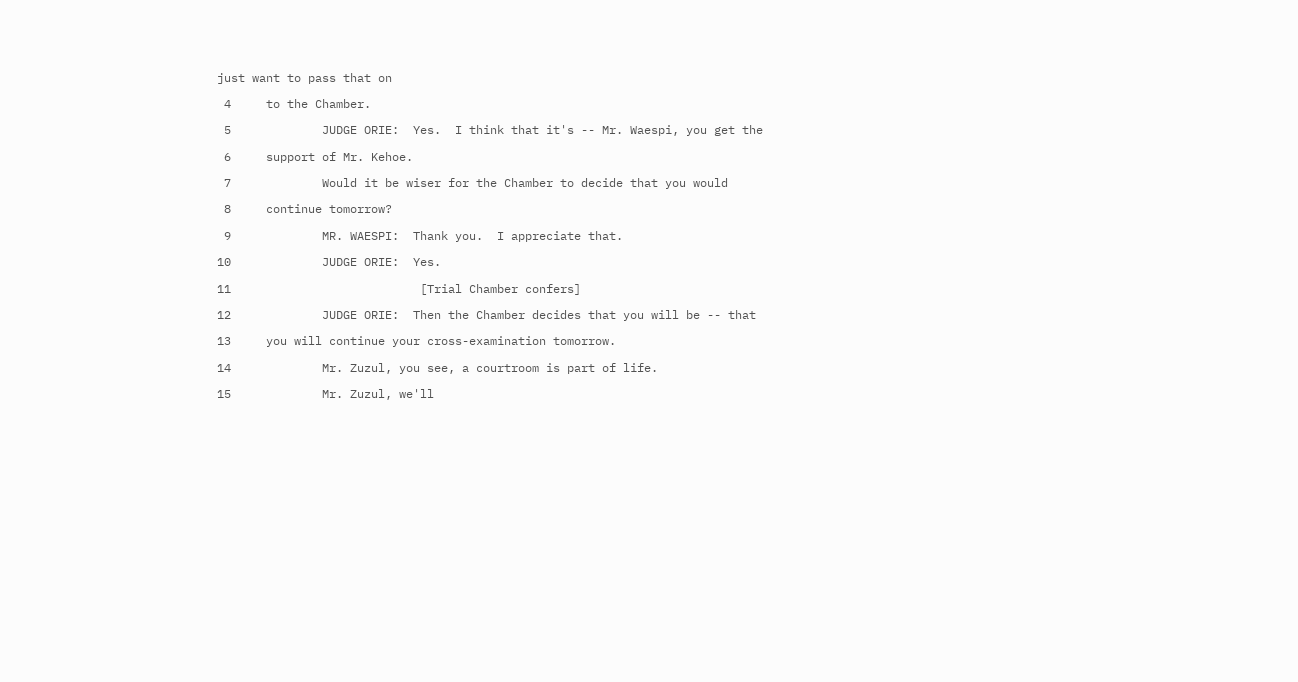just want to pass that on

 4     to the Chamber.

 5             JUDGE ORIE:  Yes.  I think that it's -- Mr. Waespi, you get the

 6     support of Mr. Kehoe.

 7             Would it be wiser for the Chamber to decide that you would

 8     continue tomorrow?

 9             MR. WAESPI:  Thank you.  I appreciate that.

10             JUDGE ORIE:  Yes.

11                           [Trial Chamber confers]

12             JUDGE ORIE:  Then the Chamber decides that you will be -- that

13     you will continue your cross-examination tomorrow.

14             Mr. Zuzul, you see, a courtroom is part of life.

15             Mr. Zuzul, we'll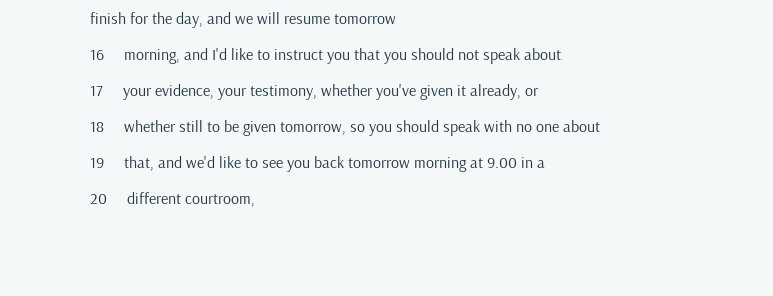finish for the day, and we will resume tomorrow

16     morning, and I'd like to instruct you that you should not speak about

17     your evidence, your testimony, whether you've given it already, or

18     whether still to be given tomorrow, so you should speak with no one about

19     that, and we'd like to see you back tomorrow morning at 9.00 in a

20     different courtroom,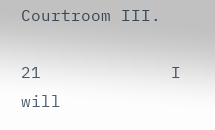Courtroom III.

21             I will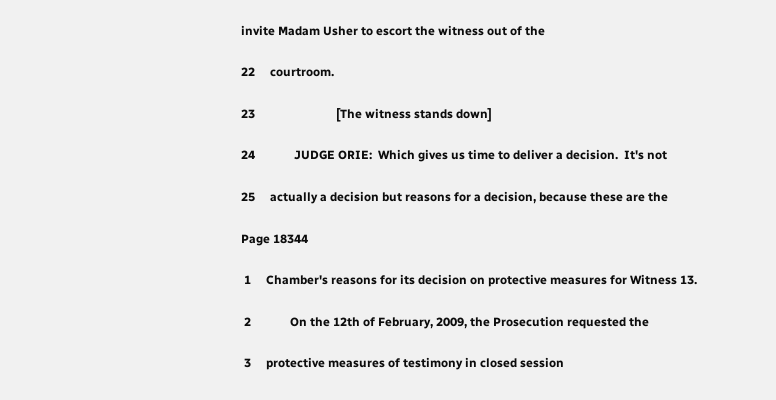invite Madam Usher to escort the witness out of the

22     courtroom.

23                           [The witness stands down]

24             JUDGE ORIE:  Which gives us time to deliver a decision.  It's not

25     actually a decision but reasons for a decision, because these are the

Page 18344

 1     Chamber's reasons for its decision on protective measures for Witness 13.

 2             On the 12th of February, 2009, the Prosecution requested the

 3     protective measures of testimony in closed session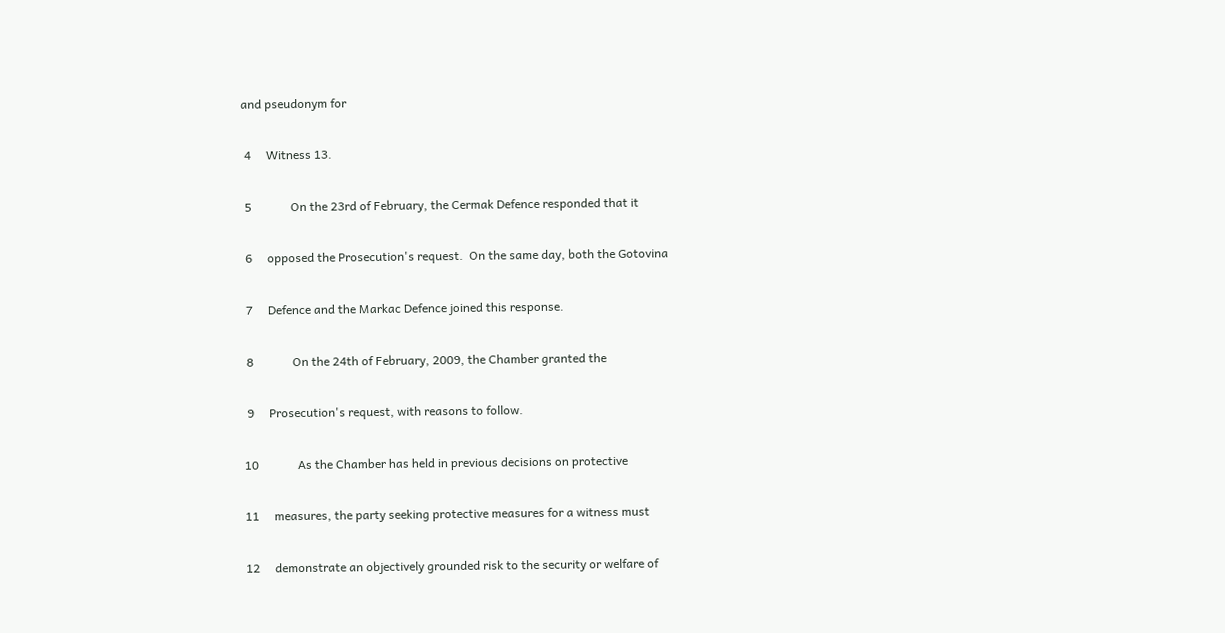and pseudonym for

 4     Witness 13.

 5             On the 23rd of February, the Cermak Defence responded that it

 6     opposed the Prosecution's request.  On the same day, both the Gotovina

 7     Defence and the Markac Defence joined this response.

 8             On the 24th of February, 2009, the Chamber granted the

 9     Prosecution's request, with reasons to follow.

10             As the Chamber has held in previous decisions on protective

11     measures, the party seeking protective measures for a witness must

12     demonstrate an objectively grounded risk to the security or welfare of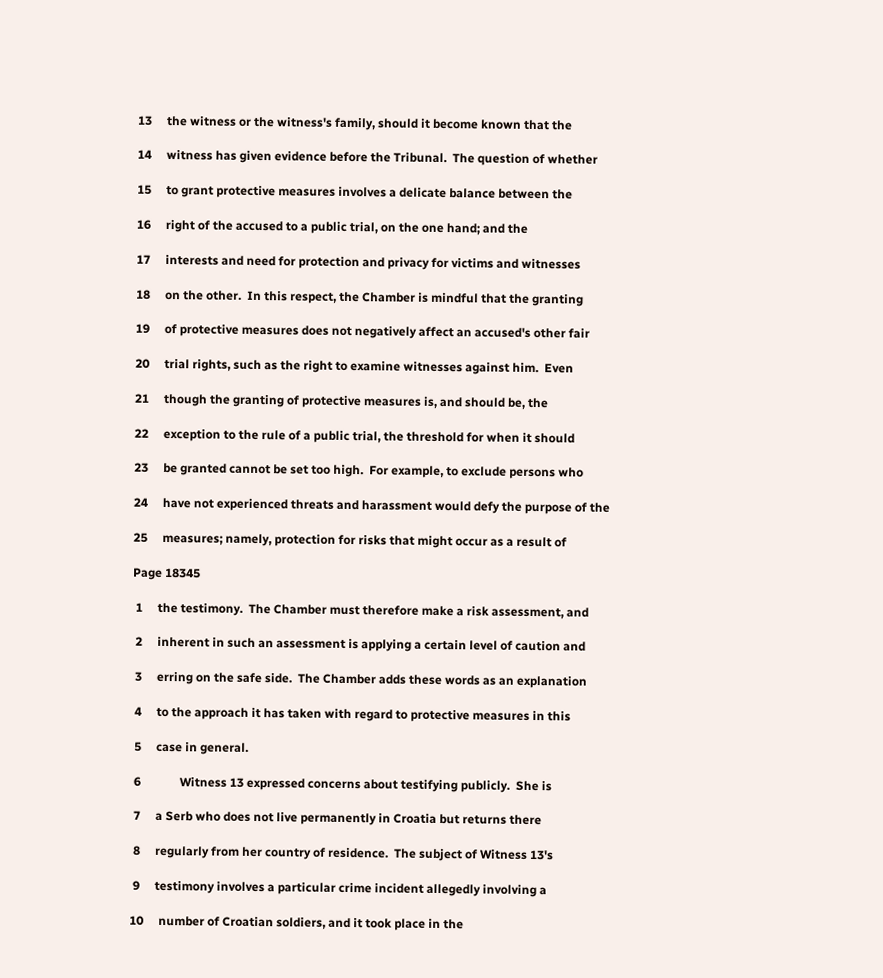13     the witness or the witness's family, should it become known that the

14     witness has given evidence before the Tribunal.  The question of whether

15     to grant protective measures involves a delicate balance between the

16     right of the accused to a public trial, on the one hand; and the

17     interests and need for protection and privacy for victims and witnesses

18     on the other.  In this respect, the Chamber is mindful that the granting

19     of protective measures does not negatively affect an accused's other fair

20     trial rights, such as the right to examine witnesses against him.  Even

21     though the granting of protective measures is, and should be, the

22     exception to the rule of a public trial, the threshold for when it should

23     be granted cannot be set too high.  For example, to exclude persons who

24     have not experienced threats and harassment would defy the purpose of the

25     measures; namely, protection for risks that might occur as a result of

Page 18345

 1     the testimony.  The Chamber must therefore make a risk assessment, and

 2     inherent in such an assessment is applying a certain level of caution and

 3     erring on the safe side.  The Chamber adds these words as an explanation

 4     to the approach it has taken with regard to protective measures in this

 5     case in general.

 6             Witness 13 expressed concerns about testifying publicly.  She is

 7     a Serb who does not live permanently in Croatia but returns there

 8     regularly from her country of residence.  The subject of Witness 13's

 9     testimony involves a particular crime incident allegedly involving a

10     number of Croatian soldiers, and it took place in the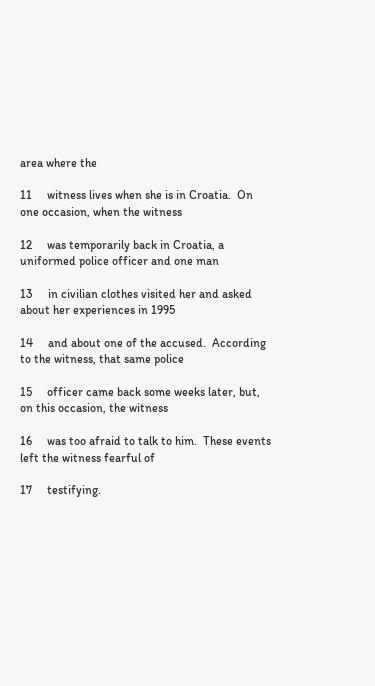area where the

11     witness lives when she is in Croatia.  On one occasion, when the witness

12     was temporarily back in Croatia, a uniformed police officer and one man

13     in civilian clothes visited her and asked about her experiences in 1995

14     and about one of the accused.  According to the witness, that same police

15     officer came back some weeks later, but, on this occasion, the witness

16     was too afraid to talk to him.  These events left the witness fearful of

17     testifying.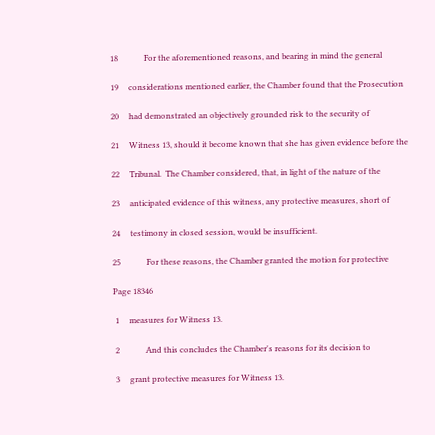18             For the aforementioned reasons, and bearing in mind the general

19     considerations mentioned earlier, the Chamber found that the Prosecution

20     had demonstrated an objectively grounded risk to the security of

21     Witness 13, should it become known that she has given evidence before the

22     Tribunal.  The Chamber considered, that, in light of the nature of the

23     anticipated evidence of this witness, any protective measures, short of

24     testimony in closed session, would be insufficient.

25             For these reasons, the Chamber granted the motion for protective

Page 18346

 1     measures for Witness 13.

 2             And this concludes the Chamber's reasons for its decision to

 3     grant protective measures for Witness 13.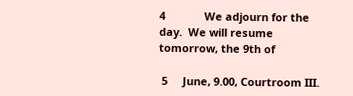4             We adjourn for the day.  We will resume tomorrow, the 9th of

 5     June, 9.00, Courtroom III.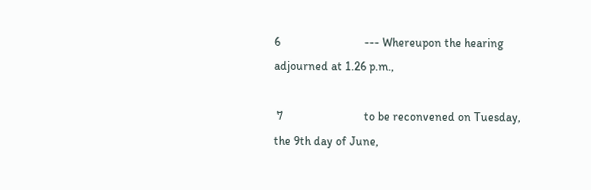6                            --- Whereupon the hearing adjourned at 1.26 p.m.,

 7                           to be reconvened on Tuesday, the 9th day of June,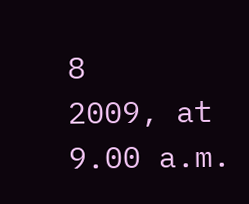8                           2009, at 9.00 a.m.